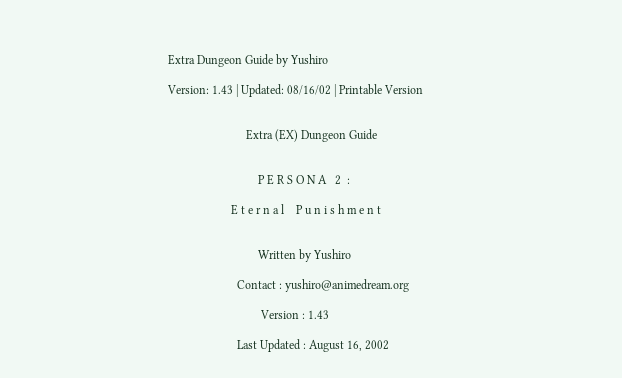Extra Dungeon Guide by Yushiro

Version: 1.43 | Updated: 08/16/02 | Printable Version


                          Extra (EX) Dungeon Guide


                              P E R S O N A   2  :

                     E t e r n a l    P u n i s h m e n t


                              Written by Yushiro

                       Contact : yushiro@animedream.org

                               Version : 1.43

                       Last Updated : August 16, 2002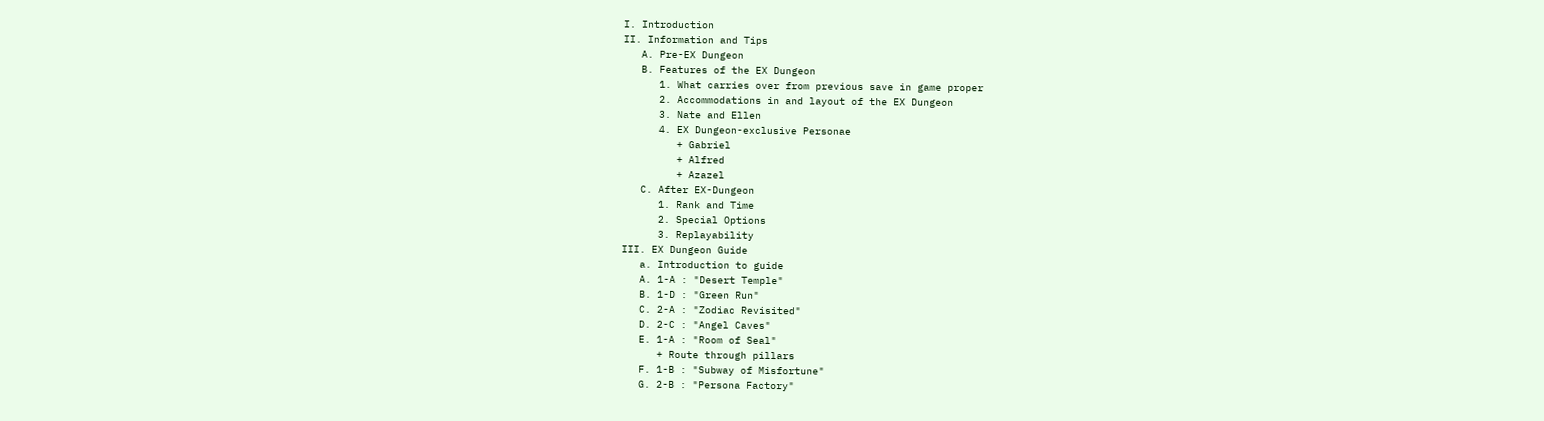I. Introduction
II. Information and Tips
   A. Pre-EX Dungeon
   B. Features of the EX Dungeon
      1. What carries over from previous save in game proper
      2. Accommodations in and layout of the EX Dungeon
      3. Nate and Ellen
      4. EX Dungeon-exclusive Personae
         + Gabriel
         + Alfred
         + Azazel
   C. After EX-Dungeon
      1. Rank and Time
      2. Special Options
      3. Replayability
III. EX Dungeon Guide
   a. Introduction to guide
   A. 1-A : "Desert Temple"
   B. 1-D : "Green Run"
   C. 2-A : "Zodiac Revisited"
   D. 2-C : "Angel Caves"
   E. 1-A : "Room of Seal"
      + Route through pillars
   F. 1-B : "Subway of Misfortune"
   G. 2-B : "Persona Factory"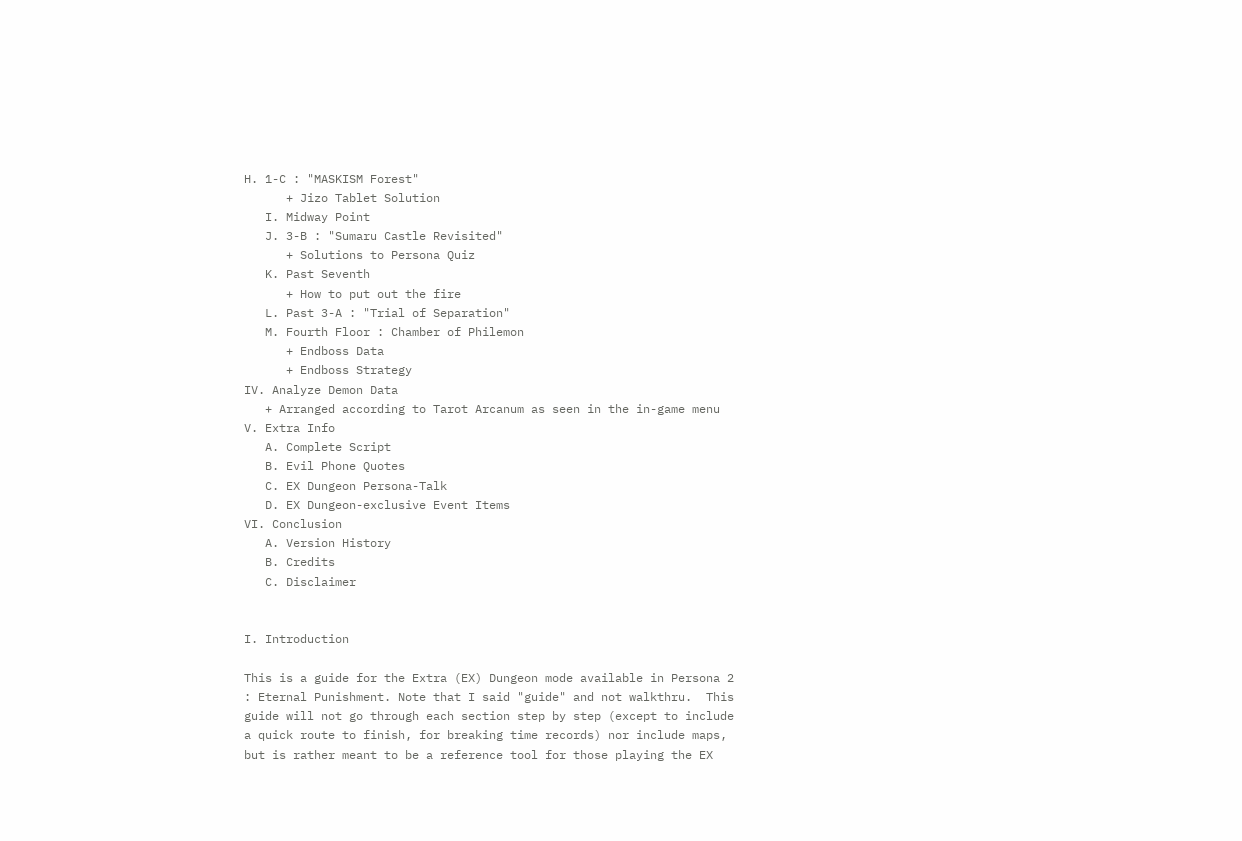H. 1-C : "MASKISM Forest"
      + Jizo Tablet Solution
   I. Midway Point
   J. 3-B : "Sumaru Castle Revisited"
      + Solutions to Persona Quiz
   K. Past Seventh
      + How to put out the fire
   L. Past 3-A : "Trial of Separation"
   M. Fourth Floor : Chamber of Philemon
      + Endboss Data
      + Endboss Strategy
IV. Analyze Demon Data
   + Arranged according to Tarot Arcanum as seen in the in-game menu
V. Extra Info
   A. Complete Script
   B. Evil Phone Quotes
   C. EX Dungeon Persona-Talk
   D. EX Dungeon-exclusive Event Items
VI. Conclusion
   A. Version History
   B. Credits
   C. Disclaimer


I. Introduction

This is a guide for the Extra (EX) Dungeon mode available in Persona 2
: Eternal Punishment. Note that I said "guide" and not walkthru.  This
guide will not go through each section step by step (except to include
a quick route to finish, for breaking time records) nor include maps,
but is rather meant to be a reference tool for those playing the EX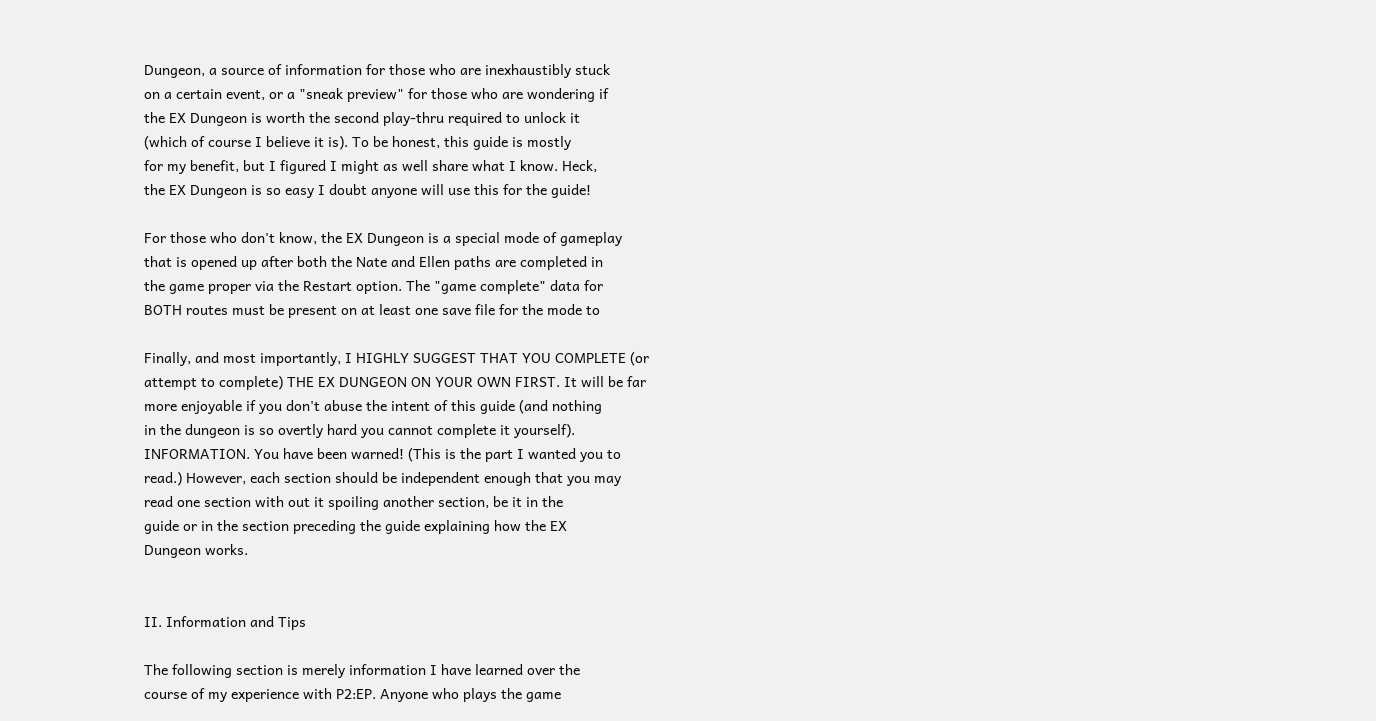Dungeon, a source of information for those who are inexhaustibly stuck
on a certain event, or a "sneak preview" for those who are wondering if
the EX Dungeon is worth the second play-thru required to unlock it
(which of course I believe it is). To be honest, this guide is mostly
for my benefit, but I figured I might as well share what I know. Heck,
the EX Dungeon is so easy I doubt anyone will use this for the guide!

For those who don't know, the EX Dungeon is a special mode of gameplay
that is opened up after both the Nate and Ellen paths are completed in
the game proper via the Restart option. The "game complete" data for
BOTH routes must be present on at least one save file for the mode to

Finally, and most importantly, I HIGHLY SUGGEST THAT YOU COMPLETE (or
attempt to complete) THE EX DUNGEON ON YOUR OWN FIRST. It will be far
more enjoyable if you don't abuse the intent of this guide (and nothing
in the dungeon is so overtly hard you cannot complete it yourself).
INFORMATION. You have been warned! (This is the part I wanted you to
read.) However, each section should be independent enough that you may
read one section with out it spoiling another section, be it in the
guide or in the section preceding the guide explaining how the EX
Dungeon works.


II. Information and Tips

The following section is merely information I have learned over the
course of my experience with P2:EP. Anyone who plays the game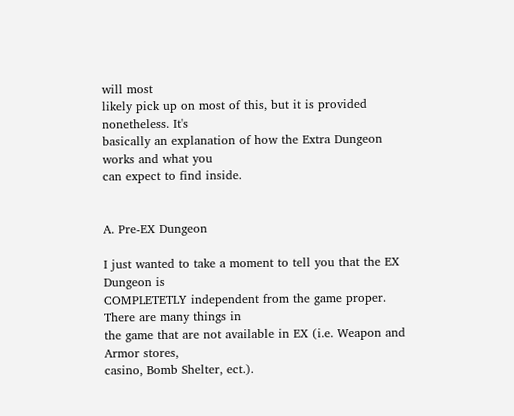will most
likely pick up on most of this, but it is provided nonetheless. It's
basically an explanation of how the Extra Dungeon works and what you
can expect to find inside.


A. Pre-EX Dungeon

I just wanted to take a moment to tell you that the EX Dungeon is
COMPLETETLY independent from the game proper. There are many things in
the game that are not available in EX (i.e. Weapon and Armor stores,
casino, Bomb Shelter, ect.).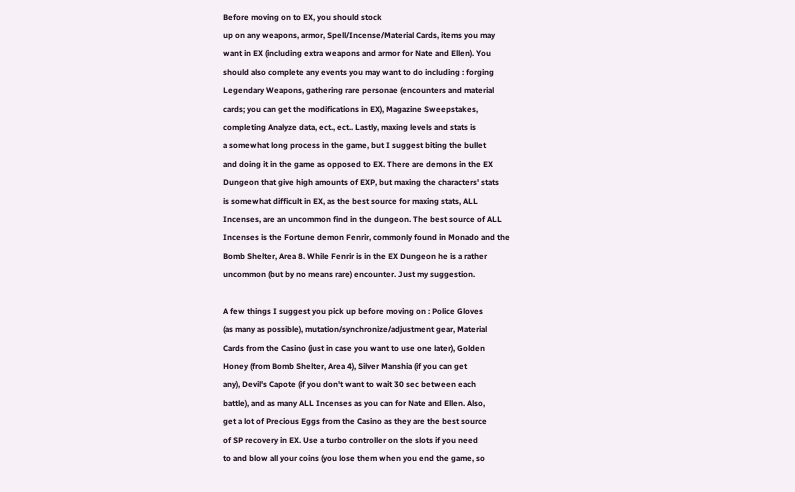Before moving on to EX, you should stock
up on any weapons, armor, Spell/Incense/Material Cards, items you may
want in EX (including extra weapons and armor for Nate and Ellen). You
should also complete any events you may want to do including : forging
Legendary Weapons, gathering rare personae (encounters and material
cards; you can get the modifications in EX), Magazine Sweepstakes,
completing Analyze data, ect., ect.. Lastly, maxing levels and stats is
a somewhat long process in the game, but I suggest biting the bullet
and doing it in the game as opposed to EX. There are demons in the EX
Dungeon that give high amounts of EXP, but maxing the characters' stats
is somewhat difficult in EX, as the best source for maxing stats, ALL
Incenses, are an uncommon find in the dungeon. The best source of ALL
Incenses is the Fortune demon Fenrir, commonly found in Monado and the
Bomb Shelter, Area 8. While Fenrir is in the EX Dungeon he is a rather
uncommon (but by no means rare) encounter. Just my suggestion.

A few things I suggest you pick up before moving on : Police Gloves
(as many as possible), mutation/synchronize/adjustment gear, Material
Cards from the Casino (just in case you want to use one later), Golden
Honey (from Bomb Shelter, Area 4), Silver Manshia (if you can get
any), Devil's Capote (if you don't want to wait 30 sec between each
battle), and as many ALL Incenses as you can for Nate and Ellen. Also,
get a lot of Precious Eggs from the Casino as they are the best source
of SP recovery in EX. Use a turbo controller on the slots if you need
to and blow all your coins (you lose them when you end the game, so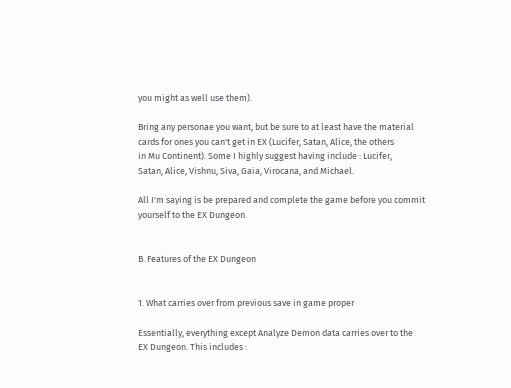you might as well use them).

Bring any personae you want, but be sure to at least have the material
cards for ones you can't get in EX (Lucifer, Satan, Alice, the others
in Mu Continent). Some I highly suggest having include : Lucifer,
Satan, Alice, Vishnu, Siva, Gaia, Virocana, and Michael.

All I'm saying is be prepared and complete the game before you commit
yourself to the EX Dungeon.


B. Features of the EX Dungeon


1. What carries over from previous save in game proper

Essentially, everything except Analyze Demon data carries over to the
EX Dungeon. This includes :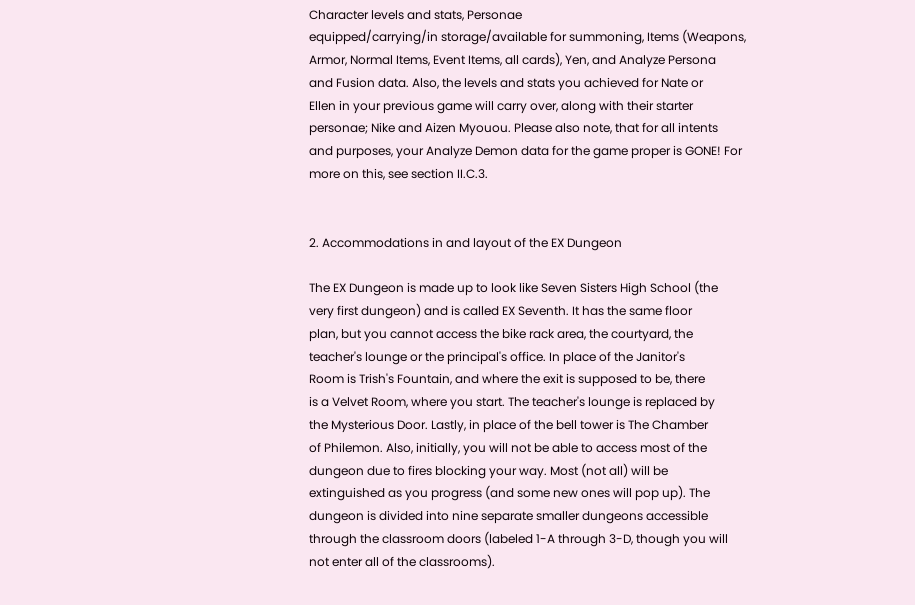Character levels and stats, Personae
equipped/carrying/in storage/available for summoning, Items (Weapons,
Armor, Normal Items, Event Items, all cards), Yen, and Analyze Persona
and Fusion data. Also, the levels and stats you achieved for Nate or
Ellen in your previous game will carry over, along with their starter
personae; Nike and Aizen Myouou. Please also note, that for all intents
and purposes, your Analyze Demon data for the game proper is GONE! For
more on this, see section II.C.3.


2. Accommodations in and layout of the EX Dungeon

The EX Dungeon is made up to look like Seven Sisters High School (the
very first dungeon) and is called EX Seventh. It has the same floor
plan, but you cannot access the bike rack area, the courtyard, the
teacher's lounge or the principal's office. In place of the Janitor's
Room is Trish's Fountain, and where the exit is supposed to be, there
is a Velvet Room, where you start. The teacher's lounge is replaced by
the Mysterious Door. Lastly, in place of the bell tower is The Chamber
of Philemon. Also, initially, you will not be able to access most of the
dungeon due to fires blocking your way. Most (not all) will be
extinguished as you progress (and some new ones will pop up). The
dungeon is divided into nine separate smaller dungeons accessible
through the classroom doors (labeled 1-A through 3-D, though you will
not enter all of the classrooms).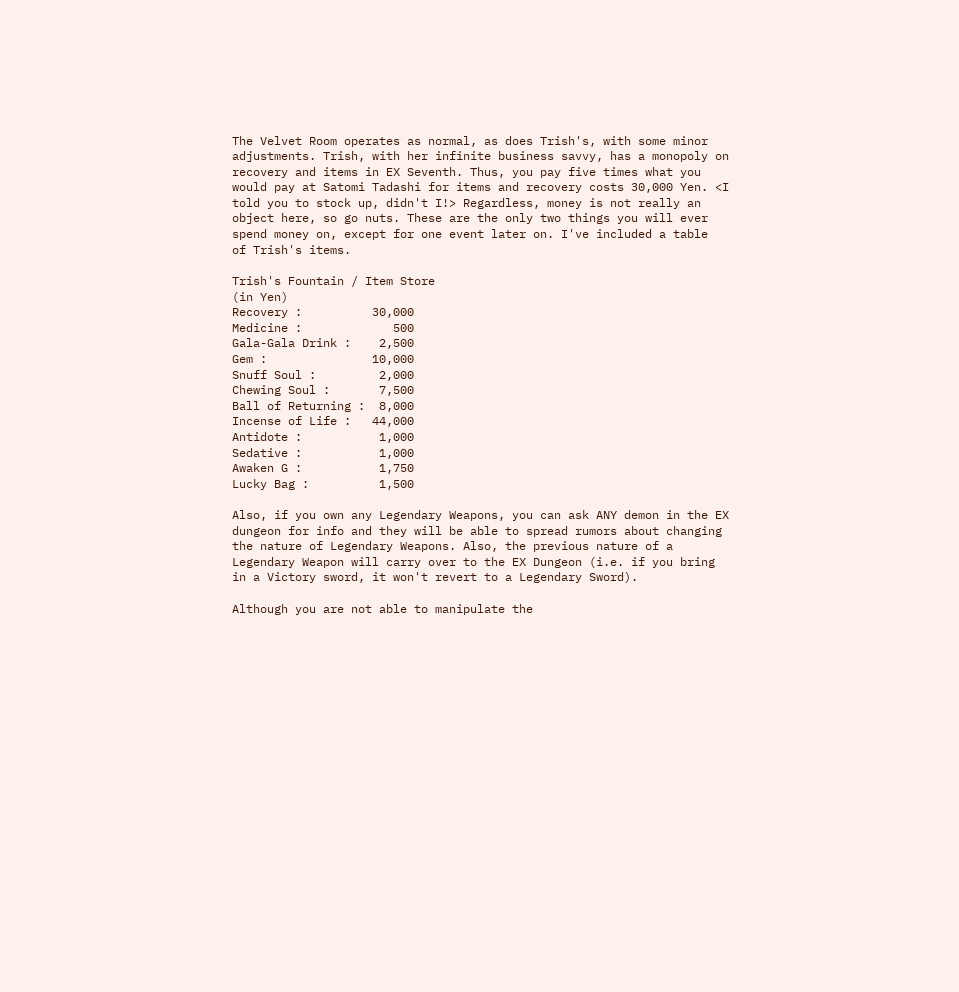The Velvet Room operates as normal, as does Trish's, with some minor
adjustments. Trish, with her infinite business savvy, has a monopoly on
recovery and items in EX Seventh. Thus, you pay five times what you
would pay at Satomi Tadashi for items and recovery costs 30,000 Yen. <I
told you to stock up, didn't I!> Regardless, money is not really an
object here, so go nuts. These are the only two things you will ever
spend money on, except for one event later on. I've included a table
of Trish's items.

Trish's Fountain / Item Store
(in Yen)
Recovery :          30,000
Medicine :             500
Gala-Gala Drink :    2,500
Gem :               10,000
Snuff Soul :         2,000
Chewing Soul :       7,500
Ball of Returning :  8,000
Incense of Life :   44,000
Antidote :           1,000
Sedative :           1,000
Awaken G :           1,750
Lucky Bag :          1,500

Also, if you own any Legendary Weapons, you can ask ANY demon in the EX
dungeon for info and they will be able to spread rumors about changing
the nature of Legendary Weapons. Also, the previous nature of a
Legendary Weapon will carry over to the EX Dungeon (i.e. if you bring
in a Victory sword, it won't revert to a Legendary Sword).

Although you are not able to manipulate the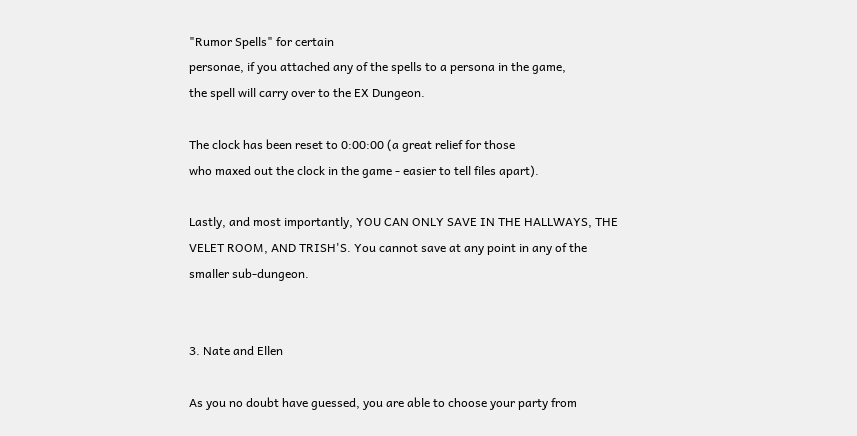"Rumor Spells" for certain
personae, if you attached any of the spells to a persona in the game,
the spell will carry over to the EX Dungeon.

The clock has been reset to 0:00:00 (a great relief for those
who maxed out the clock in the game - easier to tell files apart).

Lastly, and most importantly, YOU CAN ONLY SAVE IN THE HALLWAYS, THE
VELET ROOM, AND TRISH'S. You cannot save at any point in any of the
smaller sub-dungeon.


3. Nate and Ellen

As you no doubt have guessed, you are able to choose your party from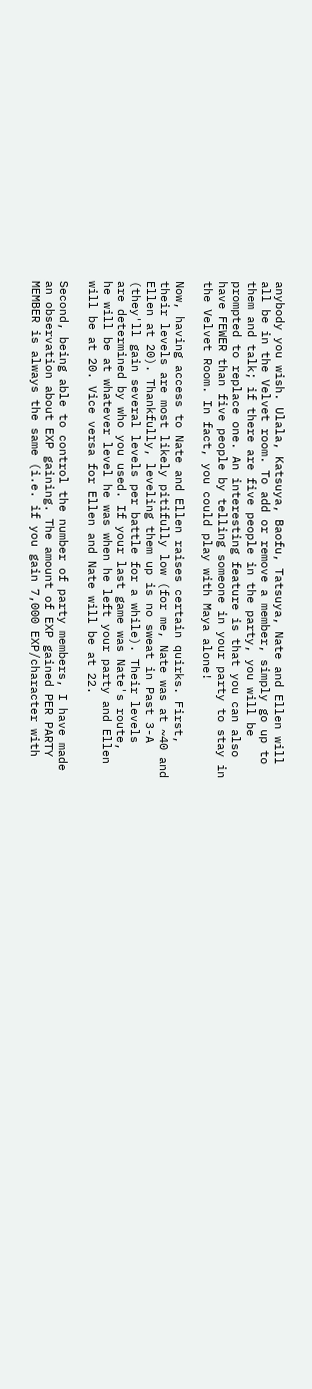anybody you wish. Ulala, Katsuya, Baofu, Tatsuya, Nate and Ellen will
all be in the Velvet room. To add or remove a member, simply go up to
them and talk; if there are five people in the party, you will be
prompted to replace one. An interesting feature is that you can also
have FEWER than five people by telling someone in your party to stay in
the Velvet Room. In fact, you could play with Maya alone!

Now, having access to Nate and Ellen raises certain quirks. First,
their levels are most likely pitifully low (for me, Nate was at ~40 and
Ellen at 20). Thankfully, leveling them up is no sweat in Past 3-A
(they'll gain several levels per battle for a while). Their levels
are determined by who you used. If your last game was Nate's route,
he will be at whatever level he was when he left your party and Ellen
will be at 20. Vice versa for Ellen and Nate will be at 22.

Second, being able to control the number of party members, I have made
an observation about EXP gaining. The amount of EXP gained PER PARTY
MEMBER is always the same (i.e. if you gain 7,000 EXP/character with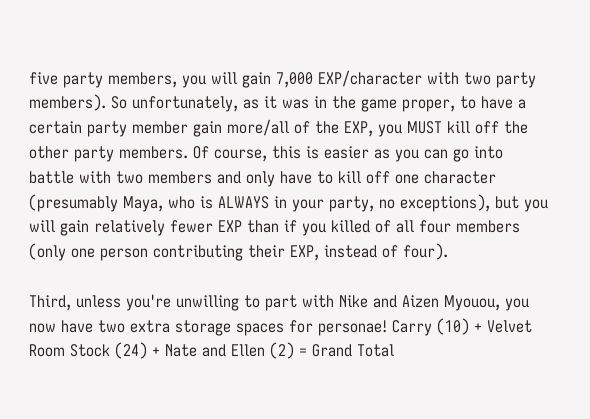five party members, you will gain 7,000 EXP/character with two party
members). So unfortunately, as it was in the game proper, to have a
certain party member gain more/all of the EXP, you MUST kill off the
other party members. Of course, this is easier as you can go into
battle with two members and only have to kill off one character
(presumably Maya, who is ALWAYS in your party, no exceptions), but you
will gain relatively fewer EXP than if you killed of all four members
(only one person contributing their EXP, instead of four).

Third, unless you're unwilling to part with Nike and Aizen Myouou, you
now have two extra storage spaces for personae! Carry (10) + Velvet
Room Stock (24) + Nate and Ellen (2) = Grand Total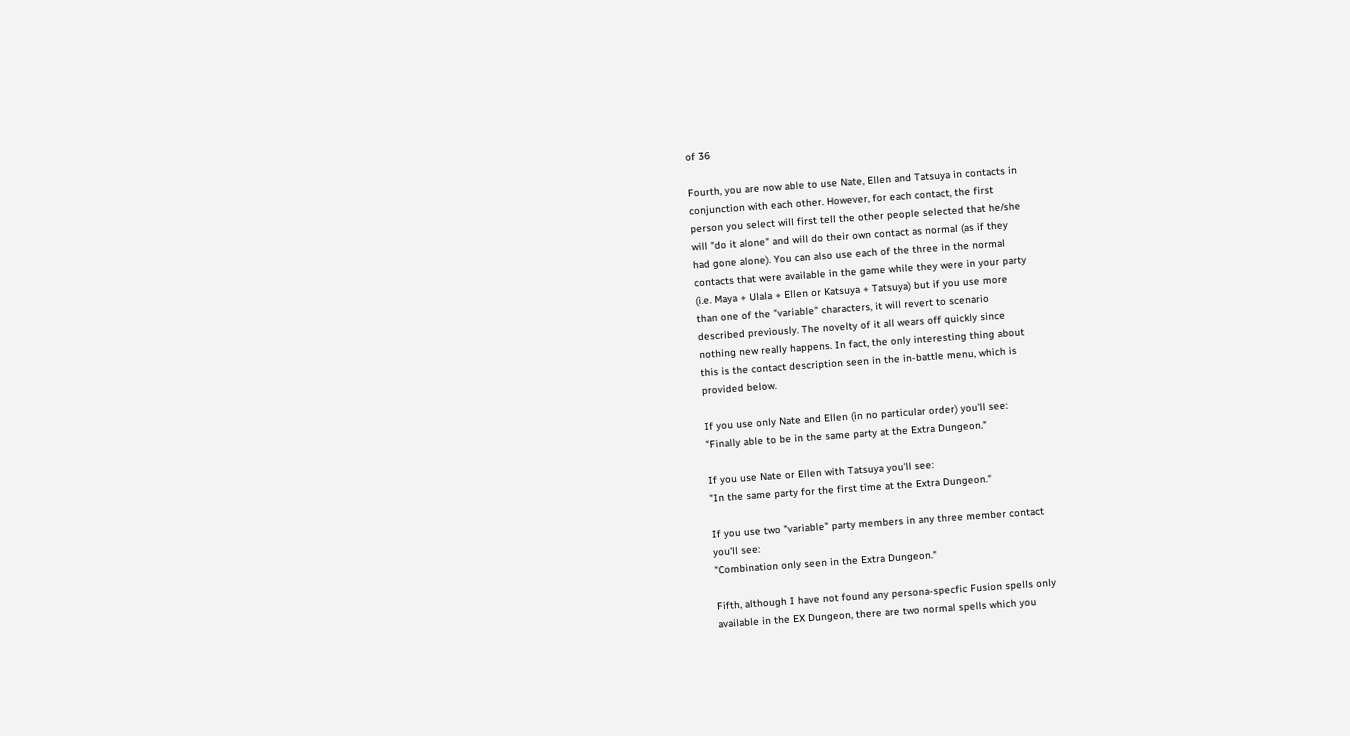of 36

Fourth, you are now able to use Nate, Ellen and Tatsuya in contacts in
conjunction with each other. However, for each contact, the first
person you select will first tell the other people selected that he/she
will "do it alone" and will do their own contact as normal (as if they
had gone alone). You can also use each of the three in the normal
contacts that were available in the game while they were in your party
(i.e. Maya + Ulala + Ellen or Katsuya + Tatsuya) but if you use more
than one of the "variable" characters, it will revert to scenario
described previously. The novelty of it all wears off quickly since
nothing new really happens. In fact, the only interesting thing about
this is the contact description seen in the in-battle menu, which is
provided below.

If you use only Nate and Ellen (in no particular order) you'll see:
"Finally able to be in the same party at the Extra Dungeon."

If you use Nate or Ellen with Tatsuya you'll see:
"In the same party for the first time at the Extra Dungeon."

If you use two "variable" party members in any three member contact
you'll see:
"Combination only seen in the Extra Dungeon."

Fifth, although I have not found any persona-specfic Fusion spells only
available in the EX Dungeon, there are two normal spells which you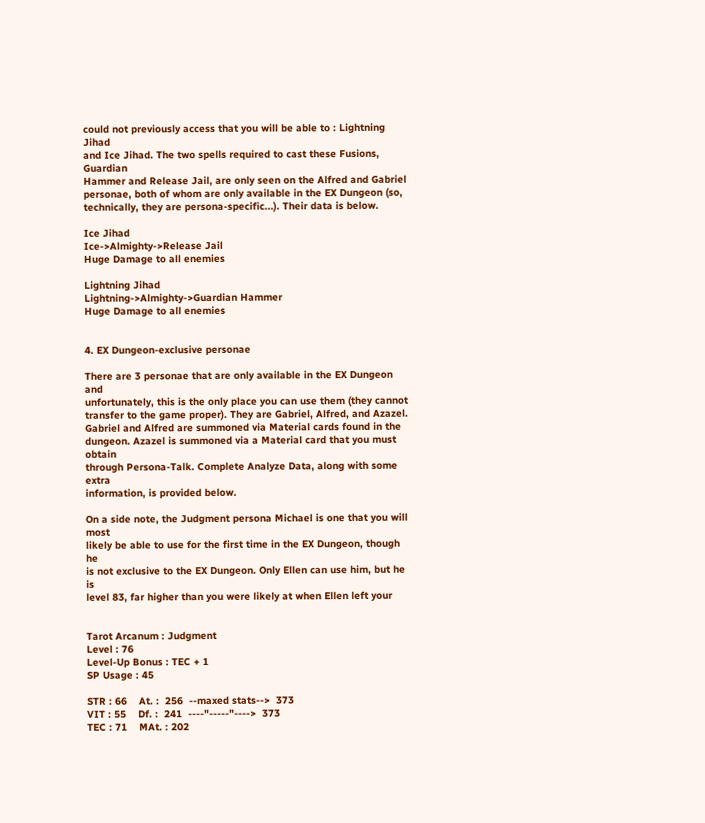could not previously access that you will be able to : Lightning Jihad
and Ice Jihad. The two spells required to cast these Fusions, Guardian
Hammer and Release Jail, are only seen on the Alfred and Gabriel
personae, both of whom are only available in the EX Dungeon (so,
technically, they are persona-specific...). Their data is below.

Ice Jihad
Ice->Almighty->Release Jail
Huge Damage to all enemies

Lightning Jihad
Lightning->Almighty->Guardian Hammer
Huge Damage to all enemies


4. EX Dungeon-exclusive personae

There are 3 personae that are only available in the EX Dungeon and
unfortunately, this is the only place you can use them (they cannot
transfer to the game proper). They are Gabriel, Alfred, and Azazel.
Gabriel and Alfred are summoned via Material cards found in the
dungeon. Azazel is summoned via a Material card that you must obtain
through Persona-Talk. Complete Analyze Data, along with some extra
information, is provided below.

On a side note, the Judgment persona Michael is one that you will most
likely be able to use for the first time in the EX Dungeon, though he
is not exclusive to the EX Dungeon. Only Ellen can use him, but he is
level 83, far higher than you were likely at when Ellen left your


Tarot Arcanum : Judgment
Level : 76
Level-Up Bonus : TEC + 1
SP Usage : 45

STR : 66    At. :  256  --maxed stats-->  373
VIT : 55    Df. :  241  ----"-----"---->  373
TEC : 71    MAt. : 202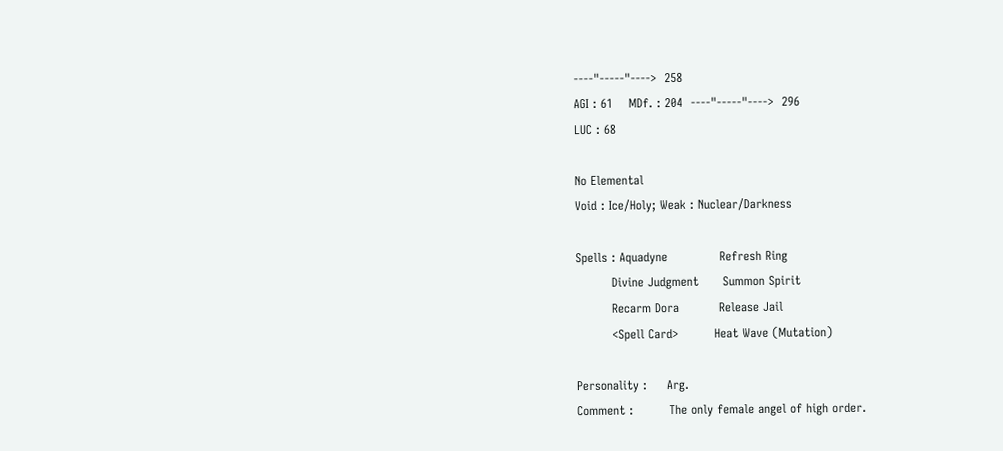----"-----"---->  258
AGI : 61    MDf. : 204  ----"-----"---->  296
LUC : 68

No Elemental
Void : Ice/Holy; Weak : Nuclear/Darkness

Spells : Aquadyne             Refresh Ring
         Divine Judgment      Summon Spirit
         Recarm Dora          Release Jail
         <Spell Card>         Heat Wave (Mutation)

Personality :     Arg.
Comment :         The only female angel of high order.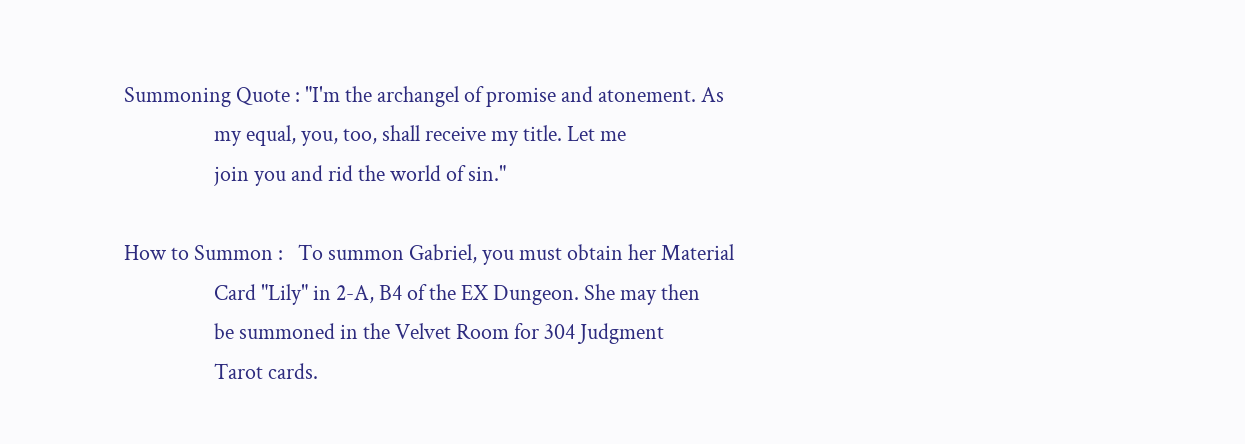Summoning Quote : "I'm the archangel of promise and atonement. As
                  my equal, you, too, shall receive my title. Let me
                  join you and rid the world of sin."

How to Summon :   To summon Gabriel, you must obtain her Material
                  Card "Lily" in 2-A, B4 of the EX Dungeon. She may then
                  be summoned in the Velvet Room for 304 Judgment
                  Tarot cards.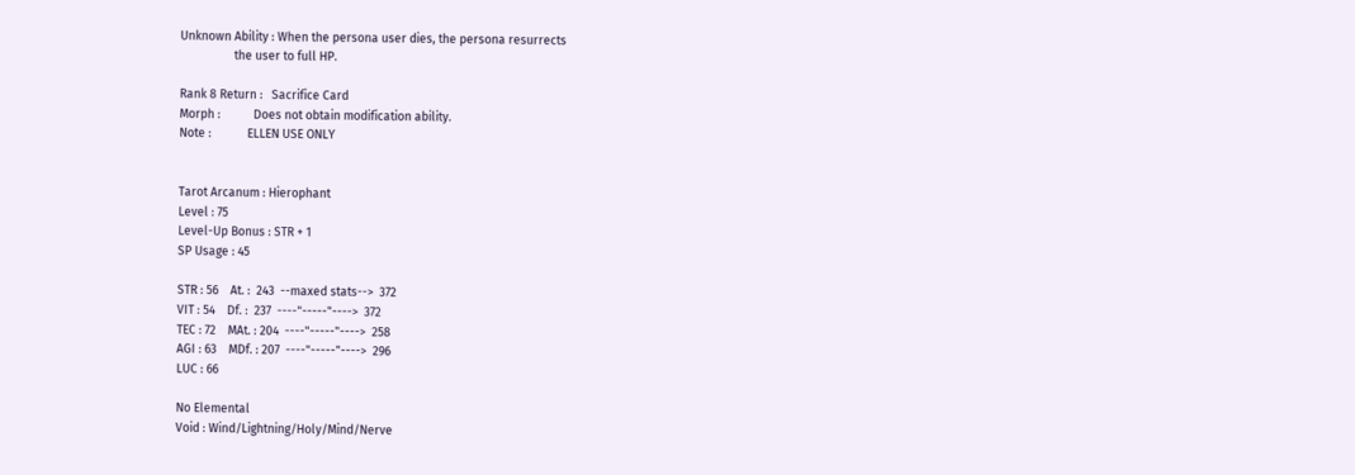Unknown Ability : When the persona user dies, the persona resurrects
                  the user to full HP.

Rank 8 Return :   Sacrifice Card
Morph :           Does not obtain modification ability.
Note :            ELLEN USE ONLY


Tarot Arcanum : Hierophant
Level : 75
Level-Up Bonus : STR + 1
SP Usage : 45

STR : 56    At. :  243  --maxed stats-->  372
VIT : 54    Df. :  237  ----"-----"---->  372
TEC : 72    MAt. : 204  ----"-----"---->  258
AGI : 63    MDf. : 207  ----"-----"---->  296
LUC : 66

No Elemental
Void : Wind/Lightning/Holy/Mind/Nerve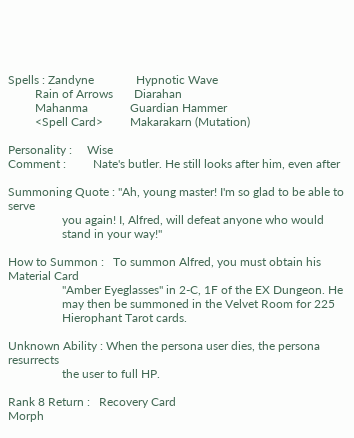Spells : Zandyne              Hypnotic Wave
         Rain of Arrows       Diarahan
         Mahanma              Guardian Hammer
         <Spell Card>         Makarakarn (Mutation)

Personality :     Wise
Comment :         Nate's butler. He still looks after him, even after

Summoning Quote : "Ah, young master! I'm so glad to be able to serve
                  you again! I, Alfred, will defeat anyone who would
                  stand in your way!"

How to Summon :   To summon Alfred, you must obtain his Material Card
                  "Amber Eyeglasses" in 2-C, 1F of the EX Dungeon. He
                  may then be summoned in the Velvet Room for 225
                  Hierophant Tarot cards.

Unknown Ability : When the persona user dies, the persona resurrects
                  the user to full HP.

Rank 8 Return :   Recovery Card
Morph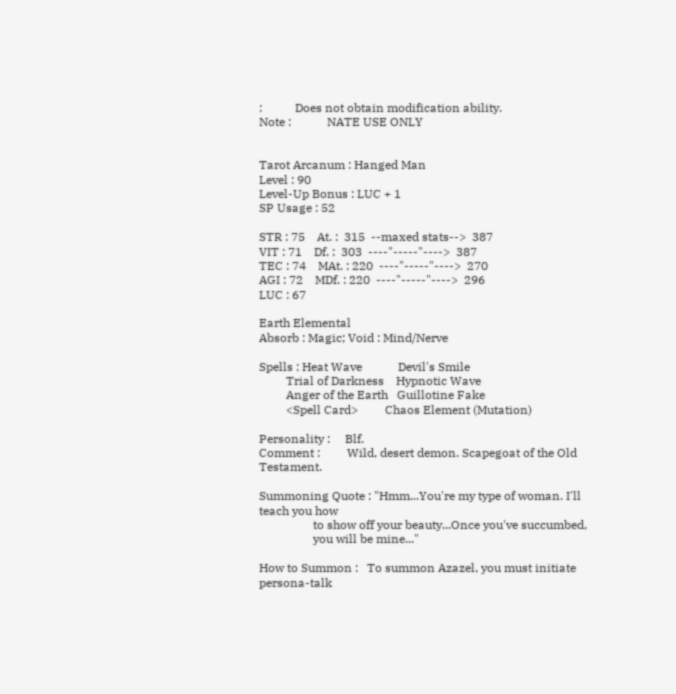:           Does not obtain modification ability.
Note :            NATE USE ONLY


Tarot Arcanum : Hanged Man
Level : 90
Level-Up Bonus : LUC + 1
SP Usage : 52

STR : 75    At. :  315  --maxed stats-->  387
VIT : 71    Df. :  303  ----"-----"---->  387
TEC : 74    MAt. : 220  ----"-----"---->  270
AGI : 72    MDf. : 220  ----"-----"---->  296
LUC : 67

Earth Elemental
Absorb : Magic; Void : Mind/Nerve

Spells : Heat Wave            Devil's Smile
         Trial of Darkness    Hypnotic Wave
         Anger of the Earth   Guillotine Fake
         <Spell Card>         Chaos Element (Mutation)

Personality :     Blf.
Comment :         Wild, desert demon. Scapegoat of the Old Testament.

Summoning Quote : "Hmm...You're my type of woman. I'll teach you how
                  to show off your beauty...Once you've succumbed,
                  you will be mine..."

How to Summon :   To summon Azazel, you must initiate persona-talk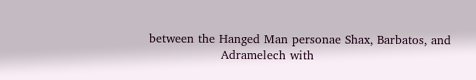between the Hanged Man personae Shax, Barbatos, and
                  Adramelech with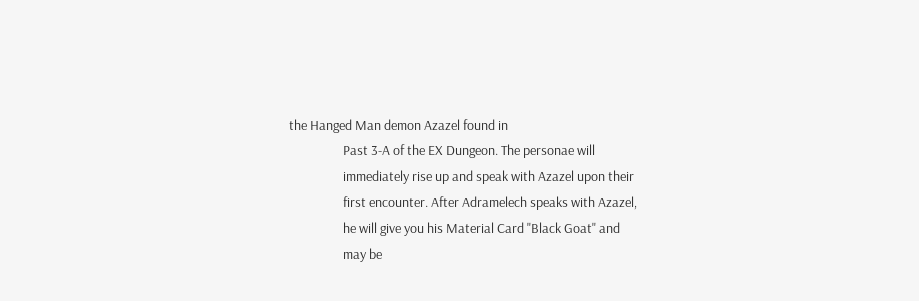the Hanged Man demon Azazel found in
                  Past 3-A of the EX Dungeon. The personae will
                  immediately rise up and speak with Azazel upon their
                  first encounter. After Adramelech speaks with Azazel,
                  he will give you his Material Card "Black Goat" and
                  may be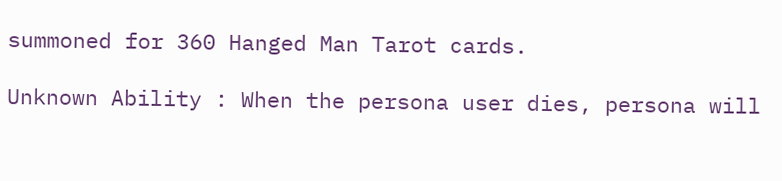summoned for 360 Hanged Man Tarot cards.

Unknown Ability : When the persona user dies, persona will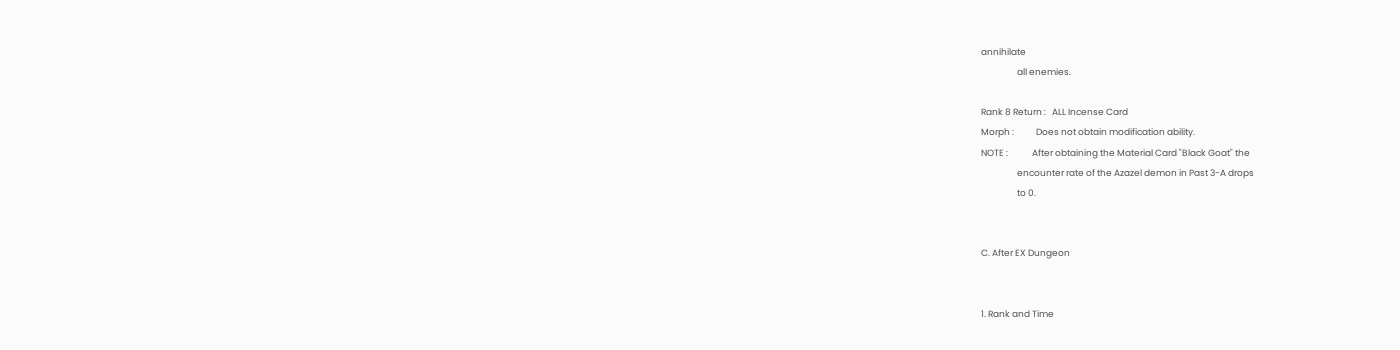annihilate
                  all enemies.

Rank 8 Return :   ALL Incense Card
Morph :           Does not obtain modification ability.
NOTE :            After obtaining the Material Card "Black Goat" the
                  encounter rate of the Azazel demon in Past 3-A drops
                  to 0.


C. After EX Dungeon


1. Rank and Time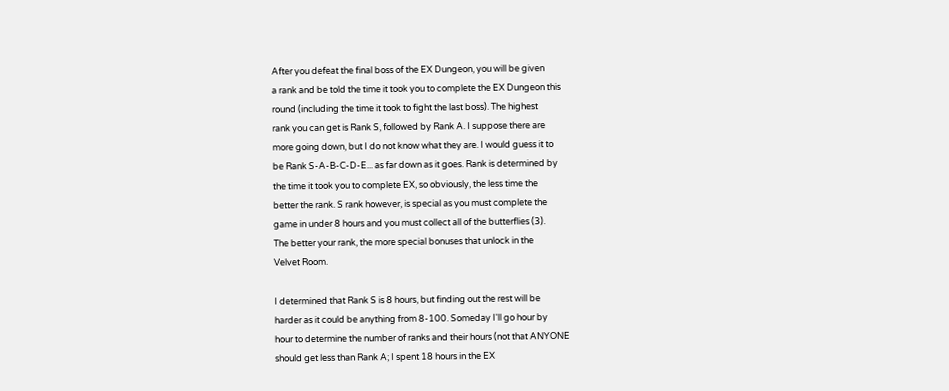After you defeat the final boss of the EX Dungeon, you will be given
a rank and be told the time it took you to complete the EX Dungeon this
round (including the time it took to fight the last boss). The highest
rank you can get is Rank S, followed by Rank A. I suppose there are
more going down, but I do not know what they are. I would guess it to
be Rank S-A-B-C-D-E... as far down as it goes. Rank is determined by
the time it took you to complete EX, so obviously, the less time the
better the rank. S rank however, is special as you must complete the
game in under 8 hours and you must collect all of the butterflies (3).
The better your rank, the more special bonuses that unlock in the
Velvet Room.

I determined that Rank S is 8 hours, but finding out the rest will be
harder as it could be anything from 8-100. Someday I'll go hour by
hour to determine the number of ranks and their hours (not that ANYONE
should get less than Rank A; I spent 18 hours in the EX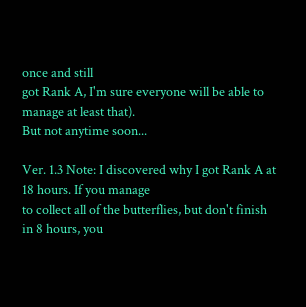once and still
got Rank A, I'm sure everyone will be able to manage at least that).
But not anytime soon...

Ver. 1.3 Note: I discovered why I got Rank A at 18 hours. If you manage
to collect all of the butterflies, but don't finish in 8 hours, you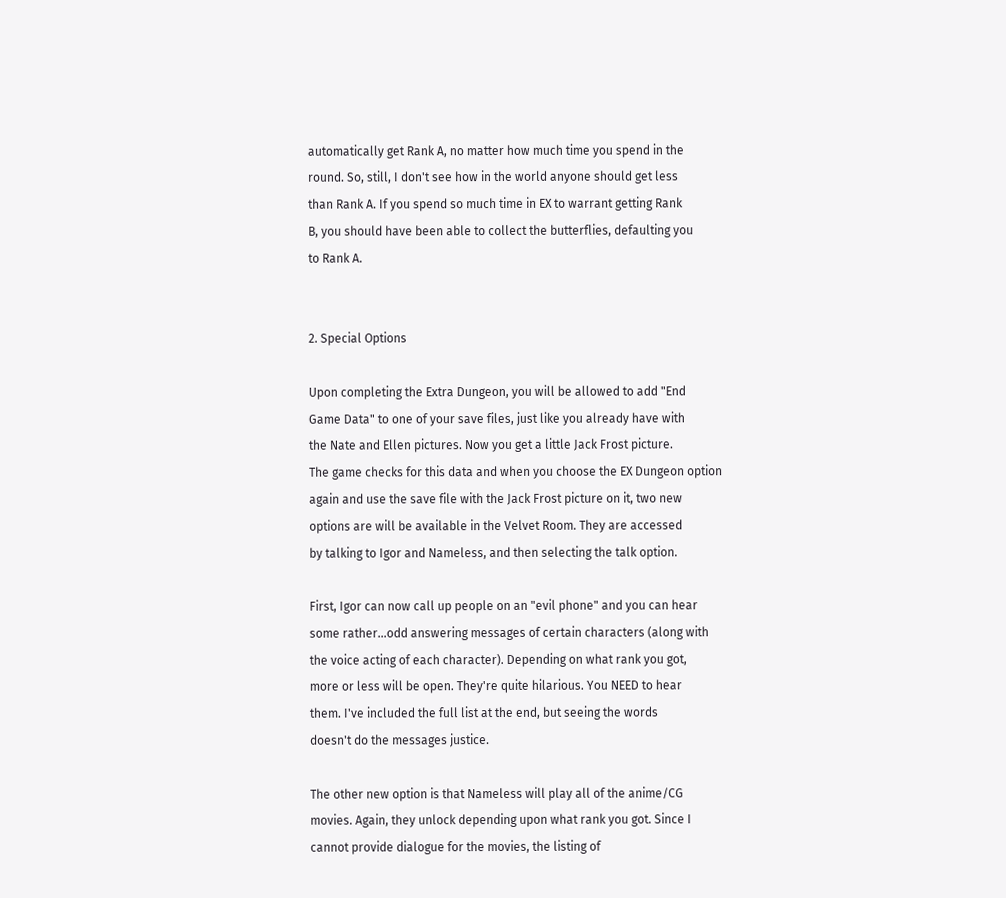automatically get Rank A, no matter how much time you spend in the
round. So, still, I don't see how in the world anyone should get less
than Rank A. If you spend so much time in EX to warrant getting Rank
B, you should have been able to collect the butterflies, defaulting you
to Rank A.


2. Special Options

Upon completing the Extra Dungeon, you will be allowed to add "End
Game Data" to one of your save files, just like you already have with
the Nate and Ellen pictures. Now you get a little Jack Frost picture.
The game checks for this data and when you choose the EX Dungeon option
again and use the save file with the Jack Frost picture on it, two new
options are will be available in the Velvet Room. They are accessed
by talking to Igor and Nameless, and then selecting the talk option.

First, Igor can now call up people on an "evil phone" and you can hear
some rather...odd answering messages of certain characters (along with
the voice acting of each character). Depending on what rank you got,
more or less will be open. They're quite hilarious. You NEED to hear
them. I've included the full list at the end, but seeing the words
doesn't do the messages justice.

The other new option is that Nameless will play all of the anime/CG
movies. Again, they unlock depending upon what rank you got. Since I
cannot provide dialogue for the movies, the listing of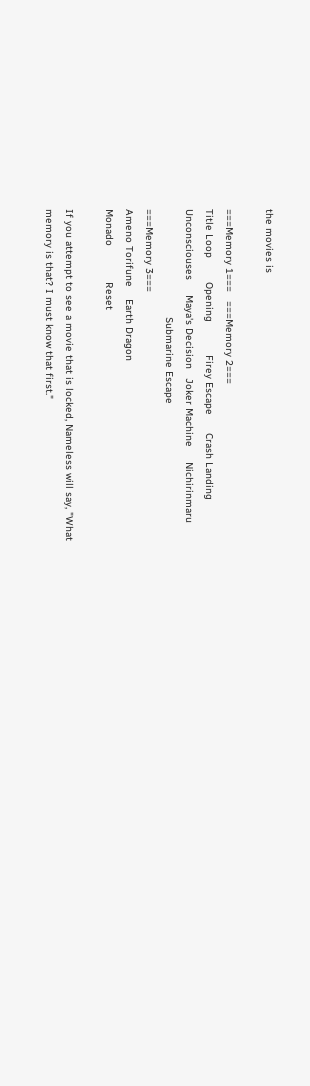the movies is

===Memory 1===   ===Memory 2===
Title Loop        Opening           Firey Escape      Crash Landing
Unconsciouses     Maya's Decision   Joker Machine     Nichirinmaru
                                    Submarine Escape
===Memory 3===
Ameno Torifune    Earth Dragon
Monado            Reset

If you attempt to see a movie that is locked, Nameless will say, "What
memory is that? I must know that first."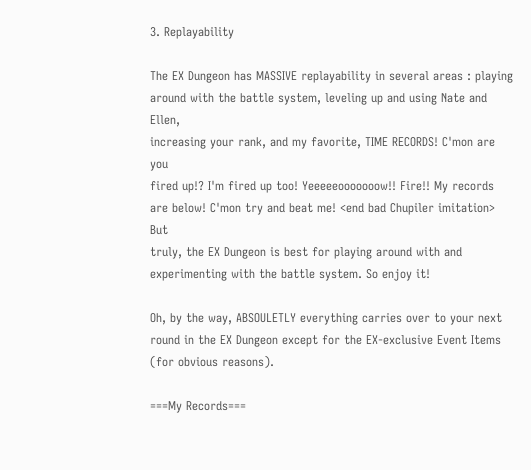3. Replayability

The EX Dungeon has MASSIVE replayability in several areas : playing
around with the battle system, leveling up and using Nate and Ellen,
increasing your rank, and my favorite, TIME RECORDS! C'mon are you
fired up!? I'm fired up too! Yeeeeeooooooow!! Fire!! My records
are below! C'mon try and beat me! <end bad Chupiler imitation> But
truly, the EX Dungeon is best for playing around with and
experimenting with the battle system. So enjoy it!

Oh, by the way, ABSOULETLY everything carries over to your next
round in the EX Dungeon except for the EX-exclusive Event Items
(for obvious reasons).

===My Records===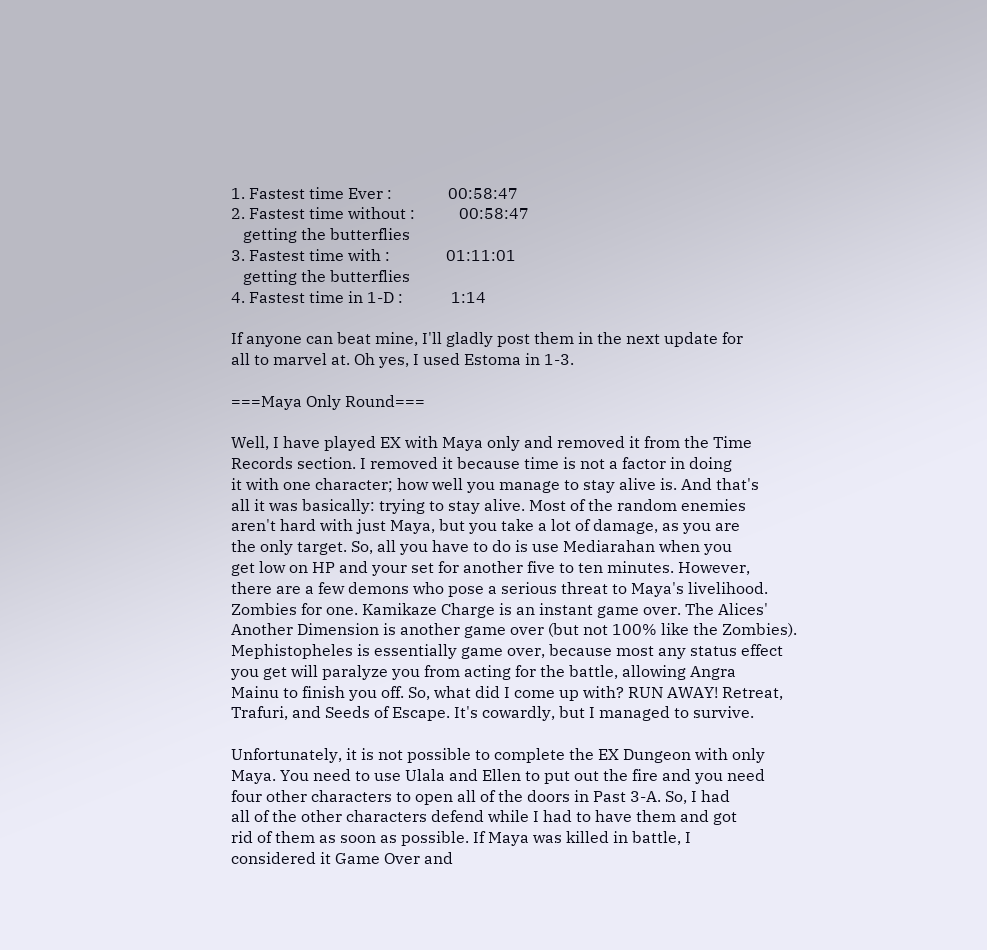1. Fastest time Ever :              00:58:47
2. Fastest time without :           00:58:47
   getting the butterflies
3. Fastest time with :              01:11:01
   getting the butterflies
4. Fastest time in 1-D :            1:14

If anyone can beat mine, I'll gladly post them in the next update for
all to marvel at. Oh yes, I used Estoma in 1-3.

===Maya Only Round===

Well, I have played EX with Maya only and removed it from the Time
Records section. I removed it because time is not a factor in doing
it with one character; how well you manage to stay alive is. And that's
all it was basically: trying to stay alive. Most of the random enemies
aren't hard with just Maya, but you take a lot of damage, as you are
the only target. So, all you have to do is use Mediarahan when you
get low on HP and your set for another five to ten minutes. However,
there are a few demons who pose a serious threat to Maya's livelihood.
Zombies for one. Kamikaze Charge is an instant game over. The Alices'
Another Dimension is another game over (but not 100% like the Zombies).
Mephistopheles is essentially game over, because most any status effect
you get will paralyze you from acting for the battle, allowing Angra
Mainu to finish you off. So, what did I come up with? RUN AWAY! Retreat,
Trafuri, and Seeds of Escape. It's cowardly, but I managed to survive.

Unfortunately, it is not possible to complete the EX Dungeon with only
Maya. You need to use Ulala and Ellen to put out the fire and you need
four other characters to open all of the doors in Past 3-A. So, I had
all of the other characters defend while I had to have them and got
rid of them as soon as possible. If Maya was killed in battle, I
considered it Game Over and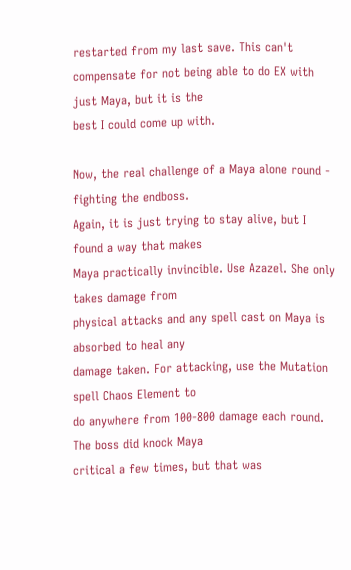restarted from my last save. This can't
compensate for not being able to do EX with just Maya, but it is the
best I could come up with.

Now, the real challenge of a Maya alone round - fighting the endboss.
Again, it is just trying to stay alive, but I found a way that makes
Maya practically invincible. Use Azazel. She only takes damage from
physical attacks and any spell cast on Maya is absorbed to heal any
damage taken. For attacking, use the Mutation spell Chaos Element to
do anywhere from 100-800 damage each round. The boss did knock Maya
critical a few times, but that was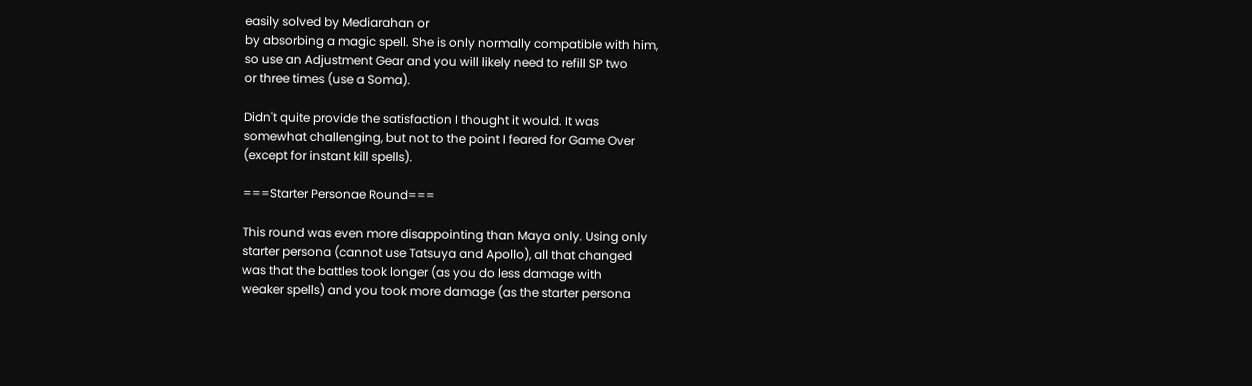easily solved by Mediarahan or
by absorbing a magic spell. She is only normally compatible with him,
so use an Adjustment Gear and you will likely need to refill SP two
or three times (use a Soma).

Didn't quite provide the satisfaction I thought it would. It was
somewhat challenging, but not to the point I feared for Game Over
(except for instant kill spells).

===Starter Personae Round===

This round was even more disappointing than Maya only. Using only
starter persona (cannot use Tatsuya and Apollo), all that changed
was that the battles took longer (as you do less damage with
weaker spells) and you took more damage (as the starter persona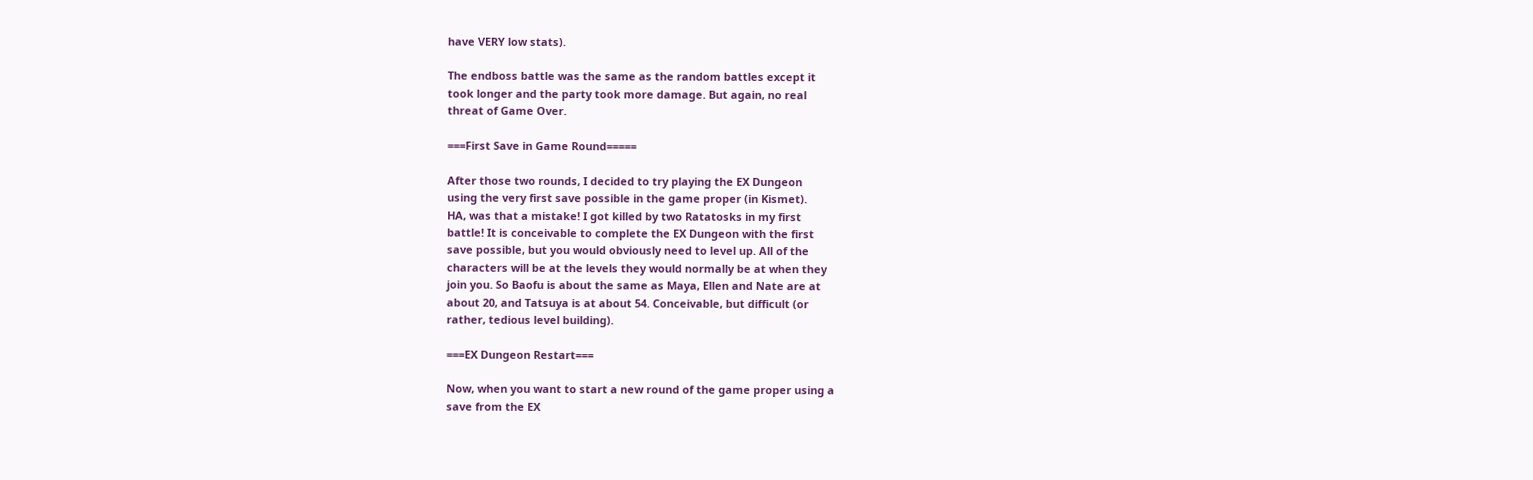have VERY low stats).

The endboss battle was the same as the random battles except it
took longer and the party took more damage. But again, no real
threat of Game Over.

===First Save in Game Round=====

After those two rounds, I decided to try playing the EX Dungeon
using the very first save possible in the game proper (in Kismet).
HA, was that a mistake! I got killed by two Ratatosks in my first
battle! It is conceivable to complete the EX Dungeon with the first
save possible, but you would obviously need to level up. All of the
characters will be at the levels they would normally be at when they
join you. So Baofu is about the same as Maya, Ellen and Nate are at
about 20, and Tatsuya is at about 54. Conceivable, but difficult (or
rather, tedious level building).

===EX Dungeon Restart===

Now, when you want to start a new round of the game proper using a
save from the EX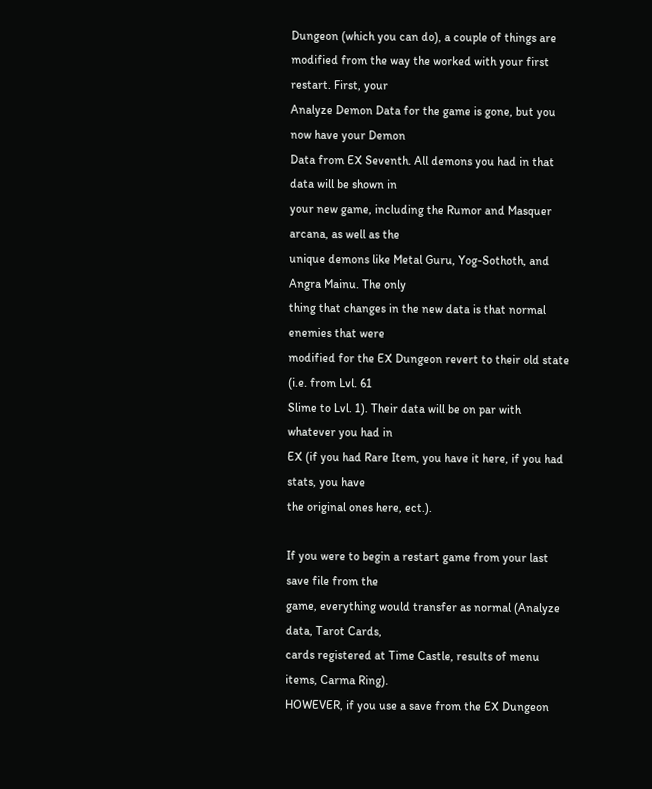Dungeon (which you can do), a couple of things are
modified from the way the worked with your first restart. First, your
Analyze Demon Data for the game is gone, but you now have your Demon
Data from EX Seventh. All demons you had in that data will be shown in
your new game, including the Rumor and Masquer arcana, as well as the
unique demons like Metal Guru, Yog-Sothoth, and Angra Mainu. The only
thing that changes in the new data is that normal enemies that were
modified for the EX Dungeon revert to their old state (i.e. from Lvl. 61
Slime to Lvl. 1). Their data will be on par with whatever you had in
EX (if you had Rare Item, you have it here, if you had stats, you have
the original ones here, ect.).

If you were to begin a restart game from your last save file from the
game, everything would transfer as normal (Analyze data, Tarot Cards,
cards registered at Time Castle, results of menu items, Carma Ring).
HOWEVER, if you use a save from the EX Dungeon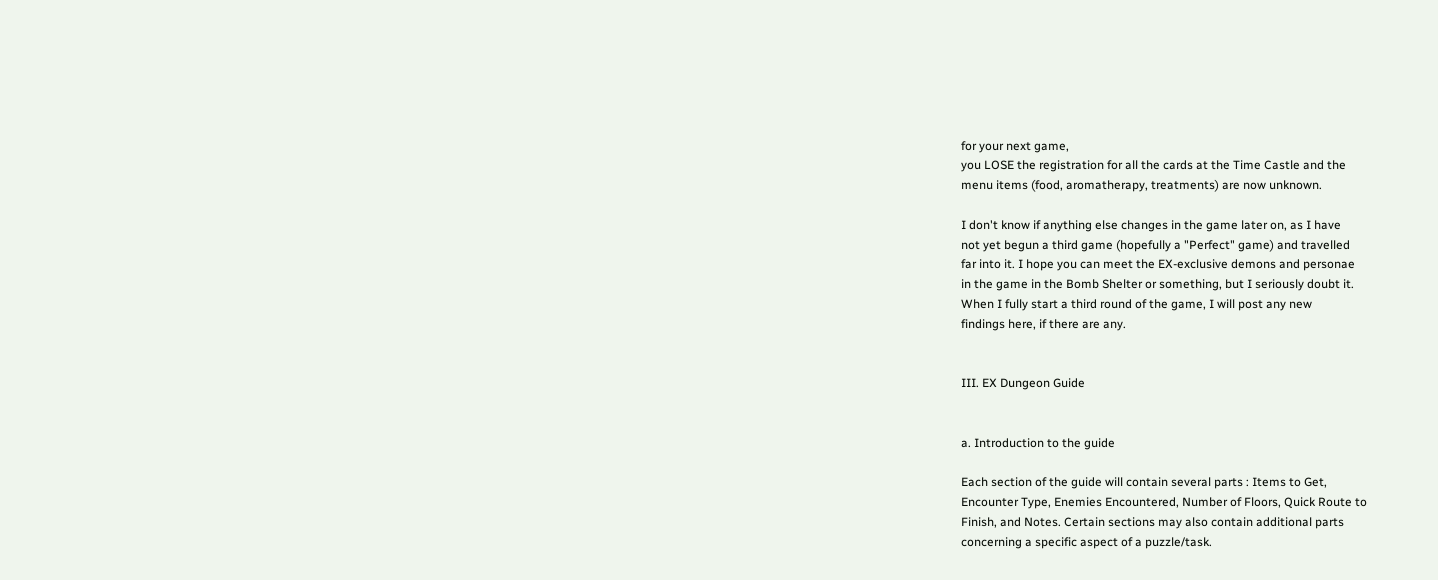for your next game,
you LOSE the registration for all the cards at the Time Castle and the
menu items (food, aromatherapy, treatments) are now unknown.

I don't know if anything else changes in the game later on, as I have
not yet begun a third game (hopefully a "Perfect" game) and travelled
far into it. I hope you can meet the EX-exclusive demons and personae
in the game in the Bomb Shelter or something, but I seriously doubt it.
When I fully start a third round of the game, I will post any new
findings here, if there are any.


III. EX Dungeon Guide


a. Introduction to the guide

Each section of the guide will contain several parts : Items to Get,
Encounter Type, Enemies Encountered, Number of Floors, Quick Route to
Finish, and Notes. Certain sections may also contain additional parts
concerning a specific aspect of a puzzle/task.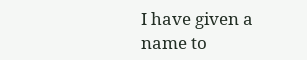I have given a name to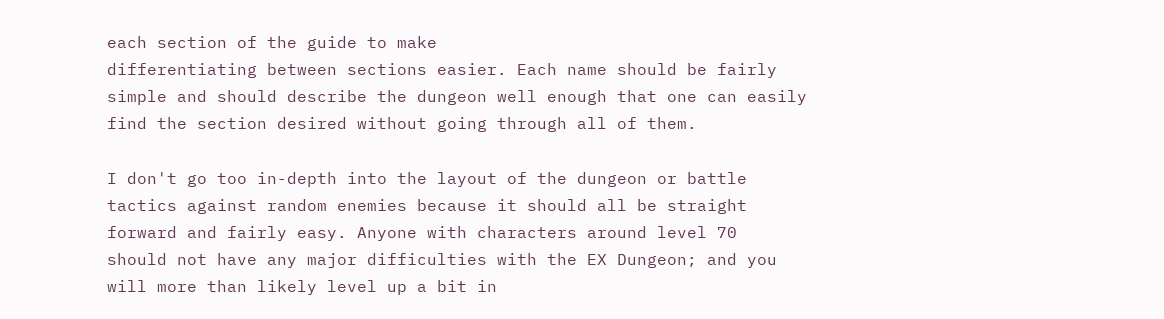each section of the guide to make
differentiating between sections easier. Each name should be fairly
simple and should describe the dungeon well enough that one can easily
find the section desired without going through all of them.

I don't go too in-depth into the layout of the dungeon or battle
tactics against random enemies because it should all be straight
forward and fairly easy. Anyone with characters around level 70
should not have any major difficulties with the EX Dungeon; and you
will more than likely level up a bit in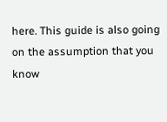here. This guide is also going
on the assumption that you know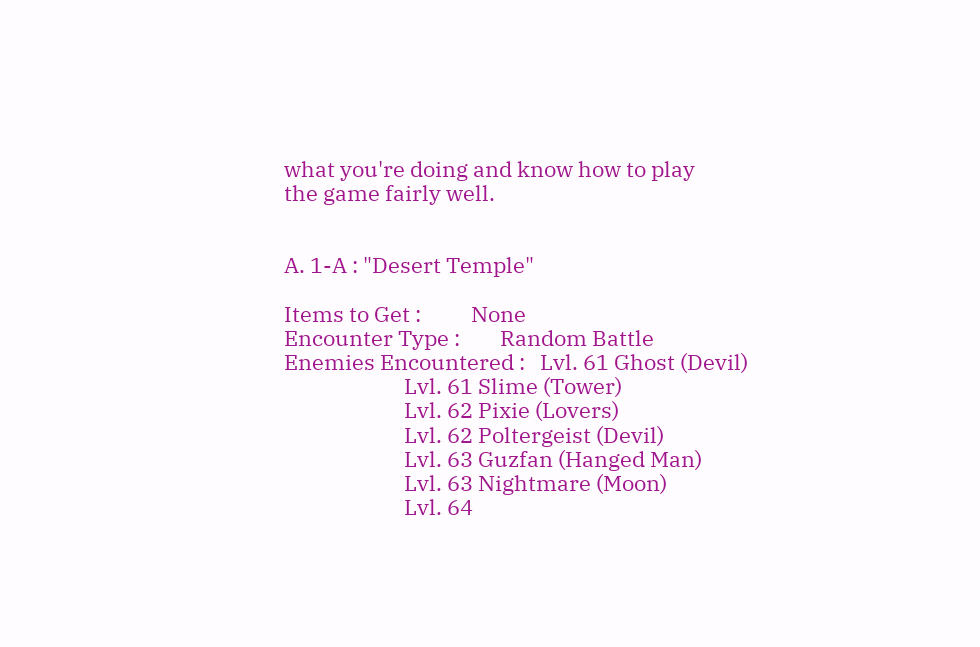what you're doing and know how to play
the game fairly well.


A. 1-A : "Desert Temple"

Items to Get :          None
Encounter Type :        Random Battle
Enemies Encountered :   Lvl. 61 Ghost (Devil)
                        Lvl. 61 Slime (Tower)
                        Lvl. 62 Pixie (Lovers)
                        Lvl. 62 Poltergeist (Devil)
                        Lvl. 63 Guzfan (Hanged Man)
                        Lvl. 63 Nightmare (Moon)
                        Lvl. 64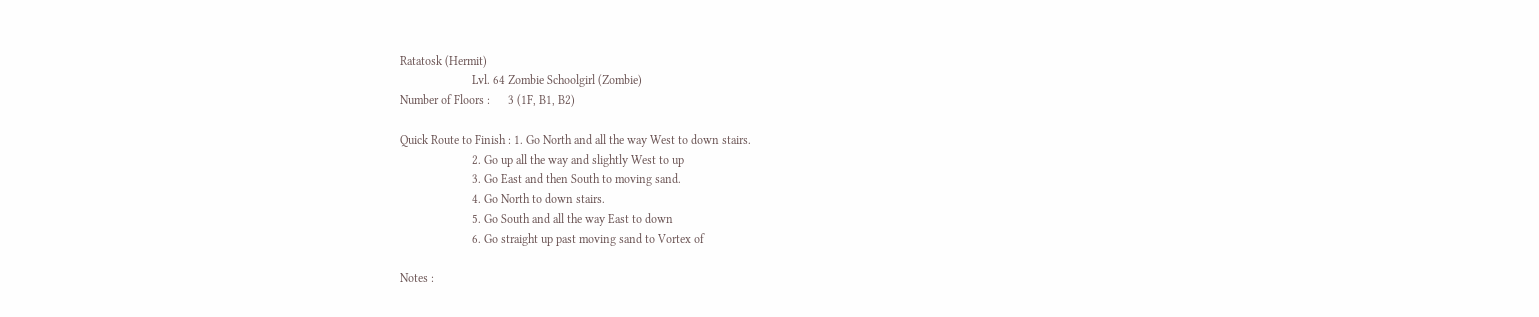Ratatosk (Hermit)
                        Lvl. 64 Zombie Schoolgirl (Zombie)
Number of Floors :      3 (1F, B1, B2)

Quick Route to Finish : 1. Go North and all the way West to down stairs.
                        2. Go up all the way and slightly West to up
                        3. Go East and then South to moving sand.
                        4. Go North to down stairs.
                        5. Go South and all the way East to down
                        6. Go straight up past moving sand to Vortex of

Notes :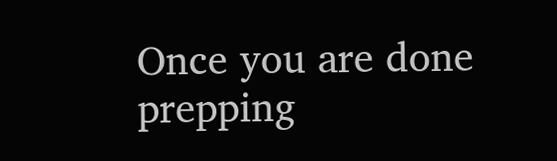Once you are done prepping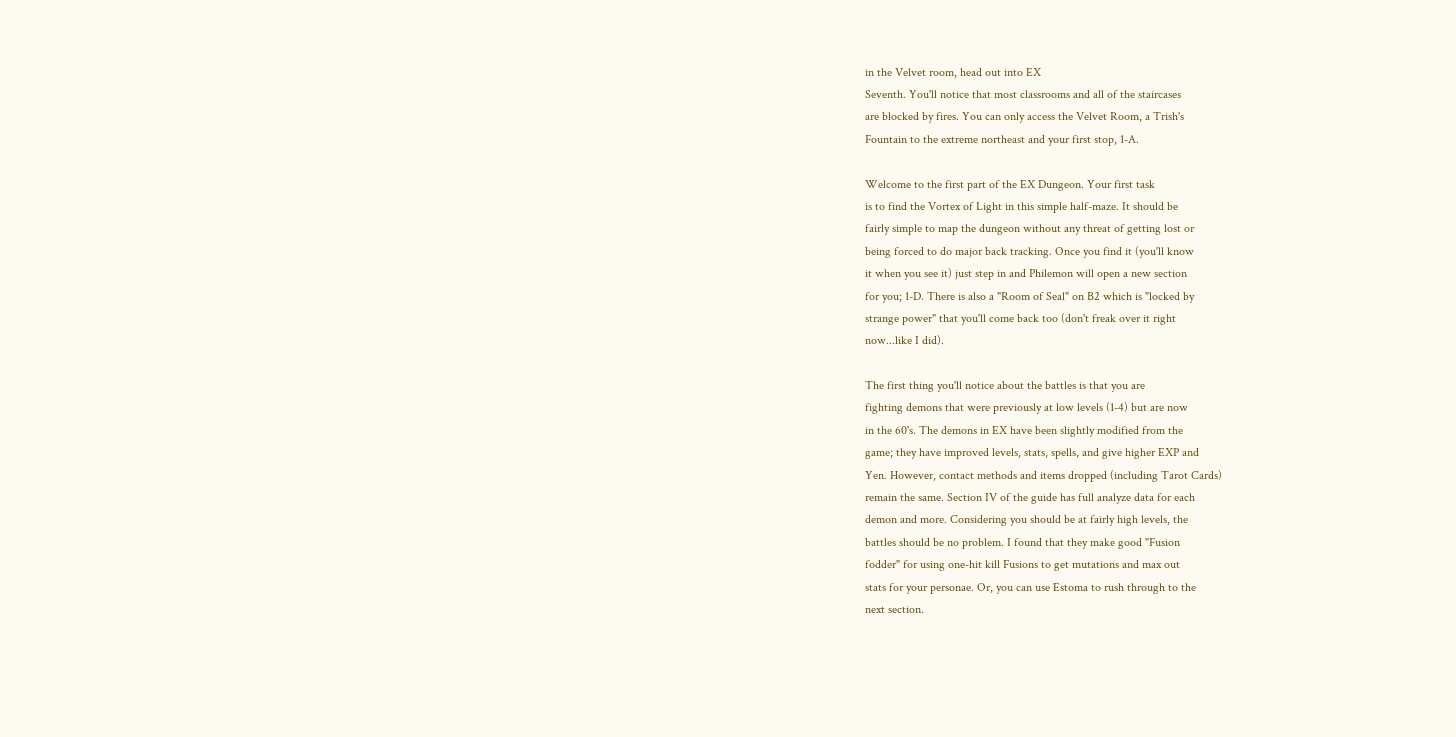in the Velvet room, head out into EX
Seventh. You'll notice that most classrooms and all of the staircases
are blocked by fires. You can only access the Velvet Room, a Trish's
Fountain to the extreme northeast and your first stop, 1-A.

Welcome to the first part of the EX Dungeon. Your first task
is to find the Vortex of Light in this simple half-maze. It should be
fairly simple to map the dungeon without any threat of getting lost or
being forced to do major back tracking. Once you find it (you'll know
it when you see it) just step in and Philemon will open a new section
for you; 1-D. There is also a "Room of Seal" on B2 which is "locked by
strange power" that you'll come back too (don't freak over it right
now...like I did).

The first thing you'll notice about the battles is that you are
fighting demons that were previously at low levels (1-4) but are now
in the 60's. The demons in EX have been slightly modified from the
game; they have improved levels, stats, spells, and give higher EXP and
Yen. However, contact methods and items dropped (including Tarot Cards)
remain the same. Section IV of the guide has full analyze data for each
demon and more. Considering you should be at fairly high levels, the
battles should be no problem. I found that they make good "Fusion
fodder" for using one-hit kill Fusions to get mutations and max out
stats for your personae. Or, you can use Estoma to rush through to the
next section.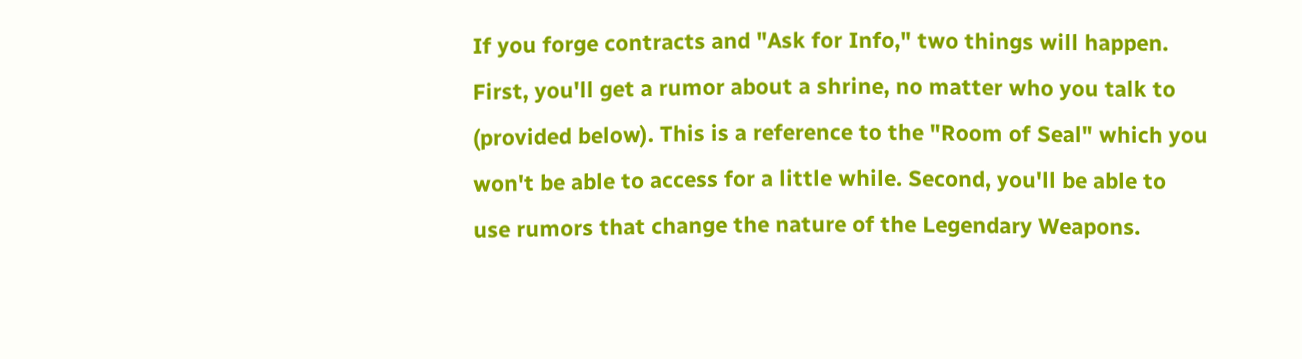If you forge contracts and "Ask for Info," two things will happen.
First, you'll get a rumor about a shrine, no matter who you talk to
(provided below). This is a reference to the "Room of Seal" which you
won't be able to access for a little while. Second, you'll be able to
use rumors that change the nature of the Legendary Weapons.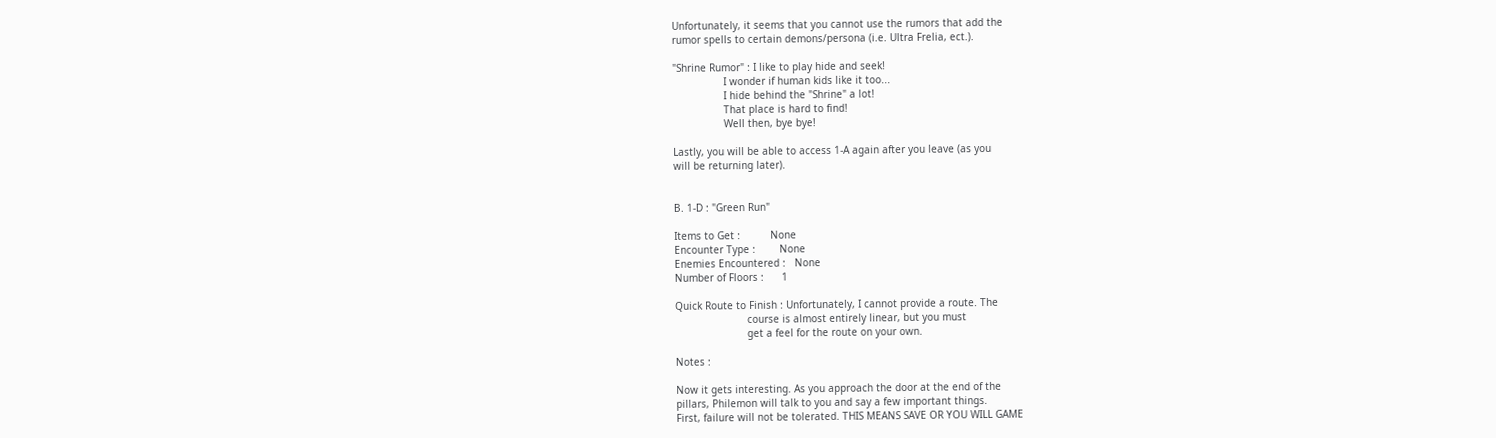Unfortunately, it seems that you cannot use the rumors that add the
rumor spells to certain demons/persona (i.e. Ultra Frelia, ect.).

"Shrine Rumor" : I like to play hide and seek!
                 I wonder if human kids like it too...
                 I hide behind the "Shrine" a lot!
                 That place is hard to find!
                 Well then, bye bye!

Lastly, you will be able to access 1-A again after you leave (as you
will be returning later).


B. 1-D : "Green Run"

Items to Get :          None
Encounter Type :        None
Enemies Encountered :   None
Number of Floors :      1

Quick Route to Finish : Unfortunately, I cannot provide a route. The
                        course is almost entirely linear, but you must
                        get a feel for the route on your own.

Notes :

Now it gets interesting. As you approach the door at the end of the
pillars, Philemon will talk to you and say a few important things.
First, failure will not be tolerated. THIS MEANS SAVE OR YOU WILL GAME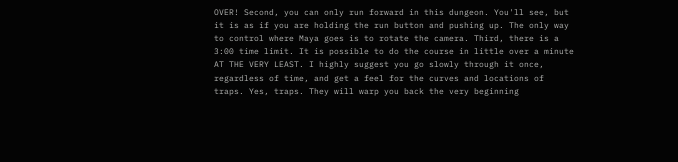OVER! Second, you can only run forward in this dungeon. You'll see, but
it is as if you are holding the run button and pushing up. The only way
to control where Maya goes is to rotate the camera. Third, there is a
3:00 time limit. It is possible to do the course in little over a minute
AT THE VERY LEAST. I highly suggest you go slowly through it once,
regardless of time, and get a feel for the curves and locations of
traps. Yes, traps. They will warp you back the very beginning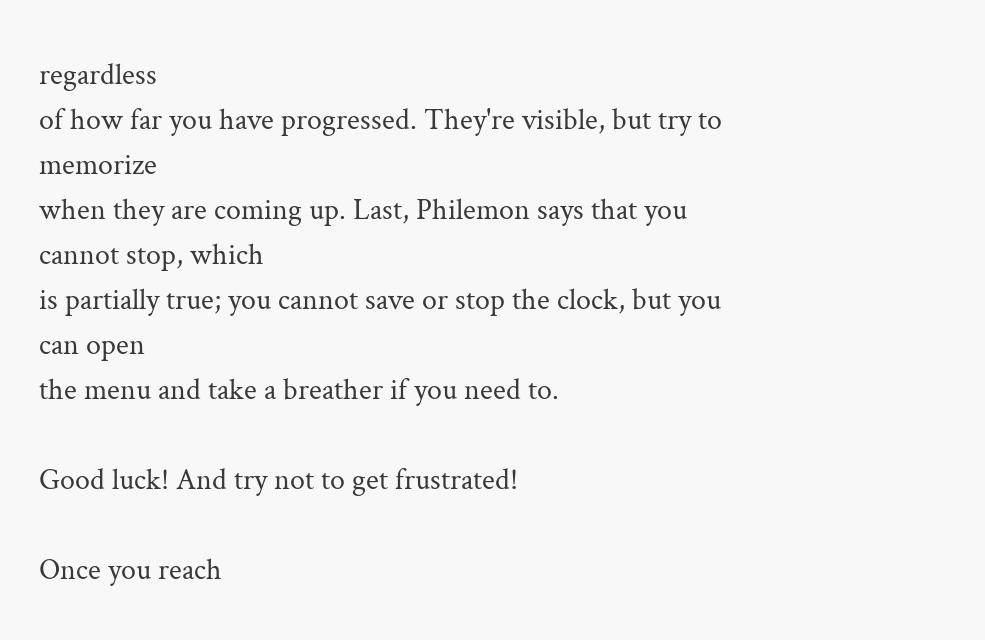regardless
of how far you have progressed. They're visible, but try to memorize
when they are coming up. Last, Philemon says that you cannot stop, which
is partially true; you cannot save or stop the clock, but you can open
the menu and take a breather if you need to.

Good luck! And try not to get frustrated!

Once you reach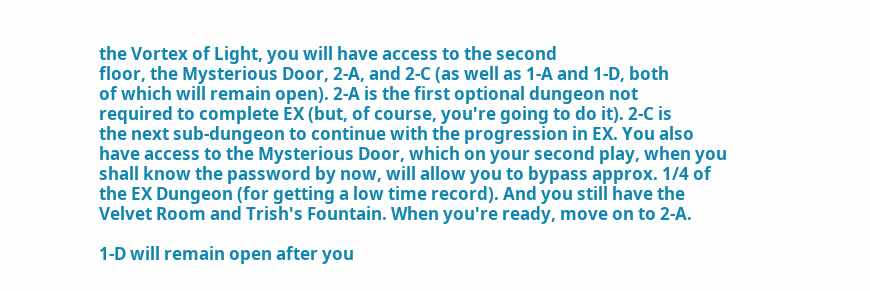the Vortex of Light, you will have access to the second
floor, the Mysterious Door, 2-A, and 2-C (as well as 1-A and 1-D, both
of which will remain open). 2-A is the first optional dungeon not
required to complete EX (but, of course, you're going to do it). 2-C is
the next sub-dungeon to continue with the progression in EX. You also
have access to the Mysterious Door, which on your second play, when you
shall know the password by now, will allow you to bypass approx. 1/4 of
the EX Dungeon (for getting a low time record). And you still have the
Velvet Room and Trish's Fountain. When you're ready, move on to 2-A.

1-D will remain open after you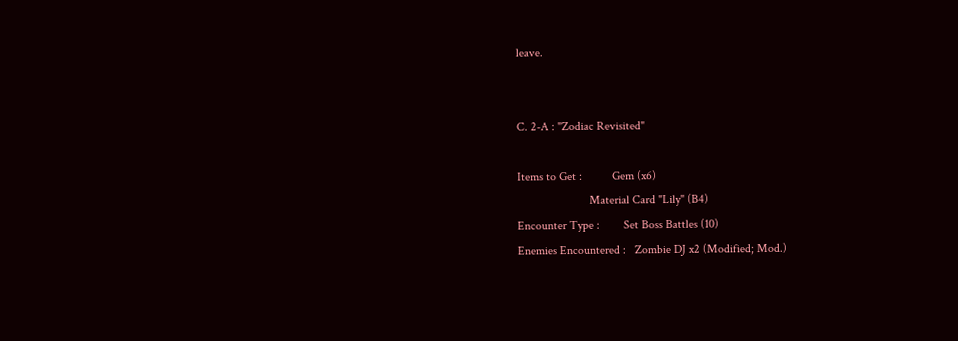leave.


C. 2-A : "Zodiac Revisited"

Items to Get :          Gem (x6)
                        Material Card "Lily" (B4)
Encounter Type :        Set Boss Battles (10)
Enemies Encountered :   Zombie DJ x2 (Modified; Mod.)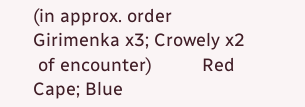(in approx. order       Girimenka x3; Crowely x2
 of encounter)          Red Cape; Blue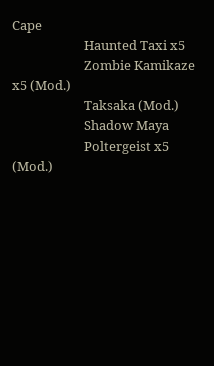Cape
                        Haunted Taxi x5
                        Zombie Kamikaze x5 (Mod.)
                        Taksaka (Mod.)
                        Shadow Maya
                        Poltergeist x5 (Mod.)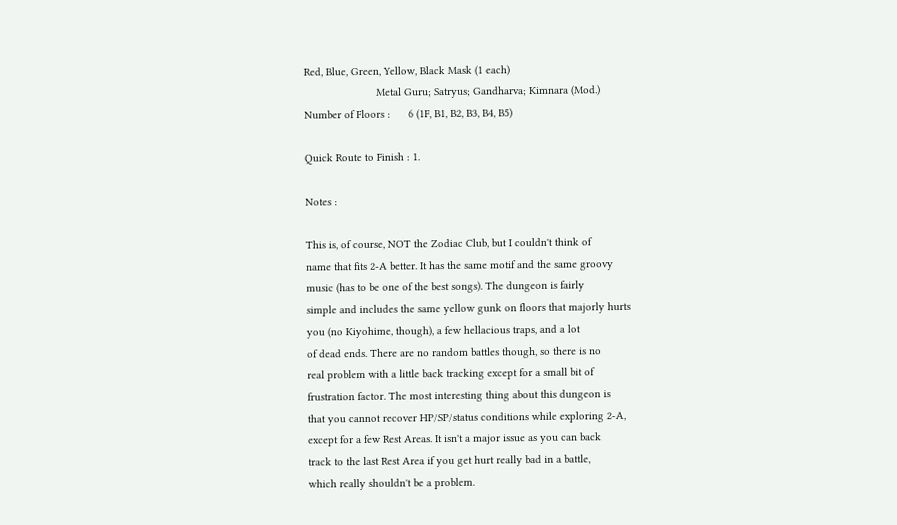Red, Blue, Green, Yellow, Black Mask (1 each)
                        Metal Guru; Satryus; Gandharva; Kimnara (Mod.)
Number of Floors :      6 (1F, B1, B2, B3, B4, B5)

Quick Route to Finish : 1.

Notes :

This is, of course, NOT the Zodiac Club, but I couldn't think of
name that fits 2-A better. It has the same motif and the same groovy
music (has to be one of the best songs). The dungeon is fairly
simple and includes the same yellow gunk on floors that majorly hurts
you (no Kiyohime, though), a few hellacious traps, and a lot
of dead ends. There are no random battles though, so there is no
real problem with a little back tracking except for a small bit of
frustration factor. The most interesting thing about this dungeon is
that you cannot recover HP/SP/status conditions while exploring 2-A,
except for a few Rest Areas. It isn't a major issue as you can back
track to the last Rest Area if you get hurt really bad in a battle,
which really shouldn't be a problem.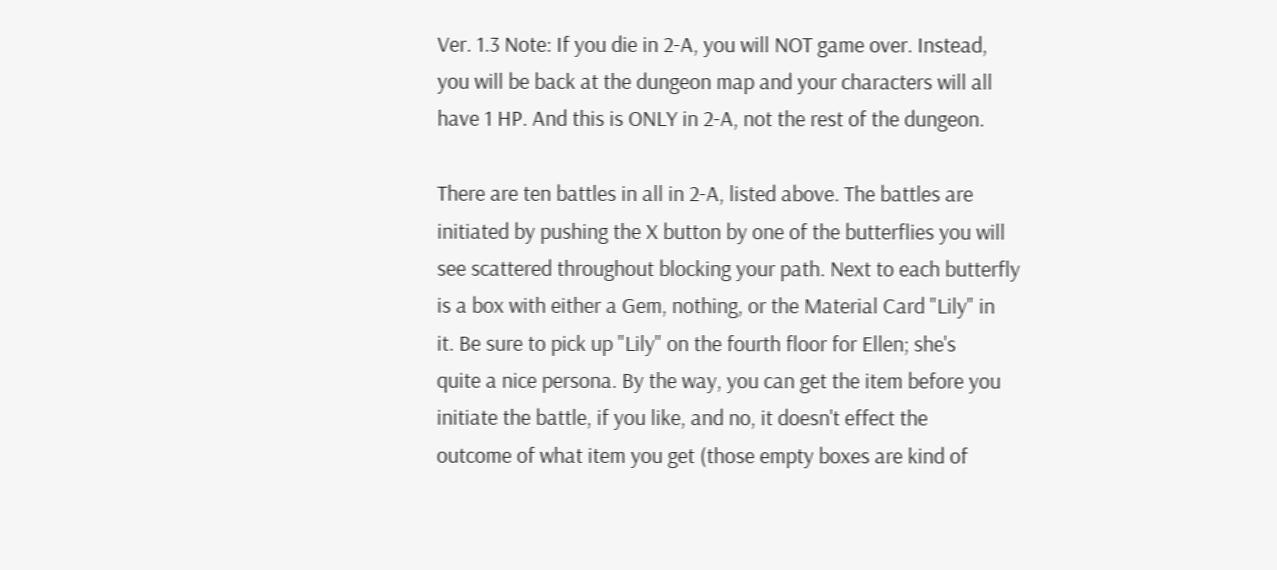Ver. 1.3 Note: If you die in 2-A, you will NOT game over. Instead,
you will be back at the dungeon map and your characters will all
have 1 HP. And this is ONLY in 2-A, not the rest of the dungeon.

There are ten battles in all in 2-A, listed above. The battles are
initiated by pushing the X button by one of the butterflies you will
see scattered throughout blocking your path. Next to each butterfly
is a box with either a Gem, nothing, or the Material Card "Lily" in
it. Be sure to pick up "Lily" on the fourth floor for Ellen; she's
quite a nice persona. By the way, you can get the item before you
initiate the battle, if you like, and no, it doesn't effect the
outcome of what item you get (those empty boxes are kind of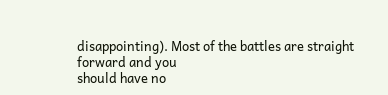disappointing). Most of the battles are straight forward and you
should have no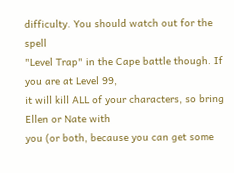difficulty. You should watch out for the spell
"Level Trap" in the Cape battle though. If you are at Level 99,
it will kill ALL of your characters, so bring Ellen or Nate with
you (or both, because you can get some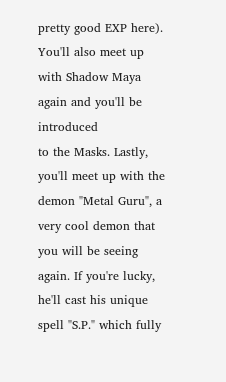pretty good EXP here).
You'll also meet up with Shadow Maya again and you'll be introduced
to the Masks. Lastly, you'll meet up with the demon "Metal Guru", a
very cool demon that you will be seeing again. If you're lucky,
he'll cast his unique spell "S.P." which fully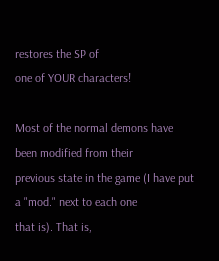restores the SP of
one of YOUR characters!

Most of the normal demons have been modified from their
previous state in the game (I have put a "mod." next to each one
that is). That is,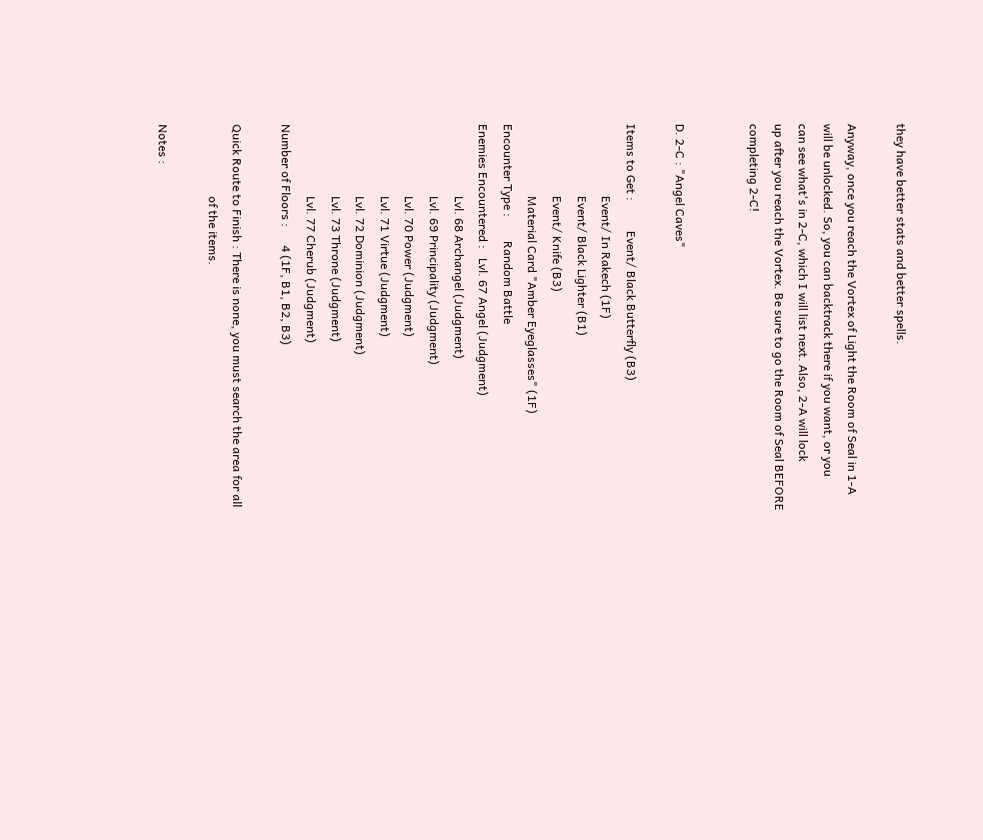they have better stats and better spells.

Anyway, once you reach the Vortex of Light the Room of Seal in 1-A
will be unlocked. So, you can backtrack there if you want, or you
can see what's in 2-C, which I will list next. Also, 2-A will lock
up after you reach the Vortex. Be sure to go the Room of Seal BEFORE
completing 2-C!


D. 2-C : "Angel Caves"

Items to Get :          Event/ Black Butterfly (B3)
                        Event/ In Rakech (1F)
                        Event/ Black Lighter (B1)
                        Event/ Knife (B3)
                        Material Card "Amber Eyeglasses" (1F)
Encounter Type :        Random Battle
Enemies Encountered :   Lvl. 67 Angel (Judgment)
                        Lvl. 68 Archangel (Judgment)
                        Lvl. 69 Principality (Judgment)
                        Lvl. 70 Power (Judgment)
                        Lvl. 71 Virtue (Judgment)
                        Lvl. 72 Dominion (Judgment)
                        Lvl. 73 Throne (Judgment)
                        Lvl. 77 Cherub (Judgment)
Number of Floors :      4 (1F, B1, B2, B3)

Quick Route to Finish : There is none, you must search the area for all
                        of the items.

Notes :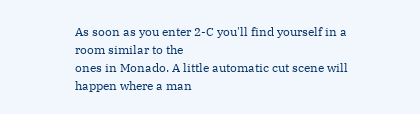As soon as you enter 2-C you'll find yourself in a room similar to the
ones in Monado. A little automatic cut scene will happen where a man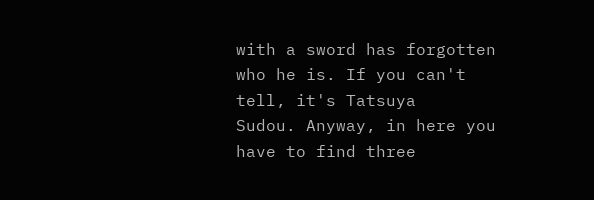with a sword has forgotten who he is. If you can't tell, it's Tatsuya
Sudou. Anyway, in here you have to find three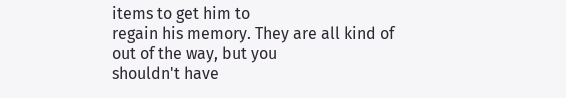items to get him to
regain his memory. They are all kind of out of the way, but you
shouldn't have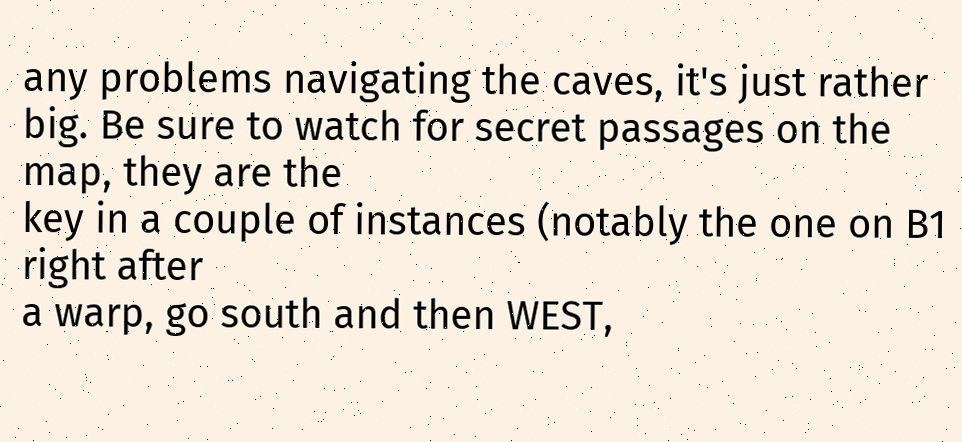any problems navigating the caves, it's just rather
big. Be sure to watch for secret passages on the map, they are the
key in a couple of instances (notably the one on B1 right after
a warp, go south and then WEST,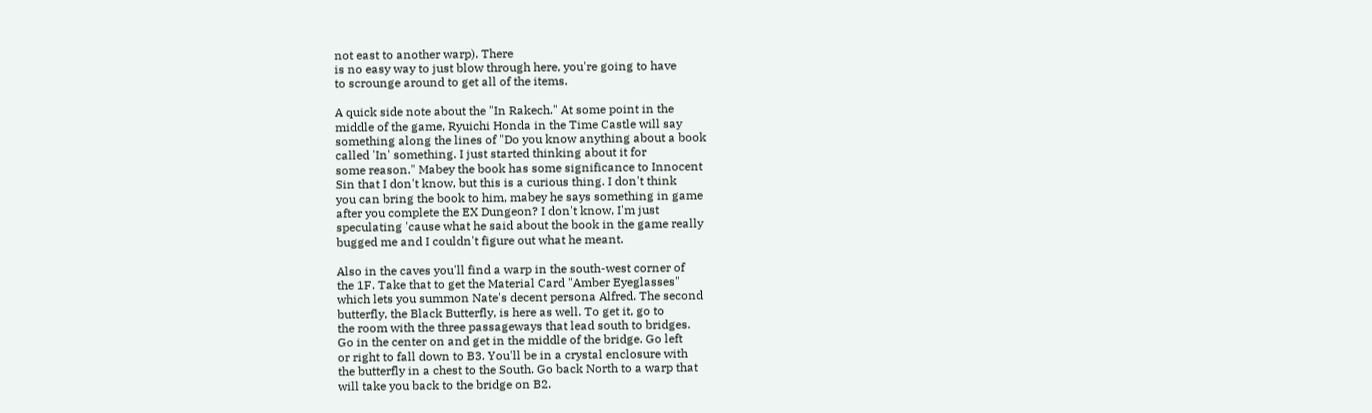not east to another warp). There
is no easy way to just blow through here, you're going to have
to scrounge around to get all of the items.

A quick side note about the "In Rakech." At some point in the
middle of the game, Ryuichi Honda in the Time Castle will say
something along the lines of "Do you know anything about a book
called 'In' something. I just started thinking about it for
some reason." Mabey the book has some significance to Innocent
Sin that I don't know, but this is a curious thing. I don't think
you can bring the book to him, mabey he says something in game
after you complete the EX Dungeon? I don't know, I'm just
speculating 'cause what he said about the book in the game really
bugged me and I couldn't figure out what he meant.

Also in the caves you'll find a warp in the south-west corner of
the 1F. Take that to get the Material Card "Amber Eyeglasses"
which lets you summon Nate's decent persona Alfred. The second
butterfly, the Black Butterfly, is here as well. To get it, go to
the room with the three passageways that lead south to bridges.
Go in the center on and get in the middle of the bridge. Go left
or right to fall down to B3. You'll be in a crystal enclosure with
the butterfly in a chest to the South. Go back North to a warp that
will take you back to the bridge on B2.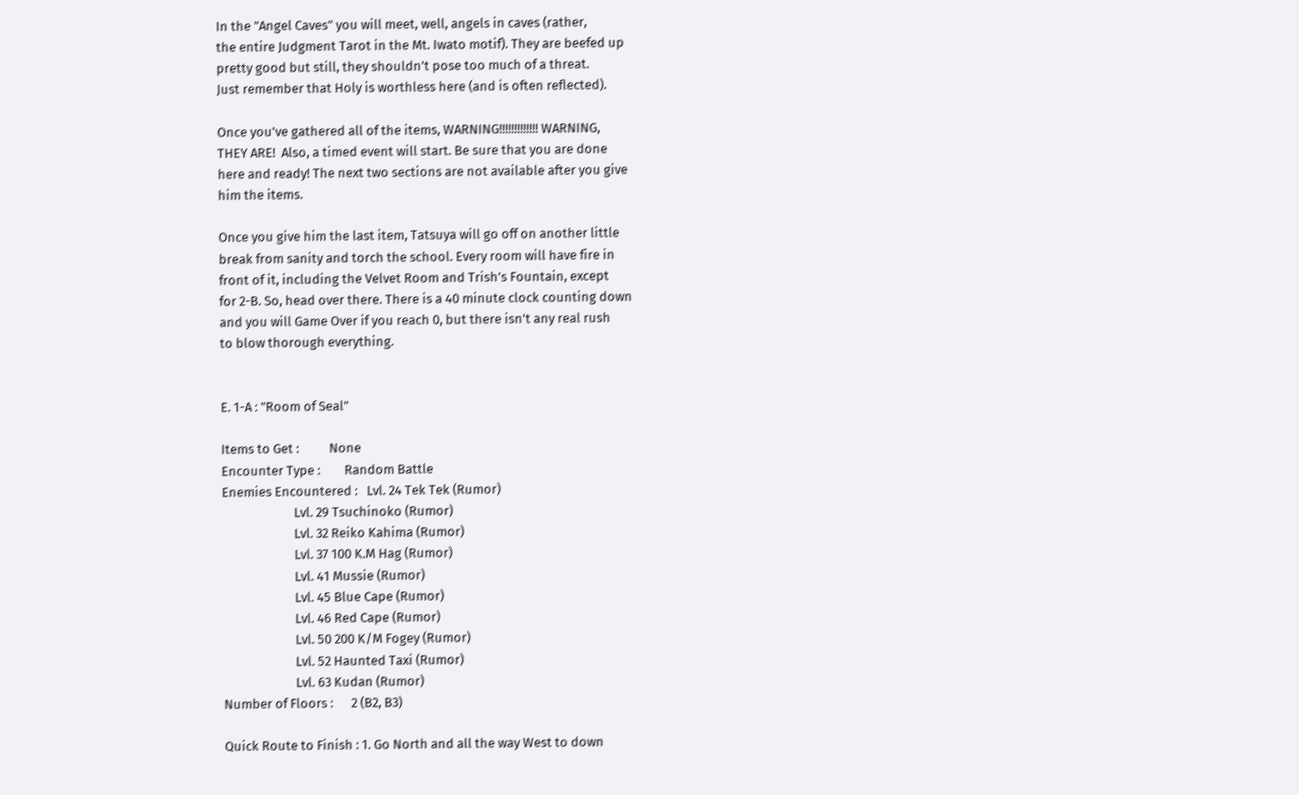In the "Angel Caves" you will meet, well, angels in caves (rather,
the entire Judgment Tarot in the Mt. Iwato motif). They are beefed up
pretty good but still, they shouldn't pose too much of a threat.
Just remember that Holy is worthless here (and is often reflected).

Once you've gathered all of the items, WARNING!!!!!!!!!!!!! WARNING,
THEY ARE!  Also, a timed event will start. Be sure that you are done
here and ready! The next two sections are not available after you give
him the items.

Once you give him the last item, Tatsuya will go off on another little
break from sanity and torch the school. Every room will have fire in
front of it, including the Velvet Room and Trish's Fountain, except
for 2-B. So, head over there. There is a 40 minute clock counting down
and you will Game Over if you reach 0, but there isn't any real rush
to blow thorough everything.


E. 1-A : "Room of Seal"

Items to Get :          None
Encounter Type :        Random Battle
Enemies Encountered :   Lvl. 24 Tek Tek (Rumor)
                        Lvl. 29 Tsuchinoko (Rumor)
                        Lvl. 32 Reiko Kahima (Rumor)
                        Lvl. 37 100 K.M Hag (Rumor)
                        Lvl. 41 Mussie (Rumor)
                        Lvl. 45 Blue Cape (Rumor)
                        Lvl. 46 Red Cape (Rumor)
                        Lvl. 50 200 K/M Fogey (Rumor)
                        Lvl. 52 Haunted Taxi (Rumor)
                        Lvl. 63 Kudan (Rumor)
Number of Floors :      2 (B2, B3)

Quick Route to Finish : 1. Go North and all the way West to down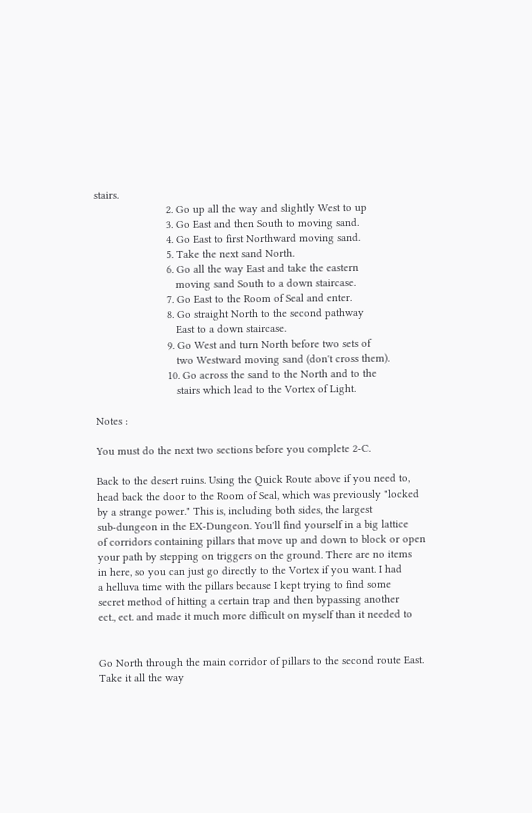stairs.
                        2. Go up all the way and slightly West to up
                        3. Go East and then South to moving sand.
                        4. Go East to first Northward moving sand.
                        5. Take the next sand North.
                        6. Go all the way East and take the eastern
                           moving sand South to a down staircase.
                        7. Go East to the Room of Seal and enter.
                        8. Go straight North to the second pathway
                           East to a down staircase.
                        9. Go West and turn North before two sets of
                           two Westward moving sand (don't cross them).
                        10. Go across the sand to the North and to the
                           stairs which lead to the Vortex of Light.

Notes :

You must do the next two sections before you complete 2-C.

Back to the desert ruins. Using the Quick Route above if you need to,
head back the door to the Room of Seal, which was previously "locked
by a strange power." This is, including both sides, the largest
sub-dungeon in the EX-Dungeon. You'll find yourself in a big lattice
of corridors containing pillars that move up and down to block or open
your path by stepping on triggers on the ground. There are no items
in here, so you can just go directly to the Vortex if you want. I had
a helluva time with the pillars because I kept trying to find some
secret method of hitting a certain trap and then bypassing another
ect., ect. and made it much more difficult on myself than it needed to


Go North through the main corridor of pillars to the second route East.
Take it all the way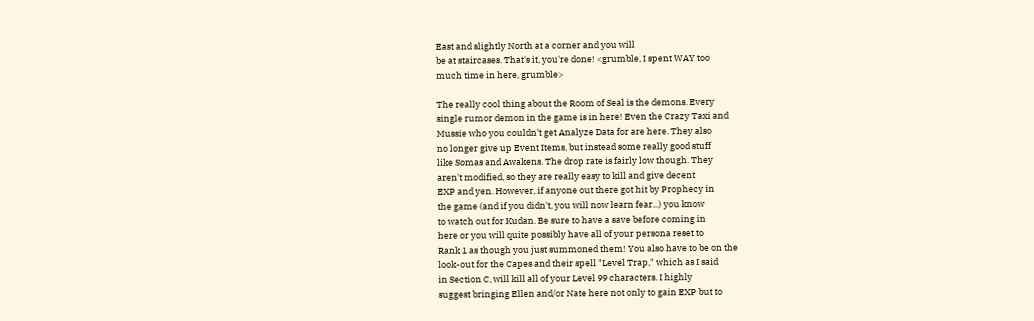East and slightly North at a corner and you will
be at staircases. That's it, you're done! <grumble, I spent WAY too
much time in here, grumble>

The really cool thing about the Room of Seal is the demons. Every
single rumor demon in the game is in here! Even the Crazy Taxi and
Mussie who you couldn't get Analyze Data for are here. They also
no longer give up Event Items, but instead some really good stuff
like Somas and Awakens. The drop rate is fairly low though. They
aren't modified, so they are really easy to kill and give decent
EXP and yen. However, if anyone out there got hit by Prophecy in
the game (and if you didn't, you will now learn fear...) you know
to watch out for Kudan. Be sure to have a save before coming in
here or you will quite possibly have all of your persona reset to
Rank 1 as though you just summoned them! You also have to be on the
look-out for the Capes and their spell "Level Trap," which as I said
in Section C, will kill all of your Level 99 characters. I highly
suggest bringing Ellen and/or Nate here not only to gain EXP but to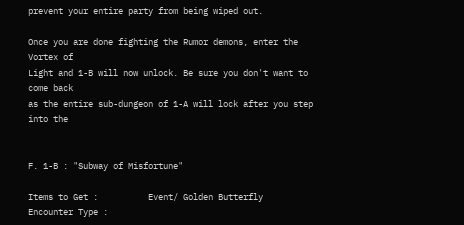prevent your entire party from being wiped out.

Once you are done fighting the Rumor demons, enter the Vortex of
Light and 1-B will now unlock. Be sure you don't want to come back
as the entire sub-dungeon of 1-A will lock after you step into the


F. 1-B : "Subway of Misfortune"

Items to Get :          Event/ Golden Butterfly
Encounter Type :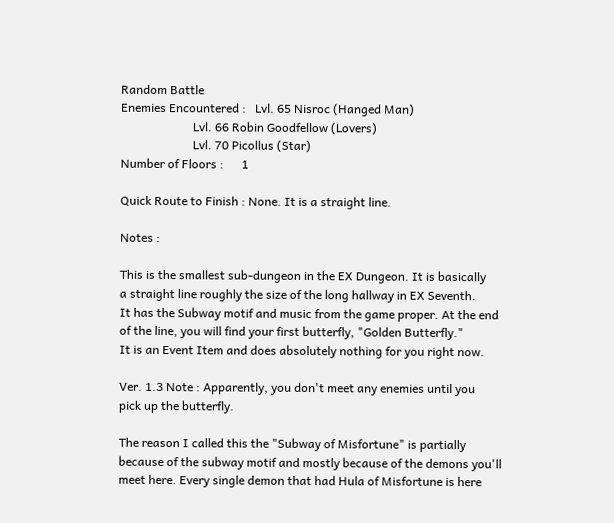Random Battle
Enemies Encountered :   Lvl. 65 Nisroc (Hanged Man)
                        Lvl. 66 Robin Goodfellow (Lovers)
                        Lvl. 70 Picollus (Star)
Number of Floors :      1

Quick Route to Finish : None. It is a straight line.

Notes :

This is the smallest sub-dungeon in the EX Dungeon. It is basically
a straight line roughly the size of the long hallway in EX Seventh.
It has the Subway motif and music from the game proper. At the end
of the line, you will find your first butterfly, "Golden Butterfly."
It is an Event Item and does absolutely nothing for you right now.

Ver. 1.3 Note : Apparently, you don't meet any enemies until you
pick up the butterfly.

The reason I called this the "Subway of Misfortune" is partially
because of the subway motif and mostly because of the demons you'll
meet here. Every single demon that had Hula of Misfortune is here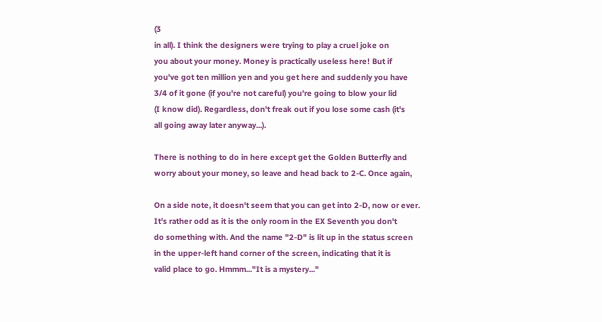(3
in all). I think the designers were trying to play a cruel joke on
you about your money. Money is practically useless here! But if
you've got ten million yen and you get here and suddenly you have
3/4 of it gone (if you're not careful) you're going to blow your lid
(I know did). Regardless, don't freak out if you lose some cash (it's
all going away later anyway...).

There is nothing to do in here except get the Golden Butterfly and
worry about your money, so leave and head back to 2-C. Once again,

On a side note, it doesn't seem that you can get into 2-D, now or ever.
It's rather odd as it is the only room in the EX Seventh you don't
do something with. And the name "2-D" is lit up in the status screen
in the upper-left hand corner of the screen, indicating that it is
valid place to go. Hmmm..."It is a mystery..."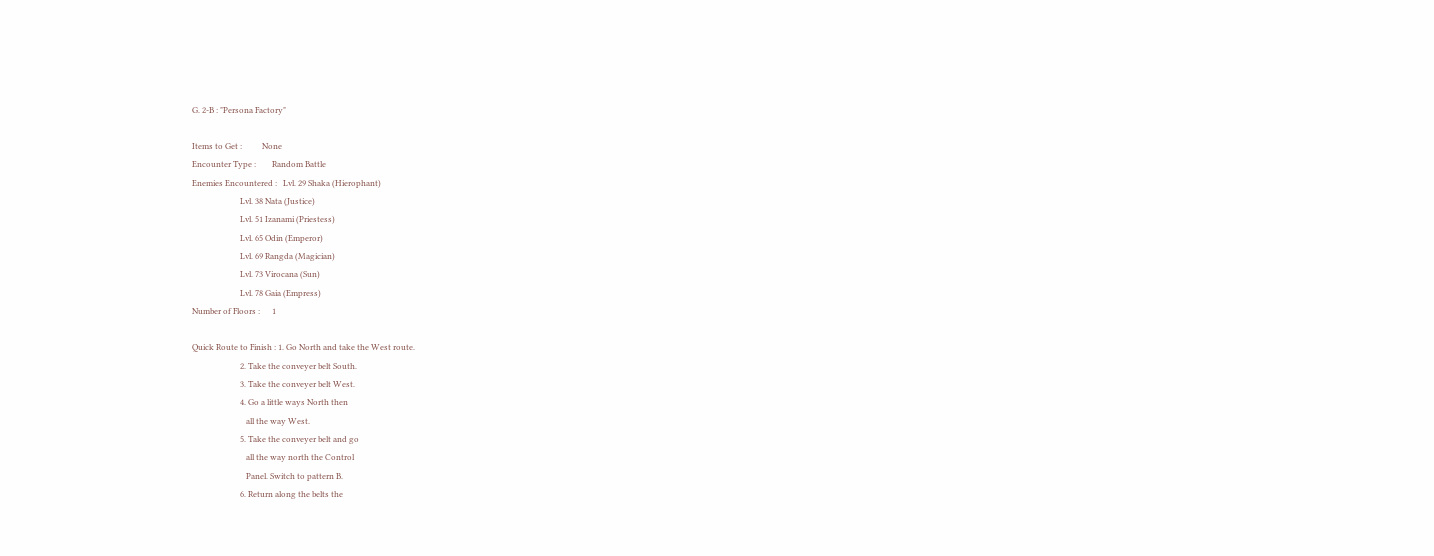G. 2-B : "Persona Factory"

Items to Get :          None
Encounter Type :        Random Battle
Enemies Encountered :   Lvl. 29 Shaka (Hierophant)
                        Lvl. 38 Nata (Justice)
                        Lvl. 51 Izanami (Priestess)
                        Lvl. 65 Odin (Emperor)
                        Lvl. 69 Rangda (Magician)
                        Lvl. 73 Virocana (Sun)
                        Lvl. 78 Gaia (Empress)
Number of Floors :      1

Quick Route to Finish : 1. Go North and take the West route.
                        2. Take the conveyer belt South.
                        3. Take the conveyer belt West.
                        4. Go a little ways North then
                           all the way West.
                        5. Take the conveyer belt and go
                           all the way north the Control
                           Panel. Switch to pattern B.
                        6. Return along the belts the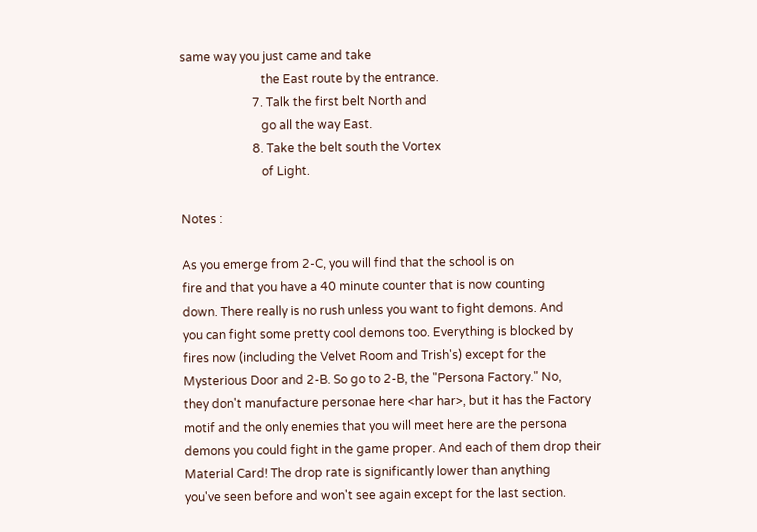same way you just came and take
                           the East route by the entrance.
                        7. Talk the first belt North and
                           go all the way East.
                        8. Take the belt south the Vortex
                           of Light.

Notes :

As you emerge from 2-C, you will find that the school is on
fire and that you have a 40 minute counter that is now counting
down. There really is no rush unless you want to fight demons. And
you can fight some pretty cool demons too. Everything is blocked by
fires now (including the Velvet Room and Trish's) except for the
Mysterious Door and 2-B. So go to 2-B, the "Persona Factory." No,
they don't manufacture personae here <har har>, but it has the Factory
motif and the only enemies that you will meet here are the persona
demons you could fight in the game proper. And each of them drop their
Material Card! The drop rate is significantly lower than anything
you've seen before and won't see again except for the last section.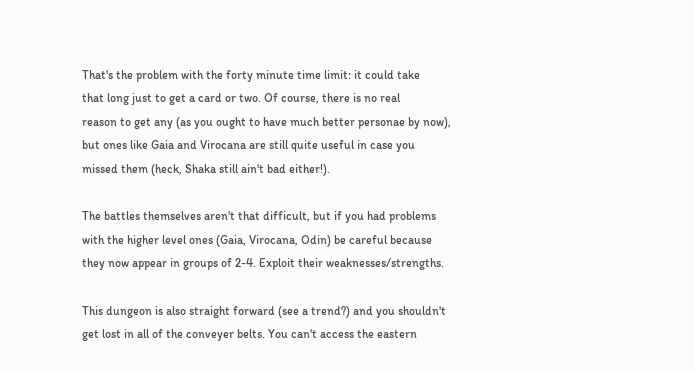That's the problem with the forty minute time limit: it could take
that long just to get a card or two. Of course, there is no real
reason to get any (as you ought to have much better personae by now),
but ones like Gaia and Virocana are still quite useful in case you
missed them (heck, Shaka still ain't bad either!).

The battles themselves aren't that difficult, but if you had problems
with the higher level ones (Gaia, Virocana, Odin) be careful because
they now appear in groups of 2-4. Exploit their weaknesses/strengths.

This dungeon is also straight forward (see a trend?) and you shouldn't
get lost in all of the conveyer belts. You can't access the eastern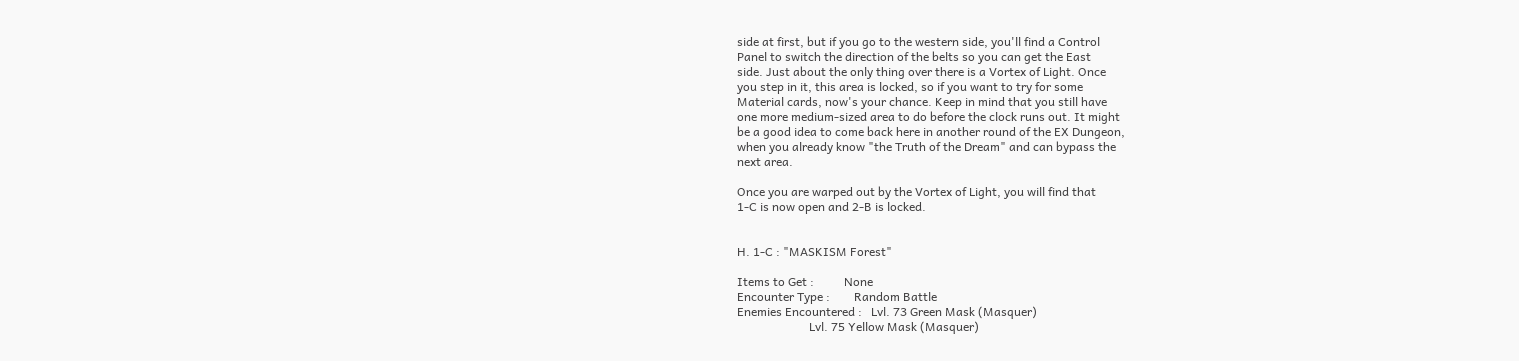side at first, but if you go to the western side, you'll find a Control
Panel to switch the direction of the belts so you can get the East
side. Just about the only thing over there is a Vortex of Light. Once
you step in it, this area is locked, so if you want to try for some
Material cards, now's your chance. Keep in mind that you still have
one more medium-sized area to do before the clock runs out. It might
be a good idea to come back here in another round of the EX Dungeon,
when you already know "the Truth of the Dream" and can bypass the
next area.

Once you are warped out by the Vortex of Light, you will find that
1-C is now open and 2-B is locked.


H. 1-C : "MASKISM Forest"

Items to Get :          None
Encounter Type :        Random Battle
Enemies Encountered :   Lvl. 73 Green Mask (Masquer)
                        Lvl. 75 Yellow Mask (Masquer)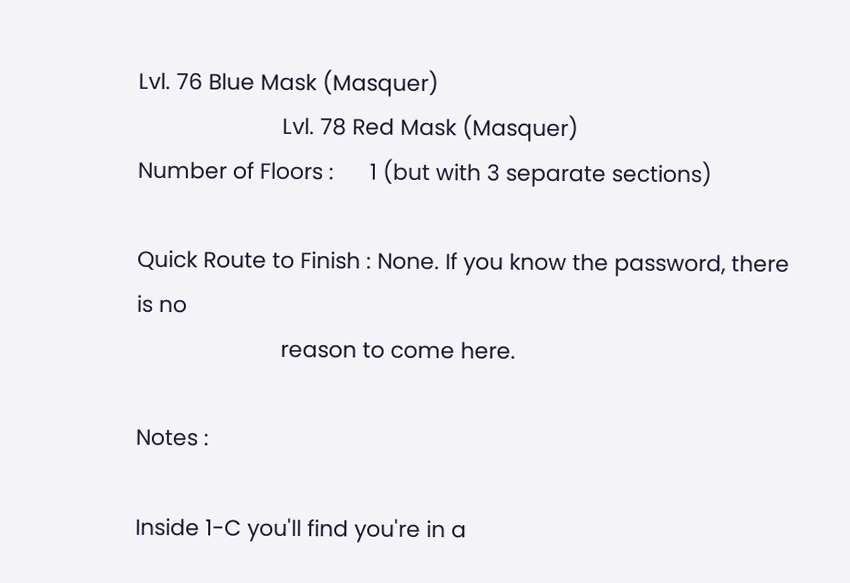Lvl. 76 Blue Mask (Masquer)
                        Lvl. 78 Red Mask (Masquer)
Number of Floors :      1 (but with 3 separate sections)

Quick Route to Finish : None. If you know the password, there is no
                        reason to come here.

Notes :

Inside 1-C you'll find you're in a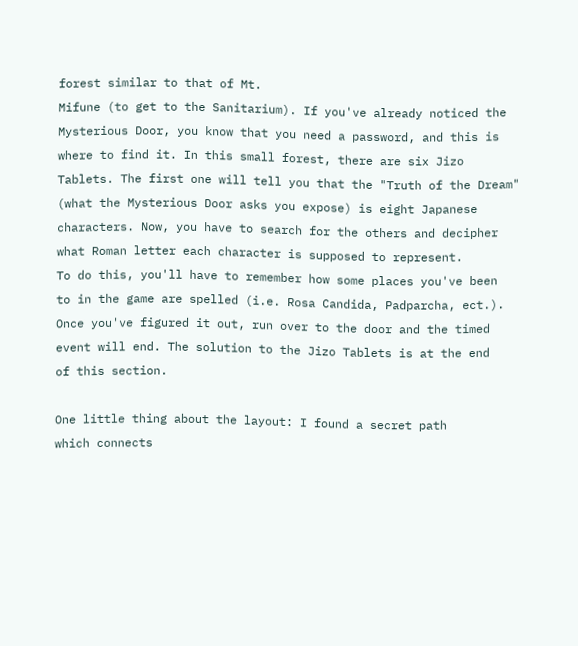forest similar to that of Mt.
Mifune (to get to the Sanitarium). If you've already noticed the
Mysterious Door, you know that you need a password, and this is
where to find it. In this small forest, there are six Jizo
Tablets. The first one will tell you that the "Truth of the Dream"
(what the Mysterious Door asks you expose) is eight Japanese
characters. Now, you have to search for the others and decipher
what Roman letter each character is supposed to represent.
To do this, you'll have to remember how some places you've been
to in the game are spelled (i.e. Rosa Candida, Padparcha, ect.).
Once you've figured it out, run over to the door and the timed
event will end. The solution to the Jizo Tablets is at the end
of this section.

One little thing about the layout: I found a secret path
which connects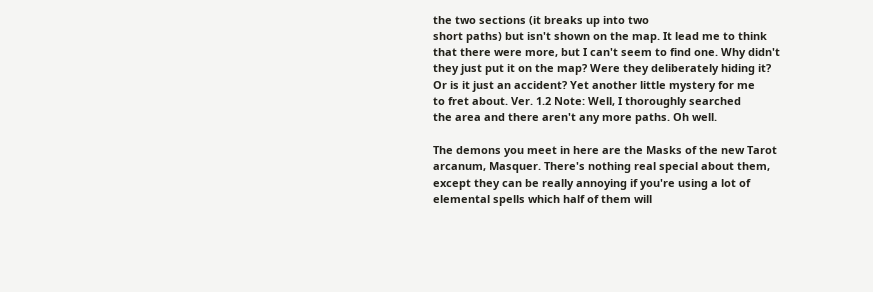the two sections (it breaks up into two
short paths) but isn't shown on the map. It lead me to think
that there were more, but I can't seem to find one. Why didn't
they just put it on the map? Were they deliberately hiding it?
Or is it just an accident? Yet another little mystery for me
to fret about. Ver. 1.2 Note: Well, I thoroughly searched
the area and there aren't any more paths. Oh well.

The demons you meet in here are the Masks of the new Tarot
arcanum, Masquer. There's nothing real special about them,
except they can be really annoying if you're using a lot of
elemental spells which half of them will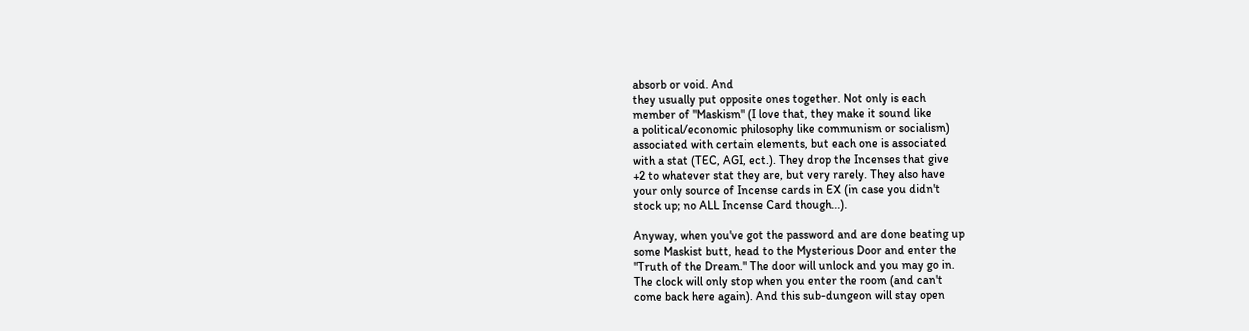absorb or void. And
they usually put opposite ones together. Not only is each
member of "Maskism" (I love that, they make it sound like
a political/economic philosophy like communism or socialism)
associated with certain elements, but each one is associated
with a stat (TEC, AGI, ect.). They drop the Incenses that give
+2 to whatever stat they are, but very rarely. They also have
your only source of Incense cards in EX (in case you didn't
stock up; no ALL Incense Card though...).

Anyway, when you've got the password and are done beating up
some Maskist butt, head to the Mysterious Door and enter the
"Truth of the Dream." The door will unlock and you may go in.
The clock will only stop when you enter the room (and can't
come back here again). And this sub-dungeon will stay open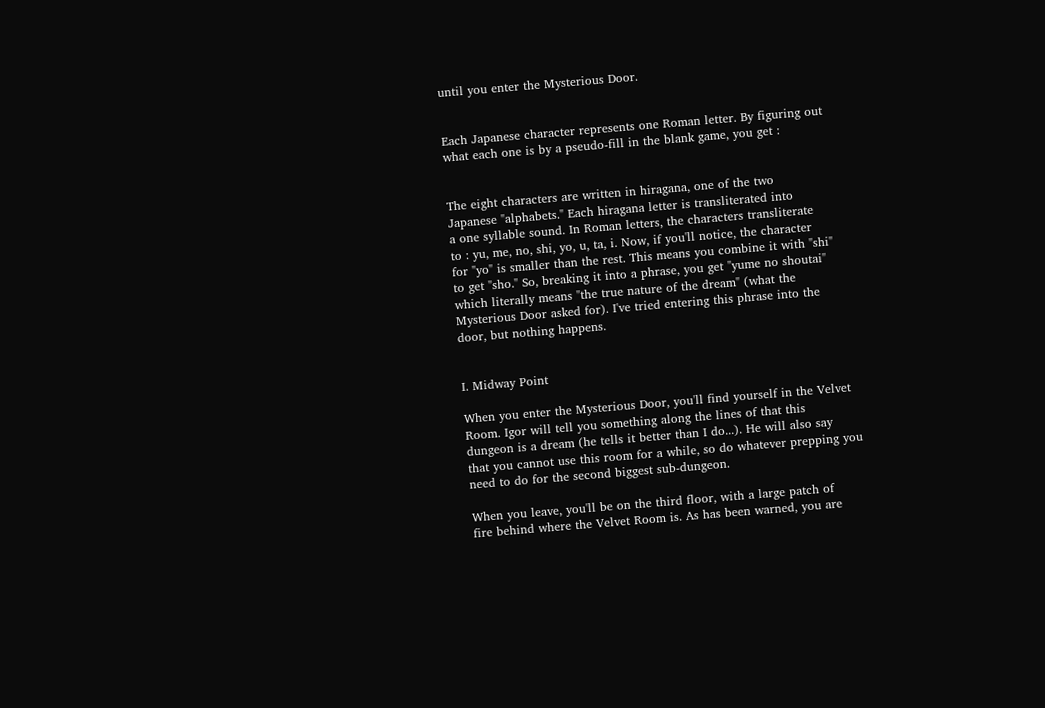until you enter the Mysterious Door.


Each Japanese character represents one Roman letter. By figuring out
what each one is by a pseudo-fill in the blank game, you get :


The eight characters are written in hiragana, one of the two
Japanese "alphabets." Each hiragana letter is transliterated into
a one syllable sound. In Roman letters, the characters transliterate
to : yu, me, no, shi, yo, u, ta, i. Now, if you'll notice, the character
for "yo" is smaller than the rest. This means you combine it with "shi"
to get "sho." So, breaking it into a phrase, you get "yume no shoutai"
which literally means "the true nature of the dream" (what the
Mysterious Door asked for). I've tried entering this phrase into the
door, but nothing happens.


I. Midway Point

When you enter the Mysterious Door, you'll find yourself in the Velvet
Room. Igor will tell you something along the lines of that this
dungeon is a dream (he tells it better than I do...). He will also say
that you cannot use this room for a while, so do whatever prepping you
need to do for the second biggest sub-dungeon.

When you leave, you'll be on the third floor, with a large patch of
fire behind where the Velvet Room is. As has been warned, you are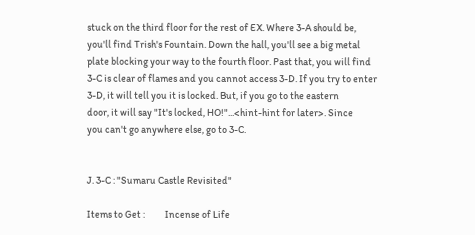stuck on the third floor for the rest of EX. Where 3-A should be,
you'll find Trish's Fountain. Down the hall, you'll see a big metal
plate blocking your way to the fourth floor. Past that, you will find
3-C is clear of flames and you cannot access 3-D. If you try to enter
3-D, it will tell you it is locked. But, if you go to the eastern
door, it will say "It's locked, HO!"...<hint-hint for later>. Since
you can't go anywhere else, go to 3-C.


J. 3-C : "Sumaru Castle Revisited"

Items to Get :          Incense of Life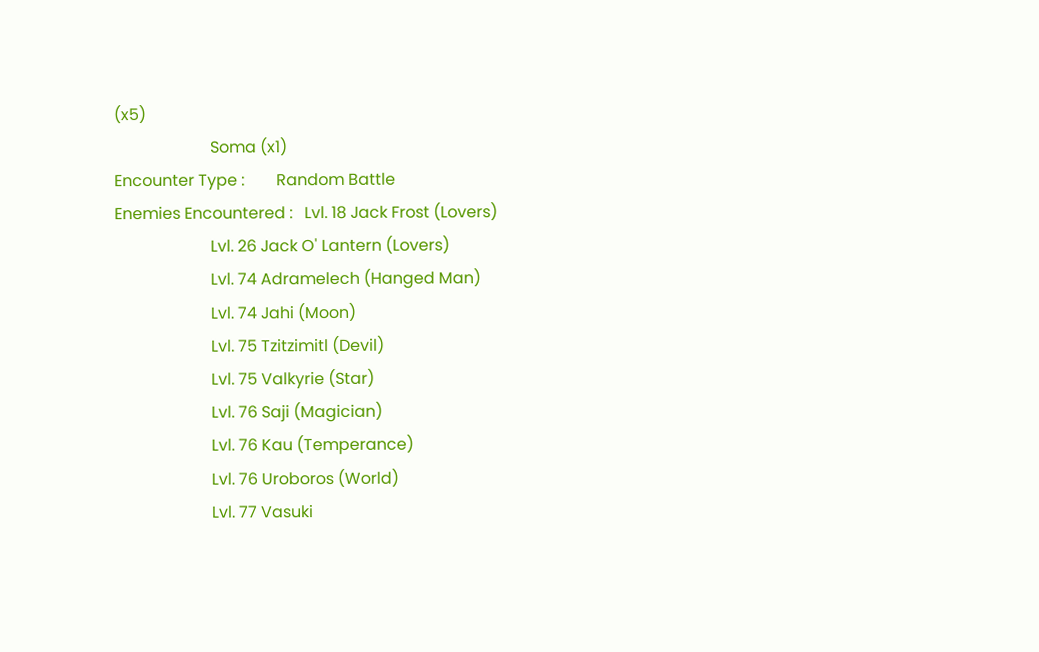(x5)
                        Soma (x1)
Encounter Type :        Random Battle
Enemies Encountered :   Lvl. 18 Jack Frost (Lovers)
                        Lvl. 26 Jack O' Lantern (Lovers)
                        Lvl. 74 Adramelech (Hanged Man)
                        Lvl. 74 Jahi (Moon)
                        Lvl. 75 Tzitzimitl (Devil)
                        Lvl. 75 Valkyrie (Star)
                        Lvl. 76 Saji (Magician)
                        Lvl. 76 Kau (Temperance)
                        Lvl. 76 Uroboros (World)
                        Lvl. 77 Vasuki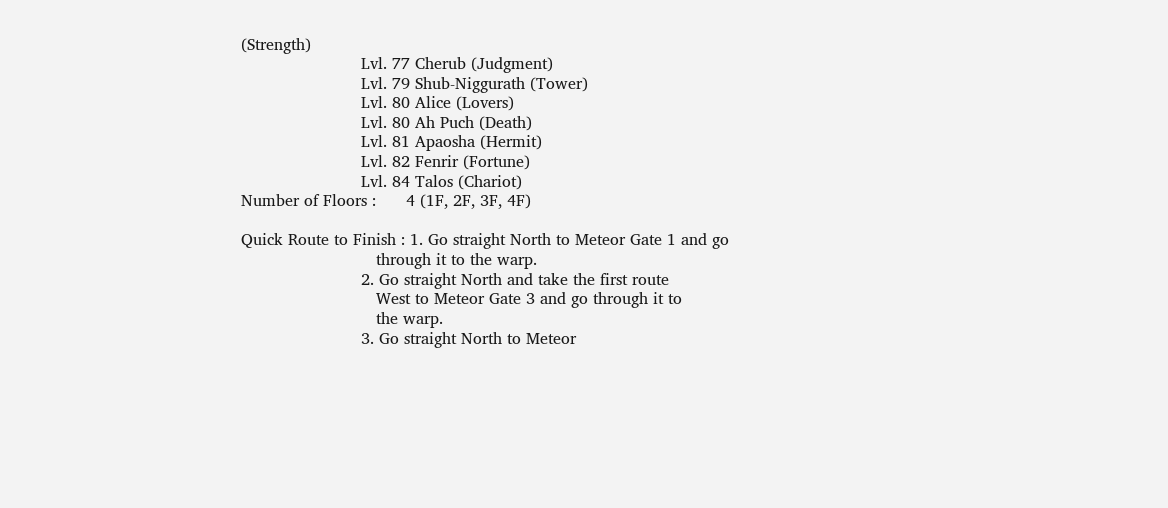(Strength)
                        Lvl. 77 Cherub (Judgment)
                        Lvl. 79 Shub-Niggurath (Tower)
                        Lvl. 80 Alice (Lovers)
                        Lvl. 80 Ah Puch (Death)
                        Lvl. 81 Apaosha (Hermit)
                        Lvl. 82 Fenrir (Fortune)
                        Lvl. 84 Talos (Chariot)
Number of Floors :      4 (1F, 2F, 3F, 4F)

Quick Route to Finish : 1. Go straight North to Meteor Gate 1 and go
                           through it to the warp.
                        2. Go straight North and take the first route
                           West to Meteor Gate 3 and go through it to
                           the warp.
                        3. Go straight North to Meteor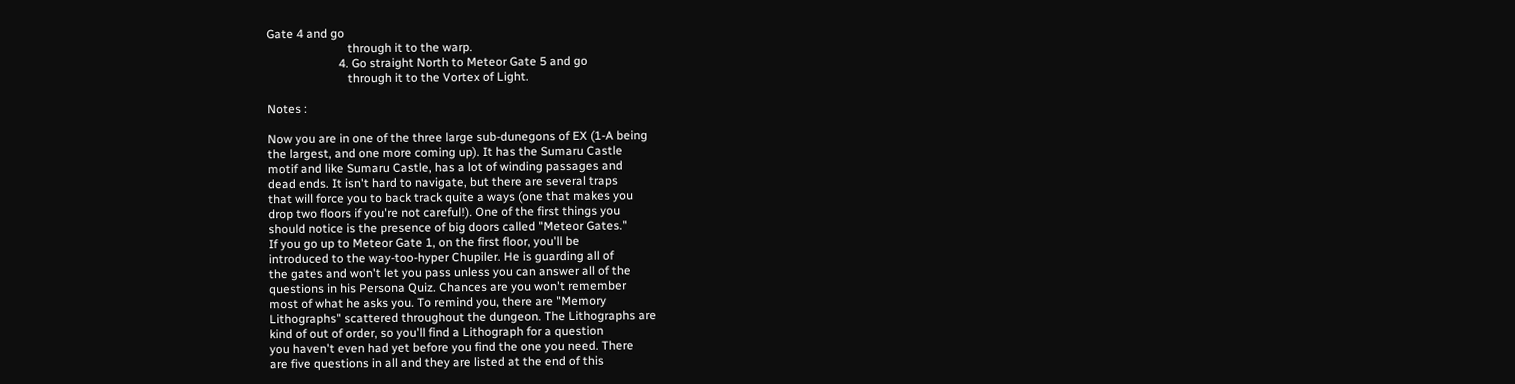Gate 4 and go
                           through it to the warp.
                        4. Go straight North to Meteor Gate 5 and go
                           through it to the Vortex of Light.

Notes :

Now you are in one of the three large sub-dunegons of EX (1-A being
the largest, and one more coming up). It has the Sumaru Castle
motif and like Sumaru Castle, has a lot of winding passages and
dead ends. It isn't hard to navigate, but there are several traps
that will force you to back track quite a ways (one that makes you
drop two floors if you're not careful!). One of the first things you
should notice is the presence of big doors called "Meteor Gates."
If you go up to Meteor Gate 1, on the first floor, you'll be
introduced to the way-too-hyper Chupiler. He is guarding all of
the gates and won't let you pass unless you can answer all of the
questions in his Persona Quiz. Chances are you won't remember
most of what he asks you. To remind you, there are "Memory
Lithographs" scattered throughout the dungeon. The Lithographs are
kind of out of order, so you'll find a Lithograph for a question
you haven't even had yet before you find the one you need. There
are five questions in all and they are listed at the end of this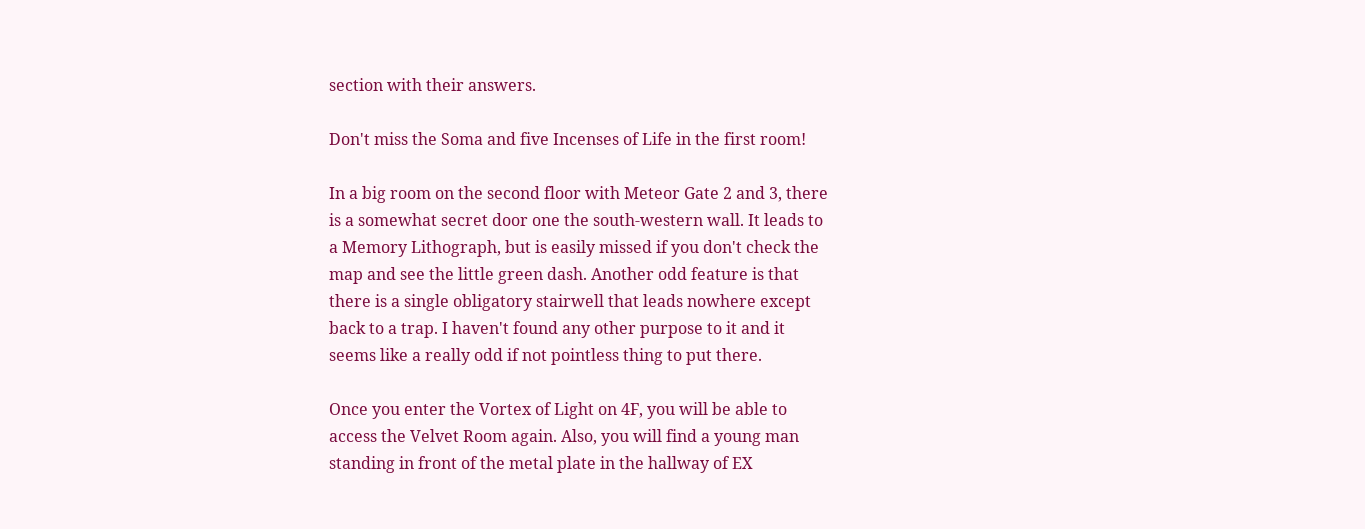section with their answers.

Don't miss the Soma and five Incenses of Life in the first room!

In a big room on the second floor with Meteor Gate 2 and 3, there
is a somewhat secret door one the south-western wall. It leads to
a Memory Lithograph, but is easily missed if you don't check the
map and see the little green dash. Another odd feature is that
there is a single obligatory stairwell that leads nowhere except
back to a trap. I haven't found any other purpose to it and it
seems like a really odd if not pointless thing to put there.

Once you enter the Vortex of Light on 4F, you will be able to
access the Velvet Room again. Also, you will find a young man
standing in front of the metal plate in the hallway of EX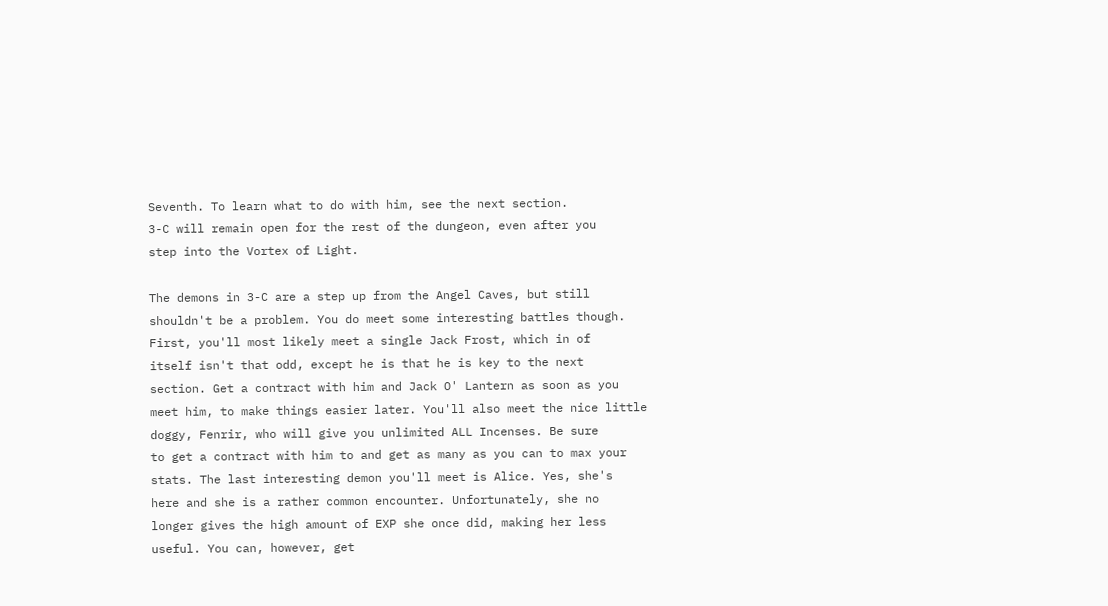Seventh. To learn what to do with him, see the next section.
3-C will remain open for the rest of the dungeon, even after you
step into the Vortex of Light.

The demons in 3-C are a step up from the Angel Caves, but still
shouldn't be a problem. You do meet some interesting battles though.
First, you'll most likely meet a single Jack Frost, which in of
itself isn't that odd, except he is that he is key to the next
section. Get a contract with him and Jack O' Lantern as soon as you
meet him, to make things easier later. You'll also meet the nice little
doggy, Fenrir, who will give you unlimited ALL Incenses. Be sure
to get a contract with him to and get as many as you can to max your
stats. The last interesting demon you'll meet is Alice. Yes, she's
here and she is a rather common encounter. Unfortunately, she no
longer gives the high amount of EXP she once did, making her less
useful. You can, however, get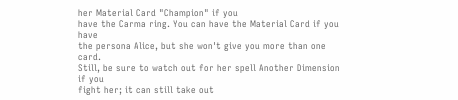her Material Card "Champion" if you
have the Carma ring. You can have the Material Card if you have
the persona Alice, but she won't give you more than one card.
Still, be sure to watch out for her spell Another Dimension if you
fight her; it can still take out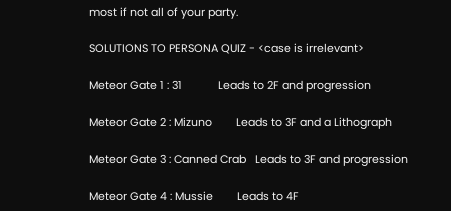most if not all of your party.

SOLUTIONS TO PERSONA QUIZ - <case is irrelevant>

Meteor Gate 1 : 31            Leads to 2F and progression

Meteor Gate 2 : Mizuno        Leads to 3F and a Lithograph

Meteor Gate 3 : Canned Crab   Leads to 3F and progression

Meteor Gate 4 : Mussie        Leads to 4F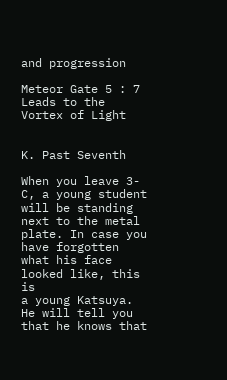and progression

Meteor Gate 5 : 7             Leads to the Vortex of Light


K. Past Seventh

When you leave 3-C, a young student will be standing next to the metal
plate. In case you have forgotten what his face looked like, this is
a young Katsuya. He will tell you that he knows that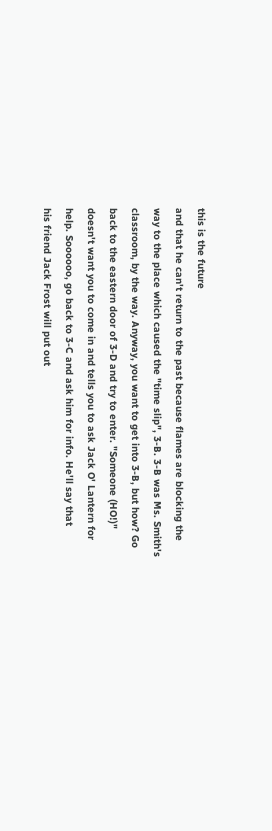this is the future
and that he can't return to the past because flames are blocking the
way to the place which caused the "time slip", 3-B. 3-B was Ms. Smith's
classroom, by the way. Anyway, you want to get into 3-B, but how? Go
back to the eastern door of 3-D and try to enter. "Someone (HO!)"
doesn't want you to come in and tells you to ask Jack O' Lantern for
help. Soooooo, go back to 3-C and ask him for info. He'll say that
his friend Jack Frost will put out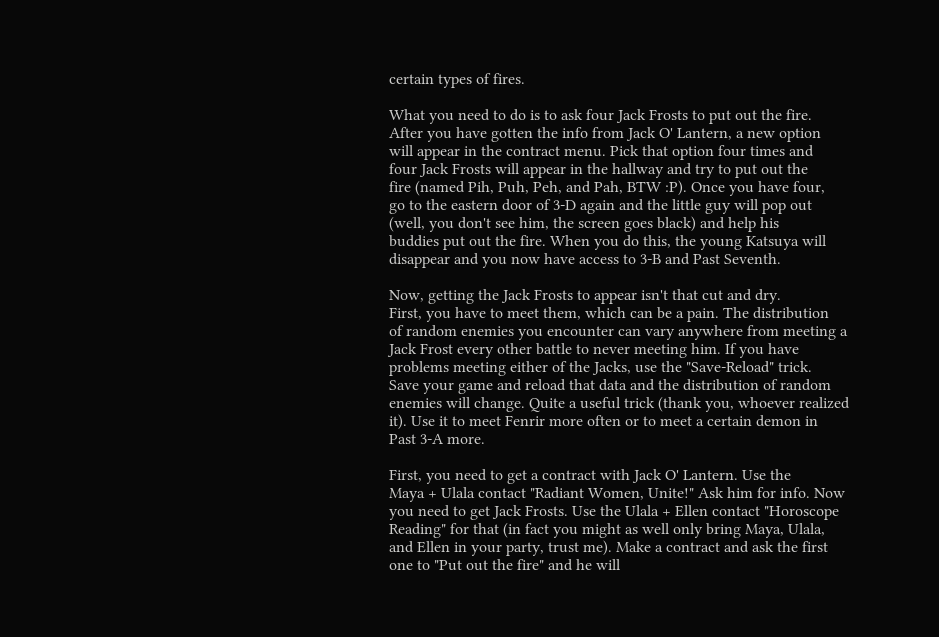certain types of fires.

What you need to do is to ask four Jack Frosts to put out the fire.
After you have gotten the info from Jack O' Lantern, a new option
will appear in the contract menu. Pick that option four times and
four Jack Frosts will appear in the hallway and try to put out the
fire (named Pih, Puh, Peh, and Pah, BTW :P). Once you have four,
go to the eastern door of 3-D again and the little guy will pop out
(well, you don't see him, the screen goes black) and help his
buddies put out the fire. When you do this, the young Katsuya will
disappear and you now have access to 3-B and Past Seventh.

Now, getting the Jack Frosts to appear isn't that cut and dry.
First, you have to meet them, which can be a pain. The distribution
of random enemies you encounter can vary anywhere from meeting a
Jack Frost every other battle to never meeting him. If you have
problems meeting either of the Jacks, use the "Save-Reload" trick.
Save your game and reload that data and the distribution of random
enemies will change. Quite a useful trick (thank you, whoever realized
it). Use it to meet Fenrir more often or to meet a certain demon in
Past 3-A more.

First, you need to get a contract with Jack O' Lantern. Use the
Maya + Ulala contact "Radiant Women, Unite!" Ask him for info. Now
you need to get Jack Frosts. Use the Ulala + Ellen contact "Horoscope
Reading" for that (in fact you might as well only bring Maya, Ulala,
and Ellen in your party, trust me). Make a contract and ask the first
one to "Put out the fire" and he will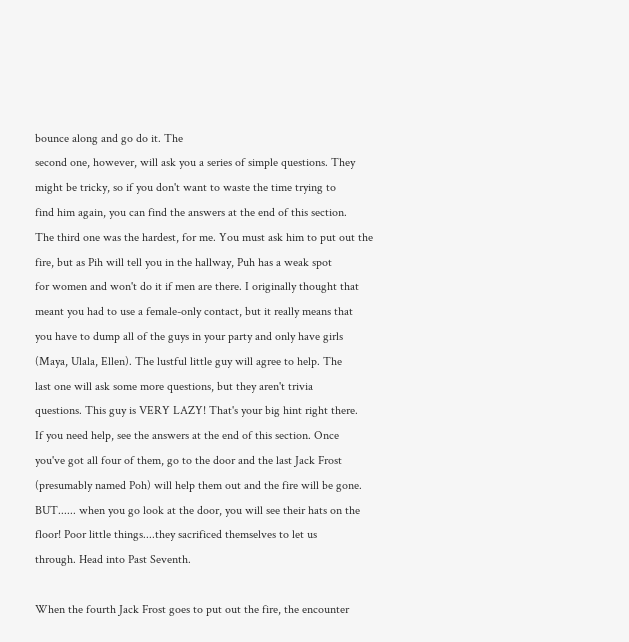bounce along and go do it. The
second one, however, will ask you a series of simple questions. They
might be tricky, so if you don't want to waste the time trying to
find him again, you can find the answers at the end of this section.
The third one was the hardest, for me. You must ask him to put out the
fire, but as Pih will tell you in the hallway, Puh has a weak spot
for women and won't do it if men are there. I originally thought that
meant you had to use a female-only contact, but it really means that
you have to dump all of the guys in your party and only have girls
(Maya, Ulala, Ellen). The lustful little guy will agree to help. The
last one will ask some more questions, but they aren't trivia
questions. This guy is VERY LAZY! That's your big hint right there.
If you need help, see the answers at the end of this section. Once
you've got all four of them, go to the door and the last Jack Frost
(presumably named Poh) will help them out and the fire will be gone.
BUT...... when you go look at the door, you will see their hats on the
floor! Poor little things....they sacrificed themselves to let us
through. Head into Past Seventh.

When the fourth Jack Frost goes to put out the fire, the encounter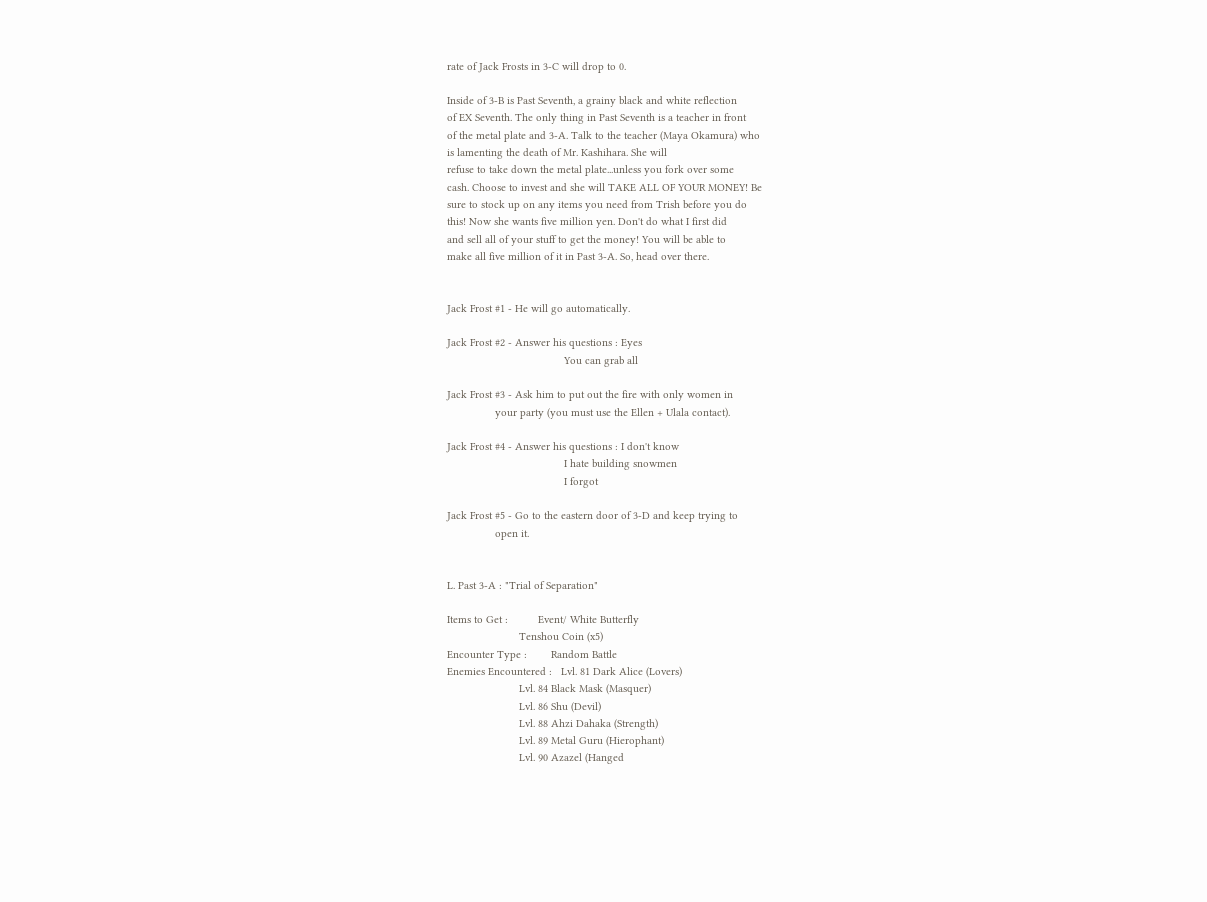rate of Jack Frosts in 3-C will drop to 0.

Inside of 3-B is Past Seventh, a grainy black and white reflection
of EX Seventh. The only thing in Past Seventh is a teacher in front
of the metal plate and 3-A. Talk to the teacher (Maya Okamura) who
is lamenting the death of Mr. Kashihara. She will
refuse to take down the metal plate...unless you fork over some
cash. Choose to invest and she will TAKE ALL OF YOUR MONEY! Be
sure to stock up on any items you need from Trish before you do
this! Now she wants five million yen. Don't do what I first did
and sell all of your stuff to get the money! You will be able to
make all five million of it in Past 3-A. So, head over there.


Jack Frost #1 - He will go automatically.

Jack Frost #2 - Answer his questions : Eyes
                                       You can grab all

Jack Frost #3 - Ask him to put out the fire with only women in
                your party (you must use the Ellen + Ulala contact).

Jack Frost #4 - Answer his questions : I don't know
                                       I hate building snowmen
                                       I forgot

Jack Frost #5 - Go to the eastern door of 3-D and keep trying to
                open it.


L. Past 3-A : "Trial of Separation"

Items to Get :          Event/ White Butterfly
                        Tenshou Coin (x5)
Encounter Type :        Random Battle
Enemies Encountered :   Lvl. 81 Dark Alice (Lovers)
                        Lvl. 84 Black Mask (Masquer)
                        Lvl. 86 Shu (Devil)
                        Lvl. 88 Ahzi Dahaka (Strength)
                        Lvl. 89 Metal Guru (Hierophant)
                        Lvl. 90 Azazel (Hanged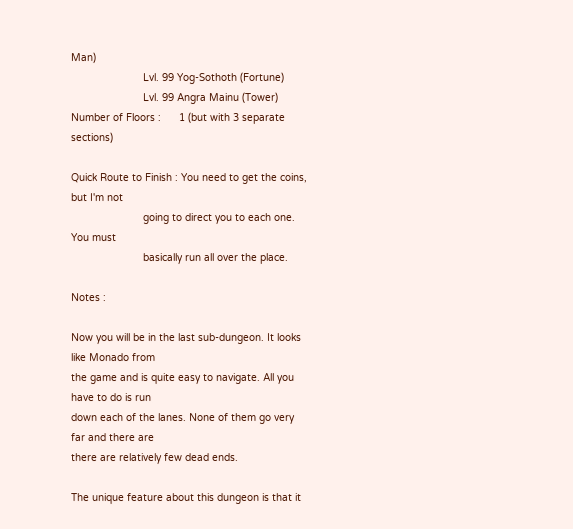Man)
                        Lvl. 99 Yog-Sothoth (Fortune)
                        Lvl. 99 Angra Mainu (Tower)
Number of Floors :      1 (but with 3 separate sections)

Quick Route to Finish : You need to get the coins, but I'm not
                        going to direct you to each one. You must
                        basically run all over the place.

Notes :

Now you will be in the last sub-dungeon. It looks like Monado from
the game and is quite easy to navigate. All you have to do is run
down each of the lanes. None of them go very far and there are
there are relatively few dead ends.

The unique feature about this dungeon is that it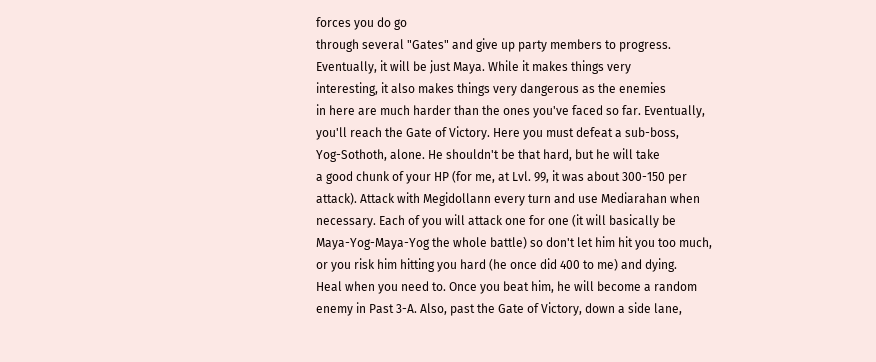forces you do go
through several "Gates" and give up party members to progress.
Eventually, it will be just Maya. While it makes things very
interesting, it also makes things very dangerous as the enemies
in here are much harder than the ones you've faced so far. Eventually,
you'll reach the Gate of Victory. Here you must defeat a sub-boss,
Yog-Sothoth, alone. He shouldn't be that hard, but he will take
a good chunk of your HP (for me, at Lvl. 99, it was about 300-150 per
attack). Attack with Megidollann every turn and use Mediarahan when
necessary. Each of you will attack one for one (it will basically be
Maya-Yog-Maya-Yog the whole battle) so don't let him hit you too much,
or you risk him hitting you hard (he once did 400 to me) and dying.
Heal when you need to. Once you beat him, he will become a random
enemy in Past 3-A. Also, past the Gate of Victory, down a side lane,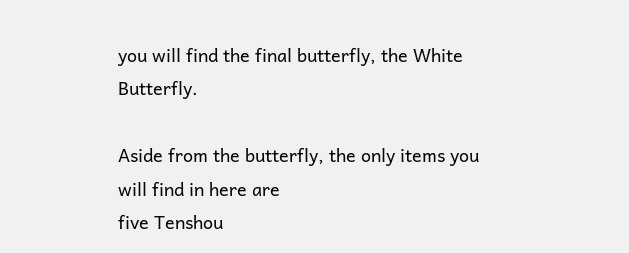you will find the final butterfly, the White Butterfly.

Aside from the butterfly, the only items you will find in here are
five Tenshou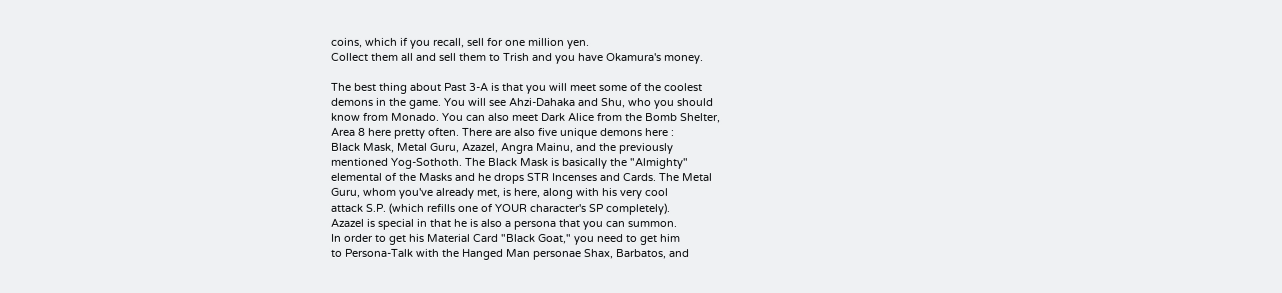coins, which if you recall, sell for one million yen.
Collect them all and sell them to Trish and you have Okamura's money.

The best thing about Past 3-A is that you will meet some of the coolest
demons in the game. You will see Ahzi-Dahaka and Shu, who you should
know from Monado. You can also meet Dark Alice from the Bomb Shelter,
Area 8 here pretty often. There are also five unique demons here :
Black Mask, Metal Guru, Azazel, Angra Mainu, and the previously
mentioned Yog-Sothoth. The Black Mask is basically the "Almighty"
elemental of the Masks and he drops STR Incenses and Cards. The Metal
Guru, whom you've already met, is here, along with his very cool
attack S.P. (which refills one of YOUR character's SP completely).
Azazel is special in that he is also a persona that you can summon.
In order to get his Material Card "Black Goat," you need to get him
to Persona-Talk with the Hanged Man personae Shax, Barbatos, and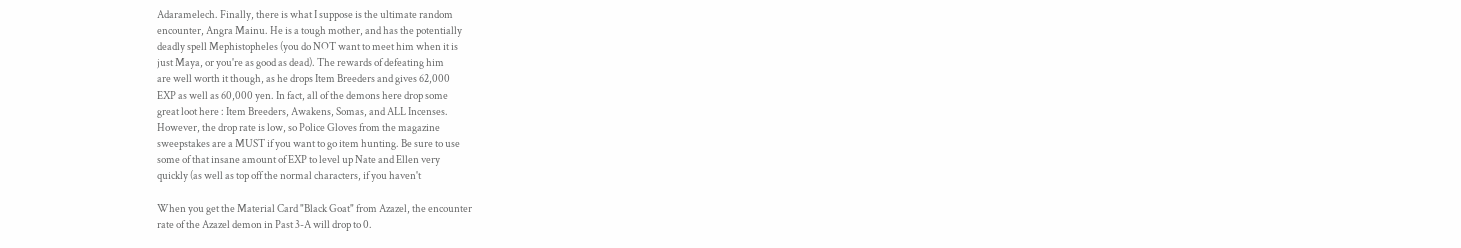Adaramelech. Finally, there is what I suppose is the ultimate random
encounter, Angra Mainu. He is a tough mother, and has the potentially
deadly spell Mephistopheles (you do NOT want to meet him when it is
just Maya, or you're as good as dead). The rewards of defeating him
are well worth it though, as he drops Item Breeders and gives 62,000
EXP as well as 60,000 yen. In fact, all of the demons here drop some
great loot here : Item Breeders, Awakens, Somas, and ALL Incenses.
However, the drop rate is low, so Police Gloves from the magazine
sweepstakes are a MUST if you want to go item hunting. Be sure to use
some of that insane amount of EXP to level up Nate and Ellen very
quickly (as well as top off the normal characters, if you haven't

When you get the Material Card "Black Goat" from Azazel, the encounter
rate of the Azazel demon in Past 3-A will drop to 0.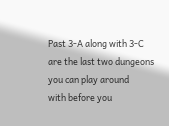Past 3-A along with 3-C are the last two dungeons you can play around
with before you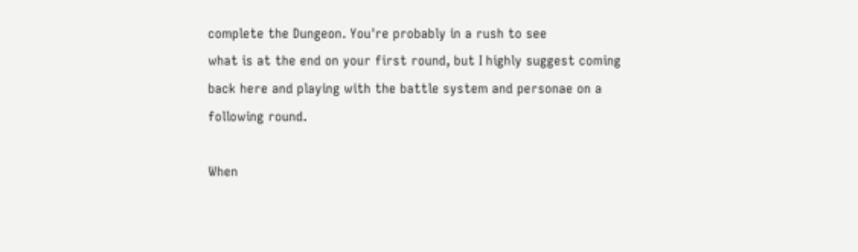complete the Dungeon. You're probably in a rush to see
what is at the end on your first round, but I highly suggest coming
back here and playing with the battle system and personae on a
following round.

When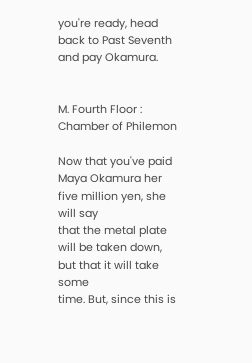you're ready, head back to Past Seventh and pay Okamura.


M. Fourth Floor : Chamber of Philemon

Now that you've paid Maya Okamura her five million yen, she will say
that the metal plate will be taken down, but that it will take some
time. But, since this is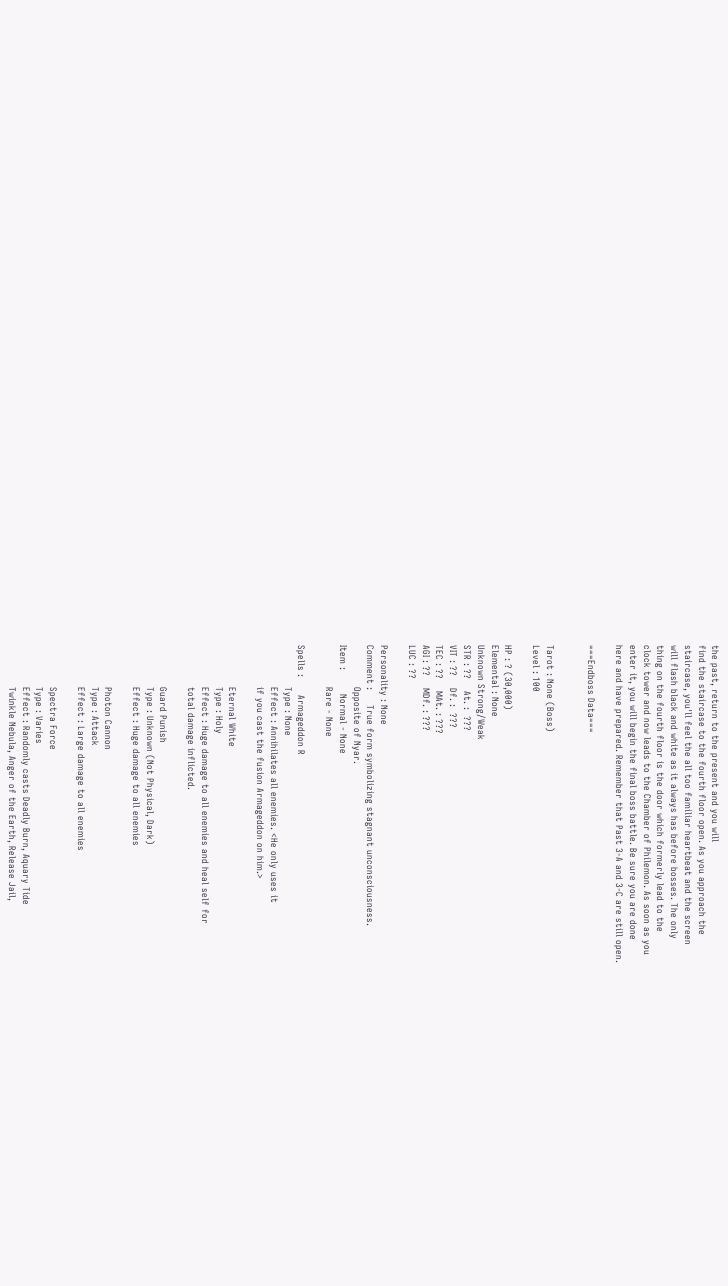the past, return to the present and you will
find the staircase to the fourth floor open. As you approach the
staircase, you'll feel the all too familiar heartbeat and the screen
will flash black and white as it always has before bosses. The only
thing on the fourth floor is the door which formerly lead to the
clock tower and now leads to the Chamber of Philemon. As soon as you
enter it, you will begin the final boss battle. Be sure you are done
here and have prepared. Remember that Past 3-A and 3-C are still open.

===Endboss Data===


Tarot : None (Boss)
Level : 100

HP : ? (30,000)
Elemental : None
Unknown Strong/Weak
STR : ??    At. :  ???
VIT : ??    Df. :  ???
TEC : ??    MAt. : ???
AGI : ??    MDf. : ???
LUC : ??

Personality : None
Comment :     True form symbolizing stagnant unconsciousness.
              Opposite of Nyar.
Item :        Normal - None
              Rare - None

Spells :      Armageddon R
              Type : None
              Effect : Annihilates all enemies. <He only uses it
              if you cast the fusion Armageddon on him.>

              Eternal White
              Type : Holy
              Effect : Huge damage to all enemies and heal self for
              total damage inflicted.

              Guard Punish
              Type : Unknown (Not Physical, Dark)
              Effect : Huge damage to all enemies

              Photon Cannon
              Type : Attack
              Effect : Large damage to all enemies

              Spectra Force
              Type : Varies
              Effect : Randomly casts Deadly Burn, Aquary Tide
              Twinkle Nebula, Anger of the Earth, Release Jail,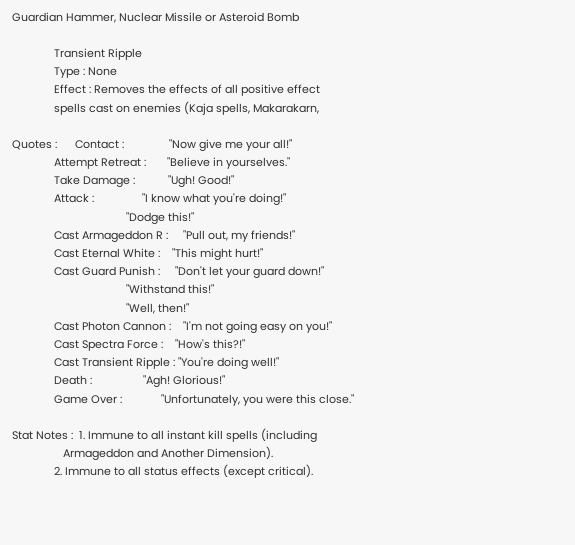Guardian Hammer, Nuclear Missile or Asteroid Bomb

              Transient Ripple
              Type : None
              Effect : Removes the effects of all positive effect
              spells cast on enemies (Kaja spells, Makarakarn,

Quotes :      Contact :               "Now give me your all!"
              Attempt Retreat :       "Believe in yourselves."
              Take Damage :           "Ugh! Good!"
              Attack :                "I know what you're doing!"
                                      "Dodge this!"
              Cast Armageddon R :     "Pull out, my friends!"
              Cast Eternal White :    "This might hurt!"
              Cast Guard Punish :     "Don't let your guard down!"
                                      "Withstand this!"
                                      "Well, then!"
              Cast Photon Cannon :    "I'm not going easy on you!"
              Cast Spectra Force :    "How's this?!"
              Cast Transient Ripple : "You're doing well!"
              Death :                 "Agh! Glorious!"
              Game Over :             "Unfortunately, you were this close."

Stat Notes :  1. Immune to all instant kill spells (including
                 Armageddon and Another Dimension).
              2. Immune to all status effects (except critical).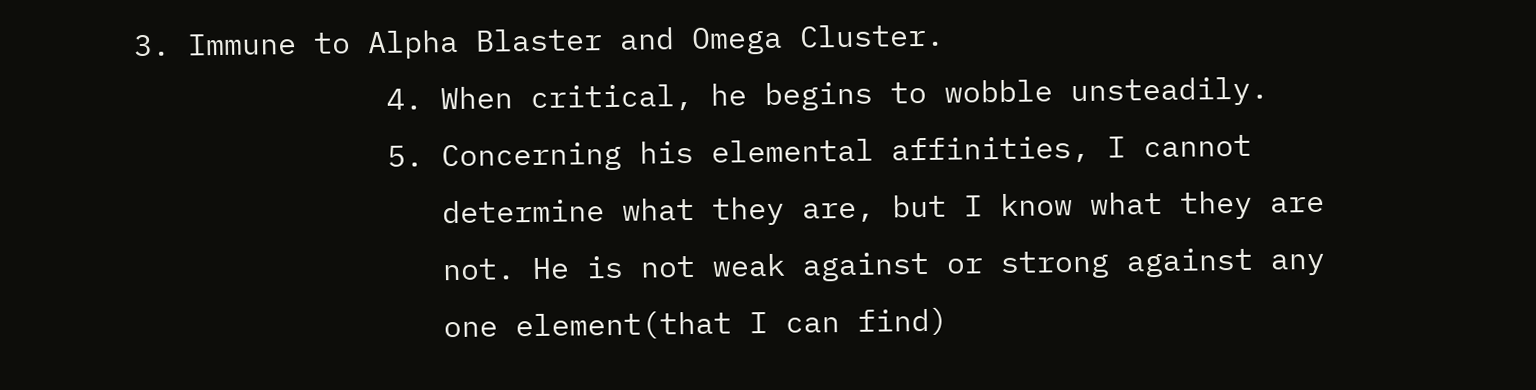3. Immune to Alpha Blaster and Omega Cluster.
              4. When critical, he begins to wobble unsteadily.
              5. Concerning his elemental affinities, I cannot
                 determine what they are, but I know what they are
                 not. He is not weak against or strong against any
                 one element(that I can find)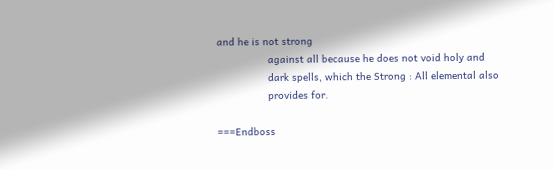and he is not strong
                 against all because he does not void holy and
                 dark spells, which the Strong : All elemental also
                 provides for.

===Endboss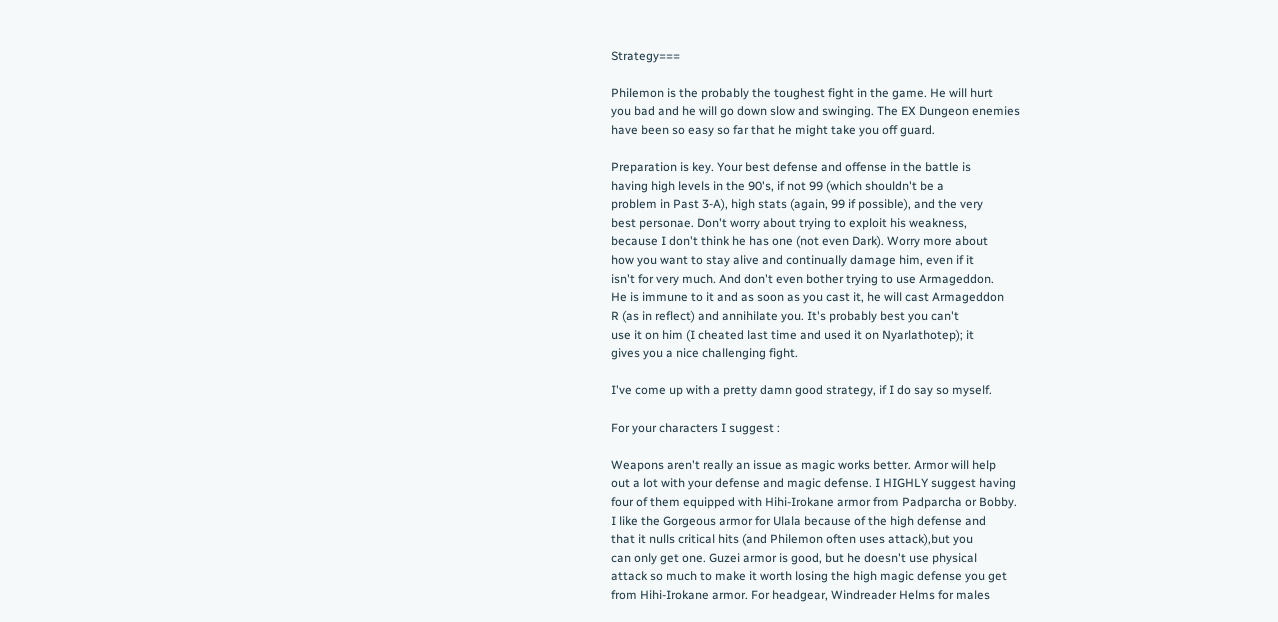Strategy===

Philemon is the probably the toughest fight in the game. He will hurt
you bad and he will go down slow and swinging. The EX Dungeon enemies
have been so easy so far that he might take you off guard.

Preparation is key. Your best defense and offense in the battle is
having high levels in the 90's, if not 99 (which shouldn't be a
problem in Past 3-A), high stats (again, 99 if possible), and the very
best personae. Don't worry about trying to exploit his weakness,
because I don't think he has one (not even Dark). Worry more about
how you want to stay alive and continually damage him, even if it
isn't for very much. And don't even bother trying to use Armageddon.
He is immune to it and as soon as you cast it, he will cast Armageddon
R (as in reflect) and annihilate you. It's probably best you can't
use it on him (I cheated last time and used it on Nyarlathotep); it
gives you a nice challenging fight.

I've come up with a pretty damn good strategy, if I do say so myself.

For your characters I suggest :

Weapons aren't really an issue as magic works better. Armor will help
out a lot with your defense and magic defense. I HIGHLY suggest having
four of them equipped with Hihi-Irokane armor from Padparcha or Bobby.
I like the Gorgeous armor for Ulala because of the high defense and
that it nulls critical hits (and Philemon often uses attack),but you
can only get one. Guzei armor is good, but he doesn't use physical
attack so much to make it worth losing the high magic defense you get
from Hihi-Irokane armor. For headgear, Windreader Helms for males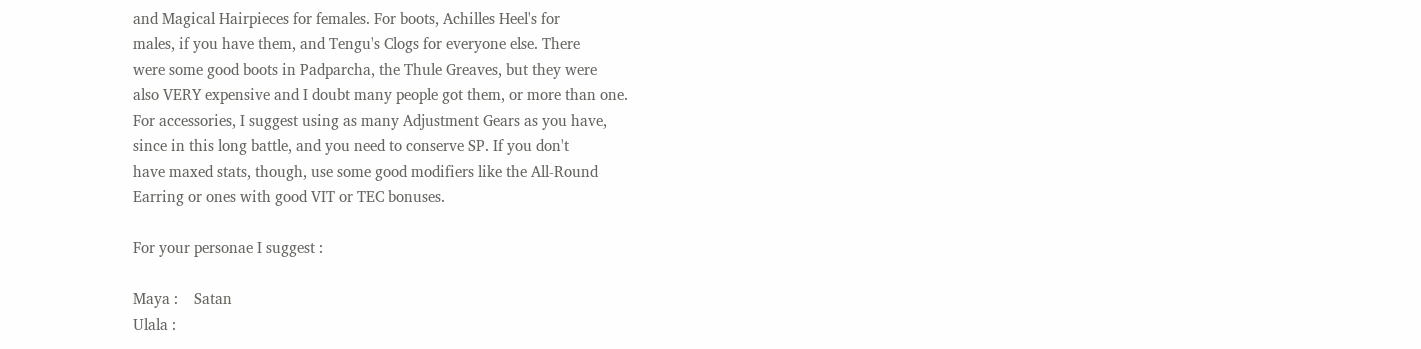and Magical Hairpieces for females. For boots, Achilles Heel's for
males, if you have them, and Tengu's Clogs for everyone else. There
were some good boots in Padparcha, the Thule Greaves, but they were
also VERY expensive and I doubt many people got them, or more than one.
For accessories, I suggest using as many Adjustment Gears as you have,
since in this long battle, and you need to conserve SP. If you don't
have maxed stats, though, use some good modifiers like the All-Round
Earring or ones with good VIT or TEC bonuses.

For your personae I suggest :

Maya :    Satan
Ulala :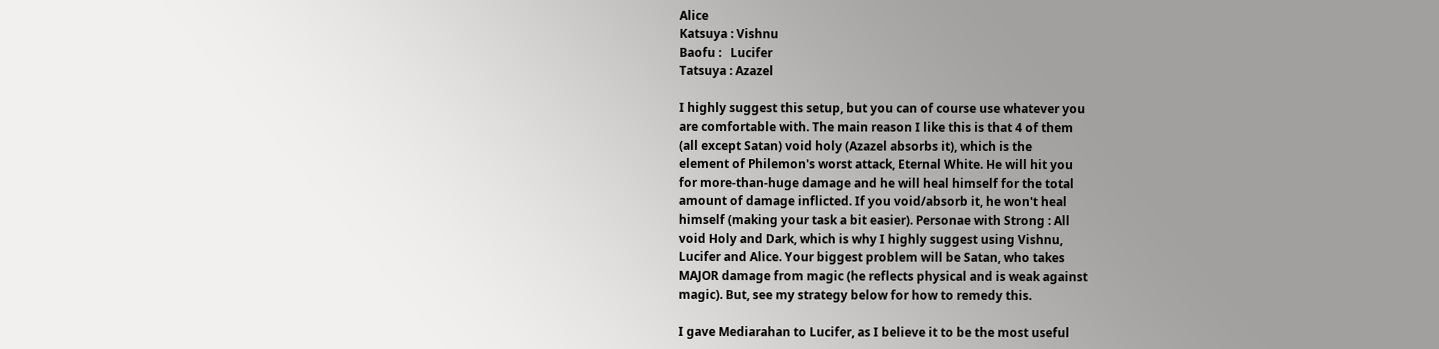Alice
Katsuya : Vishnu
Baofu :   Lucifer
Tatsuya : Azazel

I highly suggest this setup, but you can of course use whatever you
are comfortable with. The main reason I like this is that 4 of them
(all except Satan) void holy (Azazel absorbs it), which is the
element of Philemon's worst attack, Eternal White. He will hit you
for more-than-huge damage and he will heal himself for the total
amount of damage inflicted. If you void/absorb it, he won't heal
himself (making your task a bit easier). Personae with Strong : All
void Holy and Dark, which is why I highly suggest using Vishnu,
Lucifer and Alice. Your biggest problem will be Satan, who takes
MAJOR damage from magic (he reflects physical and is weak against
magic). But, see my strategy below for how to remedy this.

I gave Mediarahan to Lucifer, as I believe it to be the most useful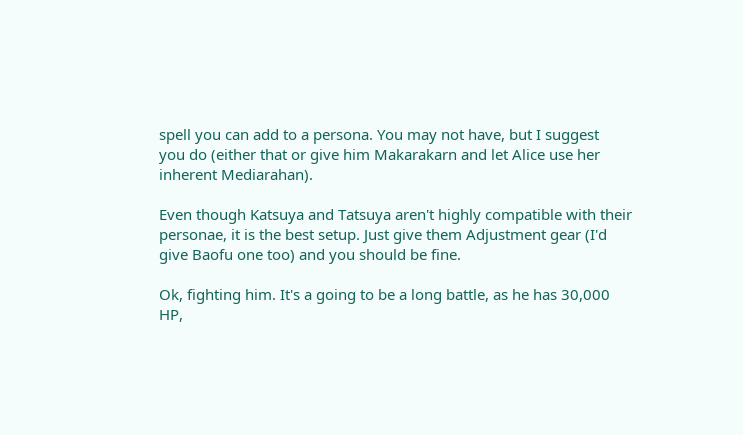spell you can add to a persona. You may not have, but I suggest
you do (either that or give him Makarakarn and let Alice use her
inherent Mediarahan).

Even though Katsuya and Tatsuya aren't highly compatible with their
personae, it is the best setup. Just give them Adjustment gear (I'd
give Baofu one too) and you should be fine.

Ok, fighting him. It's a going to be a long battle, as he has 30,000
HP,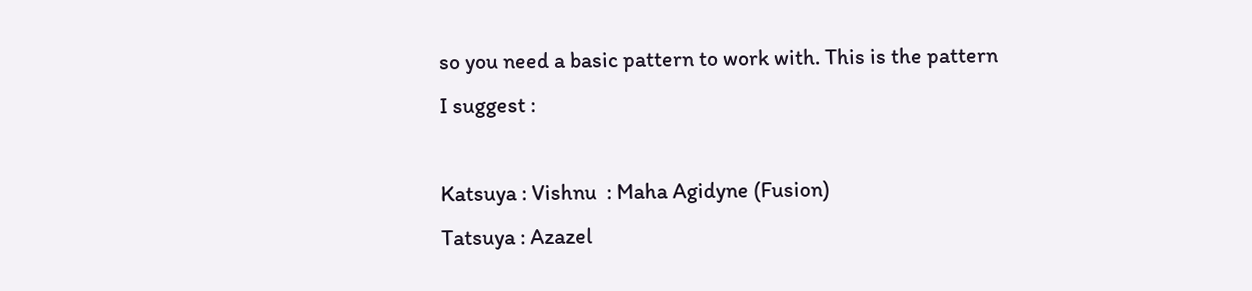so you need a basic pattern to work with. This is the pattern
I suggest :

Katsuya : Vishnu  : Maha Agidyne (Fusion)
Tatsuya : Azazel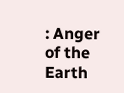: Anger of the Earth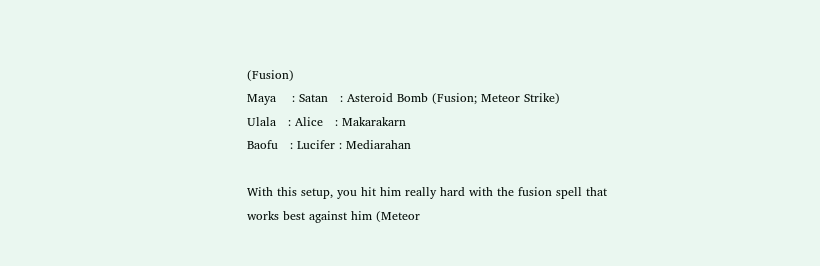(Fusion)
Maya    : Satan   : Asteroid Bomb (Fusion; Meteor Strike)
Ulala   : Alice   : Makarakarn
Baofu   : Lucifer : Mediarahan

With this setup, you hit him really hard with the fusion spell that
works best against him (Meteor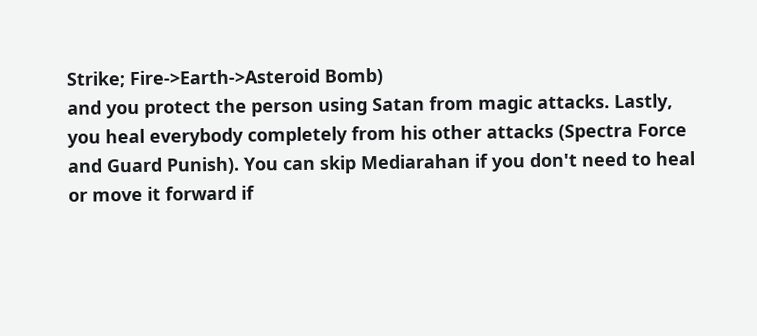Strike; Fire->Earth->Asteroid Bomb)
and you protect the person using Satan from magic attacks. Lastly,
you heal everybody completely from his other attacks (Spectra Force
and Guard Punish). You can skip Mediarahan if you don't need to heal
or move it forward if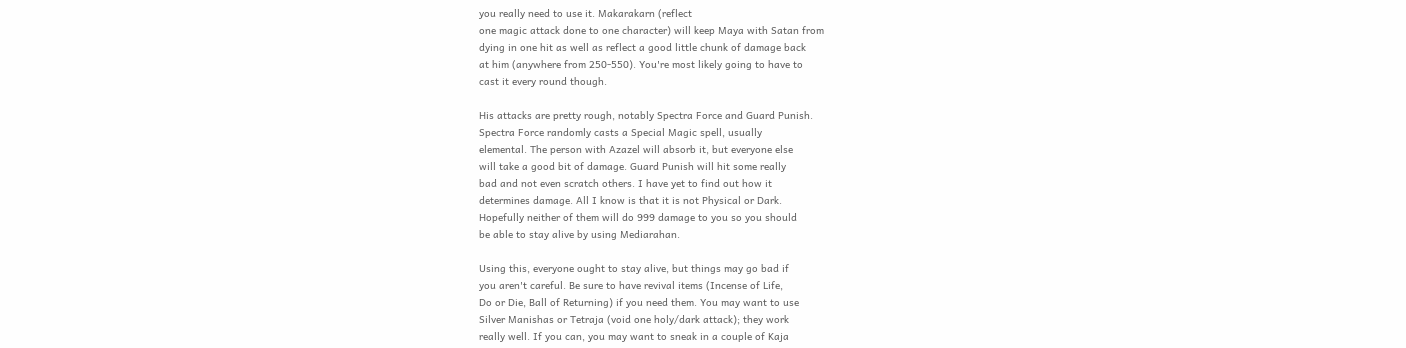you really need to use it. Makarakarn (reflect
one magic attack done to one character) will keep Maya with Satan from
dying in one hit as well as reflect a good little chunk of damage back
at him (anywhere from 250-550). You're most likely going to have to
cast it every round though.

His attacks are pretty rough, notably Spectra Force and Guard Punish.
Spectra Force randomly casts a Special Magic spell, usually
elemental. The person with Azazel will absorb it, but everyone else
will take a good bit of damage. Guard Punish will hit some really
bad and not even scratch others. I have yet to find out how it
determines damage. All I know is that it is not Physical or Dark.
Hopefully neither of them will do 999 damage to you so you should
be able to stay alive by using Mediarahan.

Using this, everyone ought to stay alive, but things may go bad if
you aren't careful. Be sure to have revival items (Incense of Life,
Do or Die, Ball of Returning) if you need them. You may want to use
Silver Manishas or Tetraja (void one holy/dark attack); they work
really well. If you can, you may want to sneak in a couple of Kaja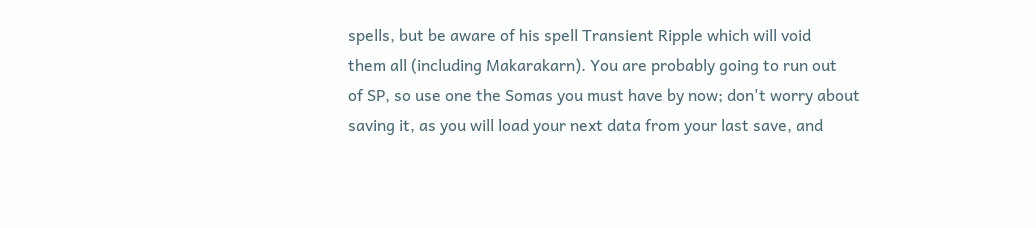spells, but be aware of his spell Transient Ripple which will void
them all (including Makarakarn). You are probably going to run out
of SP, so use one the Somas you must have by now; don't worry about
saving it, as you will load your next data from your last save, and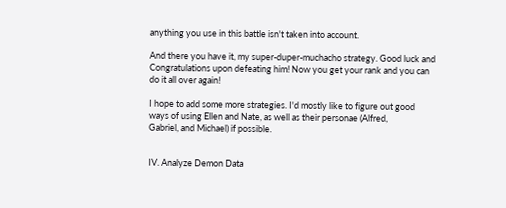anything you use in this battle isn't taken into account.

And there you have it, my super-duper-muchacho strategy. Good luck and
Congratulations upon defeating him! Now you get your rank and you can
do it all over again!

I hope to add some more strategies. I'd mostly like to figure out good
ways of using Ellen and Nate, as well as their personae (Alfred,
Gabriel, and Michael) if possible.


IV. Analyze Demon Data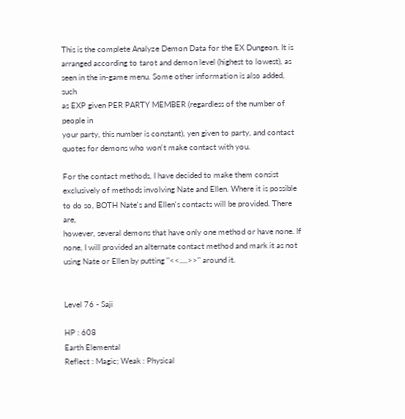This is the complete Analyze Demon Data for the EX Dungeon. It is
arranged according to tarot and demon level (highest to lowest), as
seen in the in-game menu. Some other information is also added, such
as EXP given PER PARTY MEMBER (regardless of the number of people in
your party, this number is constant), yen given to party, and contact
quotes for demons who won't make contact with you.

For the contact methods, I have decided to make them consist
exclusively of methods involving Nate and Ellen. Where it is possible
to do so, BOTH Nate's and Ellen's contacts will be provided. There are,
however, several demons that have only one method or have none. If
none, I will provided an alternate contact method and mark it as not
using Nate or Ellen by putting "<<....>>" around it.


Level 76 - Saji

HP : 608
Earth Elemental
Reflect : Magic; Weak : Physical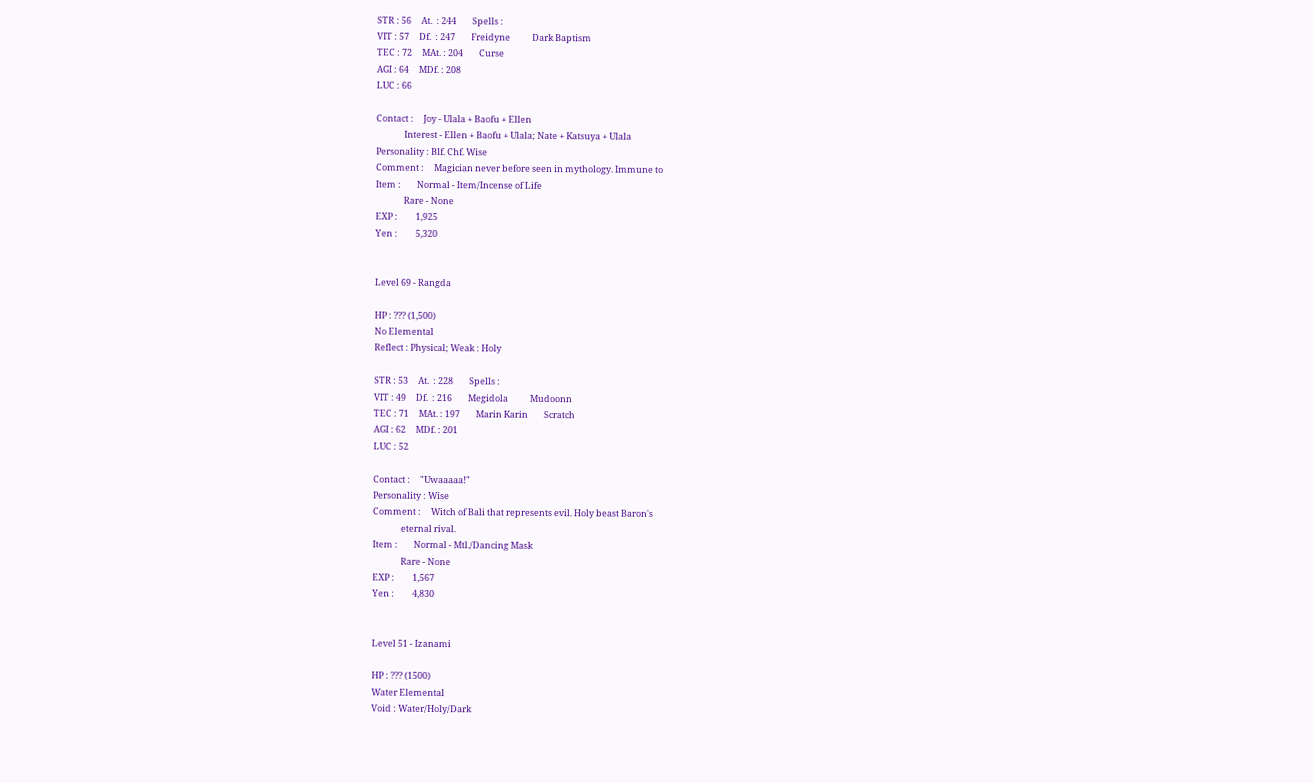STR : 56     At.  : 244        Spells :
VIT : 57     Df.  : 247        Freidyne           Dark Baptism
TEC : 72     MAt. : 204        Curse
AGI : 64     MDf. : 208
LUC : 66

Contact :     Joy - Ulala + Baofu + Ellen
              Interest - Ellen + Baofu + Ulala; Nate + Katsuya + Ulala
Personality : Blf. Chf. Wise
Comment :     Magician never before seen in mythology. Immune to
Item :        Normal - Item/Incense of Life
              Rare - None
EXP :         1,925
Yen :         5,320


Level 69 - Rangda

HP : ??? (1,500)
No Elemental
Reflect : Physical; Weak : Holy

STR : 53     At.  : 228        Spells :
VIT : 49     Df.  : 216        Megidola           Mudoonn
TEC : 71     MAt. : 197        Marin Karin        Scratch
AGI : 62     MDf. : 201
LUC : 52

Contact :     "Uwaaaaa!"
Personality : Wise
Comment :     Witch of Bali that represents evil. Holy beast Baron's
              eternal rival.
Item :        Normal - Mtl./Dancing Mask
              Rare - None
EXP :         1,567
Yen :         4,830


Level 51 - Izanami

HP : ??? (1500)
Water Elemental
Void : Water/Holy/Dark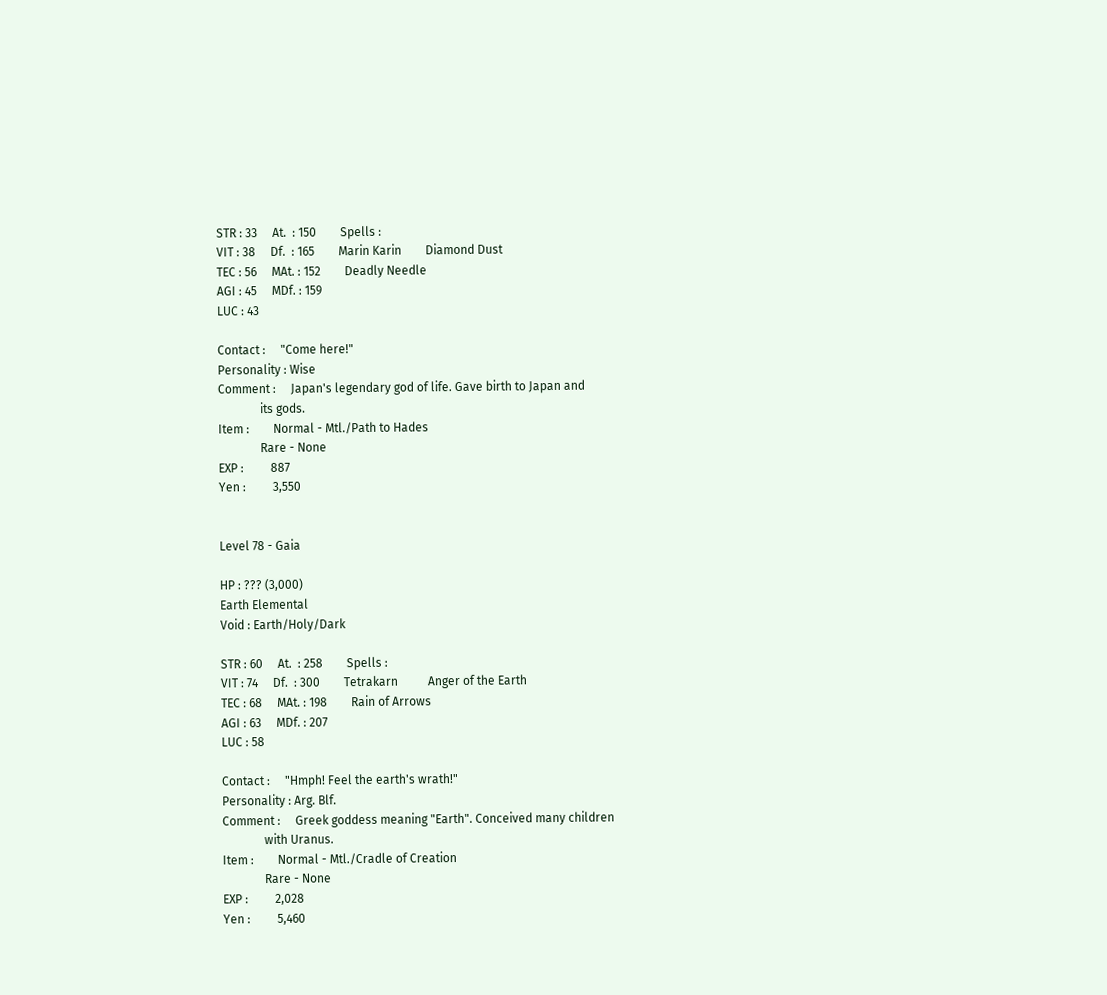STR : 33     At.  : 150        Spells :
VIT : 38     Df.  : 165        Marin Karin        Diamond Dust
TEC : 56     MAt. : 152        Deadly Needle
AGI : 45     MDf. : 159
LUC : 43

Contact :     "Come here!"
Personality : Wise
Comment :     Japan's legendary god of life. Gave birth to Japan and
              its gods.
Item :        Normal - Mtl./Path to Hades
              Rare - None
EXP :         887
Yen :         3,550


Level 78 - Gaia

HP : ??? (3,000)
Earth Elemental
Void : Earth/Holy/Dark

STR : 60     At.  : 258        Spells :
VIT : 74     Df.  : 300        Tetrakarn          Anger of the Earth
TEC : 68     MAt. : 198        Rain of Arrows
AGI : 63     MDf. : 207
LUC : 58

Contact :     "Hmph! Feel the earth's wrath!"
Personality : Arg. Blf.
Comment :     Greek goddess meaning "Earth". Conceived many children
              with Uranus.
Item :        Normal - Mtl./Cradle of Creation
              Rare - None
EXP :         2,028
Yen :         5,460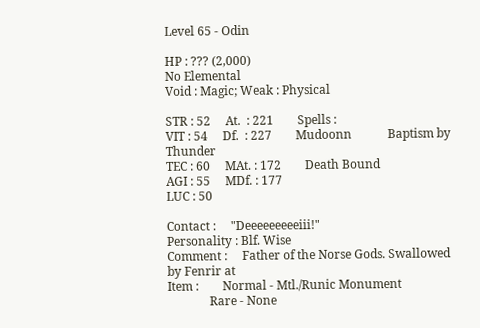Level 65 - Odin

HP : ??? (2,000)
No Elemental
Void : Magic; Weak : Physical

STR : 52     At.  : 221        Spells :
VIT : 54     Df.  : 227        Mudoonn            Baptism by Thunder
TEC : 60     MAt. : 172        Death Bound
AGI : 55     MDf. : 177
LUC : 50

Contact :     "Deeeeeeeeeiii!"
Personality : Blf. Wise
Comment :     Father of the Norse Gods. Swallowed by Fenrir at
Item :        Normal - Mtl./Runic Monument
              Rare - None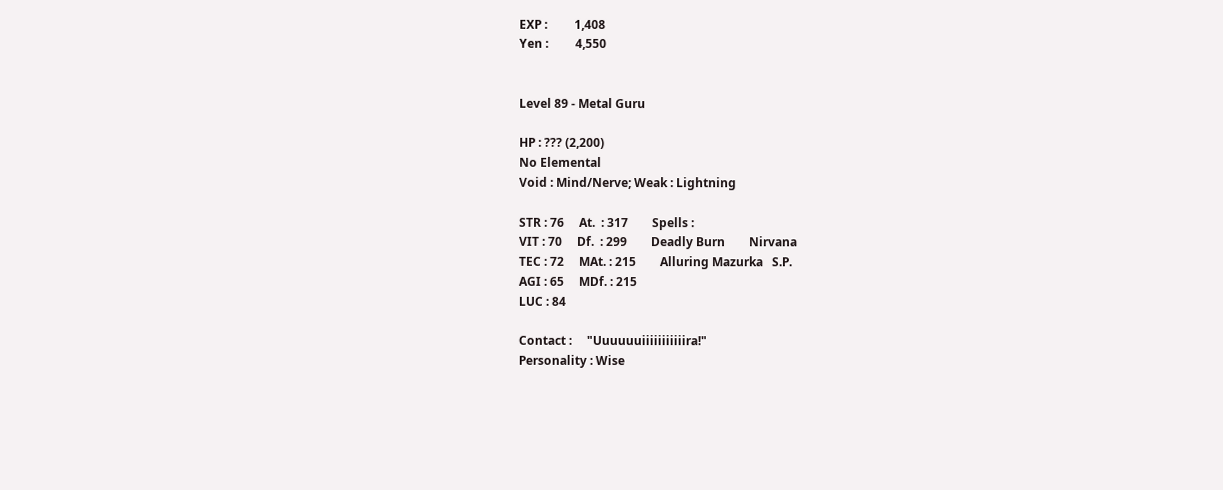EXP :         1,408
Yen :         4,550


Level 89 - Metal Guru

HP : ??? (2,200)
No Elemental
Void : Mind/Nerve; Weak : Lightning

STR : 76     At.  : 317        Spells :
VIT : 70     Df.  : 299        Deadly Burn        Nirvana
TEC : 72     MAt. : 215        Alluring Mazurka   S.P.
AGI : 65     MDf. : 215
LUC : 84

Contact :     "Uuuuuuiiiiiiiiiiira!"
Personality : Wise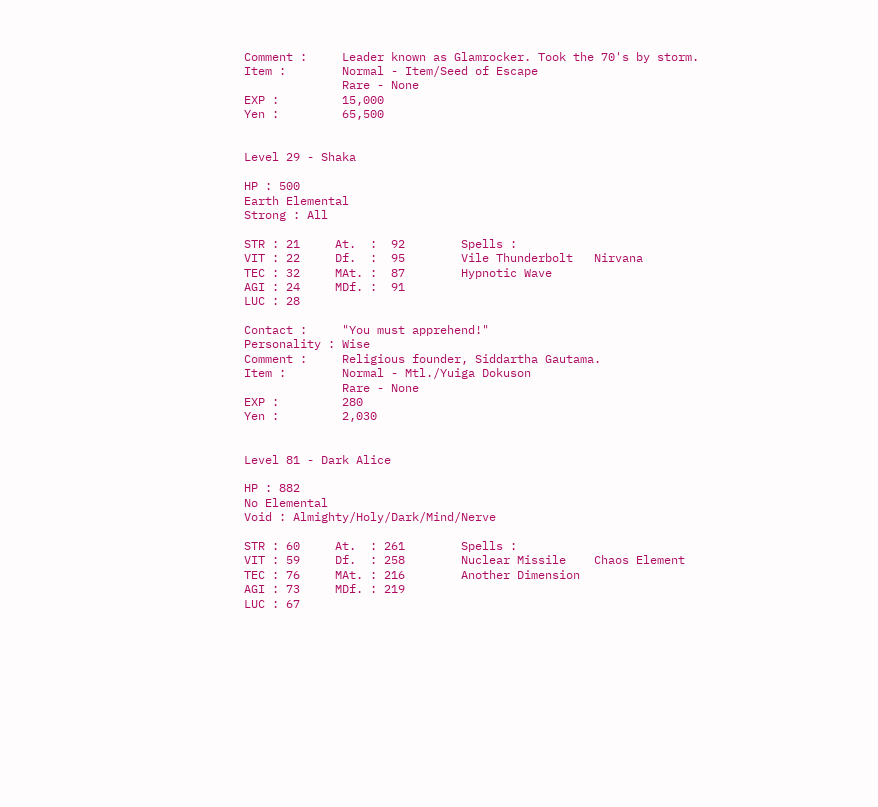Comment :     Leader known as Glamrocker. Took the 70's by storm.
Item :        Normal - Item/Seed of Escape
              Rare - None
EXP :         15,000
Yen :         65,500


Level 29 - Shaka

HP : 500
Earth Elemental
Strong : All

STR : 21     At.  :  92        Spells :
VIT : 22     Df.  :  95        Vile Thunderbolt   Nirvana
TEC : 32     MAt. :  87        Hypnotic Wave
AGI : 24     MDf. :  91
LUC : 28

Contact :     "You must apprehend!"
Personality : Wise
Comment :     Religious founder, Siddartha Gautama.
Item :        Normal - Mtl./Yuiga Dokuson
              Rare - None
EXP :         280
Yen :         2,030


Level 81 - Dark Alice

HP : 882
No Elemental
Void : Almighty/Holy/Dark/Mind/Nerve

STR : 60     At.  : 261        Spells :
VIT : 59     Df.  : 258        Nuclear Missile    Chaos Element
TEC : 76     MAt. : 216        Another Dimension
AGI : 73     MDf. : 219
LUC : 67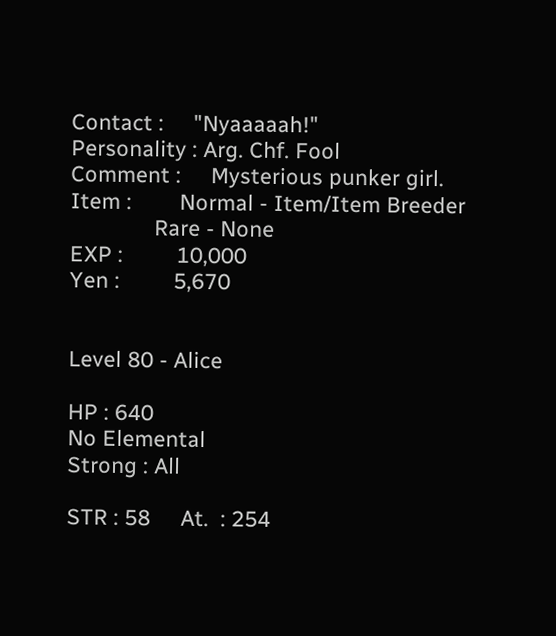Contact :     "Nyaaaaah!"
Personality : Arg. Chf. Fool
Comment :     Mysterious punker girl.
Item :        Normal - Item/Item Breeder
              Rare - None
EXP :         10,000
Yen :         5,670


Level 80 - Alice

HP : 640
No Elemental
Strong : All

STR : 58     At.  : 254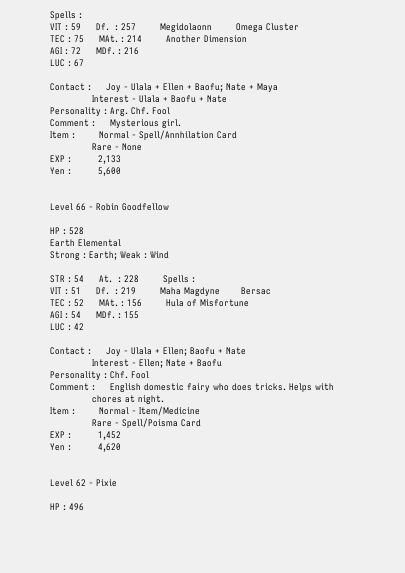Spells :
VIT : 59     Df.  : 257        Megidolaonn        Omega Cluster
TEC : 75     MAt. : 214        Another Dimension
AGI : 72     MDf. : 216
LUC : 67

Contact :     Joy - Ulala + Ellen + Baofu; Nate + Maya
              Interest - Ulala + Baofu + Nate
Personality : Arg. Chf. Fool
Comment :     Mysterious girl.
Item :        Normal - Spell/Annhilation Card
              Rare - None
EXP :         2,133
Yen :         5,600


Level 66 - Robin Goodfellow

HP : 528
Earth Elemental
Strong : Earth; Weak : Wind

STR : 54     At.  : 228        Spells :
VIT : 51     Df.  : 219        Maha Magdyne       Bersac
TEC : 52     MAt. : 156        Hula of Misfortune
AGI : 54     MDf. : 155
LUC : 42

Contact :     Joy - Ulala + Ellen; Baofu + Nate
              Interest - Ellen; Nate + Baofu
Personality : Chf. Fool
Comment :     English domestic fairy who does tricks. Helps with
              chores at night.
Item :        Normal - Item/Medicine
              Rare - Spell/Poisma Card
EXP :         1,452
Yen :         4,620


Level 62 - Pixie

HP : 496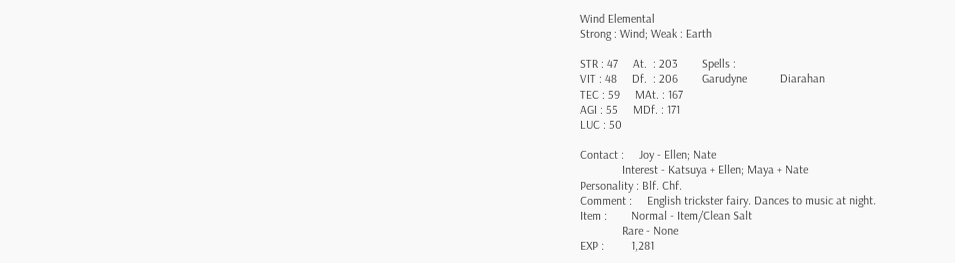Wind Elemental
Strong : Wind; Weak : Earth

STR : 47     At.  : 203        Spells :
VIT : 48     Df.  : 206        Garudyne           Diarahan
TEC : 59     MAt. : 167
AGI : 55     MDf. : 171
LUC : 50

Contact :     Joy - Ellen; Nate
              Interest - Katsuya + Ellen; Maya + Nate
Personality : Blf. Chf.
Comment :     English trickster fairy. Dances to music at night.
Item :        Normal - Item/Clean Salt
              Rare - None
EXP :         1,281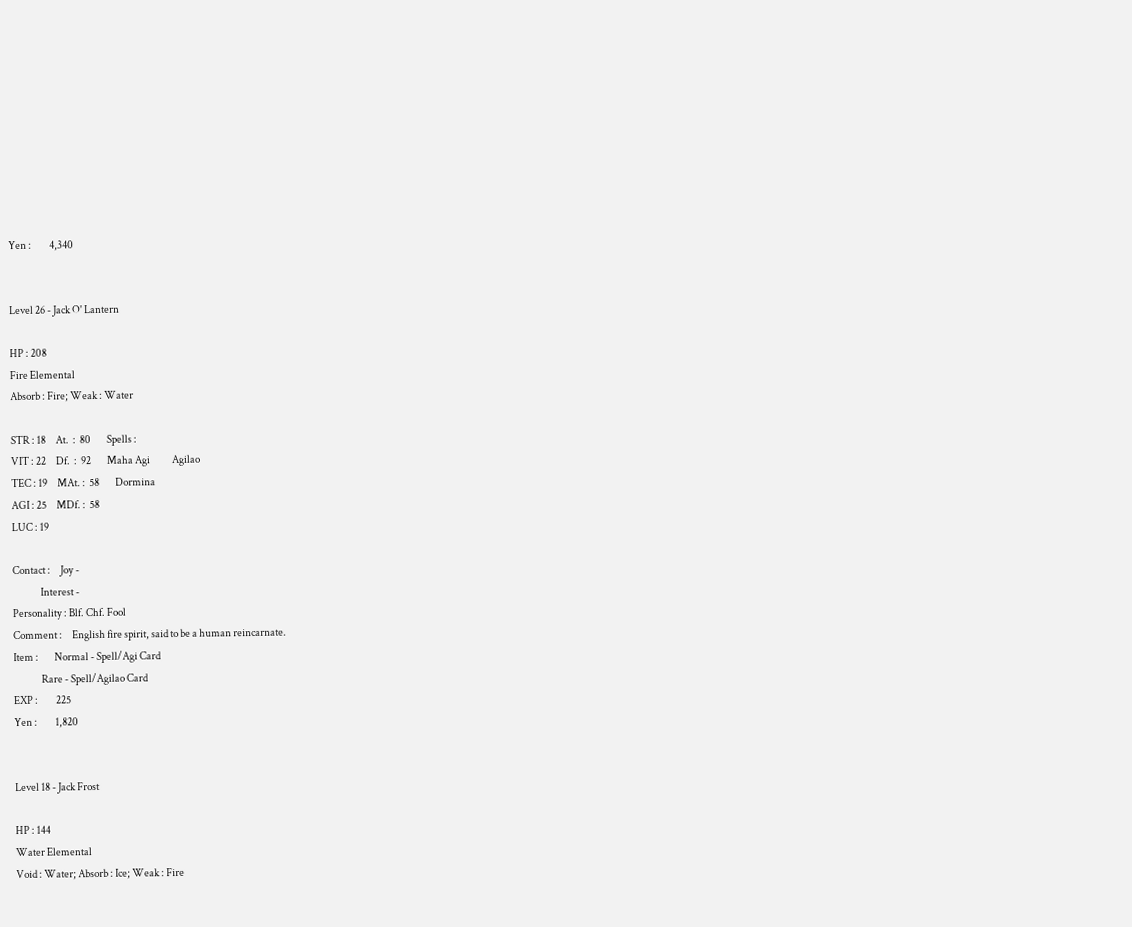Yen :         4,340


Level 26 - Jack O' Lantern

HP : 208
Fire Elemental
Absorb : Fire; Weak : Water

STR : 18     At.  :  80        Spells :
VIT : 22     Df.  :  92        Maha Agi           Agilao
TEC : 19     MAt. :  58        Dormina
AGI : 25     MDf. :  58
LUC : 19

Contact :     Joy -
              Interest -
Personality : Blf. Chf. Fool
Comment :     English fire spirit, said to be a human reincarnate.
Item :        Normal - Spell/Agi Card
              Rare - Spell/Agilao Card
EXP :         225
Yen :         1,820


Level 18 - Jack Frost

HP : 144
Water Elemental
Void : Water; Absorb : Ice; Weak : Fire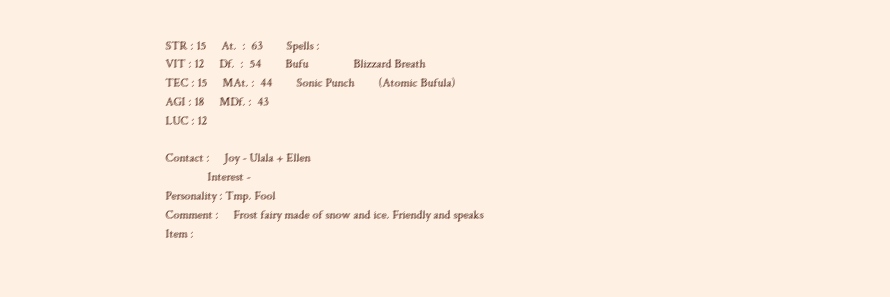STR : 15     At.  :  63        Spells :
VIT : 12     Df.  :  54        Bufu               Blizzard Breath
TEC : 15     MAt. :  44        Sonic Punch        (Atomic Bufula)
AGI : 18     MDf. :  43
LUC : 12

Contact :     Joy - Ulala + Ellen
              Interest -
Personality : Tmp. Fool
Comment :     Frost fairy made of snow and ice. Friendly and speaks
Item :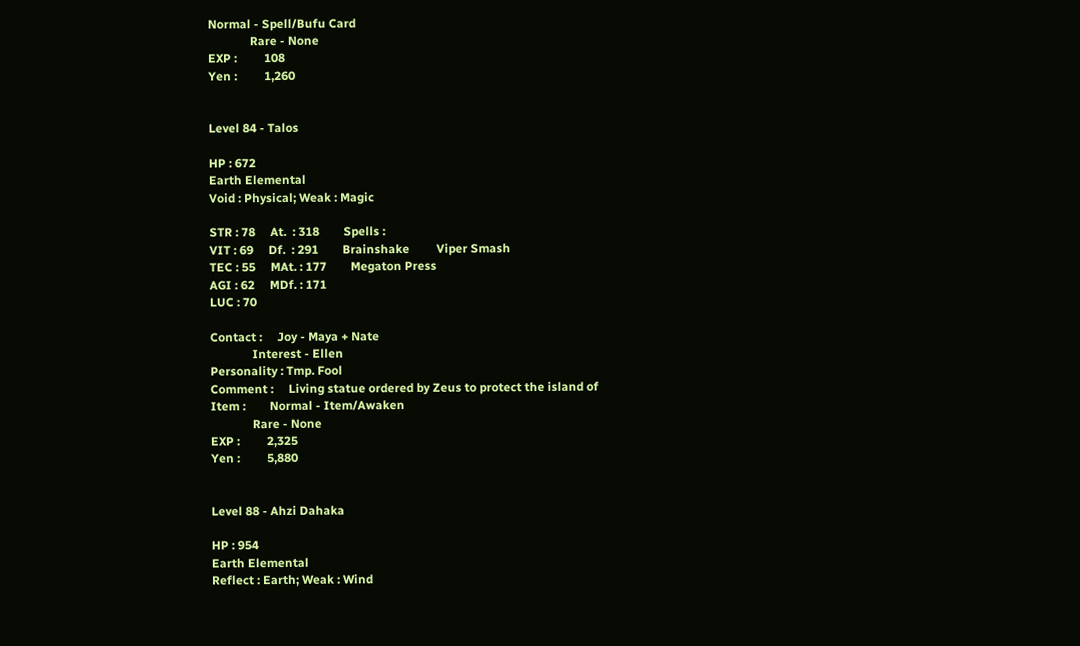Normal - Spell/Bufu Card
              Rare - None
EXP :         108
Yen :         1,260


Level 84 - Talos

HP : 672
Earth Elemental
Void : Physical; Weak : Magic

STR : 78     At.  : 318        Spells :
VIT : 69     Df.  : 291        Brainshake         Viper Smash
TEC : 55     MAt. : 177        Megaton Press
AGI : 62     MDf. : 171
LUC : 70

Contact :     Joy - Maya + Nate
              Interest - Ellen
Personality : Tmp. Fool
Comment :     Living statue ordered by Zeus to protect the island of
Item :        Normal - Item/Awaken
              Rare - None
EXP :         2,325
Yen :         5,880


Level 88 - Ahzi Dahaka

HP : 954
Earth Elemental
Reflect : Earth; Weak : Wind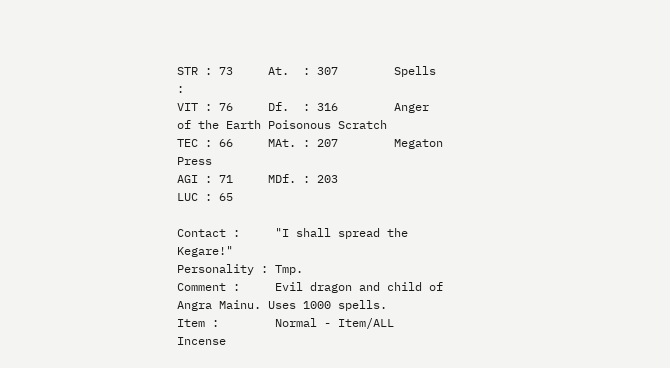STR : 73     At.  : 307        Spells :
VIT : 76     Df.  : 316        Anger of the Earth Poisonous Scratch
TEC : 66     MAt. : 207        Megaton Press
AGI : 71     MDf. : 203
LUC : 65

Contact :     "I shall spread the Kegare!"
Personality : Tmp.
Comment :     Evil dragon and child of Angra Mainu. Uses 1000 spells.
Item :        Normal - Item/ALL Incense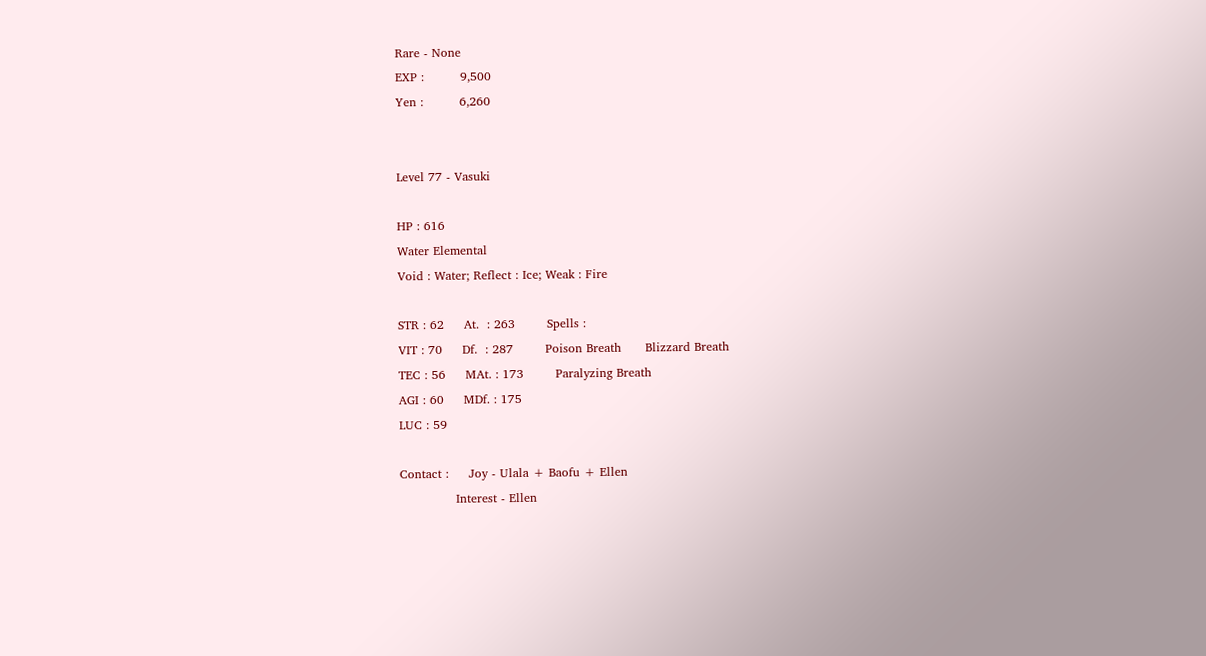Rare - None
EXP :         9,500
Yen :         6,260


Level 77 - Vasuki

HP : 616
Water Elemental
Void : Water; Reflect : Ice; Weak : Fire

STR : 62     At.  : 263        Spells :
VIT : 70     Df.  : 287        Poison Breath      Blizzard Breath
TEC : 56     MAt. : 173        Paralyzing Breath
AGI : 60     MDf. : 175
LUC : 59

Contact :     Joy - Ulala + Baofu + Ellen
              Interest - Ellen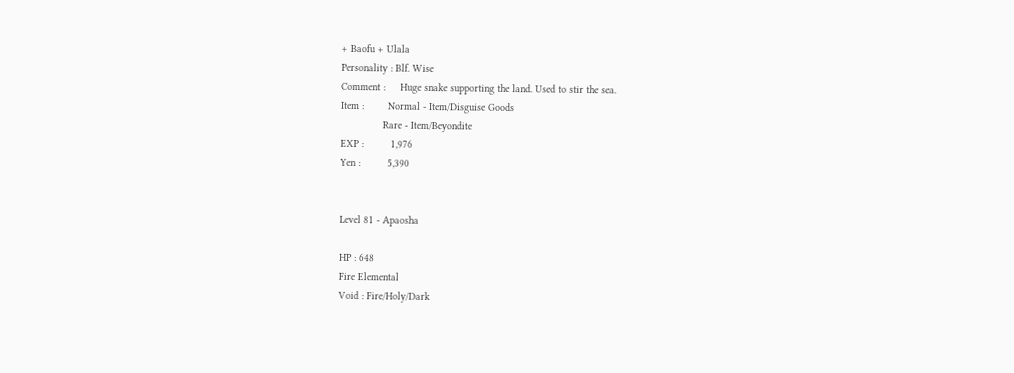+ Baofu + Ulala
Personality : Blf. Wise
Comment :     Huge snake supporting the land. Used to stir the sea.
Item :        Normal - Item/Disguise Goods
              Rare - Item/Beyondite
EXP :         1,976
Yen :         5,390


Level 81 - Apaosha

HP : 648
Fire Elemental
Void : Fire/Holy/Dark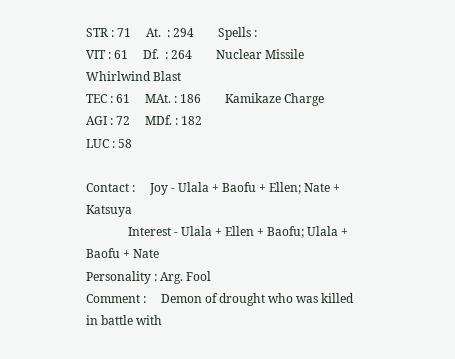STR : 71     At.  : 294        Spells :
VIT : 61     Df.  : 264        Nuclear Missile    Whirlwind Blast
TEC : 61     MAt. : 186        Kamikaze Charge
AGI : 72     MDf. : 182
LUC : 58

Contact :     Joy - Ulala + Baofu + Ellen; Nate + Katsuya
              Interest - Ulala + Ellen + Baofu; Ulala + Baofu + Nate
Personality : Arg. Fool
Comment :     Demon of drought who was killed in battle with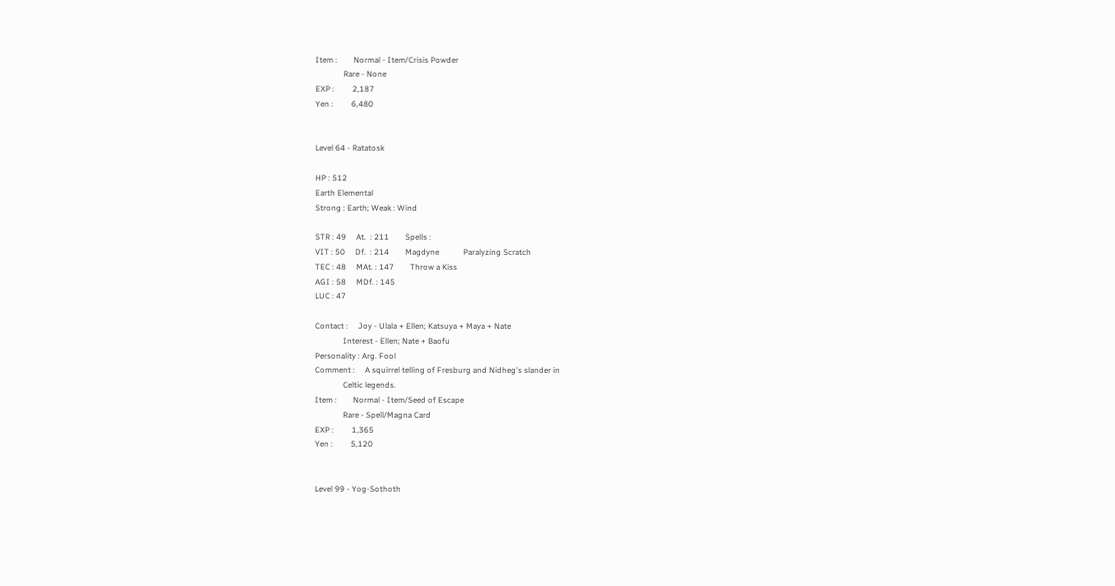Item :        Normal - Item/Crisis Powder
              Rare - None
EXP :         2,187
Yen :         6,480


Level 64 - Ratatosk

HP : 512
Earth Elemental
Strong : Earth; Weak : Wind

STR : 49     At.  : 211        Spells :
VIT : 50     Df.  : 214        Magdyne            Paralyzing Scratch
TEC : 48     MAt. : 147        Throw a Kiss
AGI : 58     MDf. : 145
LUC : 47

Contact :     Joy - Ulala + Ellen; Katsuya + Maya + Nate
              Interest - Ellen; Nate + Baofu
Personality : Arg. Fool
Comment :     A squirrel telling of Fresburg and Nidheg's slander in
              Celtic legends.
Item :        Normal - Item/Seed of Escape
              Rare - Spell/Magna Card
EXP :         1,365
Yen :         5,120


Level 99 - Yog-Sothoth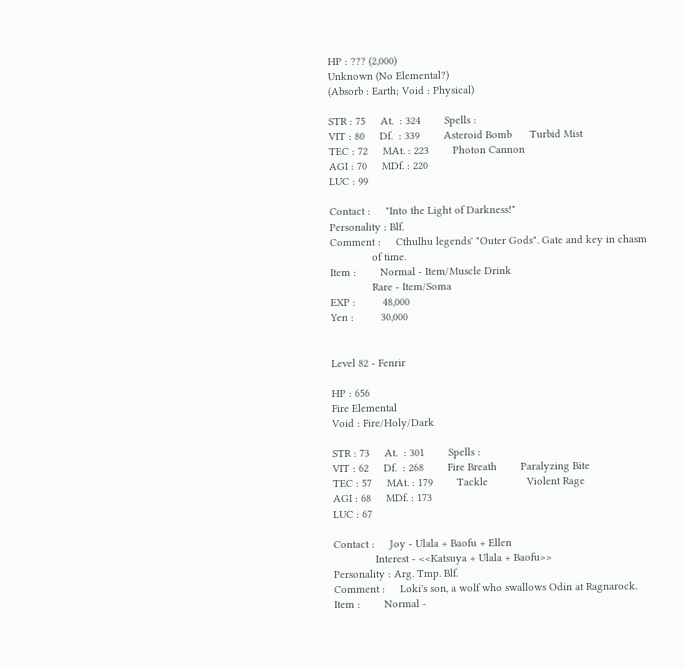HP : ??? (2,000)
Unknown (No Elemental?)
(Absorb : Earth; Void : Physical)

STR : 75     At.  : 324        Spells :
VIT : 80     Df.  : 339        Asteroid Bomb      Turbid Mist
TEC : 72     MAt. : 223        Photon Cannon
AGI : 70     MDf. : 220
LUC : 99

Contact :     "Into the Light of Darkness!"
Personality : Blf.
Comment :     Cthulhu legends' "Outer Gods". Gate and key in chasm
              of time.
Item :        Normal - Item/Muscle Drink
              Rare - Item/Soma
EXP :         48,000
Yen :         30,000


Level 82 - Fenrir

HP : 656
Fire Elemental
Void : Fire/Holy/Dark

STR : 73     At.  : 301        Spells :
VIT : 62     Df.  : 268        Fire Breath        Paralyzing Bite
TEC : 57     MAt. : 179        Tackle             Violent Rage
AGI : 68     MDf. : 173
LUC : 67

Contact :     Joy - Ulala + Baofu + Ellen
              Interest - <<Katsuya + Ulala + Baofu>>
Personality : Arg. Tmp. Blf.
Comment :     Loki's son, a wolf who swallows Odin at Ragnarock.
Item :        Normal -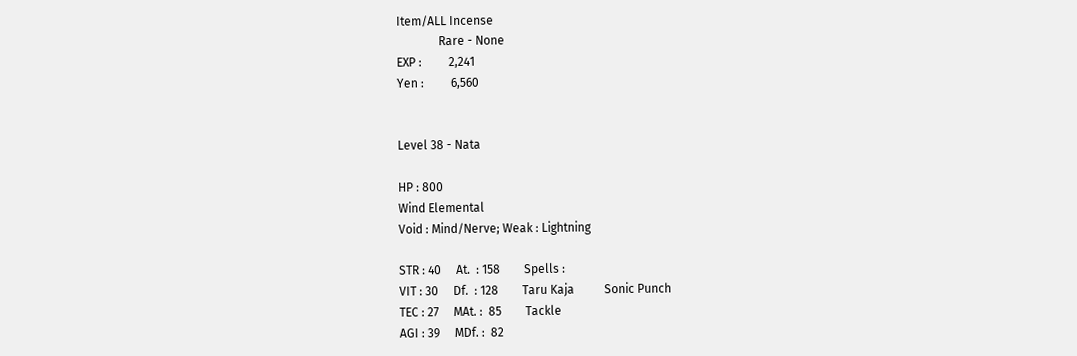Item/ALL Incense
              Rare - None
EXP :         2,241
Yen :         6,560


Level 38 - Nata

HP : 800
Wind Elemental
Void : Mind/Nerve; Weak : Lightning

STR : 40     At.  : 158        Spells :
VIT : 30     Df.  : 128        Taru Kaja          Sonic Punch
TEC : 27     MAt. :  85        Tackle
AGI : 39     MDf. :  82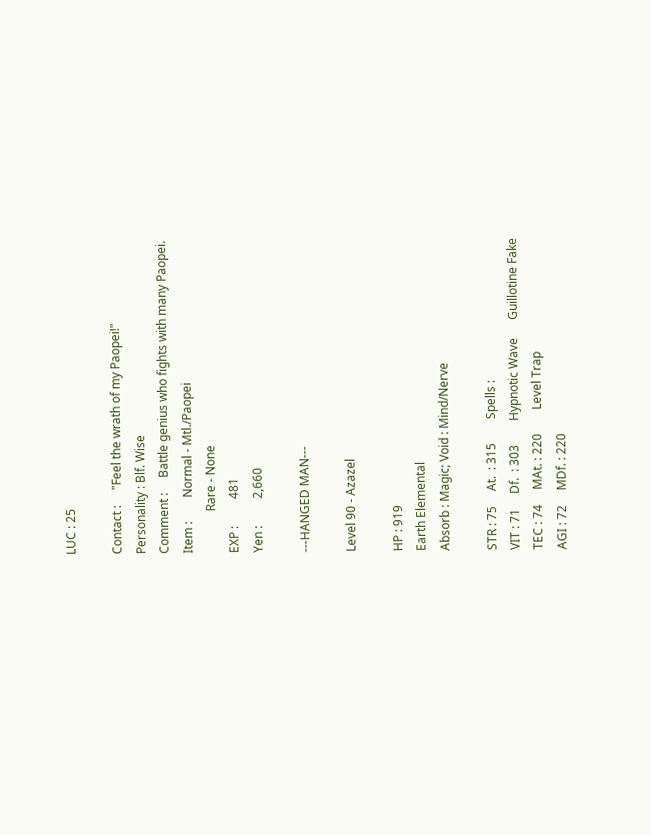LUC : 25

Contact :     "Feel the wrath of my Paopei!"
Personality : Blf. Wise
Comment :     Battle genius who fights with many Paopei.
Item :        Normal - Mtl./Paopei
              Rare - None
EXP :         481
Yen :         2,660

---HANGED MAN---

Level 90 - Azazel

HP : 919
Earth Elemental
Absorb : Magic; Void : Mind/Nerve

STR : 75     At.  : 315        Spells :
VIT : 71     Df.  : 303        Hypnotic Wave      Guillotine Fake
TEC : 74     MAt. : 220        Level Trap
AGI : 72     MDf. : 220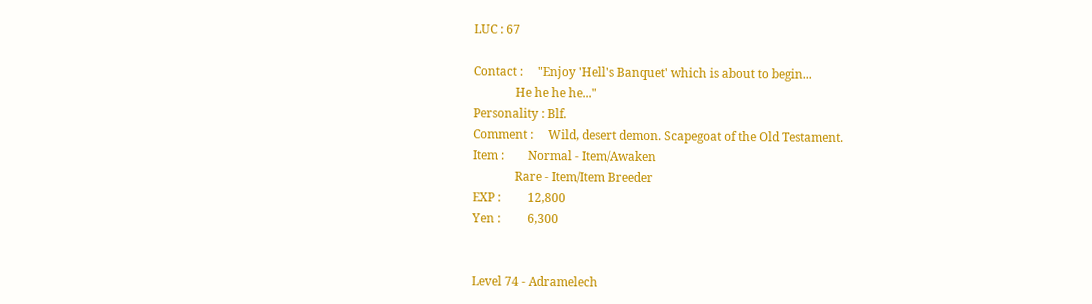LUC : 67

Contact :     "Enjoy 'Hell's Banquet' which is about to begin...
              He he he he..."
Personality : Blf.
Comment :     Wild, desert demon. Scapegoat of the Old Testament.
Item :        Normal - Item/Awaken
              Rare - Item/Item Breeder
EXP :         12,800
Yen :         6,300


Level 74 - Adramelech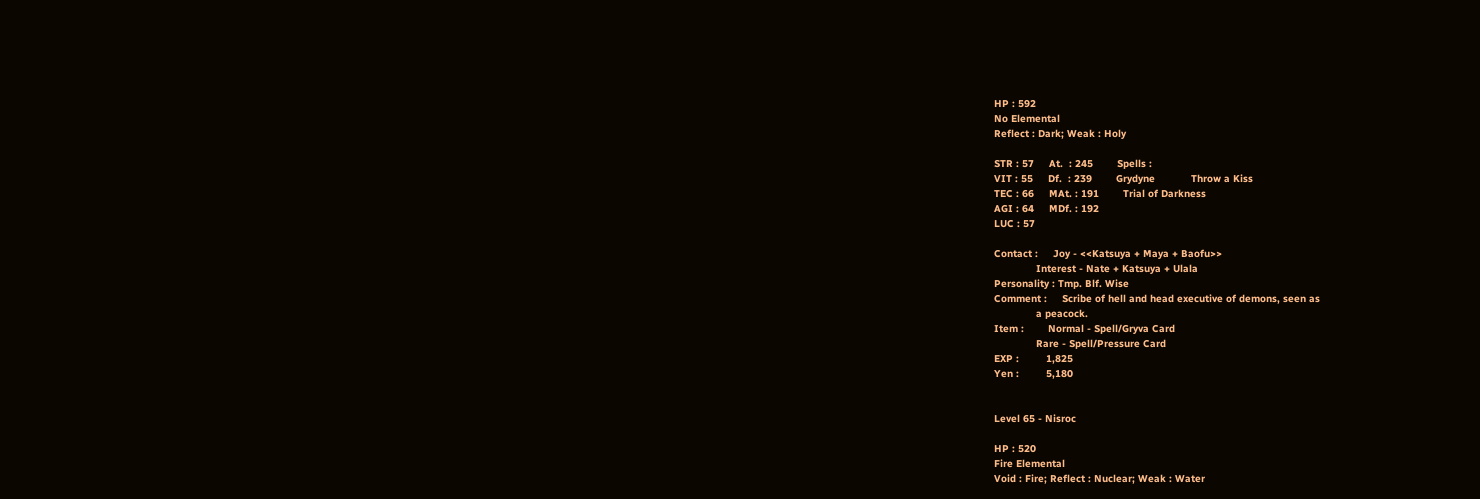HP : 592
No Elemental
Reflect : Dark; Weak : Holy

STR : 57     At.  : 245        Spells :
VIT : 55     Df.  : 239        Grydyne            Throw a Kiss
TEC : 66     MAt. : 191        Trial of Darkness
AGI : 64     MDf. : 192
LUC : 57

Contact :     Joy - <<Katsuya + Maya + Baofu>>
              Interest - Nate + Katsuya + Ulala
Personality : Tmp. Blf. Wise
Comment :     Scribe of hell and head executive of demons, seen as
              a peacock.
Item :        Normal - Spell/Gryva Card
              Rare - Spell/Pressure Card
EXP :         1,825
Yen :         5,180


Level 65 - Nisroc

HP : 520
Fire Elemental
Void : Fire; Reflect : Nuclear; Weak : Water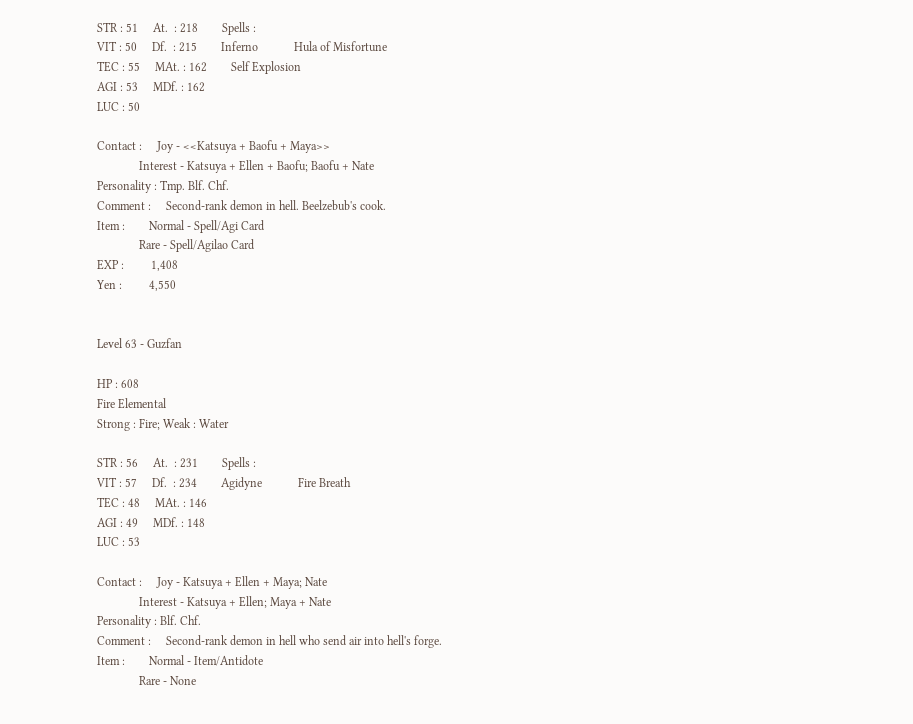STR : 51     At.  : 218        Spells :
VIT : 50     Df.  : 215        Inferno            Hula of Misfortune
TEC : 55     MAt. : 162        Self Explosion
AGI : 53     MDf. : 162
LUC : 50

Contact :     Joy - <<Katsuya + Baofu + Maya>>
              Interest - Katsuya + Ellen + Baofu; Baofu + Nate
Personality : Tmp. Blf. Chf.
Comment :     Second-rank demon in hell. Beelzebub's cook.
Item :        Normal - Spell/Agi Card
              Rare - Spell/Agilao Card
EXP :         1,408
Yen :         4,550


Level 63 - Guzfan

HP : 608
Fire Elemental
Strong : Fire; Weak : Water

STR : 56     At.  : 231        Spells :
VIT : 57     Df.  : 234        Agidyne            Fire Breath
TEC : 48     MAt. : 146
AGI : 49     MDf. : 148
LUC : 53

Contact :     Joy - Katsuya + Ellen + Maya; Nate
              Interest - Katsuya + Ellen; Maya + Nate
Personality : Blf. Chf.
Comment :     Second-rank demon in hell who send air into hell's forge.
Item :        Normal - Item/Antidote
              Rare - None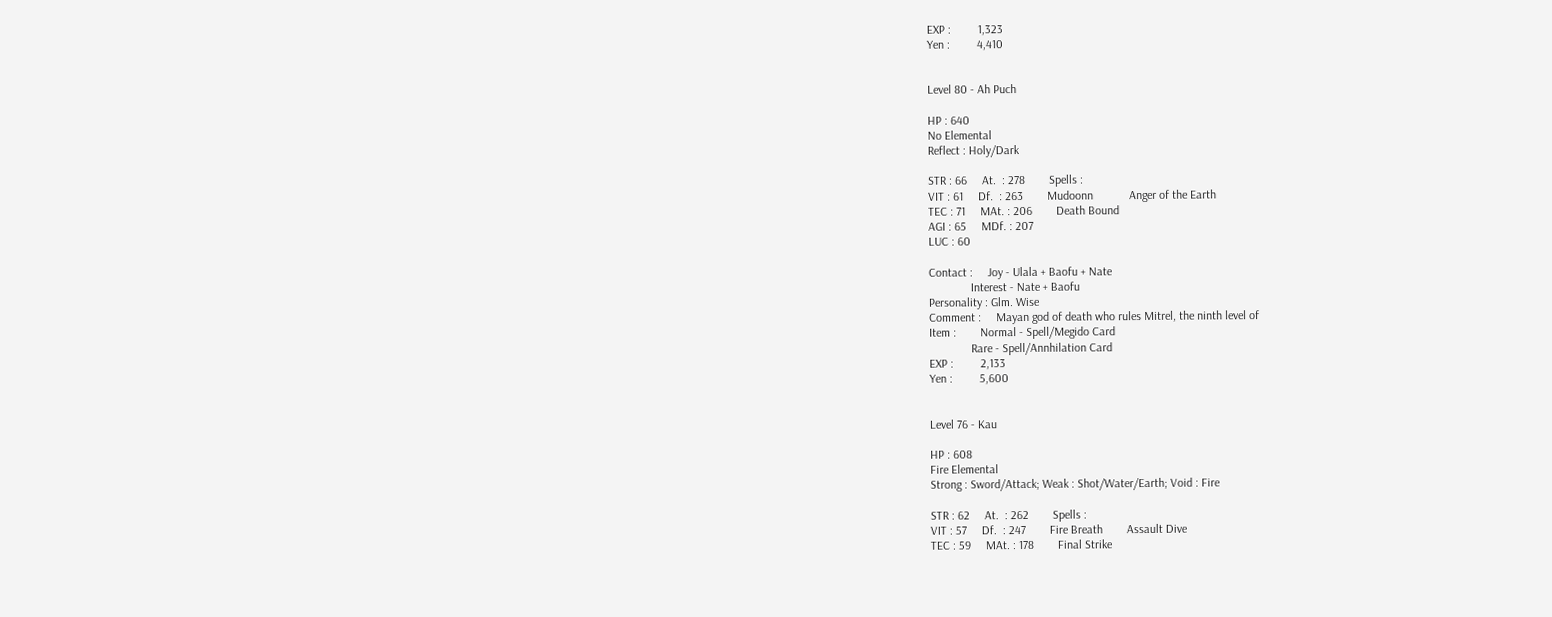EXP :         1,323
Yen :         4,410


Level 80 - Ah Puch

HP : 640
No Elemental
Reflect : Holy/Dark

STR : 66     At.  : 278        Spells :
VIT : 61     Df.  : 263        Mudoonn            Anger of the Earth
TEC : 71     MAt. : 206        Death Bound
AGI : 65     MDf. : 207
LUC : 60

Contact :     Joy - Ulala + Baofu + Nate
              Interest - Nate + Baofu
Personality : Glm. Wise
Comment :     Mayan god of death who rules Mitrel, the ninth level of
Item :        Normal - Spell/Megido Card
              Rare - Spell/Annhilation Card
EXP :         2,133
Yen :         5,600


Level 76 - Kau

HP : 608
Fire Elemental
Strong : Sword/Attack; Weak : Shot/Water/Earth; Void : Fire

STR : 62     At.  : 262        Spells :
VIT : 57     Df.  : 247        Fire Breath        Assault Dive
TEC : 59     MAt. : 178        Final Strike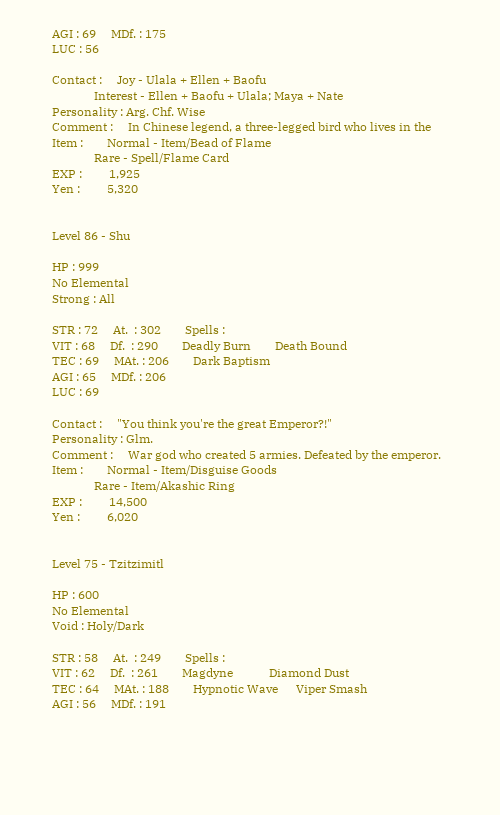AGI : 69     MDf. : 175
LUC : 56

Contact :     Joy - Ulala + Ellen + Baofu
              Interest - Ellen + Baofu + Ulala; Maya + Nate
Personality : Arg. Chf. Wise
Comment :     In Chinese legend, a three-legged bird who lives in the
Item :        Normal - Item/Bead of Flame
              Rare - Spell/Flame Card
EXP :         1,925
Yen :         5,320


Level 86 - Shu

HP : 999
No Elemental
Strong : All

STR : 72     At.  : 302        Spells :
VIT : 68     Df.  : 290        Deadly Burn        Death Bound
TEC : 69     MAt. : 206        Dark Baptism
AGI : 65     MDf. : 206
LUC : 69

Contact :     "You think you're the great Emperor?!"
Personality : Glm.
Comment :     War god who created 5 armies. Defeated by the emperor.
Item :        Normal - Item/Disguise Goods
              Rare - Item/Akashic Ring
EXP :         14,500
Yen :         6,020


Level 75 - Tzitzimitl

HP : 600
No Elemental
Void : Holy/Dark

STR : 58     At.  : 249        Spells :
VIT : 62     Df.  : 261        Magdyne            Diamond Dust
TEC : 64     MAt. : 188        Hypnotic Wave      Viper Smash
AGI : 56     MDf. : 191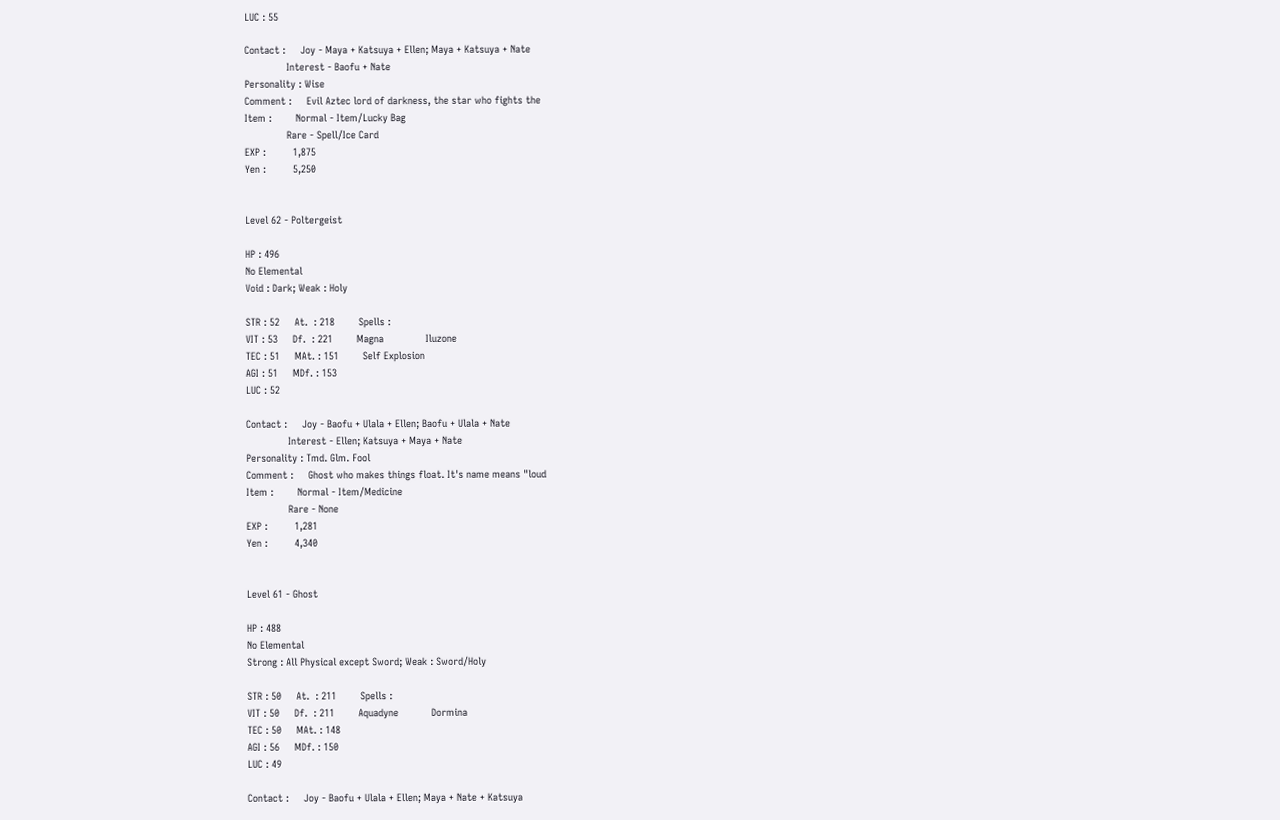LUC : 55

Contact :     Joy - Maya + Katsuya + Ellen; Maya + Katsuya + Nate
              Interest - Baofu + Nate
Personality : Wise
Comment :     Evil Aztec lord of darkness, the star who fights the
Item :        Normal - Item/Lucky Bag
              Rare - Spell/Ice Card
EXP :         1,875
Yen :         5,250


Level 62 - Poltergeist

HP : 496
No Elemental
Void : Dark; Weak : Holy

STR : 52     At.  : 218        Spells :
VIT : 53     Df.  : 221        Magna              Iluzone
TEC : 51     MAt. : 151        Self Explosion
AGI : 51     MDf. : 153
LUC : 52

Contact :     Joy - Baofu + Ulala + Ellen; Baofu + Ulala + Nate
              Interest - Ellen; Katsuya + Maya + Nate
Personality : Tmd. Glm. Fool
Comment :     Ghost who makes things float. It's name means "loud
Item :        Normal - Item/Medicine
              Rare - None
EXP :         1,281
Yen :         4,340


Level 61 - Ghost

HP : 488
No Elemental
Strong : All Physical except Sword; Weak : Sword/Holy

STR : 50     At.  : 211        Spells :
VIT : 50     Df.  : 211        Aquadyne           Dormina
TEC : 50     MAt. : 148
AGI : 56     MDf. : 150
LUC : 49

Contact :     Joy - Baofu + Ulala + Ellen; Maya + Nate + Katsuya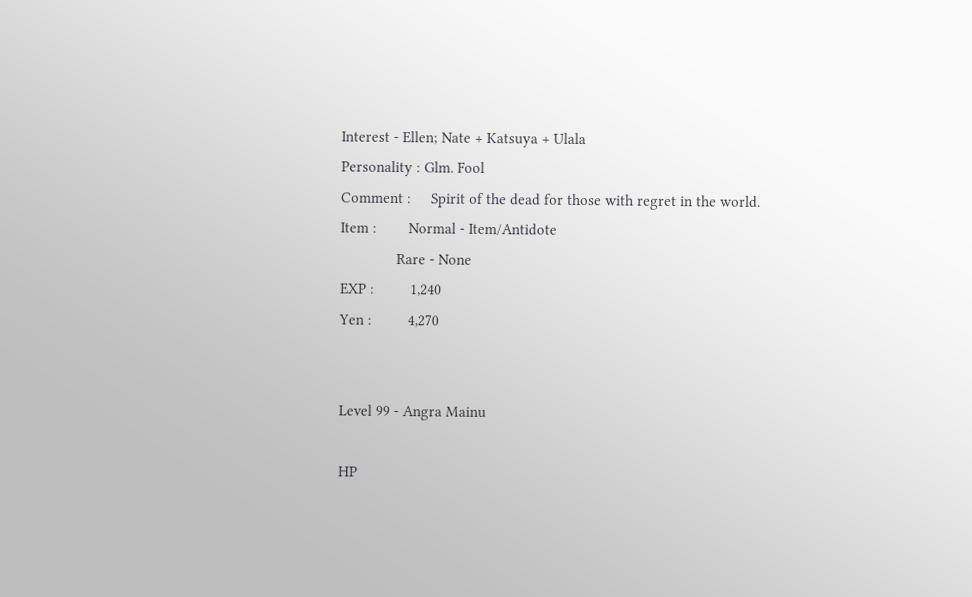Interest - Ellen; Nate + Katsuya + Ulala
Personality : Glm. Fool
Comment :     Spirit of the dead for those with regret in the world.
Item :        Normal - Item/Antidote
              Rare - None
EXP :         1,240
Yen :         4,270


Level 99 - Angra Mainu

HP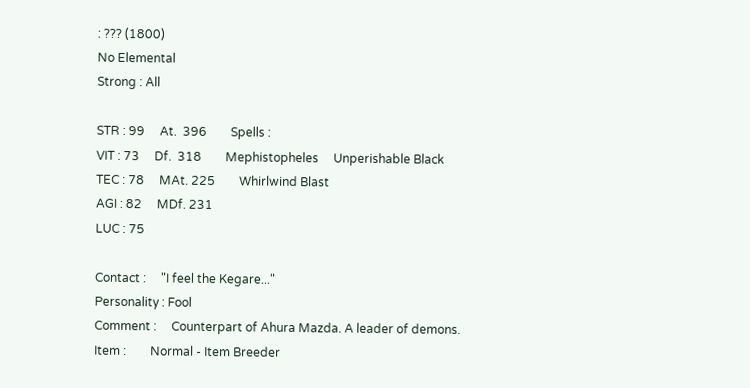: ??? (1800)
No Elemental
Strong : All

STR : 99     At.  396        Spells :
VIT : 73     Df.  318        Mephistopheles     Unperishable Black
TEC : 78     MAt. 225        Whirlwind Blast
AGI : 82     MDf. 231
LUC : 75

Contact :     "I feel the Kegare..."
Personality : Fool
Comment :     Counterpart of Ahura Mazda. A leader of demons.
Item :        Normal - Item Breeder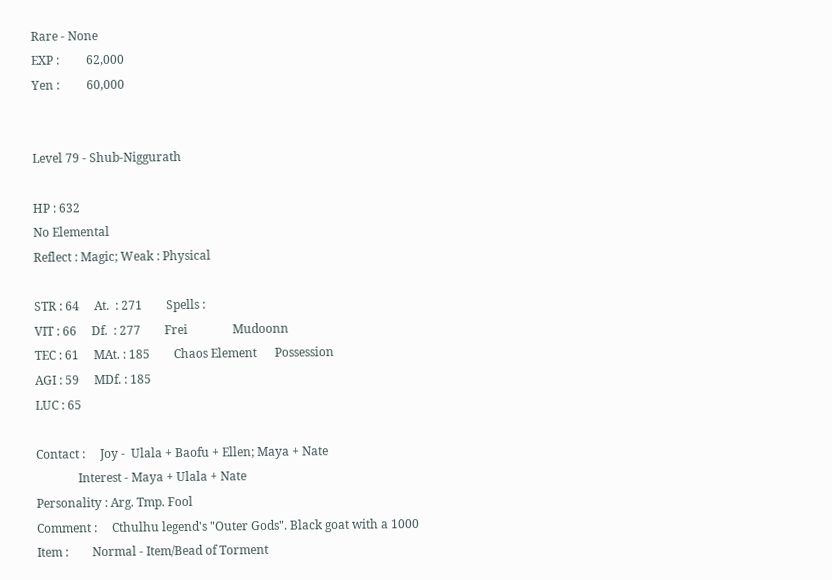Rare - None
EXP :         62,000
Yen :         60,000


Level 79 - Shub-Niggurath

HP : 632
No Elemental
Reflect : Magic; Weak : Physical

STR : 64     At.  : 271        Spells :
VIT : 66     Df.  : 277        Frei               Mudoonn
TEC : 61     MAt. : 185        Chaos Element      Possession
AGI : 59     MDf. : 185
LUC : 65

Contact :     Joy -  Ulala + Baofu + Ellen; Maya + Nate
              Interest - Maya + Ulala + Nate
Personality : Arg. Tmp. Fool
Comment :     Cthulhu legend's "Outer Gods". Black goat with a 1000
Item :        Normal - Item/Bead of Torment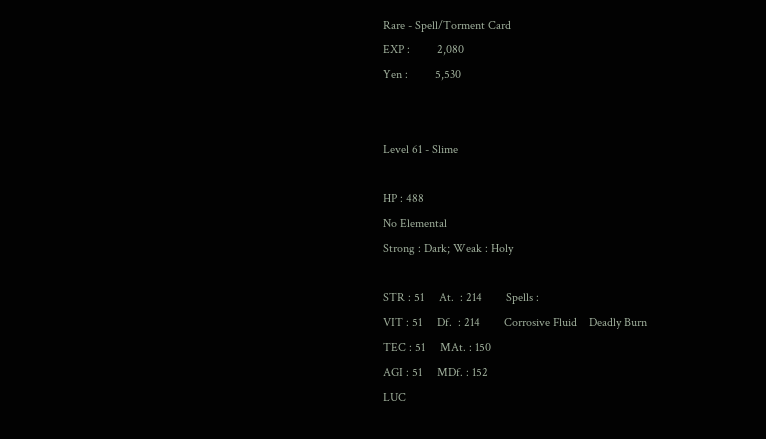Rare - Spell/Torment Card
EXP :         2,080
Yen :         5,530


Level 61 - Slime

HP : 488
No Elemental
Strong : Dark; Weak : Holy

STR : 51     At.  : 214        Spells :
VIT : 51     Df.  : 214        Corrosive Fluid    Deadly Burn
TEC : 51     MAt. : 150
AGI : 51     MDf. : 152
LUC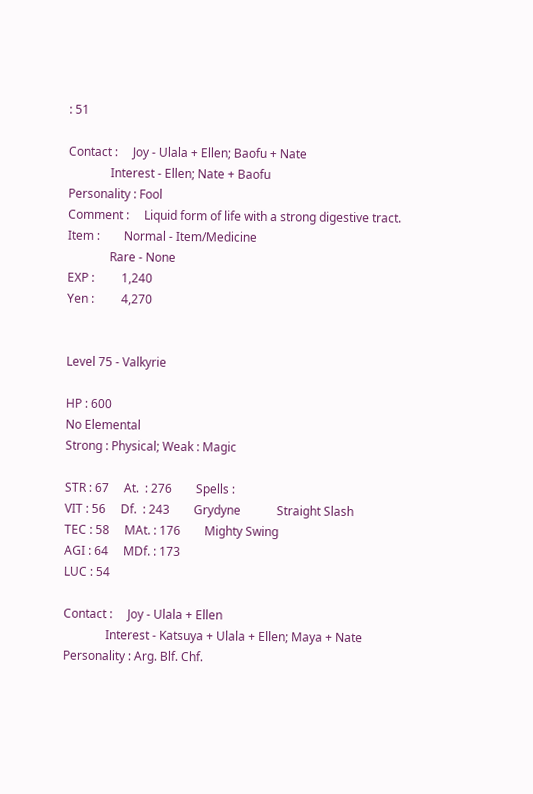: 51

Contact :     Joy - Ulala + Ellen; Baofu + Nate
              Interest - Ellen; Nate + Baofu
Personality : Fool
Comment :     Liquid form of life with a strong digestive tract.
Item :        Normal - Item/Medicine
              Rare - None
EXP :         1,240
Yen :         4,270


Level 75 - Valkyrie

HP : 600
No Elemental
Strong : Physical; Weak : Magic

STR : 67     At.  : 276        Spells :
VIT : 56     Df.  : 243        Grydyne            Straight Slash
TEC : 58     MAt. : 176        Mighty Swing
AGI : 64     MDf. : 173
LUC : 54

Contact :     Joy - Ulala + Ellen
              Interest - Katsuya + Ulala + Ellen; Maya + Nate
Personality : Arg. Blf. Chf.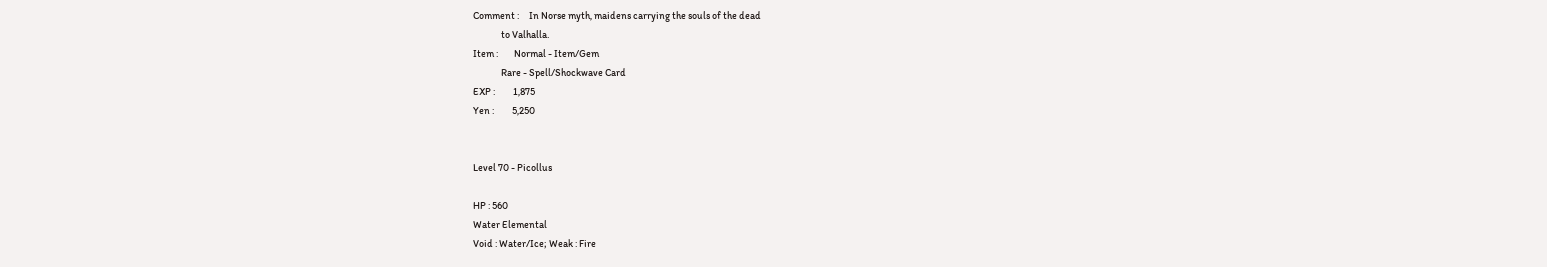Comment :     In Norse myth, maidens carrying the souls of the dead
              to Valhalla.
Item :        Normal - Item/Gem
              Rare - Spell/Shockwave Card
EXP :         1,875
Yen :         5,250


Level 70 - Picollus

HP : 560
Water Elemental
Void : Water/Ice; Weak : Fire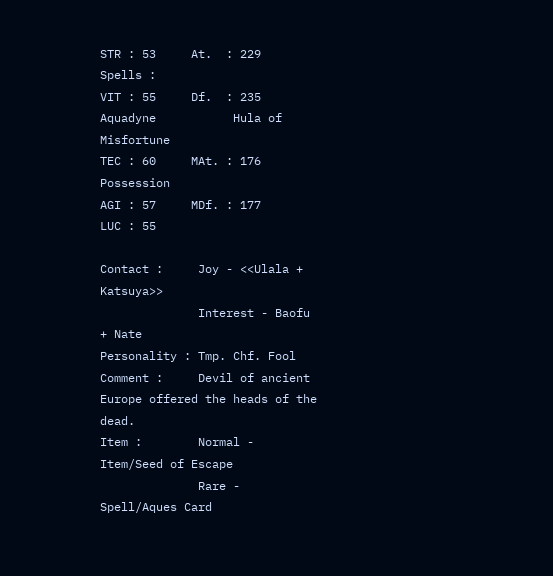STR : 53     At.  : 229        Spells :
VIT : 55     Df.  : 235        Aquadyne           Hula of Misfortune
TEC : 60     MAt. : 176        Possession
AGI : 57     MDf. : 177
LUC : 55

Contact :     Joy - <<Ulala + Katsuya>>
              Interest - Baofu + Nate
Personality : Tmp. Chf. Fool
Comment :     Devil of ancient Europe offered the heads of the dead.
Item :        Normal - Item/Seed of Escape
              Rare - Spell/Aques Card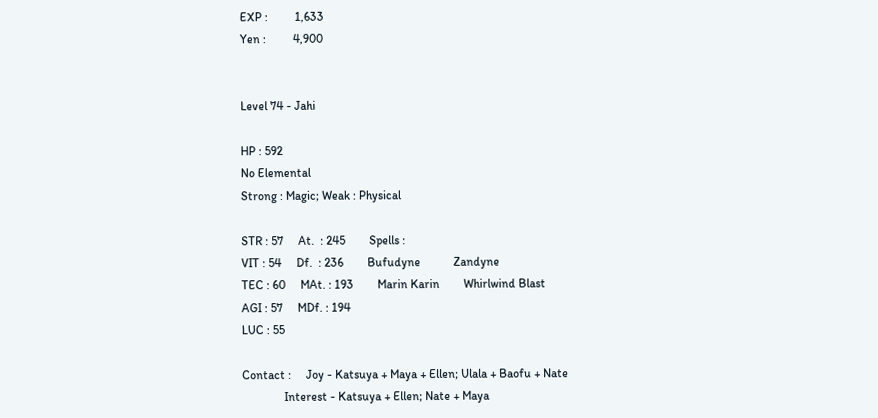EXP :         1,633
Yen :         4,900


Level 74 - Jahi

HP : 592
No Elemental
Strong : Magic; Weak : Physical

STR : 57     At.  : 245        Spells :
VIT : 54     Df.  : 236        Bufudyne           Zandyne
TEC : 60     MAt. : 193        Marin Karin        Whirlwind Blast
AGI : 57     MDf. : 194
LUC : 55

Contact :     Joy - Katsuya + Maya + Ellen; Ulala + Baofu + Nate
              Interest - Katsuya + Ellen; Nate + Maya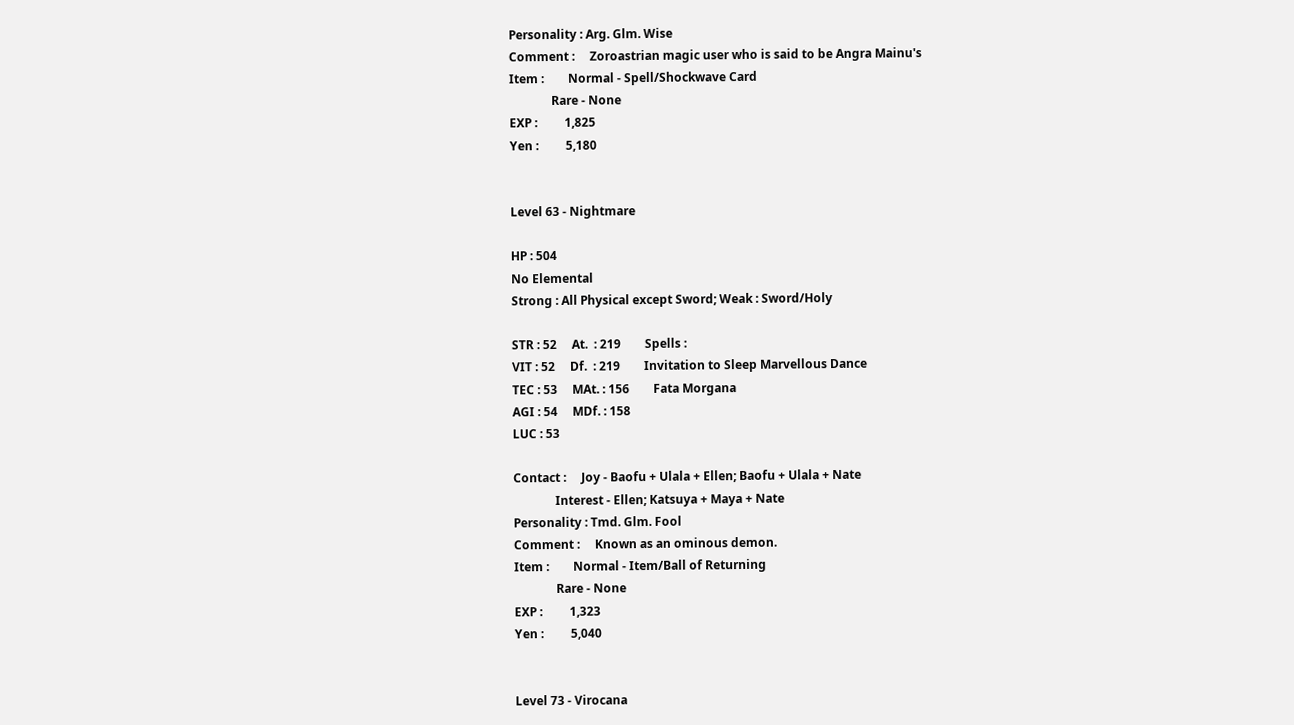Personality : Arg. Glm. Wise
Comment :     Zoroastrian magic user who is said to be Angra Mainu's
Item :        Normal - Spell/Shockwave Card
              Rare - None
EXP :         1,825
Yen :         5,180


Level 63 - Nightmare

HP : 504
No Elemental
Strong : All Physical except Sword; Weak : Sword/Holy

STR : 52     At.  : 219        Spells :
VIT : 52     Df.  : 219        Invitation to Sleep Marvellous Dance
TEC : 53     MAt. : 156        Fata Morgana
AGI : 54     MDf. : 158
LUC : 53

Contact :     Joy - Baofu + Ulala + Ellen; Baofu + Ulala + Nate
              Interest - Ellen; Katsuya + Maya + Nate
Personality : Tmd. Glm. Fool
Comment :     Known as an ominous demon.
Item :        Normal - Item/Ball of Returning
              Rare - None
EXP :         1,323
Yen :         5,040


Level 73 - Virocana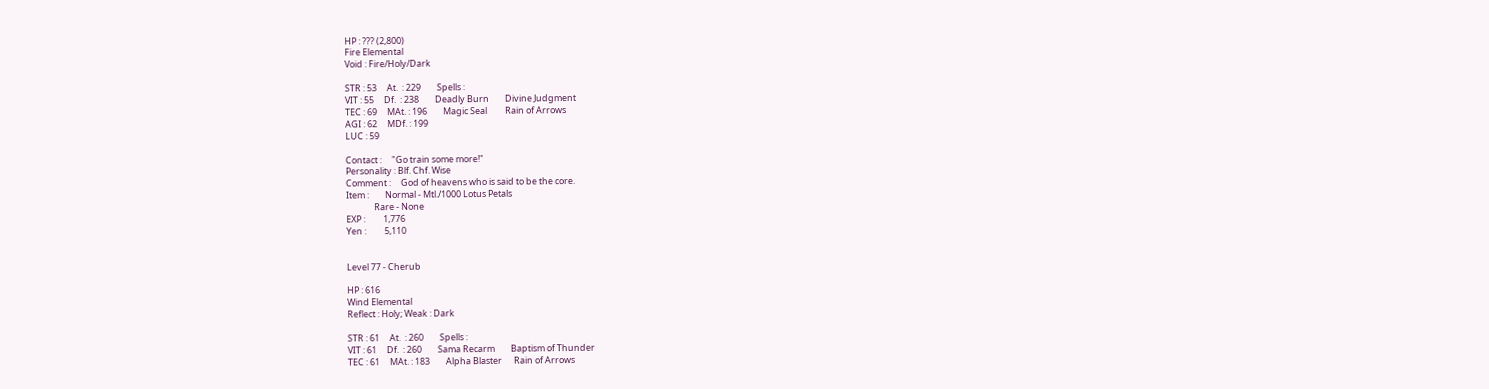HP : ??? (2,800)
Fire Elemental
Void : Fire/Holy/Dark

STR : 53     At.  : 229        Spells :
VIT : 55     Df.  : 238        Deadly Burn        Divine Judgment
TEC : 69     MAt. : 196        Magic Seal         Rain of Arrows
AGI : 62     MDf. : 199
LUC : 59

Contact :     "Go train some more!"
Personality : Blf. Chf. Wise
Comment :     God of heavens who is said to be the core.
Item :        Normal - Mtl./1000 Lotus Petals
              Rare - None
EXP :         1,776
Yen :         5,110


Level 77 - Cherub

HP : 616
Wind Elemental
Reflect : Holy; Weak : Dark

STR : 61     At.  : 260        Spells :
VIT : 61     Df.  : 260        Sama Recarm        Baptism of Thunder
TEC : 61     MAt. : 183        Alpha Blaster      Rain of Arrows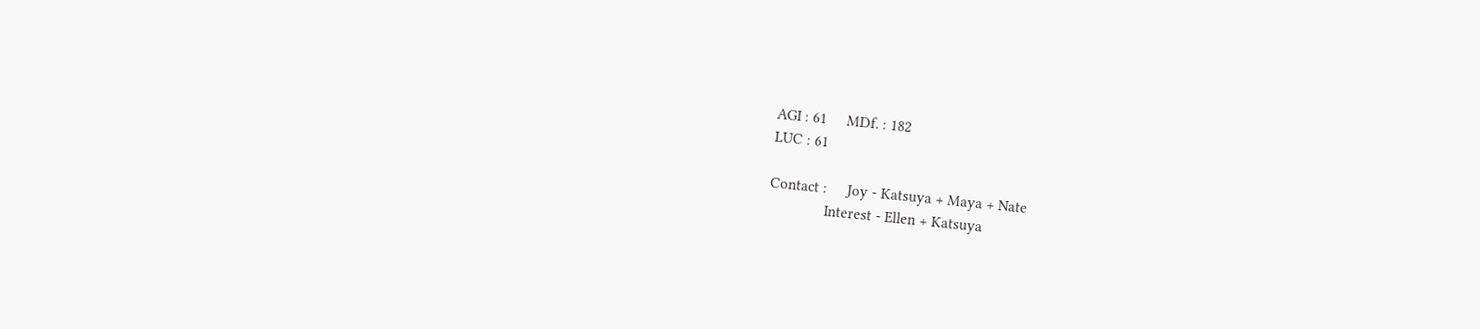AGI : 61     MDf. : 182
LUC : 61

Contact :     Joy - Katsuya + Maya + Nate
              Interest - Ellen + Katsuya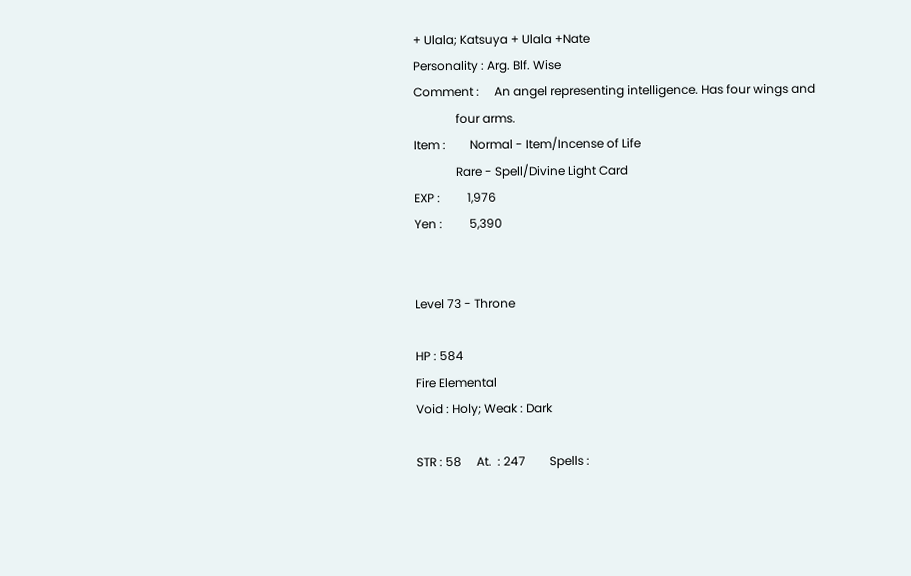+ Ulala; Katsuya + Ulala +Nate
Personality : Arg. Blf. Wise
Comment :     An angel representing intelligence. Has four wings and
              four arms.
Item :        Normal - Item/Incense of Life
              Rare - Spell/Divine Light Card
EXP :         1,976
Yen :         5,390


Level 73 - Throne

HP : 584
Fire Elemental
Void : Holy; Weak : Dark

STR : 58     At.  : 247        Spells :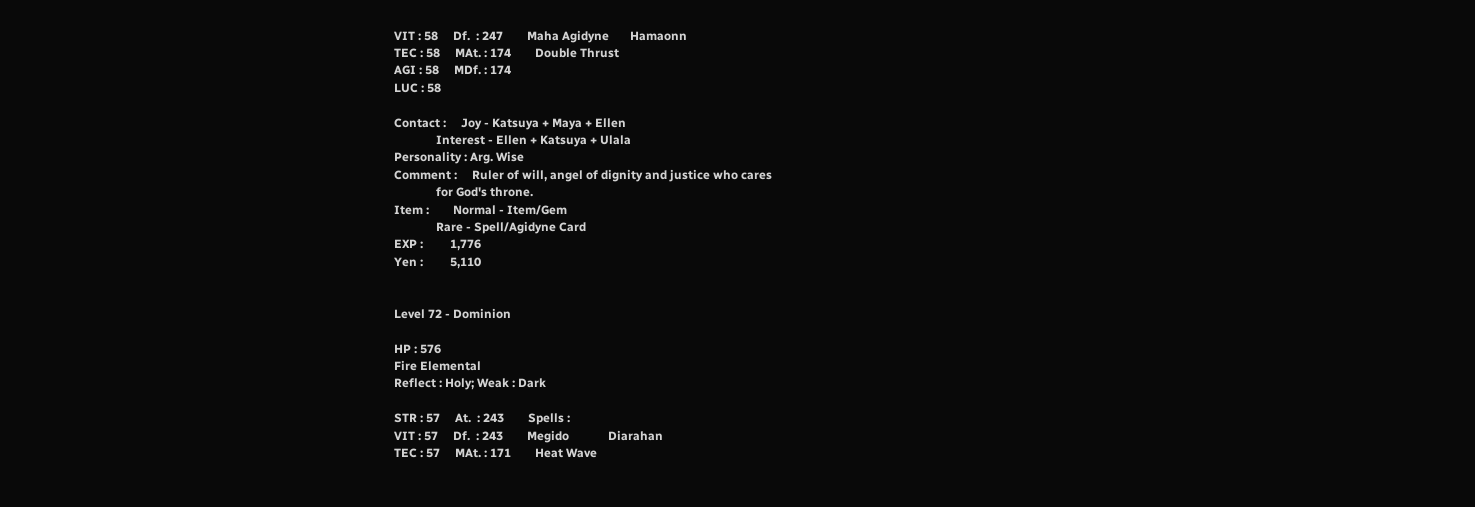VIT : 58     Df.  : 247        Maha Agidyne       Hamaonn
TEC : 58     MAt. : 174        Double Thrust
AGI : 58     MDf. : 174
LUC : 58

Contact :     Joy - Katsuya + Maya + Ellen
              Interest - Ellen + Katsuya + Ulala
Personality : Arg. Wise
Comment :     Ruler of will, angel of dignity and justice who cares
              for God's throne.
Item :        Normal - Item/Gem
              Rare - Spell/Agidyne Card
EXP :         1,776
Yen :         5,110


Level 72 - Dominion

HP : 576
Fire Elemental
Reflect : Holy; Weak : Dark

STR : 57     At.  : 243        Spells :
VIT : 57     Df.  : 243        Megido             Diarahan
TEC : 57     MAt. : 171        Heat Wave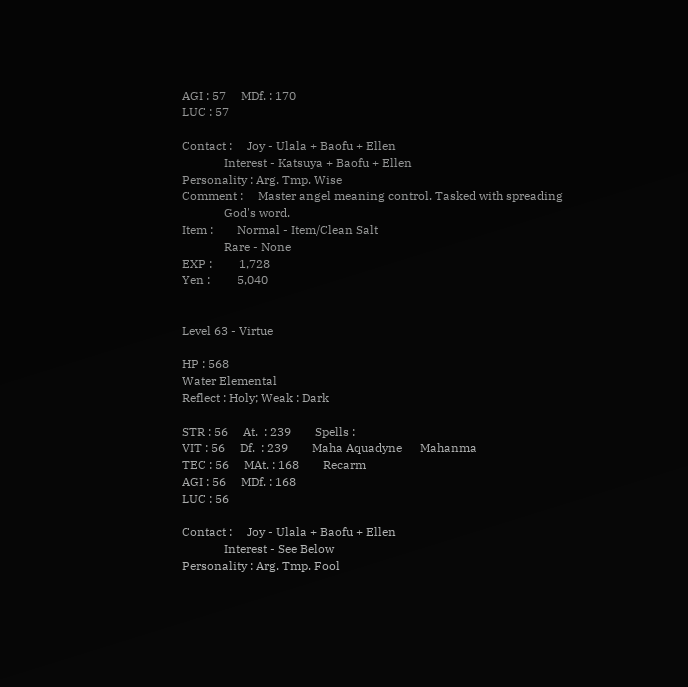AGI : 57     MDf. : 170
LUC : 57

Contact :     Joy - Ulala + Baofu + Ellen
              Interest - Katsuya + Baofu + Ellen
Personality : Arg. Tmp. Wise
Comment :     Master angel meaning control. Tasked with spreading
              God's word.
Item :        Normal - Item/Clean Salt
              Rare - None
EXP :         1,728
Yen :         5,040


Level 63 - Virtue

HP : 568
Water Elemental
Reflect : Holy; Weak : Dark

STR : 56     At.  : 239        Spells :
VIT : 56     Df.  : 239        Maha Aquadyne      Mahanma
TEC : 56     MAt. : 168        Recarm
AGI : 56     MDf. : 168
LUC : 56

Contact :     Joy - Ulala + Baofu + Ellen
              Interest - See Below
Personality : Arg. Tmp. Fool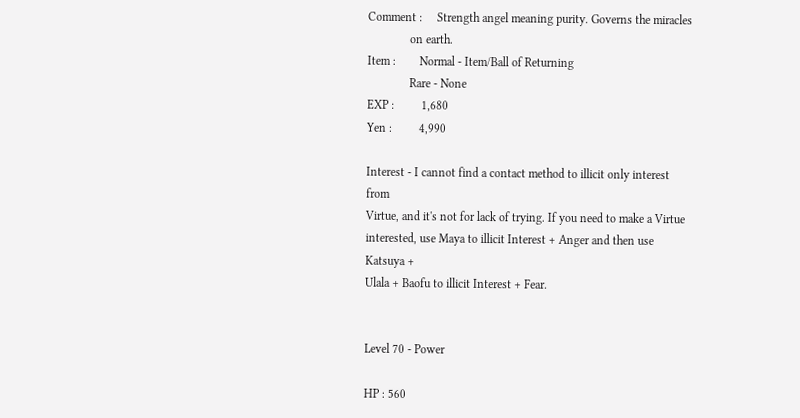Comment :     Strength angel meaning purity. Governs the miracles
              on earth.
Item :        Normal - Item/Ball of Returning
              Rare - None
EXP :         1,680
Yen :         4,990

Interest - I cannot find a contact method to illicit only interest from
Virtue, and it's not for lack of trying. If you need to make a Virtue
interested, use Maya to illicit Interest + Anger and then use Katsuya +
Ulala + Baofu to illicit Interest + Fear.


Level 70 - Power

HP : 560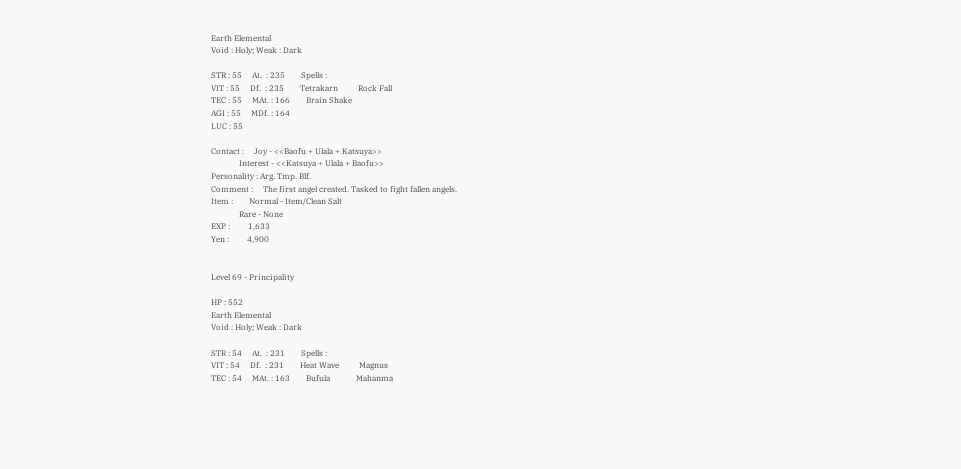Earth Elemental
Void : Holy; Weak : Dark

STR : 55     At.  : 235        Spells :
VIT : 55     Df.  : 235        Tetrakarn          Rock Fall
TEC : 55     MAt. : 166        Brain Shake
AGI : 55     MDf. : 164
LUC : 55

Contact :     Joy - <<Baofu + Ulala + Katsuya>>
              Interest - <<Katsuya + Ulala + Baofu>>
Personality : Arg. Tmp. Blf.
Comment :     The first angel created. Tasked to fight fallen angels.
Item :        Normal - Item/Clean Salt
              Rare - None
EXP :         1,633
Yen :         4,900


Level 69 - Principality

HP : 552
Earth Elemental
Void : Holy; Weak : Dark

STR : 54     At.  : 231        Spells :
VIT : 54     Df.  : 231        Heat Wave          Magnus
TEC : 54     MAt. : 163        Bufula             Mahanma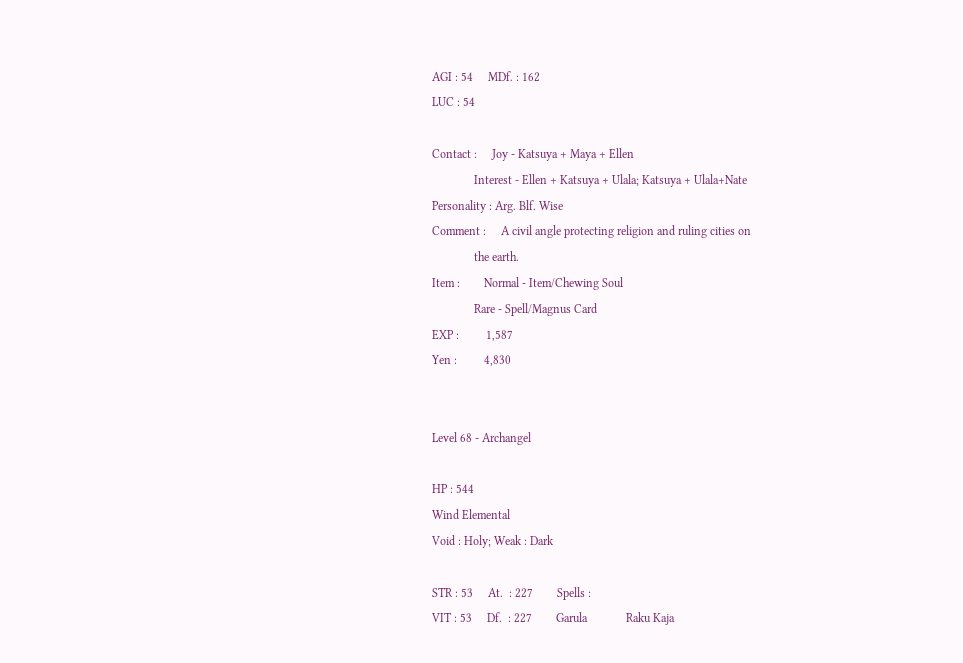AGI : 54     MDf. : 162
LUC : 54

Contact :     Joy - Katsuya + Maya + Ellen
              Interest - Ellen + Katsuya + Ulala; Katsuya + Ulala+Nate
Personality : Arg. Blf. Wise
Comment :     A civil angle protecting religion and ruling cities on
              the earth.
Item :        Normal - Item/Chewing Soul
              Rare - Spell/Magnus Card
EXP :         1,587
Yen :         4,830


Level 68 - Archangel

HP : 544
Wind Elemental
Void : Holy; Weak : Dark

STR : 53     At.  : 227        Spells :
VIT : 53     Df.  : 227        Garula             Raku Kaja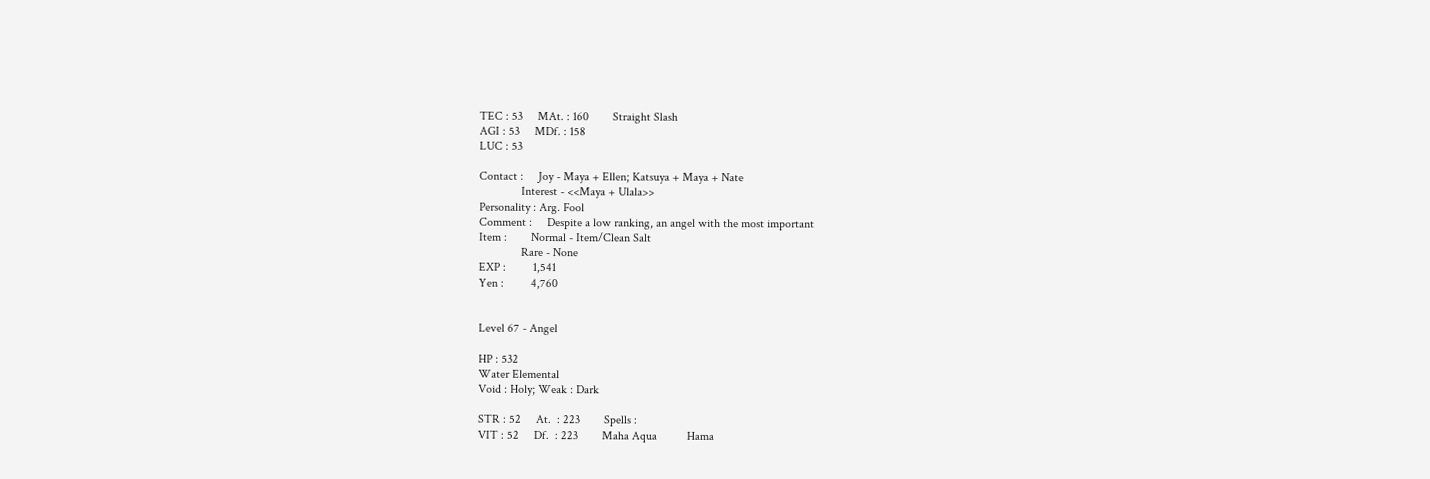TEC : 53     MAt. : 160        Straight Slash
AGI : 53     MDf. : 158
LUC : 53

Contact :     Joy - Maya + Ellen; Katsuya + Maya + Nate
              Interest - <<Maya + Ulala>>
Personality : Arg. Fool
Comment :     Despite a low ranking, an angel with the most important
Item :        Normal - Item/Clean Salt
              Rare - None
EXP :         1,541
Yen :         4,760


Level 67 - Angel

HP : 532
Water Elemental
Void : Holy; Weak : Dark

STR : 52     At.  : 223        Spells :
VIT : 52     Df.  : 223        Maha Aqua          Hama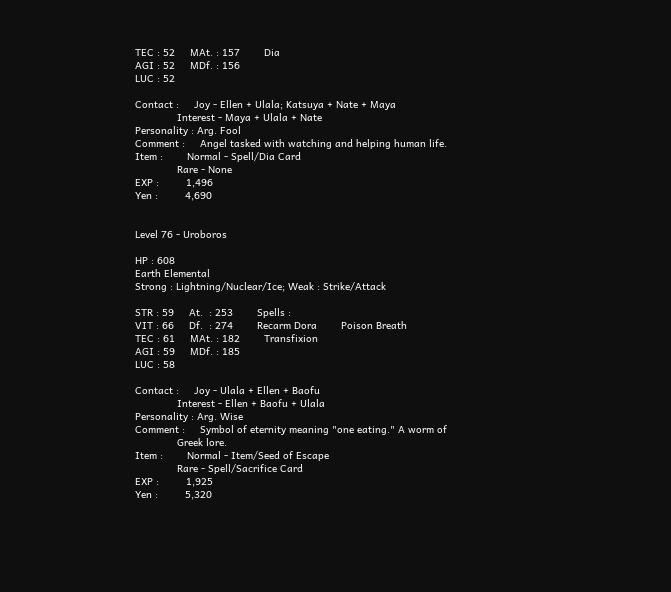TEC : 52     MAt. : 157        Dia
AGI : 52     MDf. : 156
LUC : 52

Contact :     Joy - Ellen + Ulala; Katsuya + Nate + Maya
              Interest - Maya + Ulala + Nate
Personality : Arg. Fool
Comment :     Angel tasked with watching and helping human life.
Item :        Normal - Spell/Dia Card
              Rare - None
EXP :         1,496
Yen :         4,690


Level 76 - Uroboros

HP : 608
Earth Elemental
Strong : Lightning/Nuclear/Ice; Weak : Strike/Attack

STR : 59     At.  : 253        Spells :
VIT : 66     Df.  : 274        Recarm Dora        Poison Breath
TEC : 61     MAt. : 182        Transfixion
AGI : 59     MDf. : 185
LUC : 58

Contact :     Joy - Ulala + Ellen + Baofu
              Interest - Ellen + Baofu + Ulala
Personality : Arg. Wise
Comment :     Symbol of eternity meaning "one eating." A worm of
              Greek lore.
Item :        Normal - Item/Seed of Escape
              Rare - Spell/Sacrifice Card
EXP :         1,925
Yen :         5,320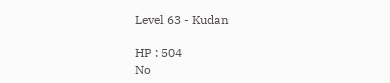Level 63 - Kudan

HP : 504
No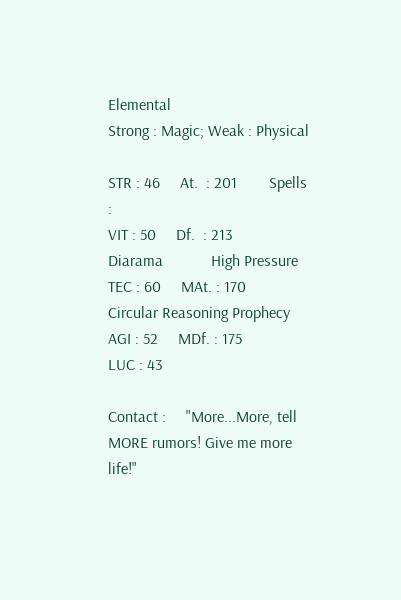Elemental
Strong : Magic; Weak : Physical

STR : 46     At.  : 201        Spells :
VIT : 50     Df.  : 213        Diarama            High Pressure
TEC : 60     MAt. : 170        Circular Reasoning Prophecy
AGI : 52     MDf. : 175
LUC : 43

Contact :     "More...More, tell MORE rumors! Give me more life!"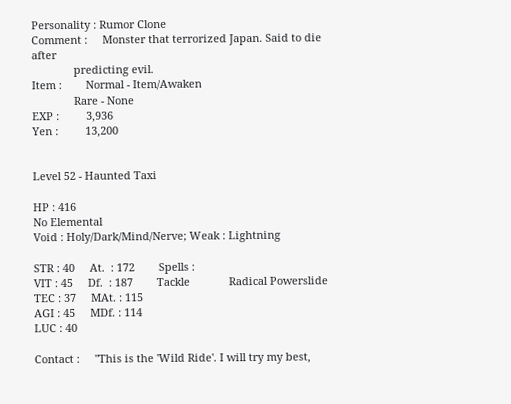Personality : Rumor Clone
Comment :     Monster that terrorized Japan. Said to die after
              predicting evil.
Item :        Normal - Item/Awaken
              Rare - None
EXP :         3,936
Yen :         13,200


Level 52 - Haunted Taxi

HP : 416
No Elemental
Void : Holy/Dark/Mind/Nerve; Weak : Lightning

STR : 40     At.  : 172        Spells :
VIT : 45     Df.  : 187        Tackle             Radical Powerslide
TEC : 37     MAt. : 115
AGI : 45     MDf. : 114
LUC : 40

Contact :     "This is the 'Wild Ride'. I will try my best,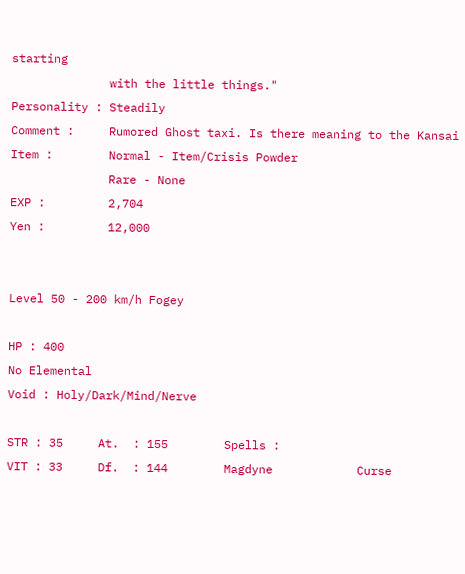starting
              with the little things."
Personality : Steadily
Comment :     Rumored Ghost taxi. Is there meaning to the Kansai
Item :        Normal - Item/Crisis Powder
              Rare - None
EXP :         2,704
Yen :         12,000


Level 50 - 200 km/h Fogey

HP : 400
No Elemental
Void : Holy/Dark/Mind/Nerve

STR : 35     At.  : 155        Spells :
VIT : 33     Df.  : 144        Magdyne            Curse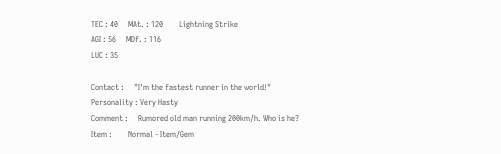TEC : 40     MAt. : 120        Lightning Strike
AGI : 56     MDf. : 116
LUC : 35

Contact :     "I'm the fastest runner in the world!"
Personality : Very Hasty
Comment :     Rumored old man running 200km/h. Who is he?
Item :        Normal - Item/Gem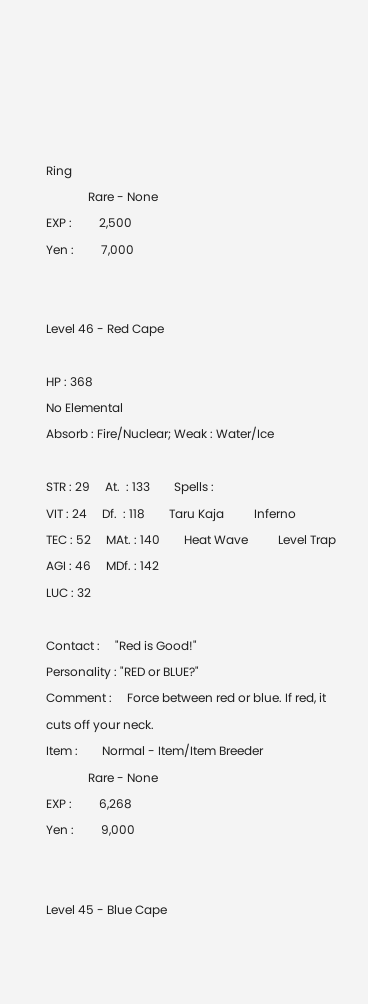Ring
              Rare - None
EXP :         2,500
Yen :         7,000


Level 46 - Red Cape

HP : 368
No Elemental
Absorb : Fire/Nuclear; Weak : Water/Ice

STR : 29     At.  : 133        Spells :
VIT : 24     Df.  : 118        Taru Kaja          Inferno
TEC : 52     MAt. : 140        Heat Wave          Level Trap
AGI : 46     MDf. : 142
LUC : 32

Contact :     "Red is Good!"
Personality : "RED or BLUE?"
Comment :     Force between red or blue. If red, it cuts off your neck.
Item :        Normal - Item/Item Breeder
              Rare - None
EXP :         6,268
Yen :         9,000


Level 45 - Blue Cape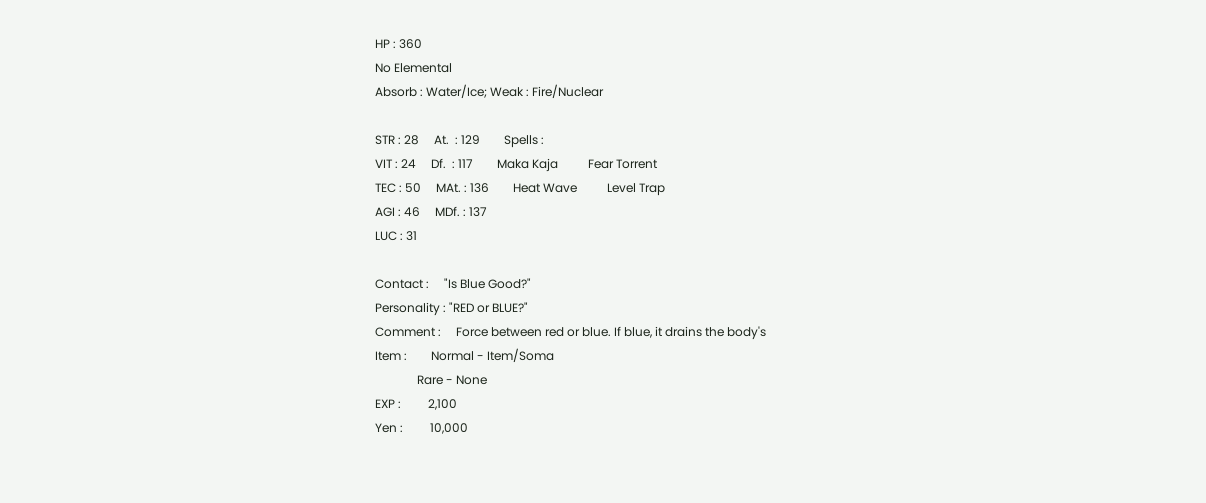HP : 360
No Elemental
Absorb : Water/Ice; Weak : Fire/Nuclear

STR : 28     At.  : 129        Spells :
VIT : 24     Df.  : 117        Maka Kaja          Fear Torrent
TEC : 50     MAt. : 136        Heat Wave          Level Trap
AGI : 46     MDf. : 137
LUC : 31

Contact :     "Is Blue Good?"
Personality : "RED or BLUE?"
Comment :     Force between red or blue. If blue, it drains the body's
Item :        Normal - Item/Soma
              Rare - None
EXP :         2,100
Yen :         10,000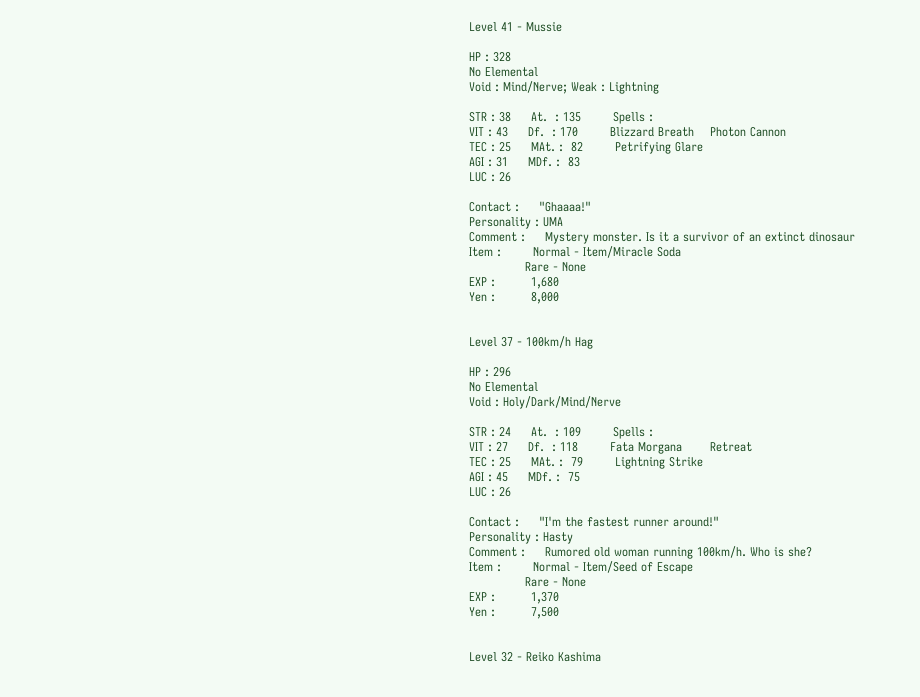Level 41 - Mussie

HP : 328
No Elemental
Void : Mind/Nerve; Weak : Lightning

STR : 38     At.  : 135        Spells :
VIT : 43     Df.  : 170        Blizzard Breath    Photon Cannon
TEC : 25     MAt. :  82        Petrifying Glare
AGI : 31     MDf. :  83
LUC : 26

Contact :     "Ghaaaa!"
Personality : UMA
Comment :     Mystery monster. Is it a survivor of an extinct dinosaur
Item :        Normal - Item/Miracle Soda
              Rare - None
EXP :         1,680
Yen :         8,000


Level 37 - 100km/h Hag

HP : 296
No Elemental
Void : Holy/Dark/Mind/Nerve

STR : 24     At.  : 109        Spells :
VIT : 27     Df.  : 118        Fata Morgana       Retreat
TEC : 25     MAt. :  79        Lightning Strike
AGI : 45     MDf. :  75
LUC : 26

Contact :     "I'm the fastest runner around!"
Personality : Hasty
Comment :     Rumored old woman running 100km/h. Who is she?
Item :        Normal - Item/Seed of Escape
              Rare - None
EXP :         1,370
Yen :         7,500


Level 32 - Reiko Kashima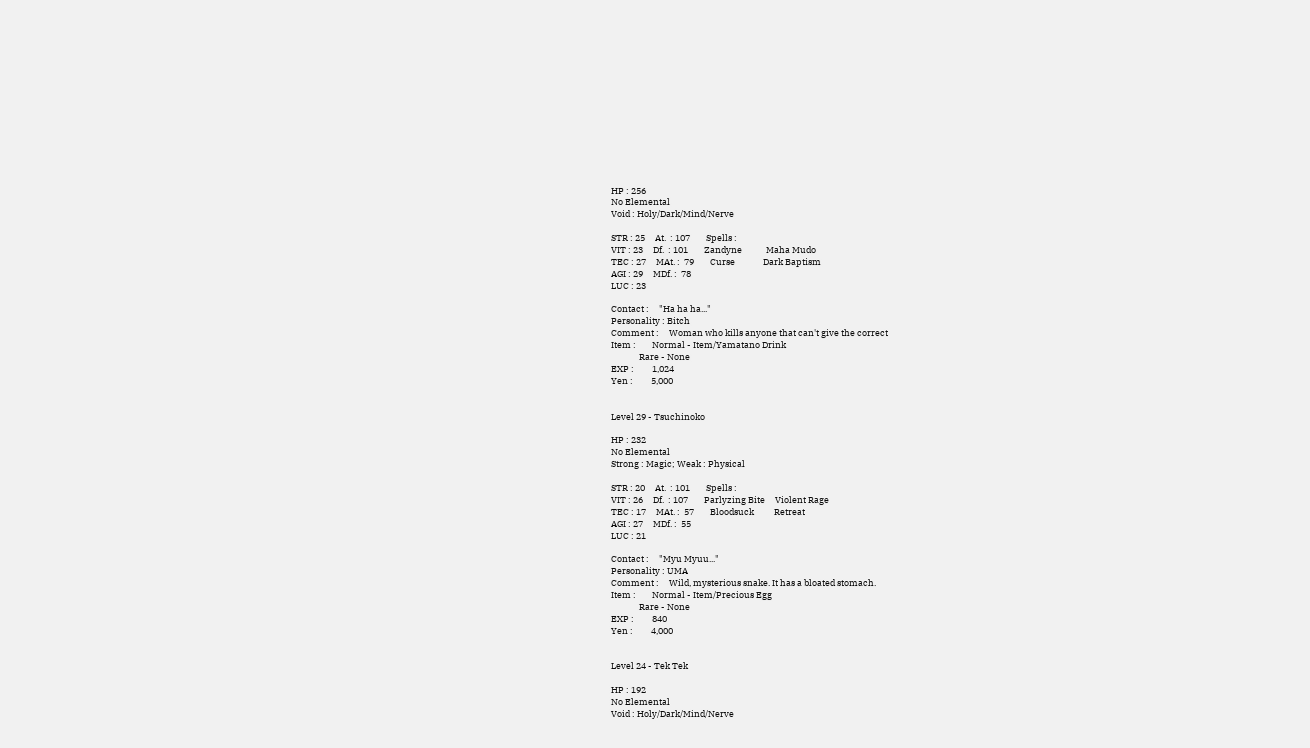HP : 256
No Elemental
Void : Holy/Dark/Mind/Nerve

STR : 25     At.  : 107        Spells :
VIT : 23     Df.  : 101        Zandyne            Maha Mudo
TEC : 27     MAt. :  79        Curse              Dark Baptism
AGI : 29     MDf. :  78
LUC : 23

Contact :     "Ha ha ha..."
Personality : Bitch
Comment :     Woman who kills anyone that can't give the correct
Item :        Normal - Item/Yamatano Drink
              Rare - None
EXP :         1,024
Yen :         5,000


Level 29 - Tsuchinoko

HP : 232
No Elemental
Strong : Magic; Weak : Physical

STR : 20     At.  : 101        Spells :
VIT : 26     Df.  : 107        Parlyzing Bite     Violent Rage
TEC : 17     MAt. :  57        Bloodsuck          Retreat
AGI : 27     MDf. :  55
LUC : 21

Contact :     "Myu Myuu..."
Personality : UMA
Comment :     Wild, mysterious snake. It has a bloated stomach.
Item :        Normal - Item/Precious Egg
              Rare - None
EXP :         840
Yen :         4,000


Level 24 - Tek Tek

HP : 192
No Elemental
Void : Holy/Dark/Mind/Nerve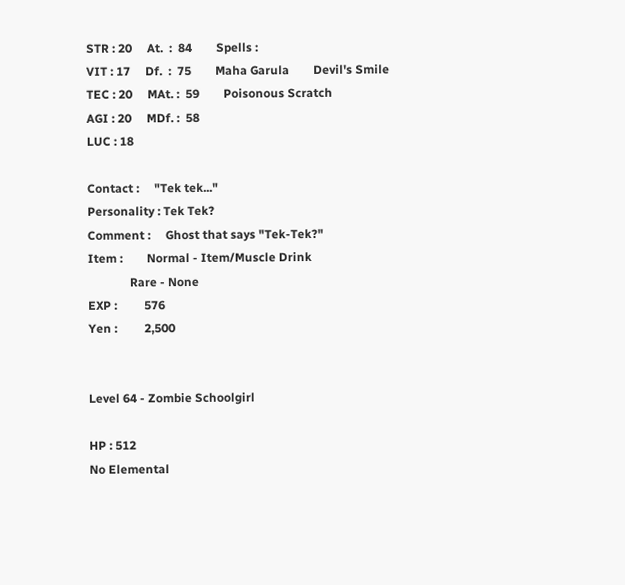STR : 20     At.  :  84        Spells :
VIT : 17     Df.  :  75        Maha Garula        Devil's Smile
TEC : 20     MAt. :  59        Poisonous Scratch
AGI : 20     MDf. :  58
LUC : 18

Contact :     "Tek tek..."
Personality : Tek Tek?
Comment :     Ghost that says "Tek-Tek?"
Item :        Normal - Item/Muscle Drink
              Rare - None
EXP :         576
Yen :         2,500


Level 64 - Zombie Schoolgirl

HP : 512
No Elemental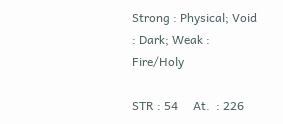Strong : Physical; Void : Dark; Weak : Fire/Holy

STR : 54     At.  : 226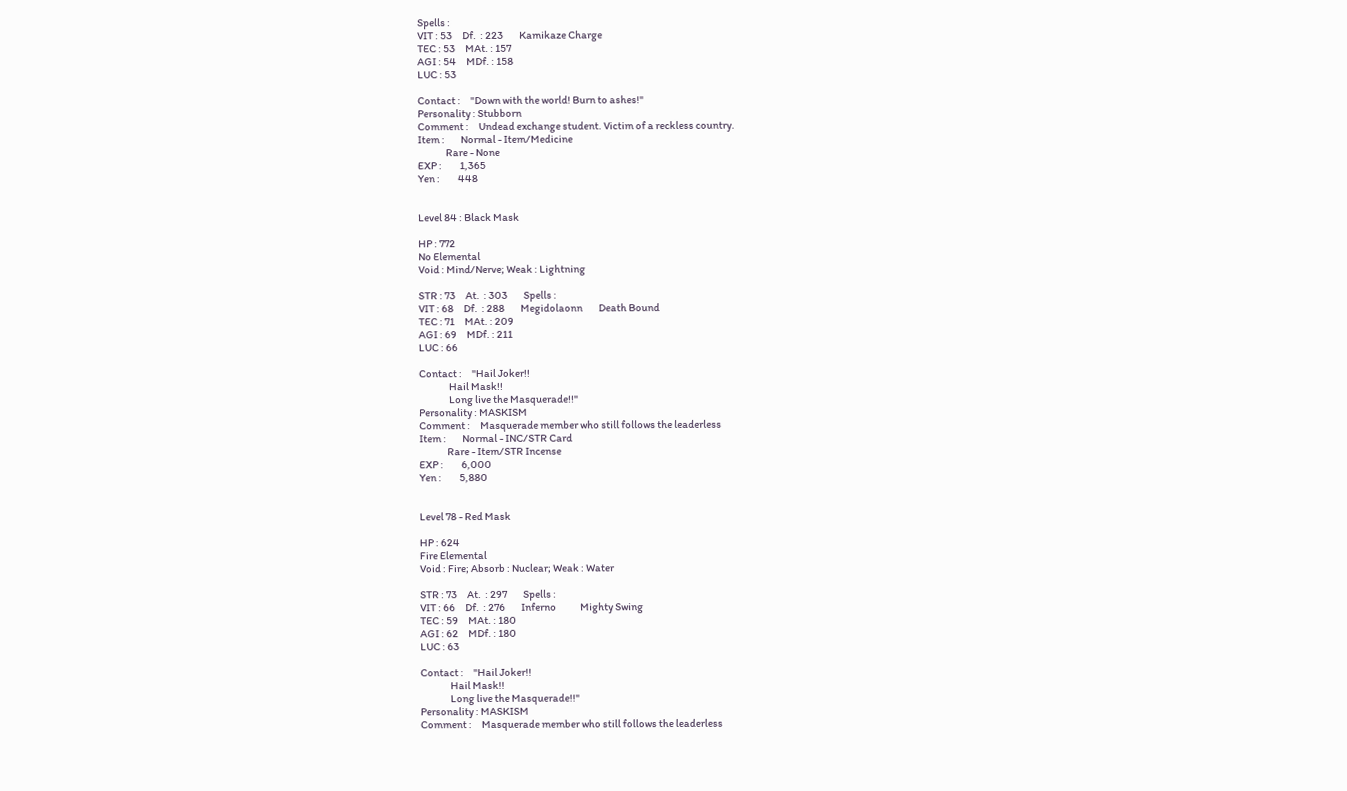Spells :
VIT : 53     Df.  : 223        Kamikaze Charge
TEC : 53     MAt. : 157
AGI : 54     MDf. : 158
LUC : 53

Contact :     "Down with the world! Burn to ashes!"
Personality : Stubborn
Comment :     Undead exchange student. Victim of a reckless country.
Item :        Normal - Item/Medicine
              Rare - None
EXP :         1,365
Yen :         448


Level 84 : Black Mask

HP : 772
No Elemental
Void : Mind/Nerve; Weak : Lightning

STR : 73     At.  : 303        Spells :
VIT : 68     Df.  : 288        Megidolaonn        Death Bound
TEC : 71     MAt. : 209
AGI : 69     MDf. : 211
LUC : 66

Contact :     "Hail Joker!!
               Hail Mask!!
               Long live the Masquerade!!"
Personality : MASKISM
Comment :     Masquerade member who still follows the leaderless
Item :        Normal - INC/STR Card
              Rare - Item/STR Incense
EXP :         6,000
Yen :         5,880


Level 78 - Red Mask

HP : 624
Fire Elemental
Void : Fire; Absorb : Nuclear; Weak : Water

STR : 73     At.  : 297        Spells :
VIT : 66     Df.  : 276        Inferno            Mighty Swing
TEC : 59     MAt. : 180
AGI : 62     MDf. : 180
LUC : 63

Contact :     "Hail Joker!!
               Hail Mask!!
               Long live the Masquerade!!"
Personality : MASKISM
Comment :     Masquerade member who still follows the leaderless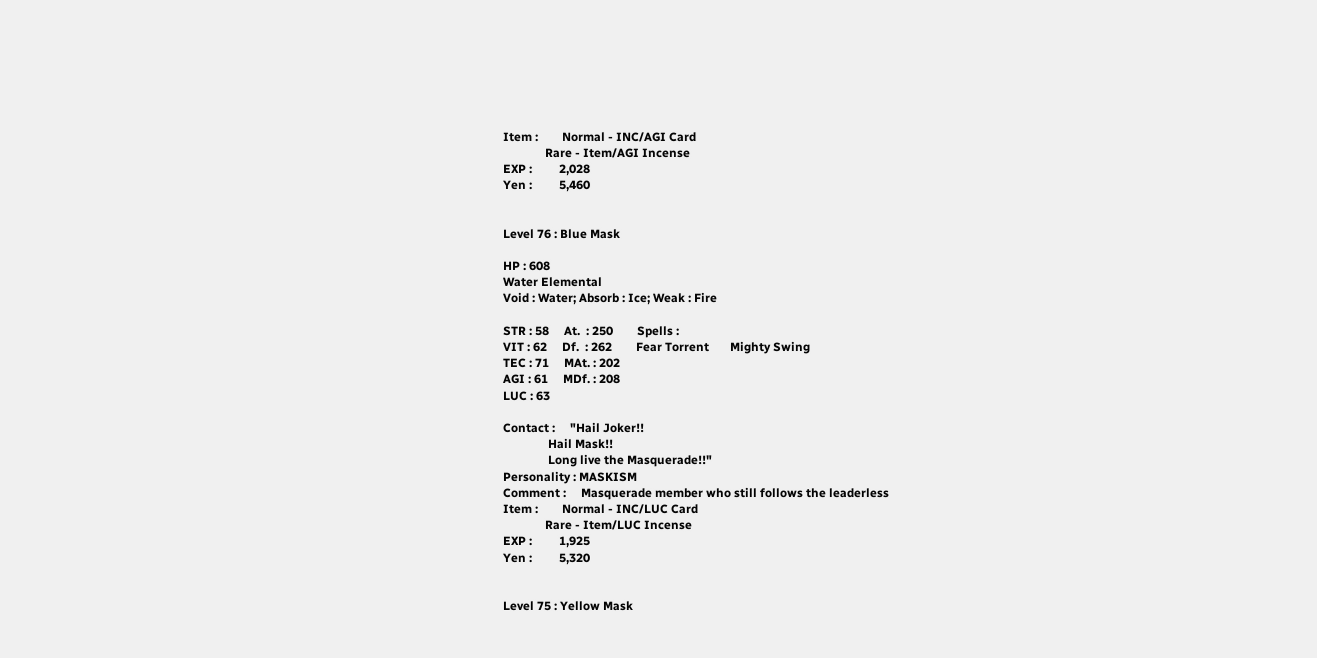Item :        Normal - INC/AGI Card
              Rare - Item/AGI Incense
EXP :         2,028
Yen :         5,460


Level 76 : Blue Mask

HP : 608
Water Elemental
Void : Water; Absorb : Ice; Weak : Fire

STR : 58     At.  : 250        Spells :
VIT : 62     Df.  : 262        Fear Torrent       Mighty Swing
TEC : 71     MAt. : 202
AGI : 61     MDf. : 208
LUC : 63

Contact :     "Hail Joker!!
               Hail Mask!!
               Long live the Masquerade!!"
Personality : MASKISM
Comment :     Masquerade member who still follows the leaderless
Item :        Normal - INC/LUC Card
              Rare - Item/LUC Incense
EXP :         1,925
Yen :         5,320


Level 75 : Yellow Mask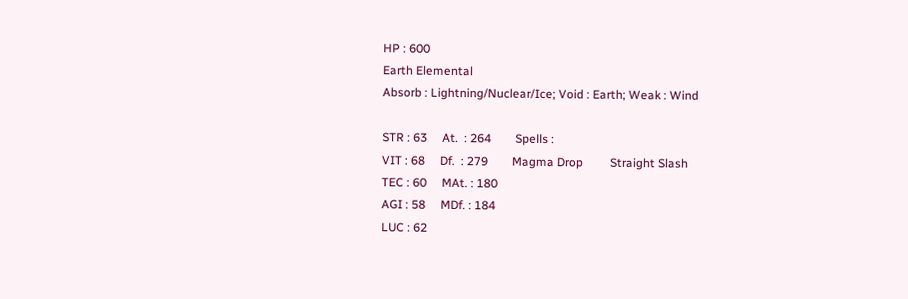HP : 600
Earth Elemental
Absorb : Lightning/Nuclear/Ice; Void : Earth; Weak : Wind

STR : 63     At.  : 264        Spells :
VIT : 68     Df.  : 279        Magma Drop         Straight Slash
TEC : 60     MAt. : 180
AGI : 58     MDf. : 184
LUC : 62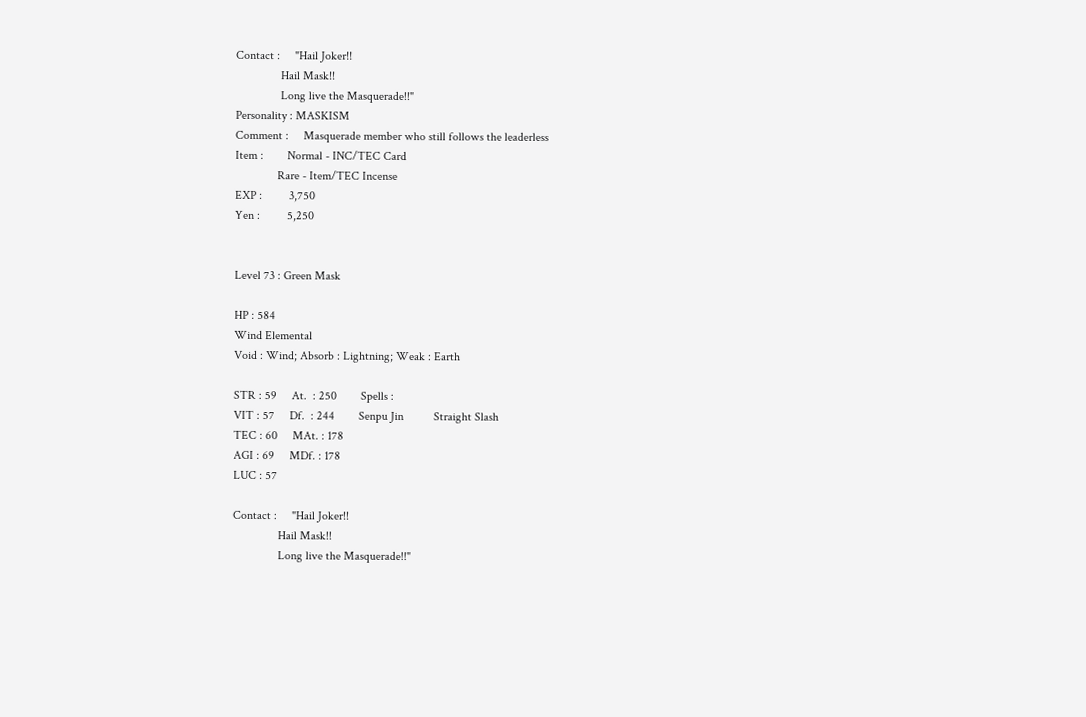Contact :     "Hail Joker!!
               Hail Mask!!
               Long live the Masquerade!!"
Personality : MASKISM
Comment :     Masquerade member who still follows the leaderless
Item :        Normal - INC/TEC Card
              Rare - Item/TEC Incense
EXP :         3,750
Yen :         5,250


Level 73 : Green Mask

HP : 584
Wind Elemental
Void : Wind; Absorb : Lightning; Weak : Earth

STR : 59     At.  : 250        Spells :
VIT : 57     Df.  : 244        Senpu Jin          Straight Slash
TEC : 60     MAt. : 178
AGI : 69     MDf. : 178
LUC : 57

Contact :     "Hail Joker!!
               Hail Mask!!
               Long live the Masquerade!!"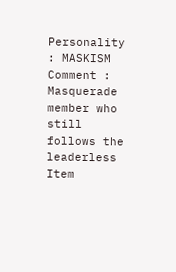Personality : MASKISM
Comment :     Masquerade member who still follows the leaderless
Item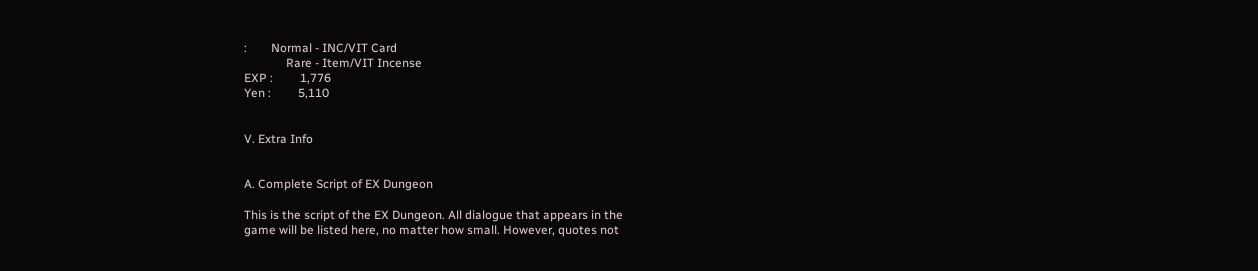:        Normal - INC/VIT Card
              Rare - Item/VIT Incense
EXP :         1,776
Yen :         5,110


V. Extra Info


A. Complete Script of EX Dungeon

This is the script of the EX Dungeon. All dialogue that appears in the
game will be listed here, no matter how small. However, quotes not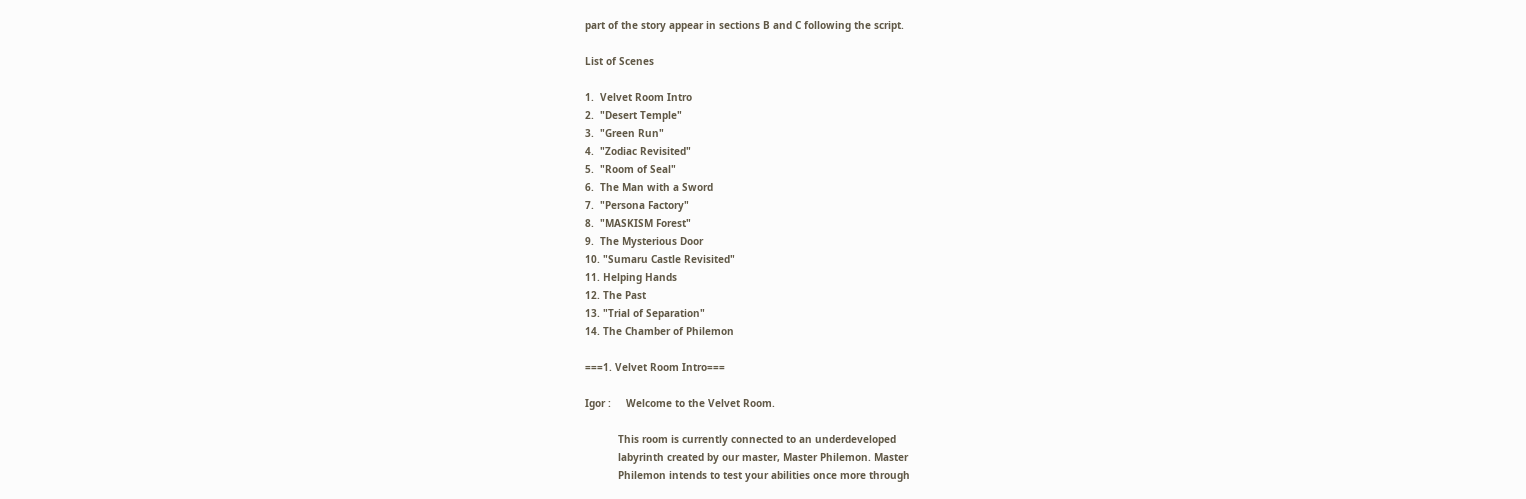part of the story appear in sections B and C following the script.

List of Scenes

1.  Velvet Room Intro
2.  "Desert Temple"
3.  "Green Run"
4.  "Zodiac Revisited"
5.  "Room of Seal"
6.  The Man with a Sword
7.  "Persona Factory"
8.  "MASKISM Forest"
9.  The Mysterious Door
10. "Sumaru Castle Revisited"
11. Helping Hands
12. The Past
13. "Trial of Separation"
14. The Chamber of Philemon

===1. Velvet Room Intro===

Igor :     Welcome to the Velvet Room.

           This room is currently connected to an underdeveloped
           labyrinth created by our master, Master Philemon. Master
           Philemon intends to test your abilities once more through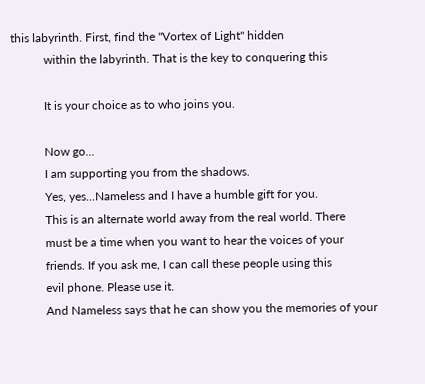this labyrinth. First, find the "Vortex of Light" hidden
           within the labyrinth. That is the key to conquering this

           It is your choice as to who joins you.

           Now go...
           I am supporting you from the shadows.
           Yes, yes...Nameless and I have a humble gift for you.
           This is an alternate world away from the real world. There
           must be a time when you want to hear the voices of your
           friends. If you ask me, I can call these people using this
           evil phone. Please use it.
           And Nameless says that he can show you the memories of your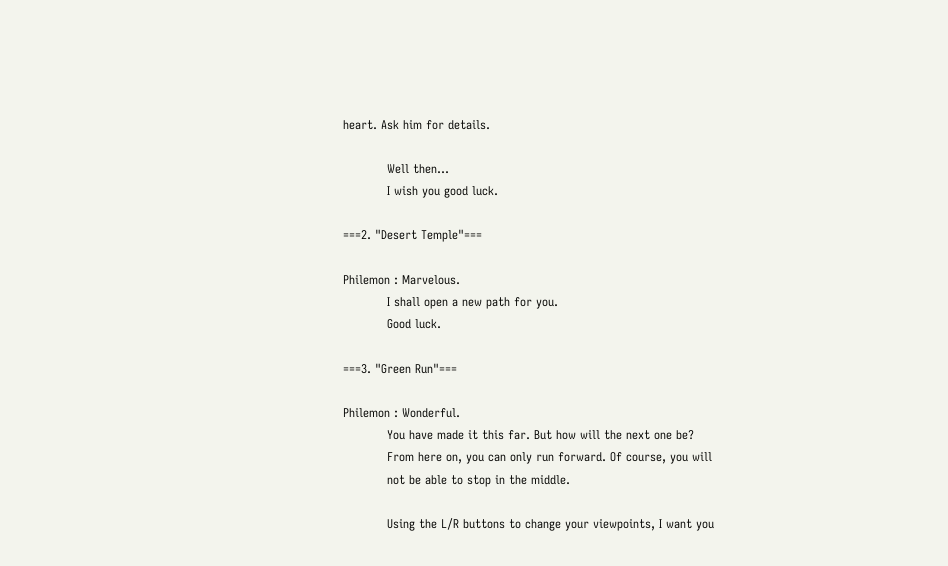heart. Ask him for details.

           Well then...
           I wish you good luck.

===2. "Desert Temple"===

Philemon : Marvelous.
           I shall open a new path for you.
           Good luck.

===3. "Green Run"===

Philemon : Wonderful.
           You have made it this far. But how will the next one be?
           From here on, you can only run forward. Of course, you will
           not be able to stop in the middle.

           Using the L/R buttons to change your viewpoints, I want you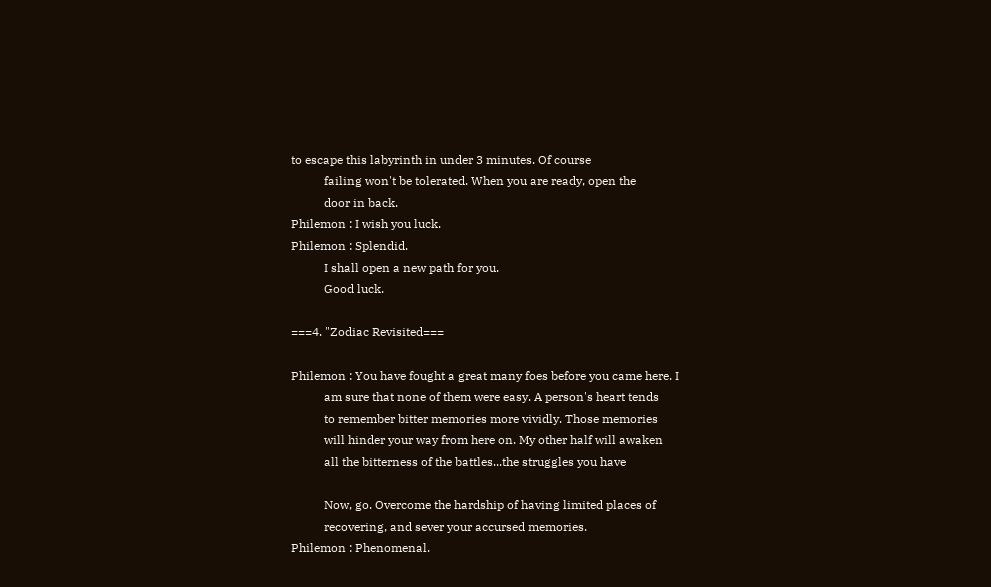to escape this labyrinth in under 3 minutes. Of course
           failing won't be tolerated. When you are ready, open the
           door in back.
Philemon : I wish you luck.
Philemon : Splendid.
           I shall open a new path for you.
           Good luck.

===4. "Zodiac Revisited===

Philemon : You have fought a great many foes before you came here. I
           am sure that none of them were easy. A person's heart tends
           to remember bitter memories more vividly. Those memories
           will hinder your way from here on. My other half will awaken
           all the bitterness of the battles...the struggles you have

           Now, go. Overcome the hardship of having limited places of
           recovering, and sever your accursed memories.
Philemon : Phenomenal.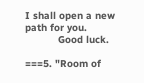I shall open a new path for you.
           Good luck.

===5. "Room of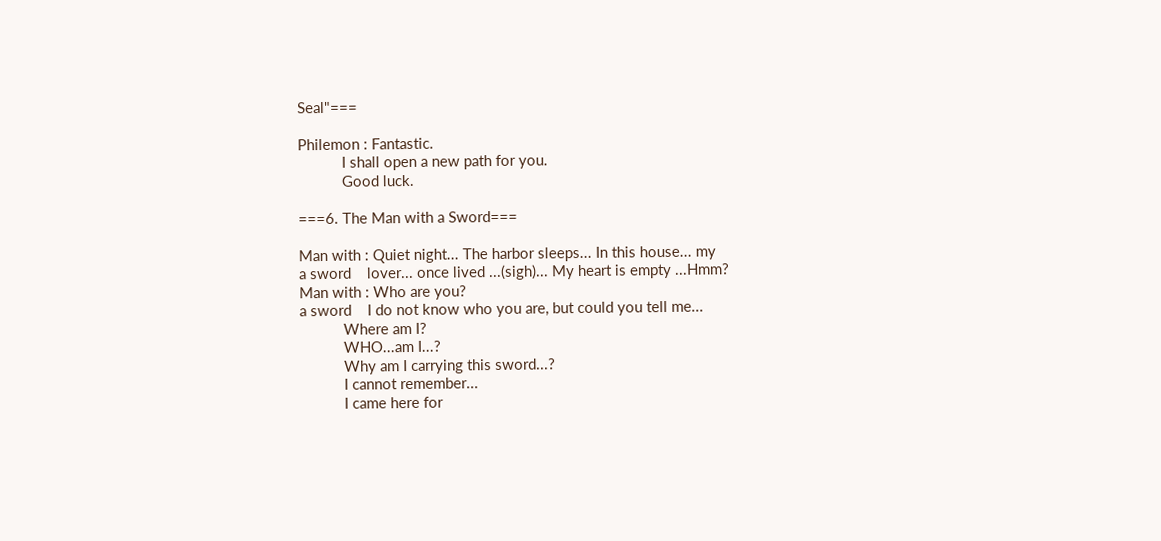Seal"===

Philemon : Fantastic.
           I shall open a new path for you.
           Good luck.

===6. The Man with a Sword===

Man with : Quiet night... The harbor sleeps... In this house... my
a sword    lover... once lived ...(sigh)... My heart is empty ...Hmm?
Man with : Who are you?
a sword    I do not know who you are, but could you tell me...
           Where am I?
           WHO...am I...?
           Why am I carrying this sword...?
           I cannot remember...
           I came here for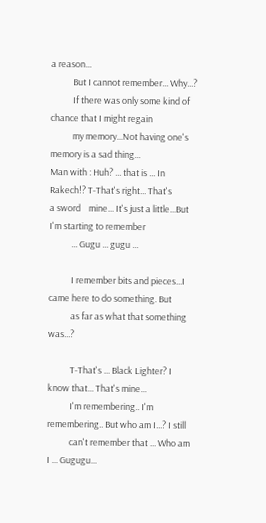a reason...
           But I cannot remember... Why...?
           If there was only some kind of chance that I might regain
           my memory...Not having one's memory is a sad thing...
Man with : Huh? ... that is ... In Rakech!? T-That's right... That's
a sword    mine... It's just a little...But I'm starting to remember
           ... Gugu ... gugu ...

           I remember bits and pieces...I came here to do something. But
           as far as what that something was...?

           T-That's ... Black Lighter? I know that... That's mine...
           I'm remembering.. I'm remembering.. But who am I...? I still
           can't remember that ... Who am I ... Gugugu...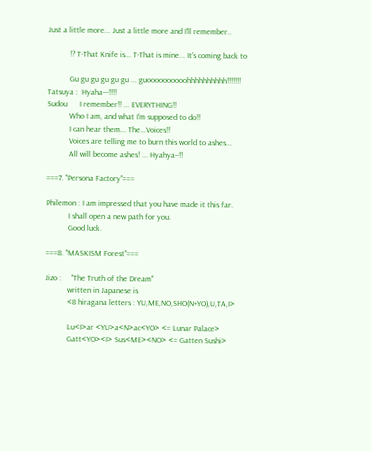Just a little more... Just a little more and I'll remember..

           !? T-That Knife is... T-That is mine... It's coming back to

           Gu gu gu gu gu gu ... guoooooooooohhhhhhhhhh!!!!!!!
Tatsuya :  Hyaha---!!!!
Sudou      I remember!! ... EVERYTHING!!
           Who I am, and what I'm supposed to do!!
           I can hear them... The...Voices!!
           Voices are telling me to burn this world to ashes...
           All will become ashes! ... Hyahya--!!

===7. "Persona Factory"===

Philemon : I am impressed that you have made it this far.
           I shall open a new path for you.
           Good luck.

===8. "MASKISM Forest"===

Jizo :     "The Truth of the Dream"
           written in Japanese is
           <8 hiragana letters : YU,ME,NO,SHO(N+YO),U,TA,I>

           Lu<I>ar <YU>a<N>ac<YO> <= Lunar Palace>
           Gatt<YO><I> Sus<ME><NO> <= Gatten Sushi>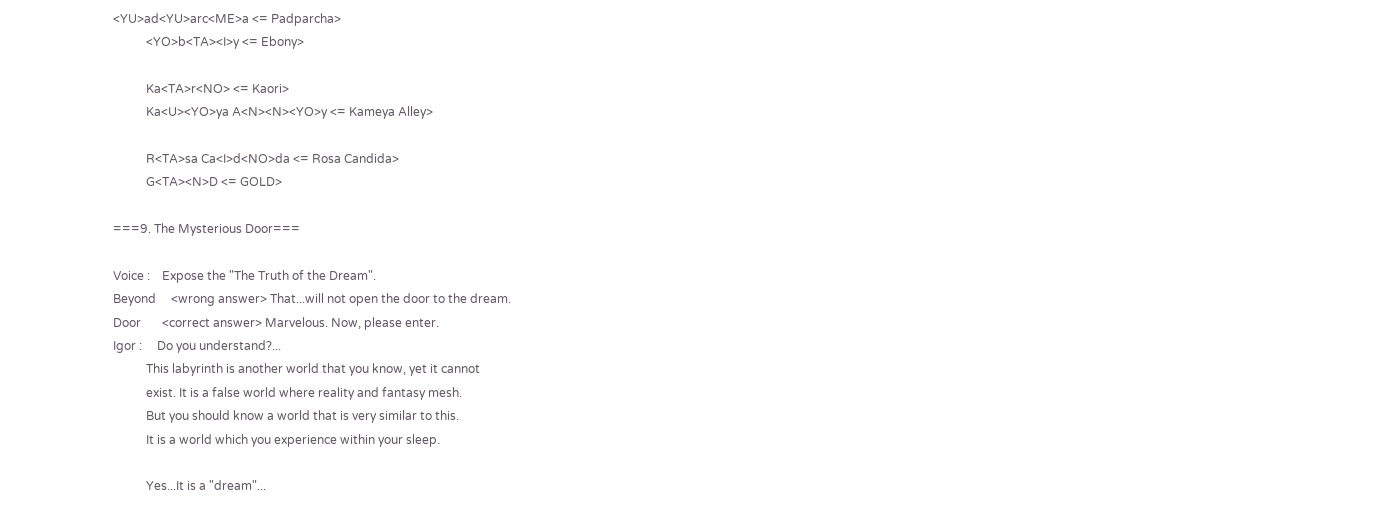<YU>ad<YU>arc<ME>a <= Padparcha>
           <YO>b<TA><I>y <= Ebony>

           Ka<TA>r<NO> <= Kaori>
           Ka<U><YO>ya A<N><N><YO>y <= Kameya Alley>

           R<TA>sa Ca<I>d<NO>da <= Rosa Candida>
           G<TA><N>D <= GOLD>

===9. The Mysterious Door===

Voice :    Expose the "The Truth of the Dream".
Beyond     <wrong answer> That...will not open the door to the dream.
Door       <correct answer> Marvelous. Now, please enter.
Igor :     Do you understand?...
           This labyrinth is another world that you know, yet it cannot
           exist. It is a false world where reality and fantasy mesh.
           But you should know a world that is very similar to this.
           It is a world which you experience within your sleep.

           Yes...It is a "dream"...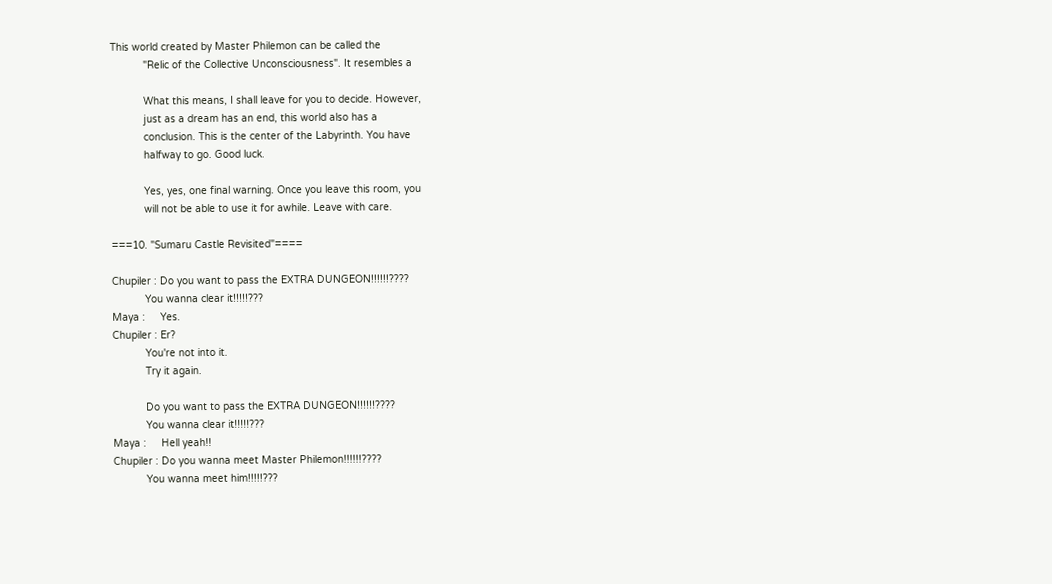This world created by Master Philemon can be called the
           "Relic of the Collective Unconsciousness". It resembles a

           What this means, I shall leave for you to decide. However,
           just as a dream has an end, this world also has a
           conclusion. This is the center of the Labyrinth. You have
           halfway to go. Good luck.

           Yes, yes, one final warning. Once you leave this room, you
           will not be able to use it for awhile. Leave with care.

===10. "Sumaru Castle Revisited"====

Chupiler : Do you want to pass the EXTRA DUNGEON!!!!!!????
           You wanna clear it!!!!!???
Maya :     Yes.
Chupiler : Er?
           You're not into it.
           Try it again.

           Do you want to pass the EXTRA DUNGEON!!!!!!????
           You wanna clear it!!!!!???
Maya :     Hell yeah!!
Chupiler : Do you wanna meet Master Philemon!!!!!!????
           You wanna meet him!!!!!???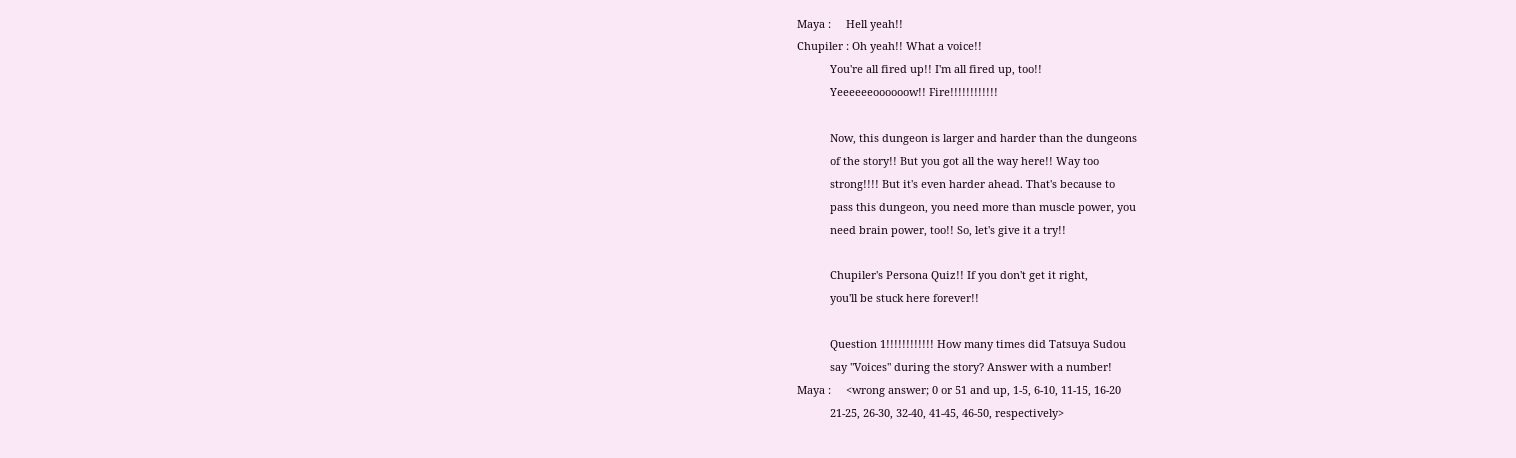Maya :     Hell yeah!!
Chupiler : Oh yeah!! What a voice!!
           You're all fired up!! I'm all fired up, too!!
           Yeeeeeeoooooow!! Fire!!!!!!!!!!!!

           Now, this dungeon is larger and harder than the dungeons
           of the story!! But you got all the way here!! Way too
           strong!!!! But it's even harder ahead. That's because to
           pass this dungeon, you need more than muscle power, you
           need brain power, too!! So, let's give it a try!!

           Chupiler's Persona Quiz!! If you don't get it right,
           you'll be stuck here forever!!

           Question 1!!!!!!!!!!!! How many times did Tatsuya Sudou
           say "Voices" during the story? Answer with a number!
Maya :     <wrong answer; 0 or 51 and up, 1-5, 6-10, 11-15, 16-20
           21-25, 26-30, 32-40, 41-45, 46-50, respectively>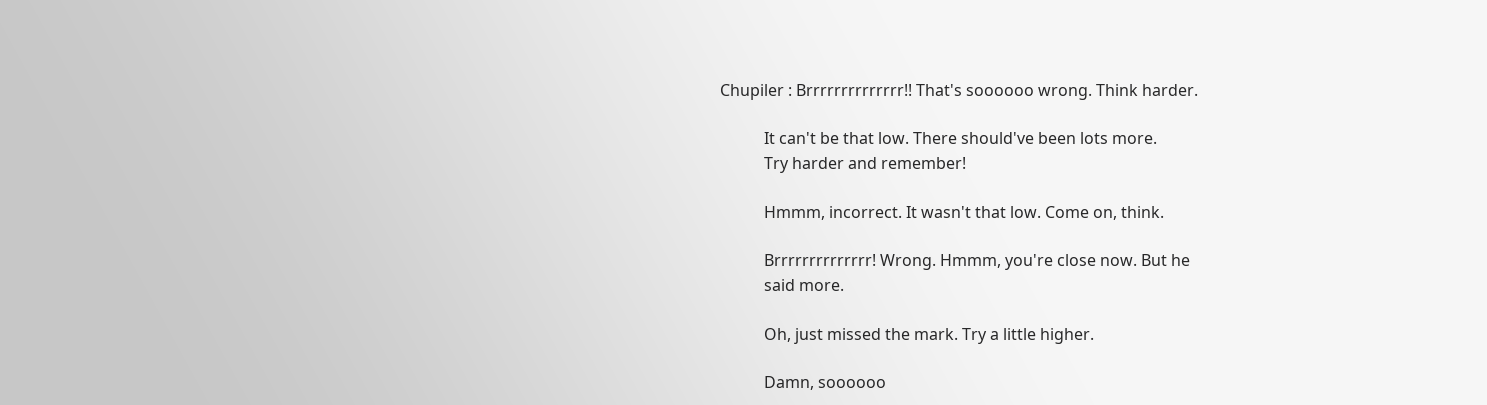Chupiler : Brrrrrrrrrrrrrr!! That's soooooo wrong. Think harder.

           It can't be that low. There should've been lots more.
           Try harder and remember!

           Hmmm, incorrect. It wasn't that low. Come on, think.

           Brrrrrrrrrrrrrr! Wrong. Hmmm, you're close now. But he
           said more.

           Oh, just missed the mark. Try a little higher.

           Damn, soooooo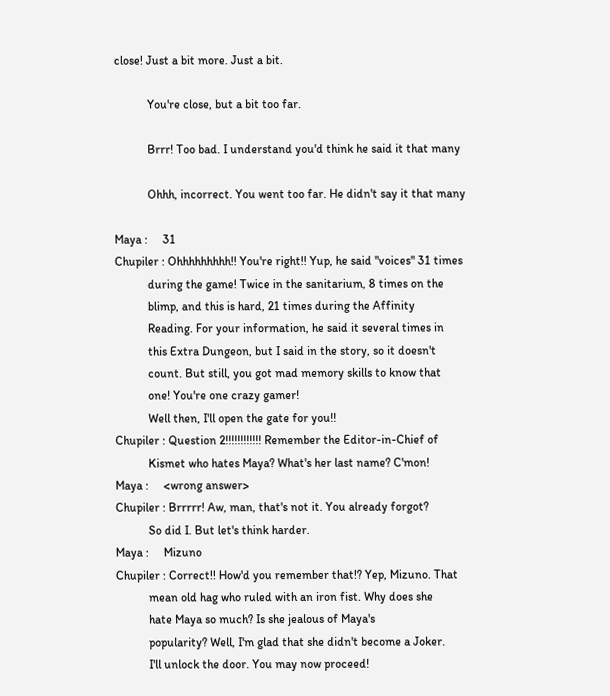close! Just a bit more. Just a bit.

           You're close, but a bit too far.

           Brrr! Too bad. I understand you'd think he said it that many

           Ohhh, incorrect. You went too far. He didn't say it that many

Maya :     31
Chupiler : Ohhhhhhhhh!! You're right!! Yup, he said "voices" 31 times
           during the game! Twice in the sanitarium, 8 times on the
           blimp, and this is hard, 21 times during the Affinity
           Reading. For your information, he said it several times in
           this Extra Dungeon, but I said in the story, so it doesn't
           count. But still, you got mad memory skills to know that
           one! You're one crazy gamer!
           Well then, I'll open the gate for you!!
Chupiler : Question 2!!!!!!!!!!!! Remember the Editor-in-Chief of
           Kismet who hates Maya? What's her last name? C'mon!
Maya :     <wrong answer>
Chupiler : Brrrrr! Aw, man, that's not it. You already forgot?
           So did I. But let's think harder.
Maya :     Mizuno
Chupiler : Correct!! How'd you remember that!? Yep, Mizuno. That
           mean old hag who ruled with an iron fist. Why does she
           hate Maya so much? Is she jealous of Maya's
           popularity? Well, I'm glad that she didn't become a Joker.
           I'll unlock the door. You may now proceed!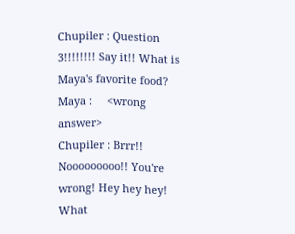Chupiler : Question 3!!!!!!!! Say it!! What is Maya's favorite food?
Maya :     <wrong answer>
Chupiler : Brrr!! Nooooooooo!! You're wrong! Hey hey hey! What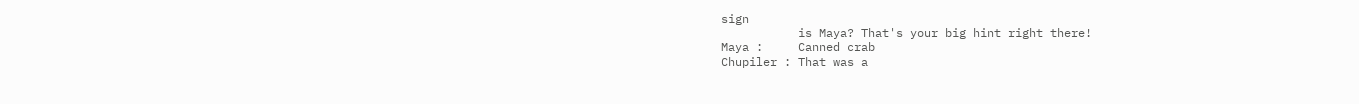sign
           is Maya? That's your big hint right there!
Maya :     Canned crab
Chupiler : That was a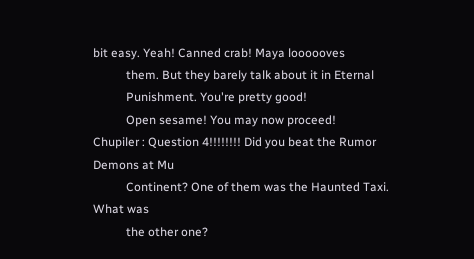bit easy. Yeah! Canned crab! Maya loooooves
           them. But they barely talk about it in Eternal
           Punishment. You're pretty good!
           Open sesame! You may now proceed!
Chupiler : Question 4!!!!!!!! Did you beat the Rumor Demons at Mu
           Continent? One of them was the Haunted Taxi. What was
           the other one?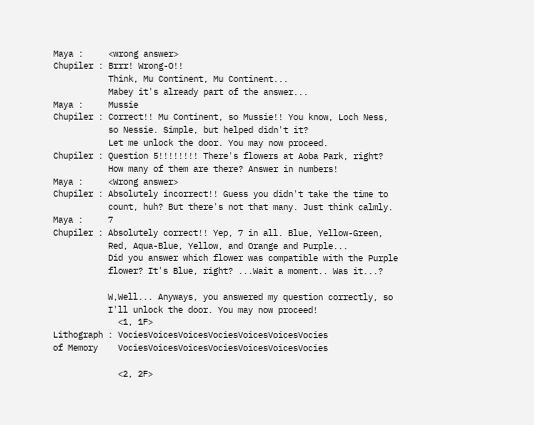Maya :     <wrong answer>
Chupiler : Brrr! Wrong-O!!
           Think, Mu Continent, Mu Continent...
           Mabey it's already part of the answer...
Maya :     Mussie
Chupiler : Correct!! Mu Continent, so Mussie!! You know, Loch Ness,
           so Nessie. Simple, but helped didn't it?
           Let me unlock the door. You may now proceed.
Chupiler : Question 5!!!!!!!! There's flowers at Aoba Park, right?
           How many of them are there? Answer in numbers!
Maya :     <Wrong answer>
Chupiler : Absolutely incorrect!! Guess you didn't take the time to
           count, huh? But there's not that many. Just think calmly.
Maya :     7
Chupiler : Absolutely correct!! Yep, 7 in all. Blue, Yellow-Green,
           Red, Aqua-Blue, Yellow, and Orange and Purple...
           Did you answer which flower was compatible with the Purple
           flower? It's Blue, right? ...Wait a moment.. Was it...?

           W,Well... Anyways, you answered my question correctly, so
           I'll unlock the door. You may now proceed!
             <1, 1F>
Lithograph : VociesVoicesVoicesVociesVoicesVoicesVocies
of Memory    VociesVoicesVoicesVociesVoicesVoicesVocies

             <2, 2F>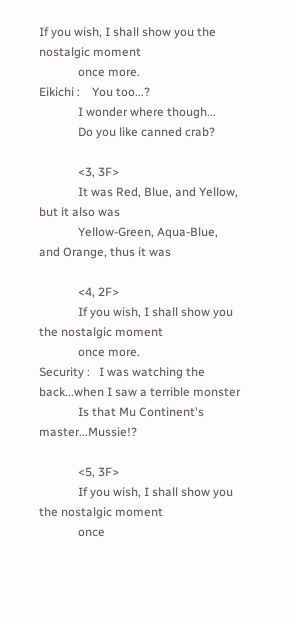If you wish, I shall show you the nostalgic moment
             once more.
Eikichi :    You too...?
             I wonder where though...
             Do you like canned crab?

             <3, 3F>
             It was Red, Blue, and Yellow, but it also was
             Yellow-Green, Aqua-Blue, and Orange, thus it was

             <4, 2F>
             If you wish, I shall show you the nostalgic moment
             once more.
Security :   I was watching the back...when I saw a terrible monster
             Is that Mu Continent's master...Mussie!?

             <5, 3F>
             If you wish, I shall show you the nostalgic moment
             once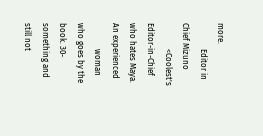more.
             Editor in Chief Mizuno
             <Coolest's Editor-in-Chief who hates Maya. An experienced
             woman who goes by the book. 30-something and still not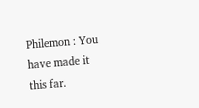Philemon : You have made it this far.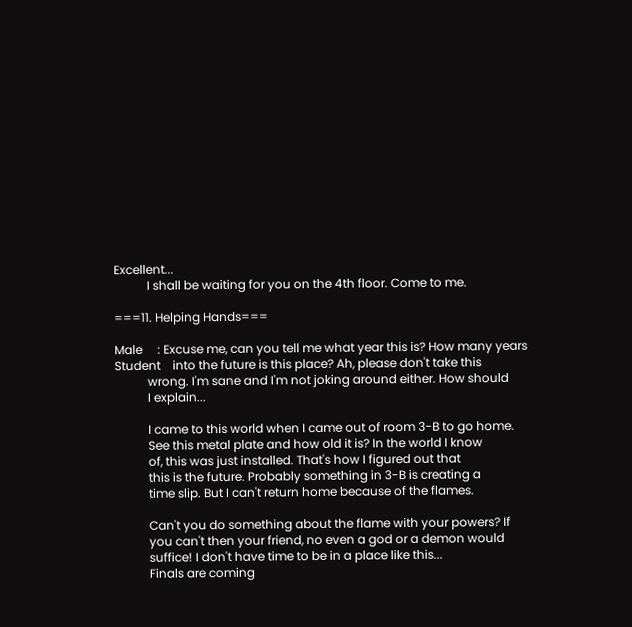Excellent...
           I shall be waiting for you on the 4th floor. Come to me.

===11. Helping Hands===

Male     : Excuse me, can you tell me what year this is? How many years
Student    into the future is this place? Ah, please don't take this
           wrong. I'm sane and I'm not joking around either. How should
           I explain...

           I came to this world when I came out of room 3-B to go home.
           See this metal plate and how old it is? In the world I know
           of, this was just installed. That's how I figured out that
           this is the future. Probably something in 3-B is creating a
           time slip. But I can't return home because of the flames.

           Can't you do something about the flame with your powers? If
           you can't then your friend, no even a god or a demon would
           suffice! I don't have time to be in a place like this...
           Finals are coming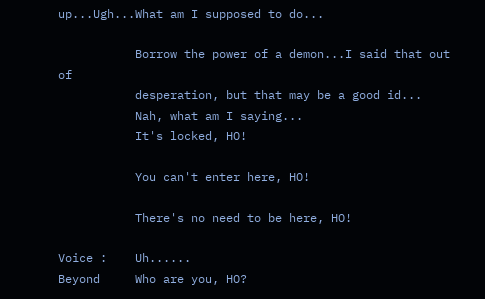up...Ugh...What am I supposed to do...

           Borrow the power of a demon...I said that out of
           desperation, but that may be a good id...
           Nah, what am I saying...
           It's locked, HO!

           You can't enter here, HO!

           There's no need to be here, HO!

Voice :    Uh......
Beyond     Who are you, HO?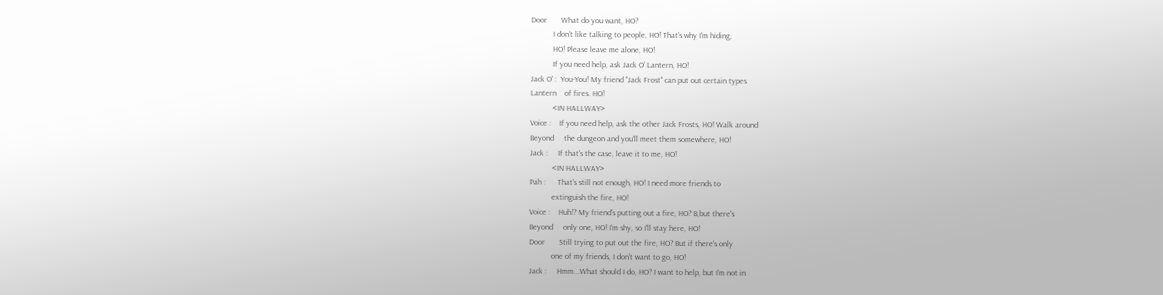Door       What do you want, HO?
           I don't like talking to people, HO! That's why I'm hiding,
           HO! Please leave me alone, HO!
           If you need help, ask Jack O' Lantern, HO!
Jack O' :  You-You! My friend "Jack Frost" can put out certain types
Lantern    of fires. HO!
           <IN HALLWAY>
Voice :    If you need help, ask the other Jack Frosts, HO! Walk around
Beyond     the dungeon and you'll meet them somewhere, HO!
Jack :     If that's the case, leave it to me, HO!
           <IN HALLWAY>
Pah :      That's still not enough, HO! I need more friends to
           extinguish the fire, HO!
Voice :    Huh!? My friend's putting out a fire, HO? B,but there's
Beyond     only one, HO! I'm shy, so I'll stay here, HO!
Door       Still trying to put out the fire, HO? But if there's only
           one of my friends, I don't want to go, HO!
Jack :     Hmm...What should I do, HO? I want to help, but I'm not in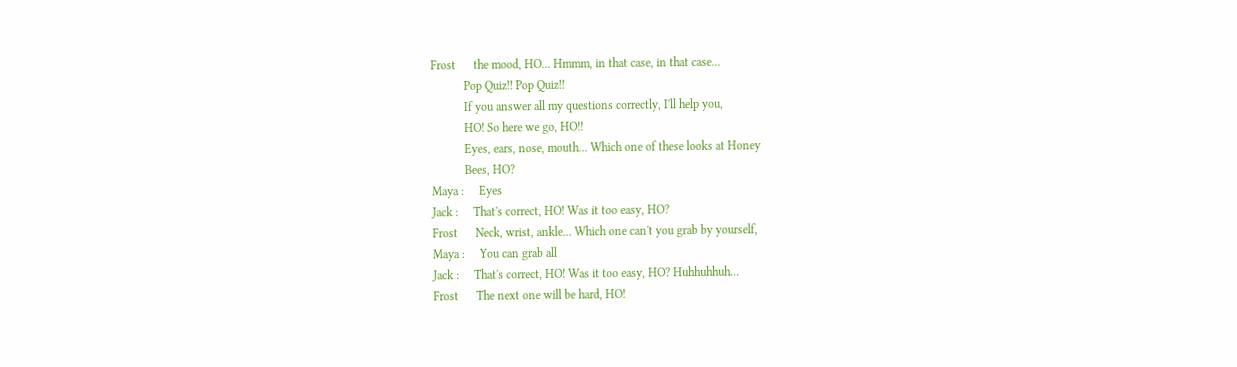Frost      the mood, HO... Hmmm, in that case, in that case...
           Pop Quiz!! Pop Quiz!!
           If you answer all my questions correctly, I'll help you,
           HO! So here we go, HO!!
           Eyes, ears, nose, mouth... Which one of these looks at Honey
           Bees, HO?
Maya :     Eyes
Jack :     That's correct, HO! Was it too easy, HO?
Frost      Neck, wrist, ankle... Which one can't you grab by yourself,
Maya :     You can grab all
Jack :     That's correct, HO! Was it too easy, HO? Huhhuhhuh...
Frost      The next one will be hard, HO!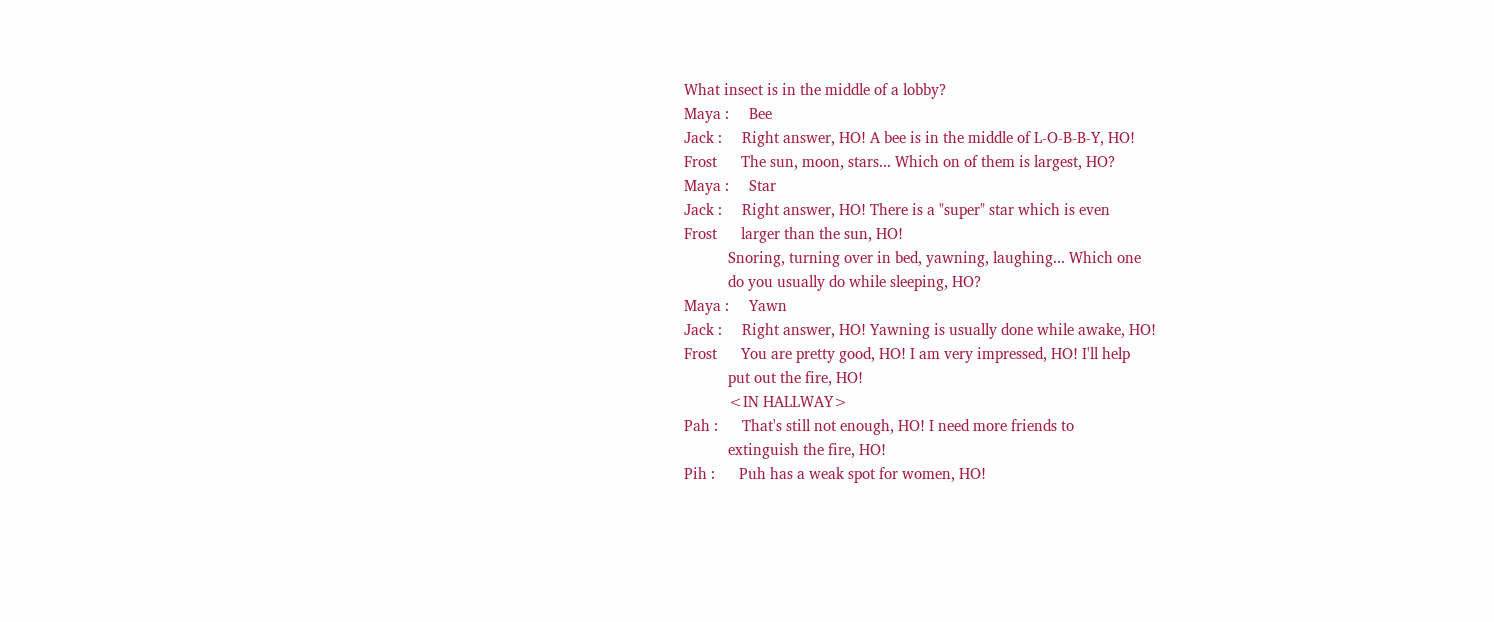What insect is in the middle of a lobby?
Maya :     Bee
Jack :     Right answer, HO! A bee is in the middle of L-O-B-B-Y, HO!
Frost      The sun, moon, stars... Which on of them is largest, HO?
Maya :     Star
Jack :     Right answer, HO! There is a "super" star which is even
Frost      larger than the sun, HO!
           Snoring, turning over in bed, yawning, laughing... Which one
           do you usually do while sleeping, HO?
Maya :     Yawn
Jack :     Right answer, HO! Yawning is usually done while awake, HO!
Frost      You are pretty good, HO! I am very impressed, HO! I'll help
           put out the fire, HO!
           <IN HALLWAY>
Pah :      That's still not enough, HO! I need more friends to
           extinguish the fire, HO!
Pih :      Puh has a weak spot for women, HO!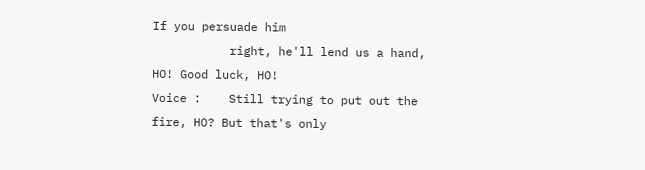If you persuade him
           right, he'll lend us a hand, HO! Good luck, HO!
Voice :    Still trying to put out the fire, HO? But that's only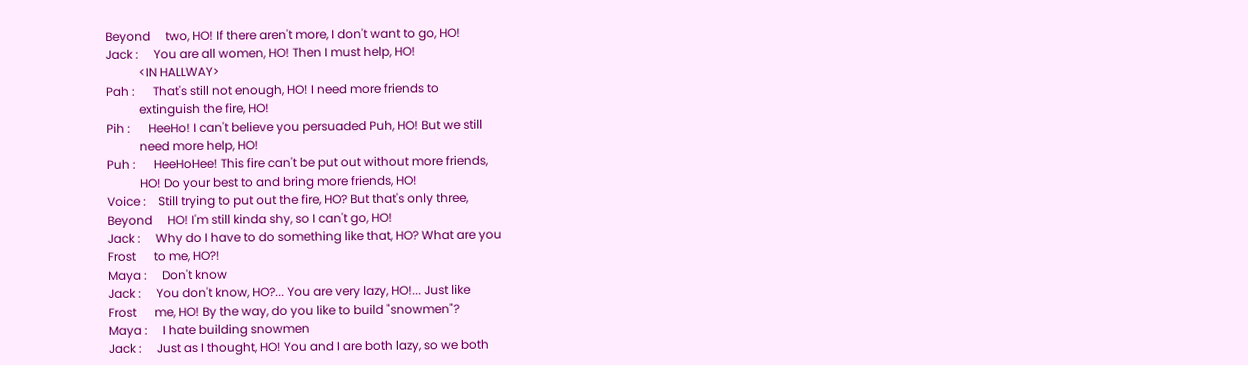Beyond     two, HO! If there aren't more, I don't want to go, HO!
Jack :     You are all women, HO! Then I must help, HO!
           <IN HALLWAY>
Pah :      That's still not enough, HO! I need more friends to
           extinguish the fire, HO!
Pih :      HeeHo! I can't believe you persuaded Puh, HO! But we still
           need more help, HO!
Puh :      HeeHoHee! This fire can't be put out without more friends,
           HO! Do your best to and bring more friends, HO!
Voice :    Still trying to put out the fire, HO? But that's only three,
Beyond     HO! I'm still kinda shy, so I can't go, HO!
Jack :     Why do I have to do something like that, HO? What are you
Frost      to me, HO?!
Maya :     Don't know
Jack :     You don't know, HO?... You are very lazy, HO!... Just like
Frost      me, HO! By the way, do you like to build "snowmen"?
Maya :     I hate building snowmen
Jack :     Just as I thought, HO! You and I are both lazy, so we both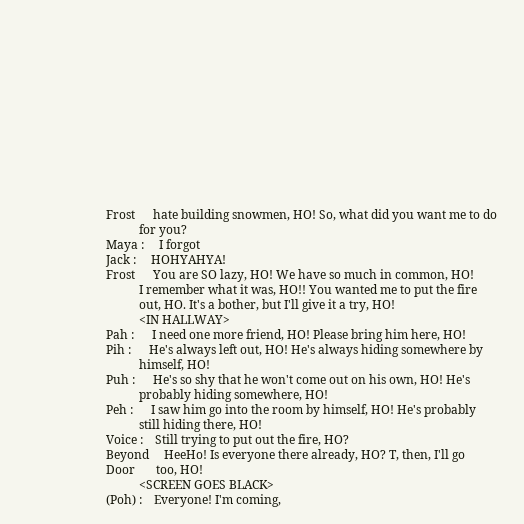Frost      hate building snowmen, HO! So, what did you want me to do
           for you?
Maya :     I forgot
Jack :     HOHYAHYA!
Frost      You are SO lazy, HO! We have so much in common, HO!
           I remember what it was, HO!! You wanted me to put the fire
           out, HO. It's a bother, but I'll give it a try, HO!
           <IN HALLWAY>
Pah :      I need one more friend, HO! Please bring him here, HO!
Pih :      He's always left out, HO! He's always hiding somewhere by
           himself, HO!
Puh :      He's so shy that he won't come out on his own, HO! He's
           probably hiding somewhere, HO!
Peh :      I saw him go into the room by himself, HO! He's probably
           still hiding there, HO!
Voice :    Still trying to put out the fire, HO?
Beyond     HeeHo! Is everyone there already, HO? T, then, I'll go
Door       too, HO!
           <SCREEN GOES BLACK>
(Poh) :    Everyone! I'm coming,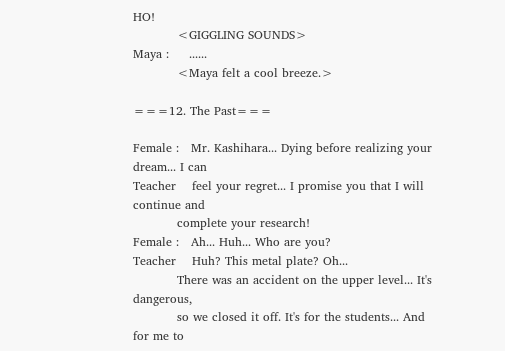HO!
           <GIGGLING SOUNDS>
Maya :     ......
           <Maya felt a cool breeze.>

===12. The Past===

Female :   Mr. Kashihara... Dying before realizing your dream... I can
Teacher    feel your regret... I promise you that I will continue and
           complete your research!
Female :   Ah... Huh... Who are you?
Teacher    Huh? This metal plate? Oh...
           There was an accident on the upper level... It's dangerous,
           so we closed it off. It's for the students... And for me to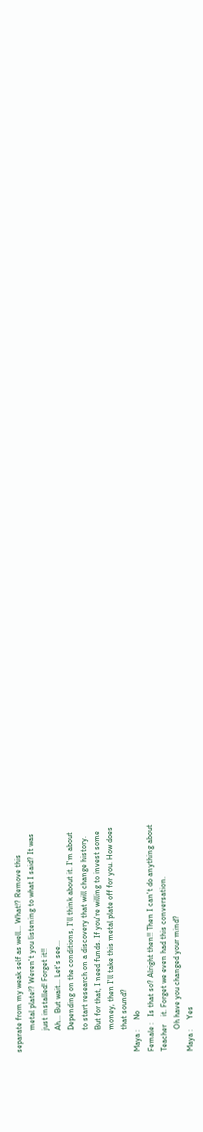separate from my weak self as well... What!? Remove this
           metal plate!? Weren't you listening to what I said? It was
           just installed! Forget it!!
           Ah... But wait... Let's see...
           Depending on the conditions, I'll think about it. I'm about
           to start research on a discovery that will change history.
           But for that, I need funds. If you're willing to invest some
           money, then I'll take this metal plate off for you. How does
           that sound?
Maya :     No
Female :   Is that so? Alright then!! Then I can't do anything about
Teacher    it. Forget we even had this conversation.
           Oh have you changed your mind?
Maya :     Yes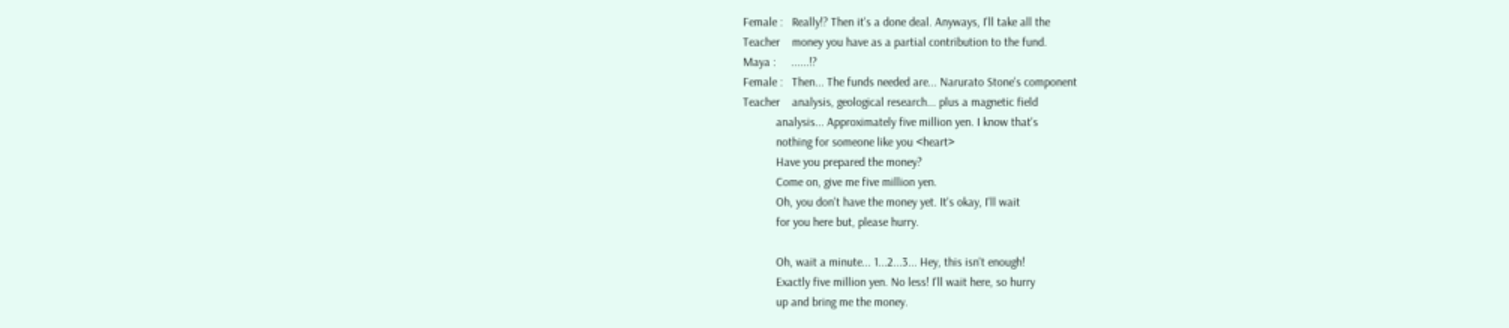Female :   Really!? Then it's a done deal. Anyways, I'll take all the
Teacher    money you have as a partial contribution to the fund.
Maya :     ......!?
Female :   Then... The funds needed are... Narurato Stone's component
Teacher    analysis, geological research... plus a magnetic field
           analysis... Approximately five million yen. I know that's
           nothing for someone like you <heart>
           Have you prepared the money?
           Come on, give me five million yen.
           Oh, you don't have the money yet. It's okay, I'll wait
           for you here but, please hurry.

           Oh, wait a minute... 1...2...3... Hey, this isn't enough!
           Exactly five million yen. No less! I'll wait here, so hurry
           up and bring me the money.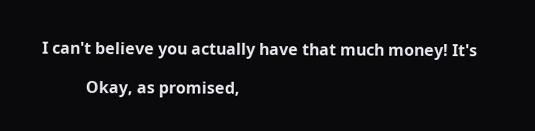I can't believe you actually have that much money! It's

           Okay, as promised,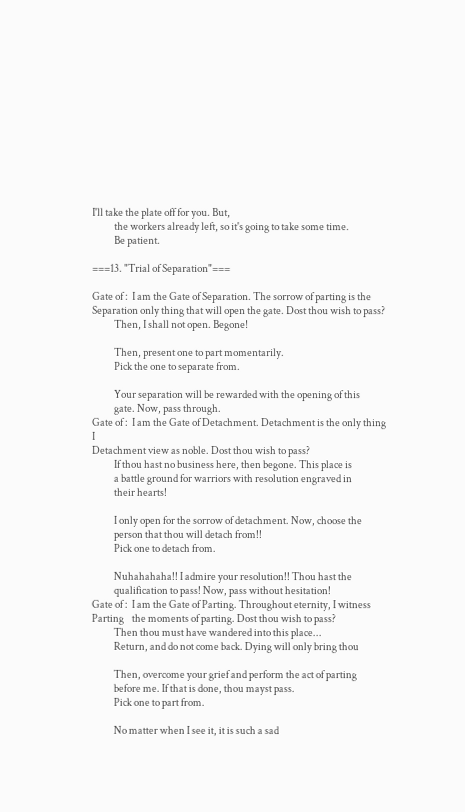I'll take the plate off for you. But,
           the workers already left, so it's going to take some time.
           Be patient.

===13. "Trial of Separation"===

Gate of :  I am the Gate of Separation. The sorrow of parting is the
Separation only thing that will open the gate. Dost thou wish to pass?
           Then, I shall not open. Begone!

           Then, present one to part momentarily.
           Pick the one to separate from.

           Your separation will be rewarded with the opening of this
           gate. Now, pass through.
Gate of :  I am the Gate of Detachment. Detachment is the only thing I
Detachment view as noble. Dost thou wish to pass?
           If thou hast no business here, then begone. This place is
           a battle ground for warriors with resolution engraved in
           their hearts!

           I only open for the sorrow of detachment. Now, choose the
           person that thou will detach from!!
           Pick one to detach from.

           Nuhahahaha!! I admire your resolution!! Thou hast the
           qualification to pass! Now, pass without hesitation!
Gate of :  I am the Gate of Parting. Throughout eternity, I witness
Parting    the moments of parting. Dost thou wish to pass?
           Then thou must have wandered into this place...
           Return, and do not come back. Dying will only bring thou

           Then, overcome your grief and perform the act of parting
           before me. If that is done, thou mayst pass.
           Pick one to part from.

           No matter when I see it, it is such a sad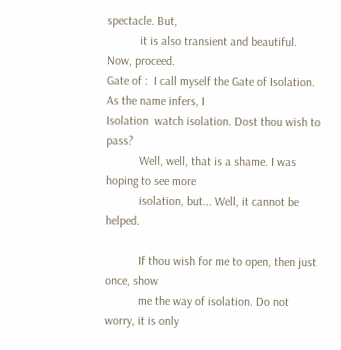spectacle. But,
           it is also transient and beautiful. Now, proceed.
Gate of :  I call myself the Gate of Isolation. As the name infers, I
Isolation  watch isolation. Dost thou wish to pass?
           Well, well, that is a shame. I was hoping to see more
           isolation, but... Well, it cannot be helped.

           If thou wish for me to open, then just once, show
           me the way of isolation. Do not worry, it is only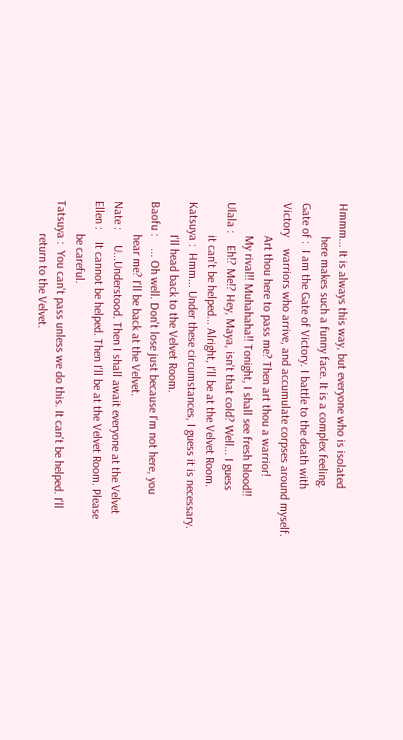Hmmm... It is always this way, but everyone who is isolated
           here makes such a funny face. It is a complex feeling.
Gate of :  I am the Gate of Victory. I battle to the death with
Victory    warriors who arrive, and accumulate corpses around myself.
           Art thou here to pass me? Then art thou a warrior!
           My rival!! Muhahaha!! Tonight, I shall see fresh blood!!
Ulala :    Eh!? Me!? Hey, Maya, isn't that cold? Well... I guess
           it can't be helped... Alright, I'll be at the Velvet Room.
Katsuya :  Hmm... Under these circumstances, I guess it is necessary.
           I'll head back to the Velvet Room.
Baofu :    ... Oh well. Don't lose just because I'm not here, you
           hear me? I'll be back at the Velvet.
Nate :     U...Understood. Then I shall await everyone at the Velvet
Ellen :    It cannot be helped. Then I'll be at the Velvet Room. Please
           be careful.
Tatsuya :  You can't pass unless we do this. It can't be helped. I'll
           return to the Velvet.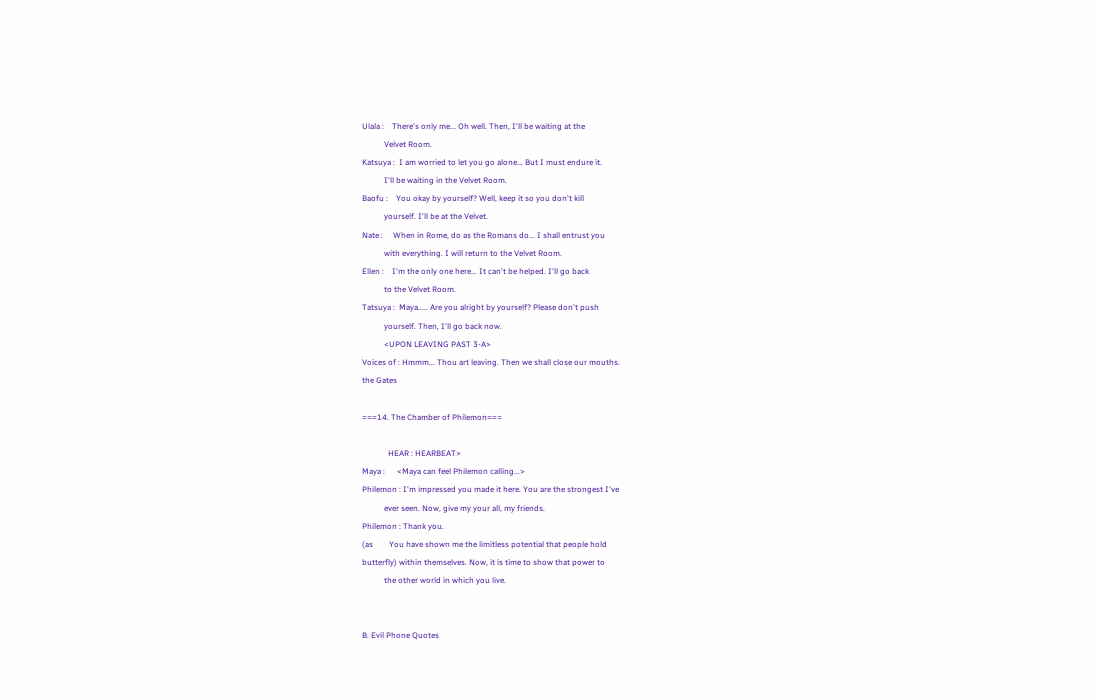Ulala :    There's only me... Oh well. Then, I'll be waiting at the
           Velvet Room.
Katsuya :  I am worried to let you go alone... But I must endure it.
           I'll be waiting in the Velvet Room.
Baofu :    You okay by yourself? Well, keep it so you don't kill
           yourself. I'll be at the Velvet.
Nate :     When in Rome, do as the Romans do... I shall entrust you
           with everything. I will return to the Velvet Room.
Ellen :    I'm the only one here... It can't be helped. I'll go back
           to the Velvet Room.
Tatsuya :  Maya..... Are you alright by yourself? Please don't push
           yourself. Then, I'll go back now.
           <UPON LEAVING PAST 3-A>
Voices of : Hmmm... Thou art leaving. Then we shall close our mouths.
the Gates

===14. The Chamber of Philemon===

             HEAR : HEARBEAT>
Maya :      <Maya can feel Philemon calling...>
Philemon : I'm impressed you made it here. You are the strongest I've
           ever seen. Now, give my your all, my friends.
Philemon : Thank you.
(as        You have shown me the limitless potential that people hold
butterfly) within themselves. Now, it is time to show that power to
           the other world in which you live.


B. Evil Phone Quotes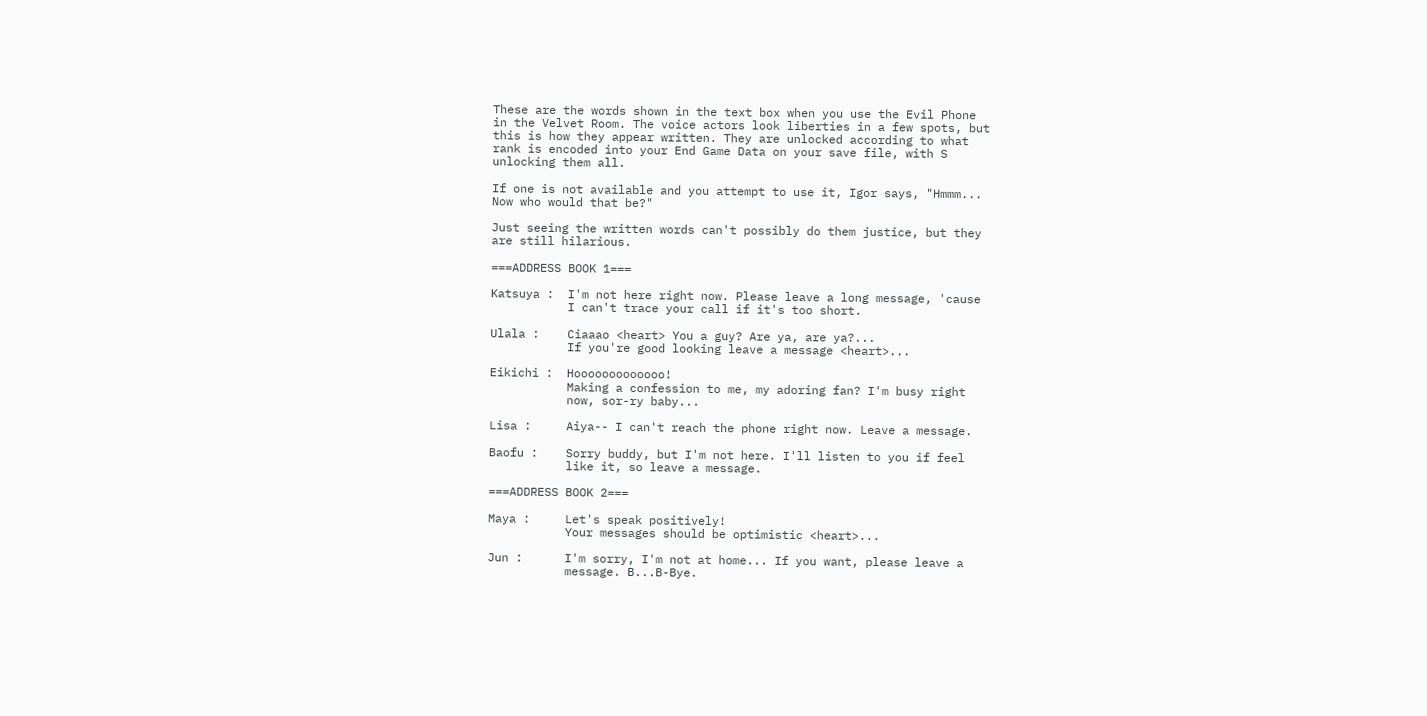These are the words shown in the text box when you use the Evil Phone
in the Velvet Room. The voice actors look liberties in a few spots, but
this is how they appear written. They are unlocked according to what
rank is encoded into your End Game Data on your save file, with S
unlocking them all.

If one is not available and you attempt to use it, Igor says, "Hmmm...
Now who would that be?"

Just seeing the written words can't possibly do them justice, but they
are still hilarious.

===ADDRESS BOOK 1===

Katsuya :  I'm not here right now. Please leave a long message, 'cause
           I can't trace your call if it's too short.

Ulala :    Ciaaao <heart> You a guy? Are ya, are ya?...
           If you're good looking leave a message <heart>...

Eikichi :  Hooooooooooooo!
           Making a confession to me, my adoring fan? I'm busy right
           now, sor-ry baby...

Lisa :     Aiya-- I can't reach the phone right now. Leave a message.

Baofu :    Sorry buddy, but I'm not here. I'll listen to you if feel
           like it, so leave a message.

===ADDRESS BOOK 2===

Maya :     Let's speak positively!
           Your messages should be optimistic <heart>...

Jun :      I'm sorry, I'm not at home... If you want, please leave a
           message. B...B-Bye.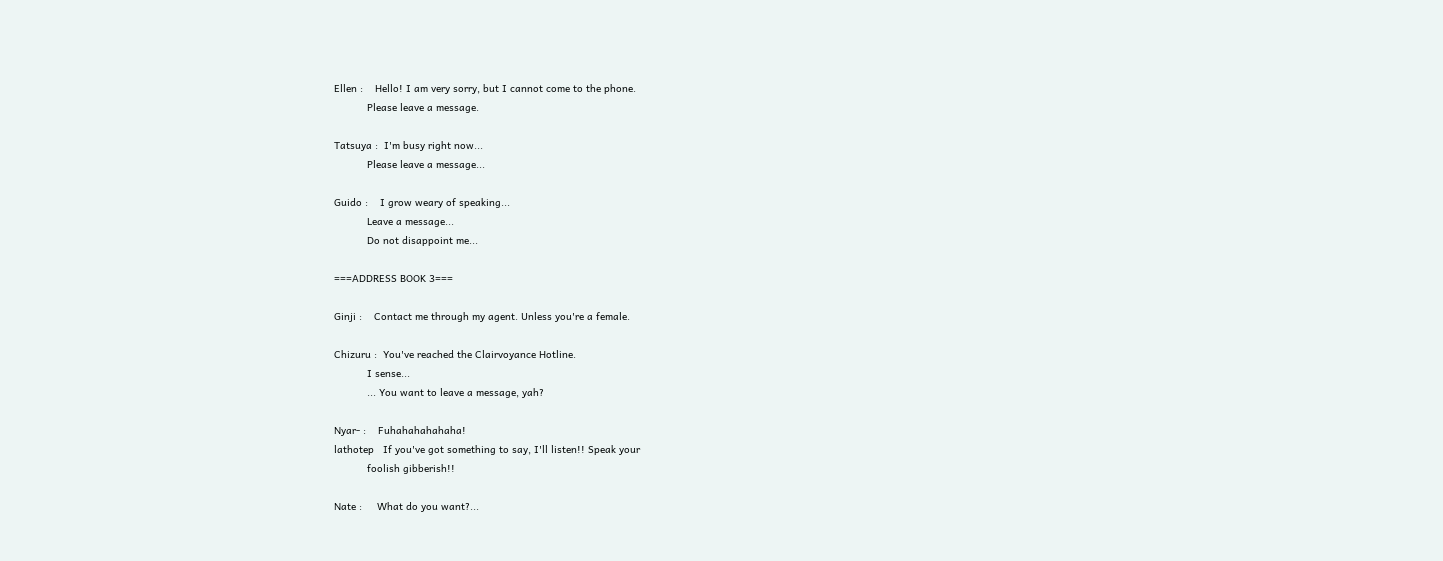Ellen :    Hello! I am very sorry, but I cannot come to the phone.
           Please leave a message.

Tatsuya :  I'm busy right now...
           Please leave a message...

Guido :    I grow weary of speaking...
           Leave a message...
           Do not disappoint me...

===ADDRESS BOOK 3===

Ginji :    Contact me through my agent. Unless you're a female.

Chizuru :  You've reached the Clairvoyance Hotline.
           I sense...
           ... You want to leave a message, yah?

Nyar- :    Fuhahahahahaha!
lathotep   If you've got something to say, I'll listen!! Speak your
           foolish gibberish!!

Nate :     What do you want?...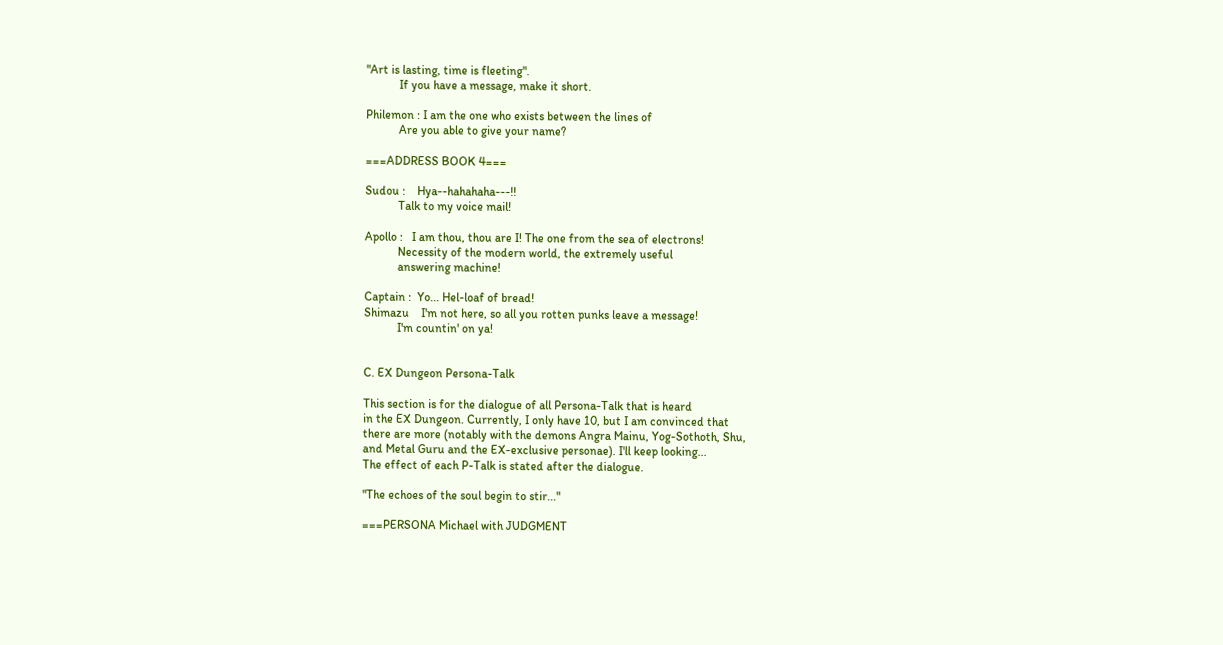"Art is lasting, time is fleeting".
           If you have a message, make it short.

Philemon : I am the one who exists between the lines of
           Are you able to give your name?

===ADDRESS BOOK 4===

Sudou :    Hya--hahahaha---!!
           Talk to my voice mail!

Apollo :   I am thou, thou are I! The one from the sea of electrons!
           Necessity of the modern world, the extremely useful
           answering machine!

Captain :  Yo... Hel-loaf of bread!
Shimazu    I'm not here, so all you rotten punks leave a message!
           I'm countin' on ya!


C. EX Dungeon Persona-Talk

This section is for the dialogue of all Persona-Talk that is heard
in the EX Dungeon. Currently, I only have 10, but I am convinced that
there are more (notably with the demons Angra Mainu, Yog-Sothoth, Shu,
and Metal Guru and the EX-exclusive personae). I'll keep looking...
The effect of each P-Talk is stated after the dialogue.

"The echoes of the soul begin to stir..."

===PERSONA Michael with JUDGMENT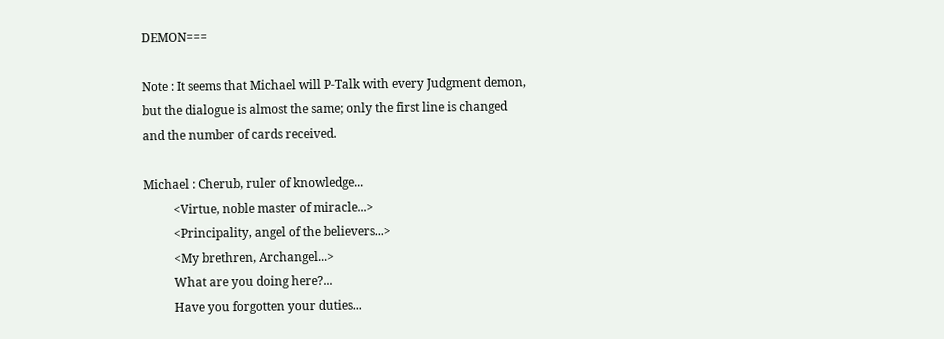DEMON===

Note : It seems that Michael will P-Talk with every Judgment demon,
but the dialogue is almost the same; only the first line is changed
and the number of cards received.

Michael : Cherub, ruler of knowledge...
          <Virtue, noble master of miracle...>
          <Principality, angel of the believers...>
          <My brethren, Archangel...>
          What are you doing here?...
          Have you forgotten your duties...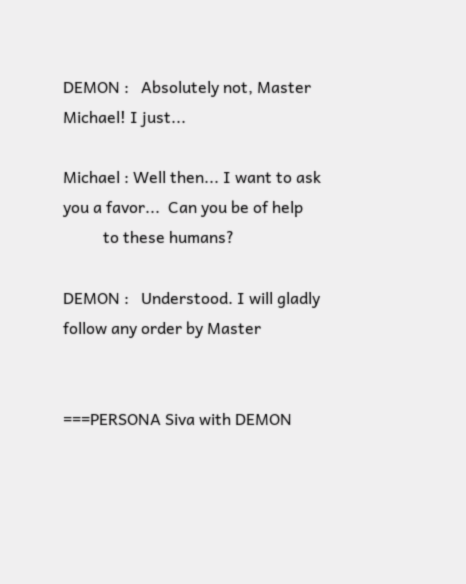DEMON :   Absolutely not, Master Michael! I just...

Michael : Well then... I want to ask you a favor...  Can you be of help
          to these humans?

DEMON :   Understood. I will gladly follow any order by Master


===PERSONA Siva with DEMON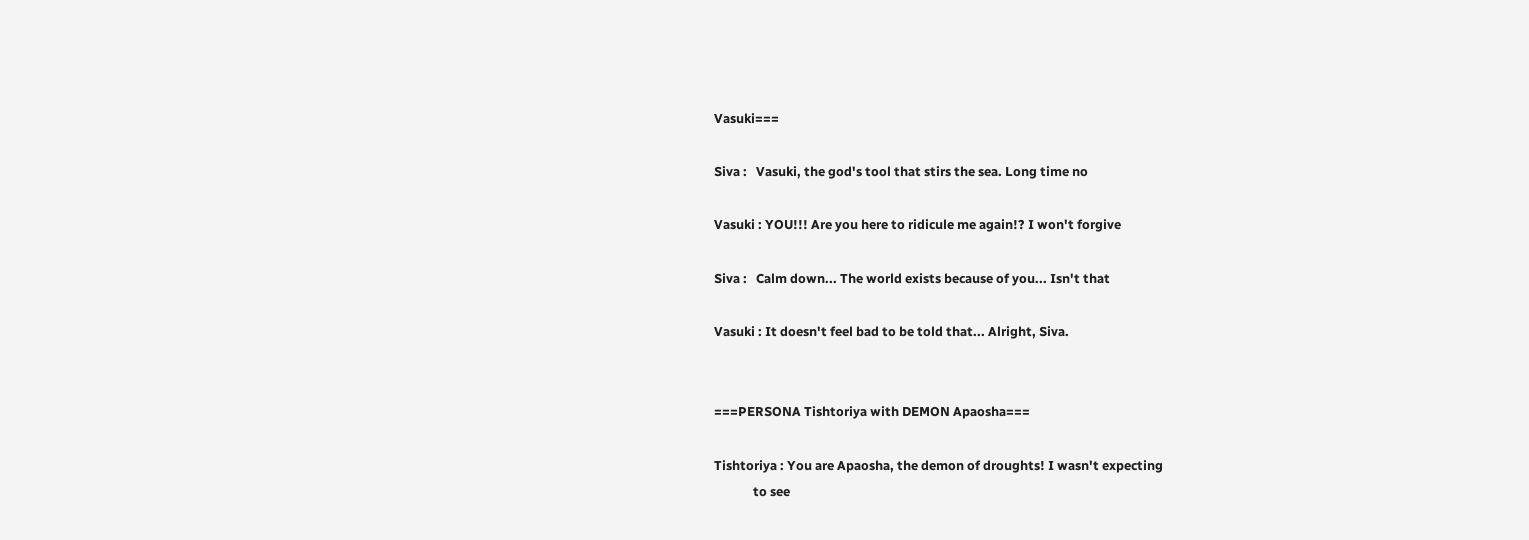Vasuki===

Siva :   Vasuki, the god's tool that stirs the sea. Long time no

Vasuki : YOU!!! Are you here to ridicule me again!? I won't forgive

Siva :   Calm down... The world exists because of you... Isn't that

Vasuki : It doesn't feel bad to be told that... Alright, Siva.


===PERSONA Tishtoriya with DEMON Apaosha===

Tishtoriya : You are Apaosha, the demon of droughts! I wasn't expecting
             to see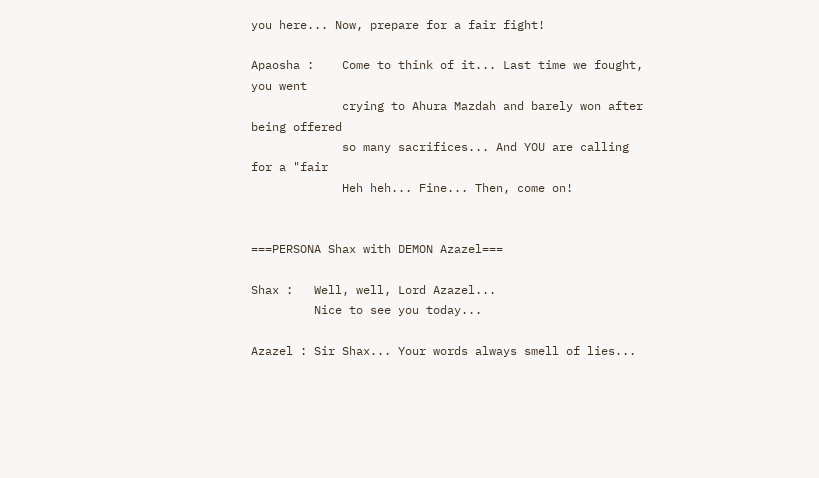you here... Now, prepare for a fair fight!

Apaosha :    Come to think of it... Last time we fought, you went
             crying to Ahura Mazdah and barely won after being offered
             so many sacrifices... And YOU are calling for a "fair
             Heh heh... Fine... Then, come on!


===PERSONA Shax with DEMON Azazel===

Shax :   Well, well, Lord Azazel...
         Nice to see you today...

Azazel : Sir Shax... Your words always smell of lies...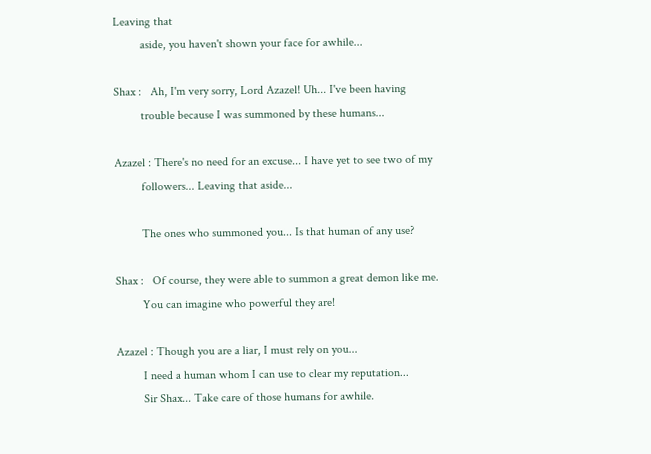Leaving that
         aside, you haven't shown your face for awhile...

Shax :   Ah, I'm very sorry, Lord Azazel! Uh... I've been having
         trouble because I was summoned by these humans...

Azazel : There's no need for an excuse... I have yet to see two of my
         followers... Leaving that aside...

         The ones who summoned you... Is that human of any use?

Shax :   Of course, they were able to summon a great demon like me.
         You can imagine who powerful they are!

Azazel : Though you are a liar, I must rely on you...
         I need a human whom I can use to clear my reputation...
         Sir Shax... Take care of those humans for awhile.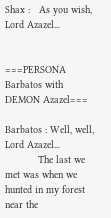Shax :   As you wish, Lord Azazel...


===PERSONA Barbatos with DEMON Azazel===

Barbatos : Well, well, Lord Azazel...
           The last we met was when we hunted in my forest near the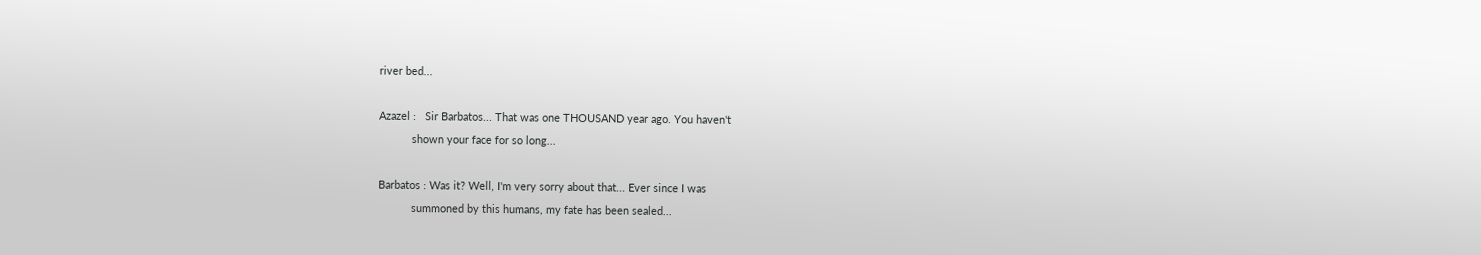river bed...

Azazel :   Sir Barbatos... That was one THOUSAND year ago. You haven't
           shown your face for so long...

Barbatos : Was it? Well, I'm very sorry about that... Ever since I was
           summoned by this humans, my fate has been sealed...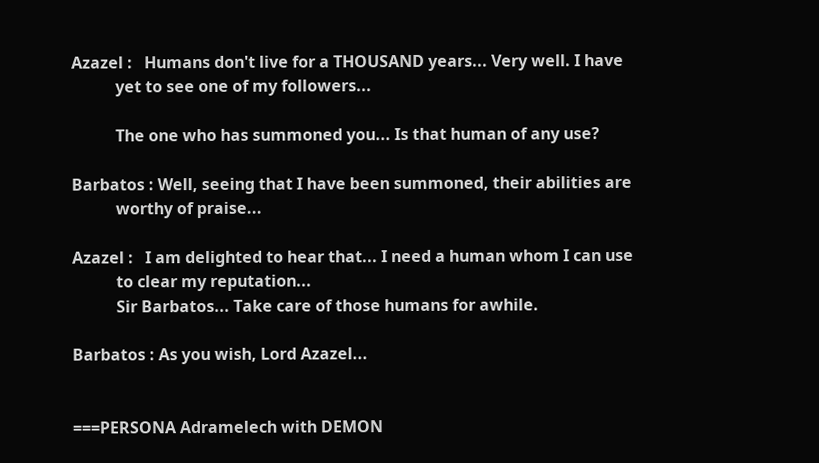Azazel :   Humans don't live for a THOUSAND years... Very well. I have
           yet to see one of my followers...

           The one who has summoned you... Is that human of any use?

Barbatos : Well, seeing that I have been summoned, their abilities are
           worthy of praise...

Azazel :   I am delighted to hear that... I need a human whom I can use
           to clear my reputation...
           Sir Barbatos... Take care of those humans for awhile.

Barbatos : As you wish, Lord Azazel...


===PERSONA Adramelech with DEMON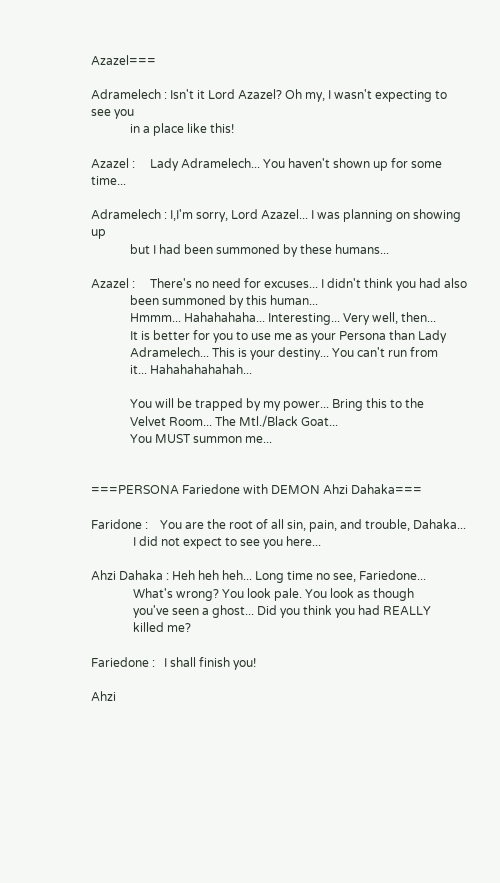Azazel===

Adramelech : Isn't it Lord Azazel? Oh my, I wasn't expecting to see you
             in a place like this!

Azazel :     Lady Adramelech... You haven't shown up for some time...

Adramelech : I,I'm sorry, Lord Azazel... I was planning on showing up
             but I had been summoned by these humans...

Azazel :     There's no need for excuses... I didn't think you had also
             been summoned by this human...
             Hmmm... Hahahahaha... Interesting... Very well, then...
             It is better for you to use me as your Persona than Lady
             Adramelech... This is your destiny... You can't run from
             it... Hahahahahahah...

             You will be trapped by my power... Bring this to the
             Velvet Room... The Mtl./Black Goat...
             You MUST summon me...


===PERSONA Fariedone with DEMON Ahzi Dahaka===

Faridone :    You are the root of all sin, pain, and trouble, Dahaka...
              I did not expect to see you here...

Ahzi Dahaka : Heh heh heh... Long time no see, Fariedone...
              What's wrong? You look pale. You look as though
              you've seen a ghost... Did you think you had REALLY
              killed me?

Fariedone :   I shall finish you!

Ahzi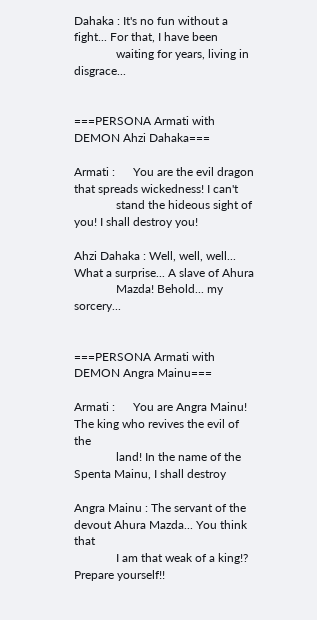Dahaka : It's no fun without a fight... For that, I have been
              waiting for years, living in disgrace...


===PERSONA Armati with DEMON Ahzi Dahaka===

Armati :      You are the evil dragon that spreads wickedness! I can't
              stand the hideous sight of you! I shall destroy you!

Ahzi Dahaka : Well, well, well... What a surprise... A slave of Ahura
              Mazda! Behold... my sorcery...


===PERSONA Armati with DEMON Angra Mainu===

Armati :      You are Angra Mainu! The king who revives the evil of the
              land! In the name of the Spenta Mainu, I shall destroy

Angra Mainu : The servant of the devout Ahura Mazda... You think that
              I am that weak of a king!? Prepare yourself!!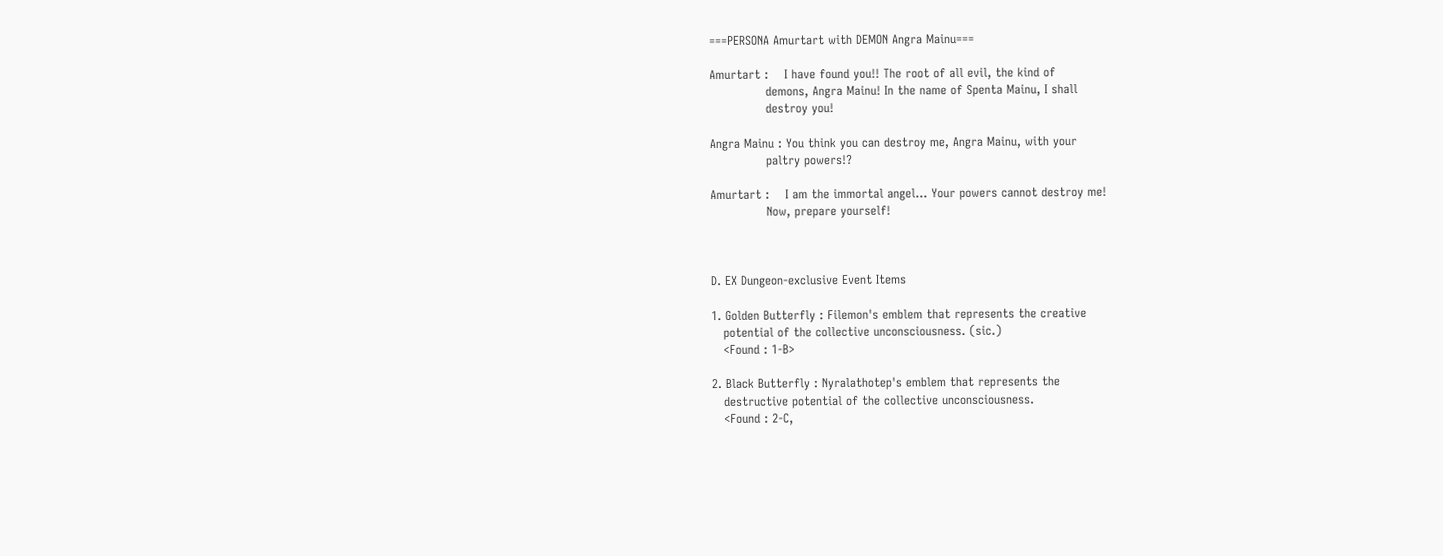===PERSONA Amurtart with DEMON Angra Mainu===

Amurtart :    I have found you!! The root of all evil, the kind of
              demons, Angra Mainu! In the name of Spenta Mainu, I shall
              destroy you!

Angra Mainu : You think you can destroy me, Angra Mainu, with your
              paltry powers!?

Amurtart :    I am the immortal angel... Your powers cannot destroy me!
              Now, prepare yourself!



D. EX Dungeon-exclusive Event Items

1. Golden Butterfly : Filemon's emblem that represents the creative
   potential of the collective unconsciousness. (sic.)
   <Found : 1-B>

2. Black Butterfly : Nyralathotep's emblem that represents the
   destructive potential of the collective unconsciousness.
   <Found : 2-C,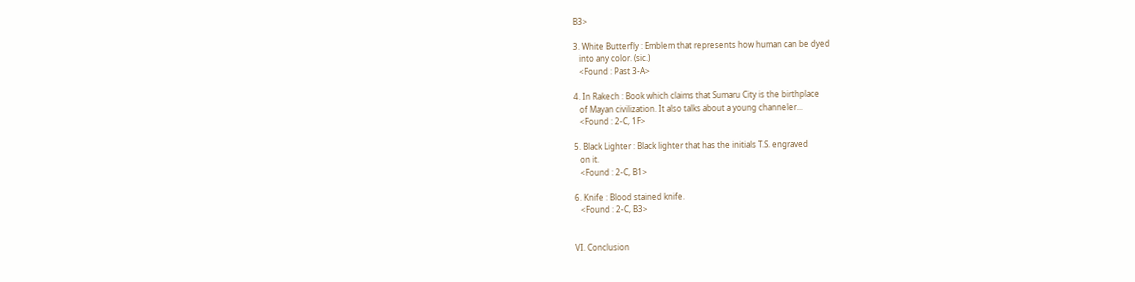B3>

3. White Butterfly : Emblem that represents how human can be dyed
   into any color. (sic.)
   <Found : Past 3-A>

4. In Rakech : Book which claims that Sumaru City is the birthplace
   of Mayan civilization. It also talks about a young channeler...
   <Found : 2-C, 1F>

5. Black Lighter : Black lighter that has the initials T.S. engraved
   on it.
   <Found : 2-C, B1>

6. Knife : Blood stained knife.
   <Found : 2-C, B3>


VI. Conclusion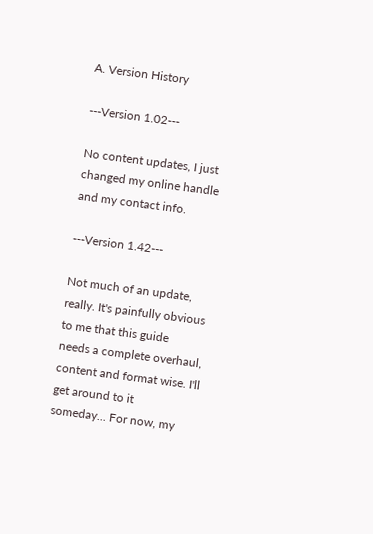A. Version History

---Version 1.02---

No content updates, I just changed my online handle and my contact info.

---Version 1.42---

Not much of an update, really. It's painfully obvious to me that this guide
needs a complete overhaul, content and format wise. I'll get around to it
someday... For now, my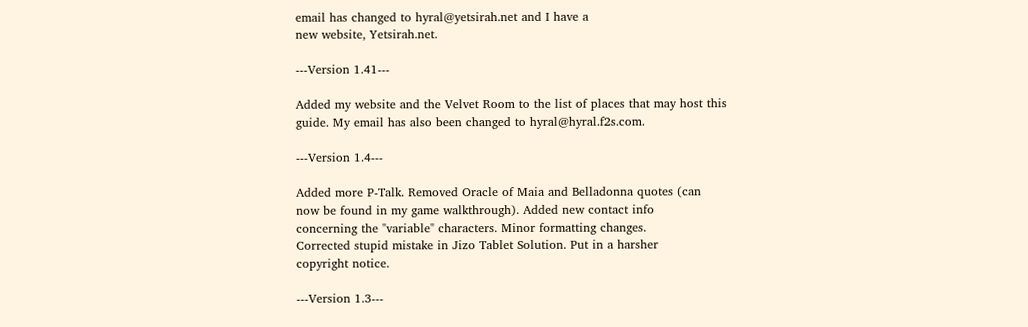email has changed to hyral@yetsirah.net and I have a
new website, Yetsirah.net.

---Version 1.41---

Added my website and the Velvet Room to the list of places that may host this
guide. My email has also been changed to hyral@hyral.f2s.com.

---Version 1.4---

Added more P-Talk. Removed Oracle of Maia and Belladonna quotes (can
now be found in my game walkthrough). Added new contact info
concerning the "variable" characters. Minor formatting changes.
Corrected stupid mistake in Jizo Tablet Solution. Put in a harsher
copyright notice.

---Version 1.3---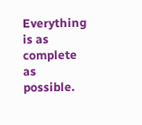Everything is as complete as possible.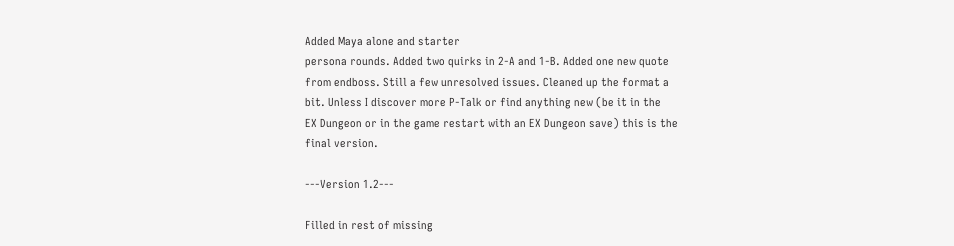Added Maya alone and starter
persona rounds. Added two quirks in 2-A and 1-B. Added one new quote
from endboss. Still a few unresolved issues. Cleaned up the format a
bit. Unless I discover more P-Talk or find anything new (be it in the
EX Dungeon or in the game restart with an EX Dungeon save) this is the
final version.

---Version 1.2---

Filled in rest of missing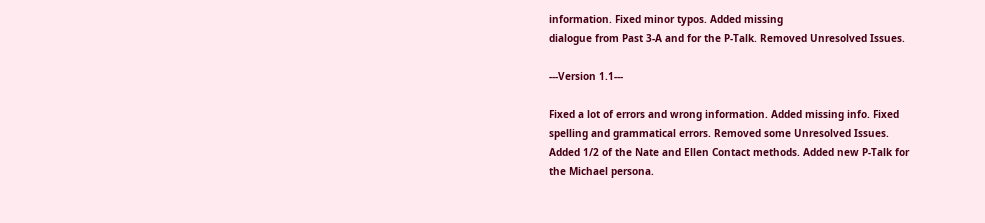information. Fixed minor typos. Added missing
dialogue from Past 3-A and for the P-Talk. Removed Unresolved Issues.

---Version 1.1---

Fixed a lot of errors and wrong information. Added missing info. Fixed
spelling and grammatical errors. Removed some Unresolved Issues.
Added 1/2 of the Nate and Ellen Contact methods. Added new P-Talk for
the Michael persona.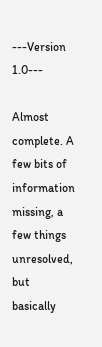---Version 1.0---

Almost complete. A few bits of information missing, a few things
unresolved, but basically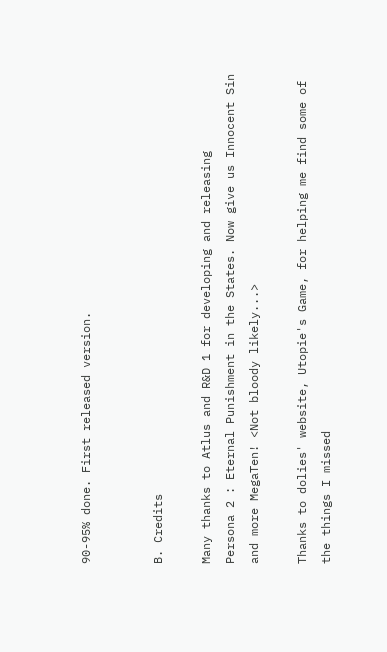90-95% done. First released version.


B. Credits

Many thanks to Atlus and R&D 1 for developing and releasing
Persona 2 : Eternal Punishment in the States. Now give us Innocent Sin
and more MegaTen! <Not bloody likely...>

Thanks to dolies' website, Utopie's Game, for helping me find some of
the things I missed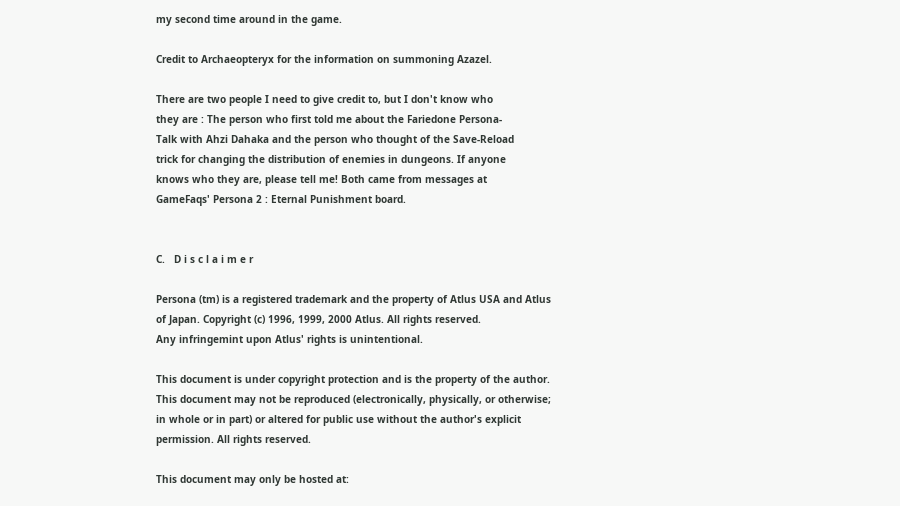my second time around in the game.

Credit to Archaeopteryx for the information on summoning Azazel.

There are two people I need to give credit to, but I don't know who
they are : The person who first told me about the Fariedone Persona-
Talk with Ahzi Dahaka and the person who thought of the Save-Reload
trick for changing the distribution of enemies in dungeons. If anyone
knows who they are, please tell me! Both came from messages at
GameFaqs' Persona 2 : Eternal Punishment board.


C.   D i s c l a i m e r

Persona (tm) is a registered trademark and the property of Atlus USA and Atlus
of Japan. Copyright (c) 1996, 1999, 2000 Atlus. All rights reserved.
Any infringemint upon Atlus' rights is unintentional.

This document is under copyright protection and is the property of the author.
This document may not be reproduced (electronically, physically, or otherwise;
in whole or in part) or altered for public use without the author's explicit
permission. All rights reserved.

This document may only be hosted at: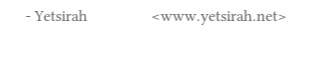- Yetsirah                <www.yetsirah.net>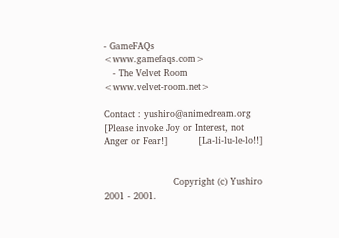- GameFAQs                <www.gamefaqs.com>
   - The Velvet Room         <www.velvet-room.net>

Contact : yushiro@animedream.org
[Please invoke Joy or Interest, not Anger or Fear!]          [La-li-lu-le-lo!!]


                       Copyright (c) Yushiro 2001 - 2001.